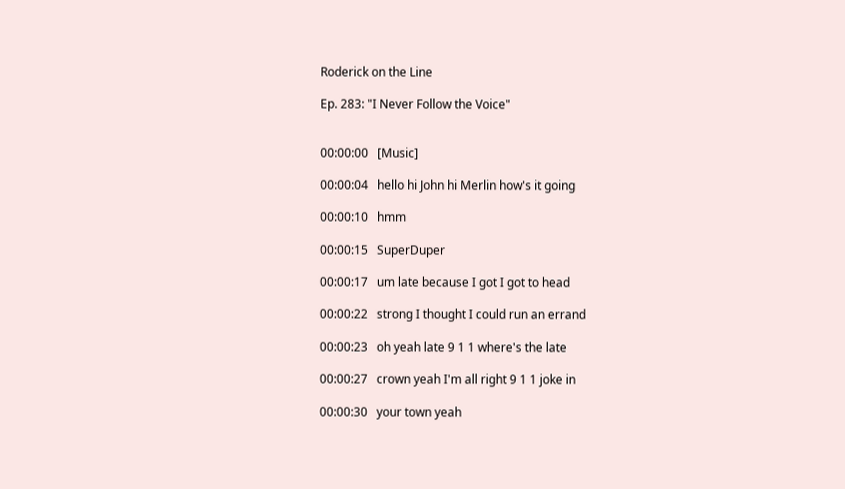Roderick on the Line

Ep. 283: "I Never Follow the Voice"


00:00:00   [Music]

00:00:04   hello hi John hi Merlin how's it going

00:00:10   hmm

00:00:15   SuperDuper

00:00:17   um late because I got I got to head

00:00:22   strong I thought I could run an errand

00:00:23   oh yeah late 9 1 1 where's the late

00:00:27   crown yeah I'm all right 9 1 1 joke in

00:00:30   your town yeah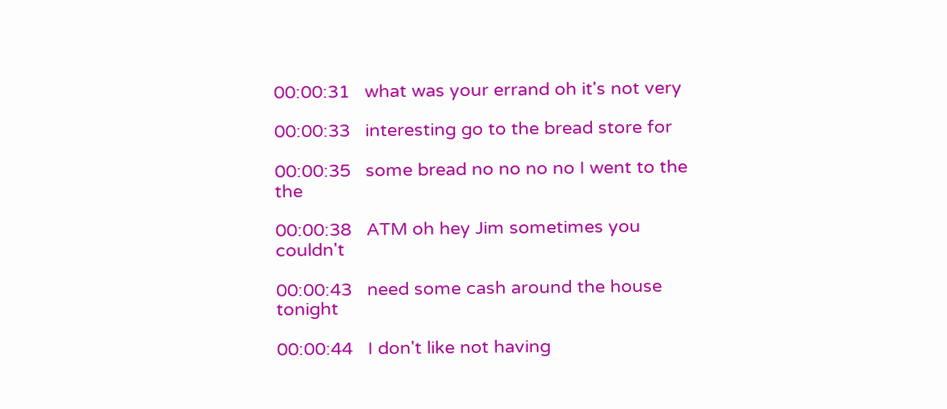00:00:31   what was your errand oh it's not very

00:00:33   interesting go to the bread store for

00:00:35   some bread no no no no I went to the the

00:00:38   ATM oh hey Jim sometimes you couldn't

00:00:43   need some cash around the house tonight

00:00:44   I don't like not having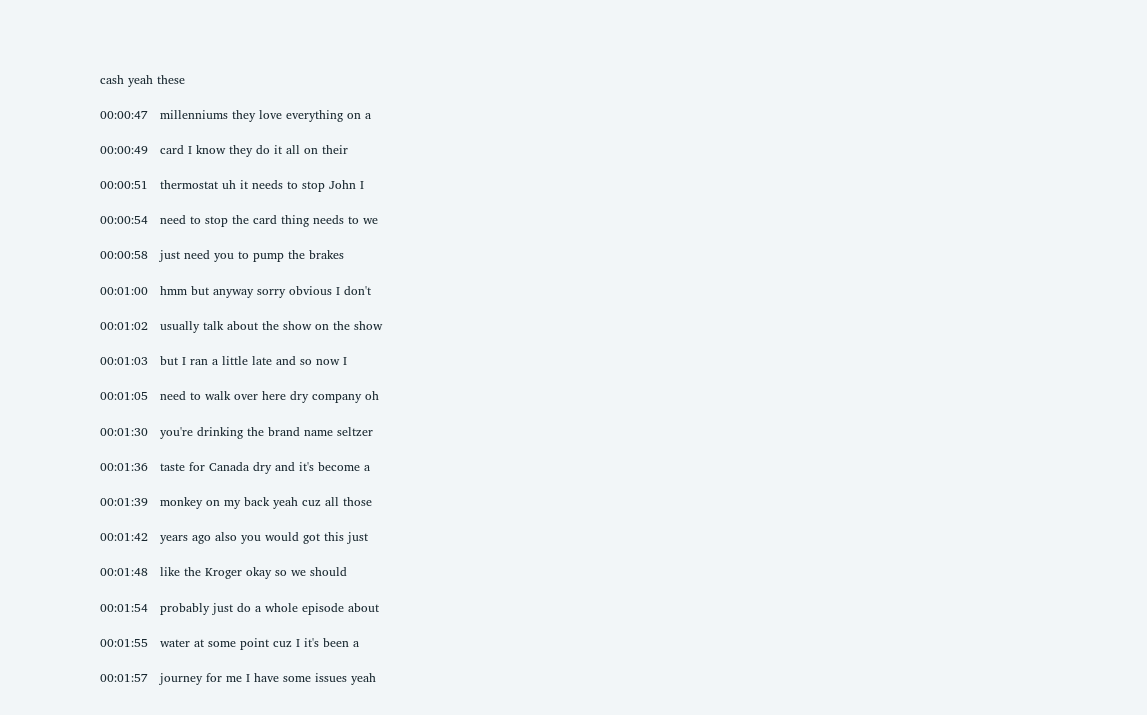cash yeah these

00:00:47   millenniums they love everything on a

00:00:49   card I know they do it all on their

00:00:51   thermostat uh it needs to stop John I

00:00:54   need to stop the card thing needs to we

00:00:58   just need you to pump the brakes

00:01:00   hmm but anyway sorry obvious I don't

00:01:02   usually talk about the show on the show

00:01:03   but I ran a little late and so now I

00:01:05   need to walk over here dry company oh

00:01:30   you're drinking the brand name seltzer

00:01:36   taste for Canada dry and it's become a

00:01:39   monkey on my back yeah cuz all those

00:01:42   years ago also you would got this just

00:01:48   like the Kroger okay so we should

00:01:54   probably just do a whole episode about

00:01:55   water at some point cuz I it's been a

00:01:57   journey for me I have some issues yeah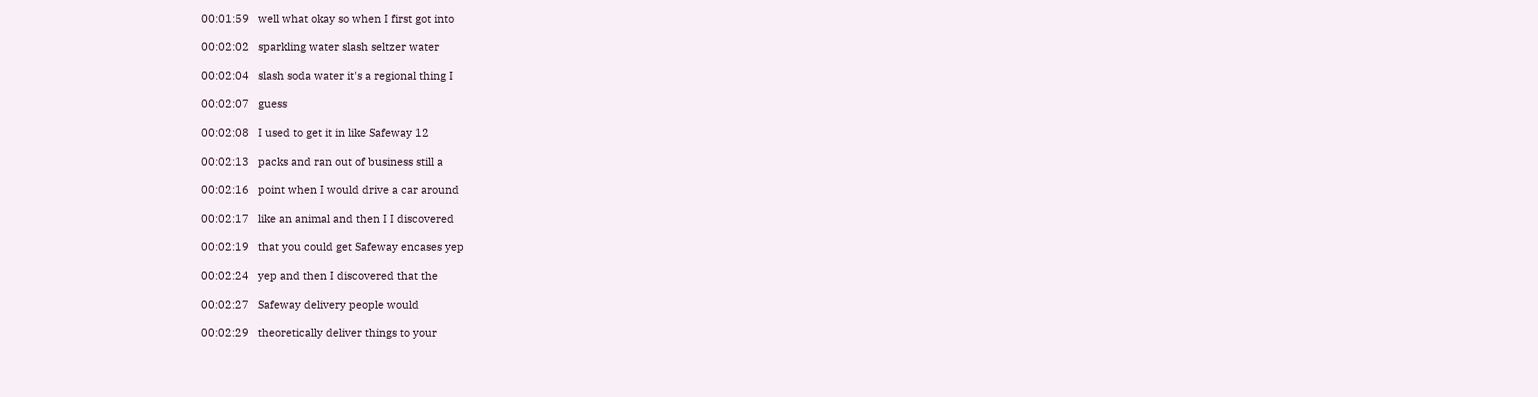00:01:59   well what okay so when I first got into

00:02:02   sparkling water slash seltzer water

00:02:04   slash soda water it's a regional thing I

00:02:07   guess

00:02:08   I used to get it in like Safeway 12

00:02:13   packs and ran out of business still a

00:02:16   point when I would drive a car around

00:02:17   like an animal and then I I discovered

00:02:19   that you could get Safeway encases yep

00:02:24   yep and then I discovered that the

00:02:27   Safeway delivery people would

00:02:29   theoretically deliver things to your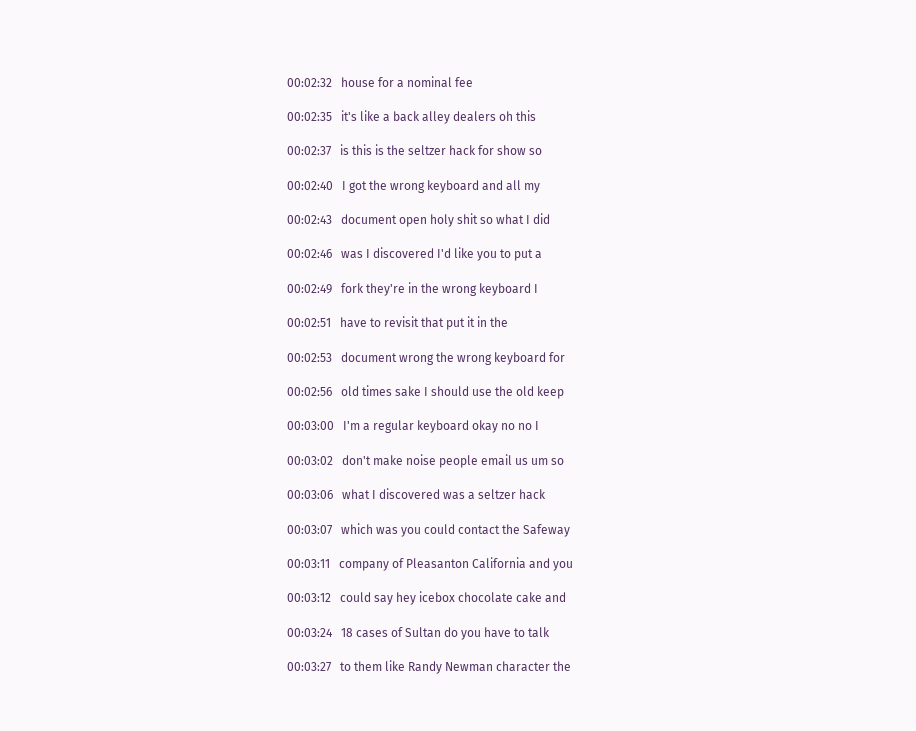00:02:32   house for a nominal fee

00:02:35   it's like a back alley dealers oh this

00:02:37   is this is the seltzer hack for show so

00:02:40   I got the wrong keyboard and all my

00:02:43   document open holy shit so what I did

00:02:46   was I discovered I'd like you to put a

00:02:49   fork they're in the wrong keyboard I

00:02:51   have to revisit that put it in the

00:02:53   document wrong the wrong keyboard for

00:02:56   old times sake I should use the old keep

00:03:00   I'm a regular keyboard okay no no I

00:03:02   don't make noise people email us um so

00:03:06   what I discovered was a seltzer hack

00:03:07   which was you could contact the Safeway

00:03:11   company of Pleasanton California and you

00:03:12   could say hey icebox chocolate cake and

00:03:24   18 cases of Sultan do you have to talk

00:03:27   to them like Randy Newman character the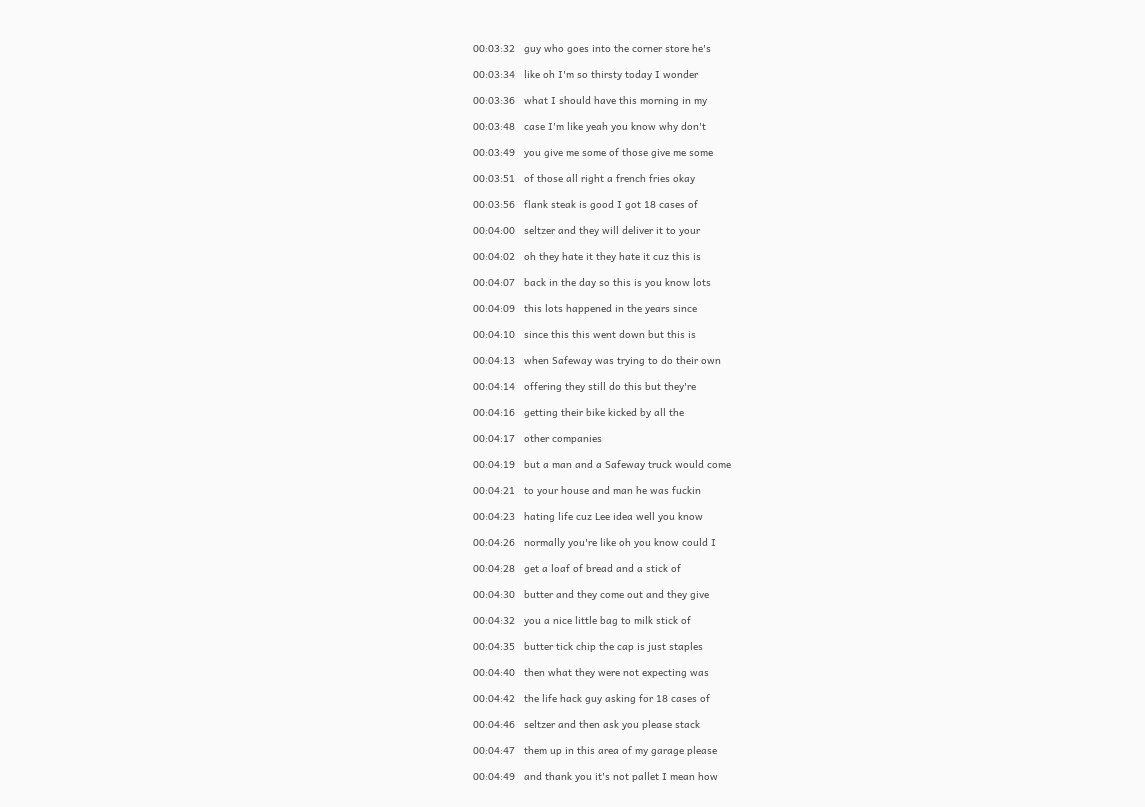00:03:32   guy who goes into the corner store he's

00:03:34   like oh I'm so thirsty today I wonder

00:03:36   what I should have this morning in my

00:03:48   case I'm like yeah you know why don't

00:03:49   you give me some of those give me some

00:03:51   of those all right a french fries okay

00:03:56   flank steak is good I got 18 cases of

00:04:00   seltzer and they will deliver it to your

00:04:02   oh they hate it they hate it cuz this is

00:04:07   back in the day so this is you know lots

00:04:09   this lots happened in the years since

00:04:10   since this this went down but this is

00:04:13   when Safeway was trying to do their own

00:04:14   offering they still do this but they're

00:04:16   getting their bike kicked by all the

00:04:17   other companies

00:04:19   but a man and a Safeway truck would come

00:04:21   to your house and man he was fuckin

00:04:23   hating life cuz Lee idea well you know

00:04:26   normally you're like oh you know could I

00:04:28   get a loaf of bread and a stick of

00:04:30   butter and they come out and they give

00:04:32   you a nice little bag to milk stick of

00:04:35   butter tick chip the cap is just staples

00:04:40   then what they were not expecting was

00:04:42   the life hack guy asking for 18 cases of

00:04:46   seltzer and then ask you please stack

00:04:47   them up in this area of my garage please

00:04:49   and thank you it's not pallet I mean how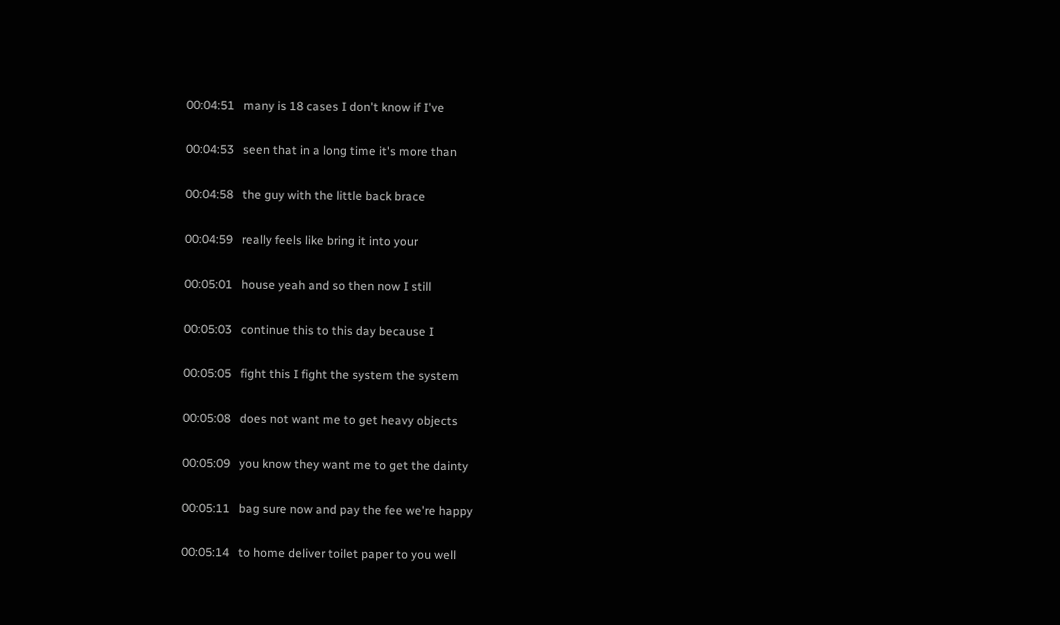00:04:51   many is 18 cases I don't know if I've

00:04:53   seen that in a long time it's more than

00:04:58   the guy with the little back brace

00:04:59   really feels like bring it into your

00:05:01   house yeah and so then now I still

00:05:03   continue this to this day because I

00:05:05   fight this I fight the system the system

00:05:08   does not want me to get heavy objects

00:05:09   you know they want me to get the dainty

00:05:11   bag sure now and pay the fee we're happy

00:05:14   to home deliver toilet paper to you well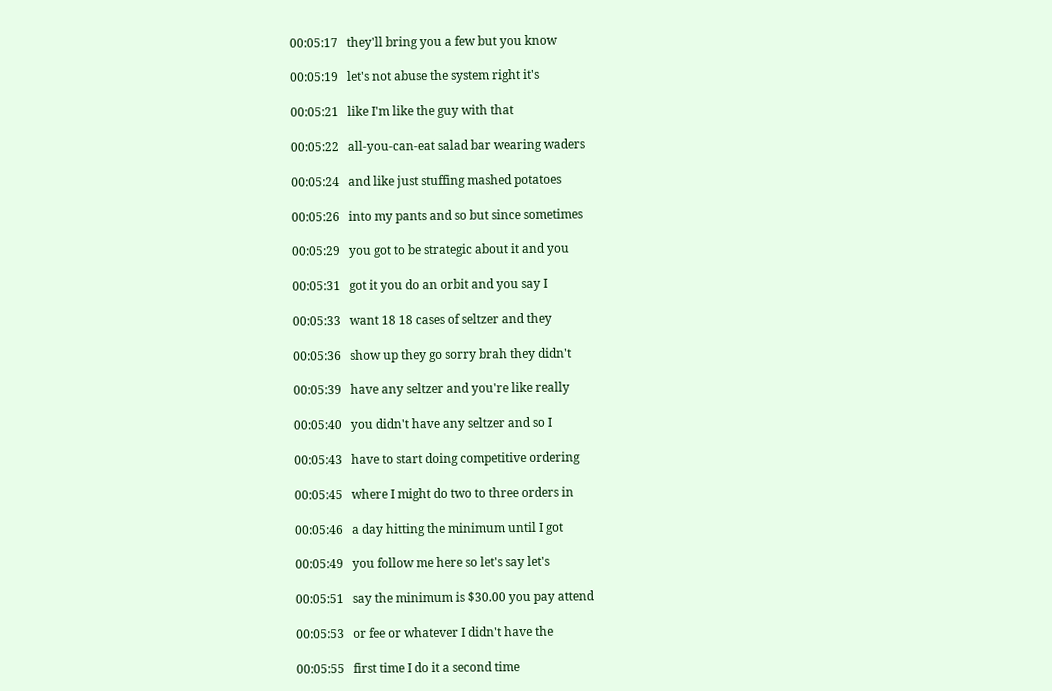00:05:17   they'll bring you a few but you know

00:05:19   let's not abuse the system right it's

00:05:21   like I'm like the guy with that

00:05:22   all-you-can-eat salad bar wearing waders

00:05:24   and like just stuffing mashed potatoes

00:05:26   into my pants and so but since sometimes

00:05:29   you got to be strategic about it and you

00:05:31   got it you do an orbit and you say I

00:05:33   want 18 18 cases of seltzer and they

00:05:36   show up they go sorry brah they didn't

00:05:39   have any seltzer and you're like really

00:05:40   you didn't have any seltzer and so I

00:05:43   have to start doing competitive ordering

00:05:45   where I might do two to three orders in

00:05:46   a day hitting the minimum until I got

00:05:49   you follow me here so let's say let's

00:05:51   say the minimum is $30.00 you pay attend

00:05:53   or fee or whatever I didn't have the

00:05:55   first time I do it a second time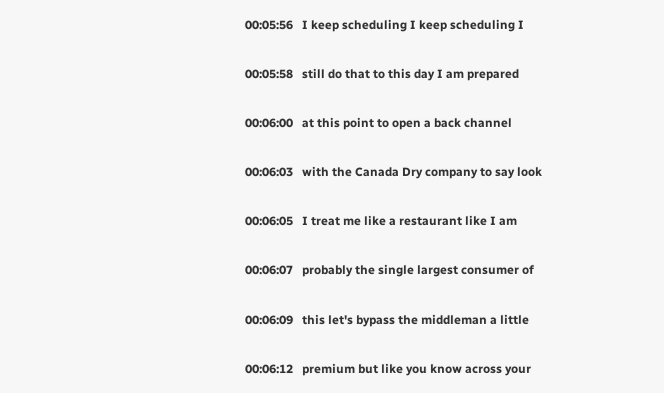00:05:56   I keep scheduling I keep scheduling I

00:05:58   still do that to this day I am prepared

00:06:00   at this point to open a back channel

00:06:03   with the Canada Dry company to say look

00:06:05   I treat me like a restaurant like I am

00:06:07   probably the single largest consumer of

00:06:09   this let's bypass the middleman a little

00:06:12   premium but like you know across your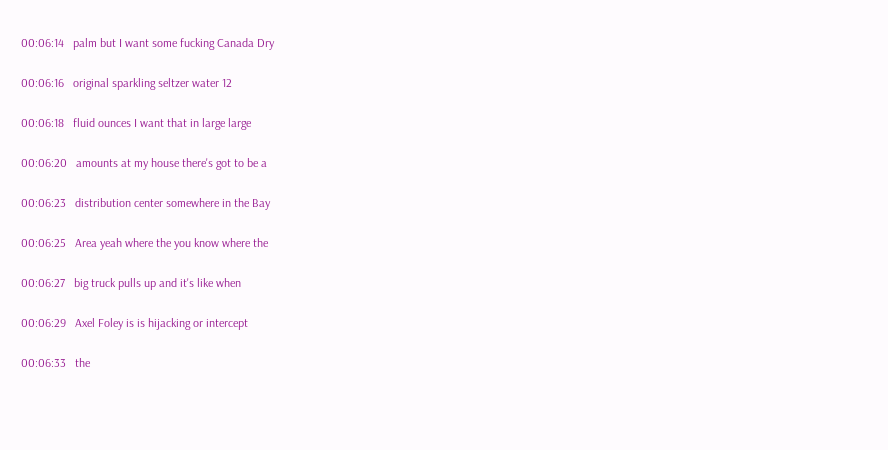00:06:14   palm but I want some fucking Canada Dry

00:06:16   original sparkling seltzer water 12

00:06:18   fluid ounces I want that in large large

00:06:20   amounts at my house there's got to be a

00:06:23   distribution center somewhere in the Bay

00:06:25   Area yeah where the you know where the

00:06:27   big truck pulls up and it's like when

00:06:29   Axel Foley is is hijacking or intercept

00:06:33   the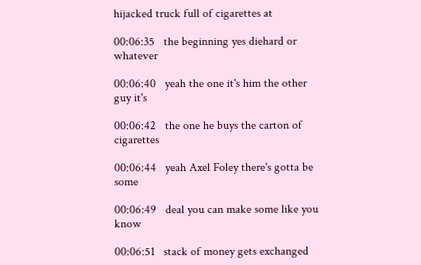hijacked truck full of cigarettes at

00:06:35   the beginning yes diehard or whatever

00:06:40   yeah the one it's him the other guy it's

00:06:42   the one he buys the carton of cigarettes

00:06:44   yeah Axel Foley there's gotta be some

00:06:49   deal you can make some like you know

00:06:51   stack of money gets exchanged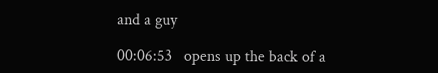and a guy

00:06:53   opens up the back of a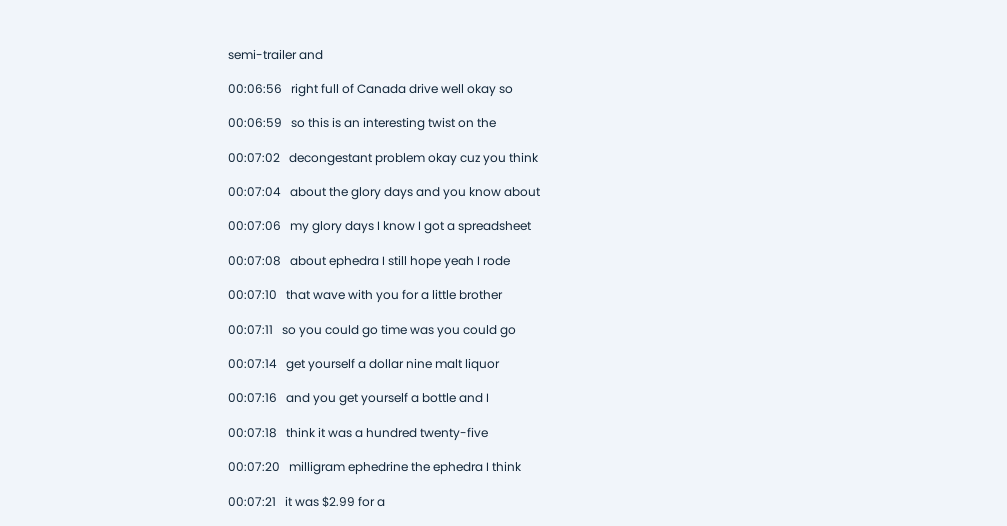semi-trailer and

00:06:56   right full of Canada drive well okay so

00:06:59   so this is an interesting twist on the

00:07:02   decongestant problem okay cuz you think

00:07:04   about the glory days and you know about

00:07:06   my glory days I know I got a spreadsheet

00:07:08   about ephedra I still hope yeah I rode

00:07:10   that wave with you for a little brother

00:07:11   so you could go time was you could go

00:07:14   get yourself a dollar nine malt liquor

00:07:16   and you get yourself a bottle and I

00:07:18   think it was a hundred twenty-five

00:07:20   milligram ephedrine the ephedra I think

00:07:21   it was $2.99 for a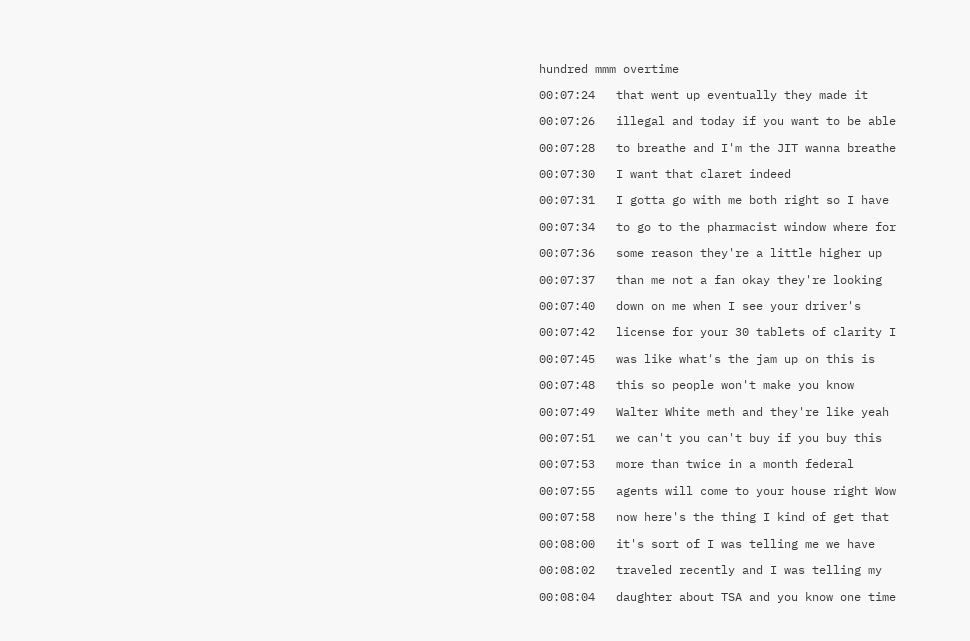hundred mmm overtime

00:07:24   that went up eventually they made it

00:07:26   illegal and today if you want to be able

00:07:28   to breathe and I'm the JIT wanna breathe

00:07:30   I want that claret indeed

00:07:31   I gotta go with me both right so I have

00:07:34   to go to the pharmacist window where for

00:07:36   some reason they're a little higher up

00:07:37   than me not a fan okay they're looking

00:07:40   down on me when I see your driver's

00:07:42   license for your 30 tablets of clarity I

00:07:45   was like what's the jam up on this is

00:07:48   this so people won't make you know

00:07:49   Walter White meth and they're like yeah

00:07:51   we can't you can't buy if you buy this

00:07:53   more than twice in a month federal

00:07:55   agents will come to your house right Wow

00:07:58   now here's the thing I kind of get that

00:08:00   it's sort of I was telling me we have

00:08:02   traveled recently and I was telling my

00:08:04   daughter about TSA and you know one time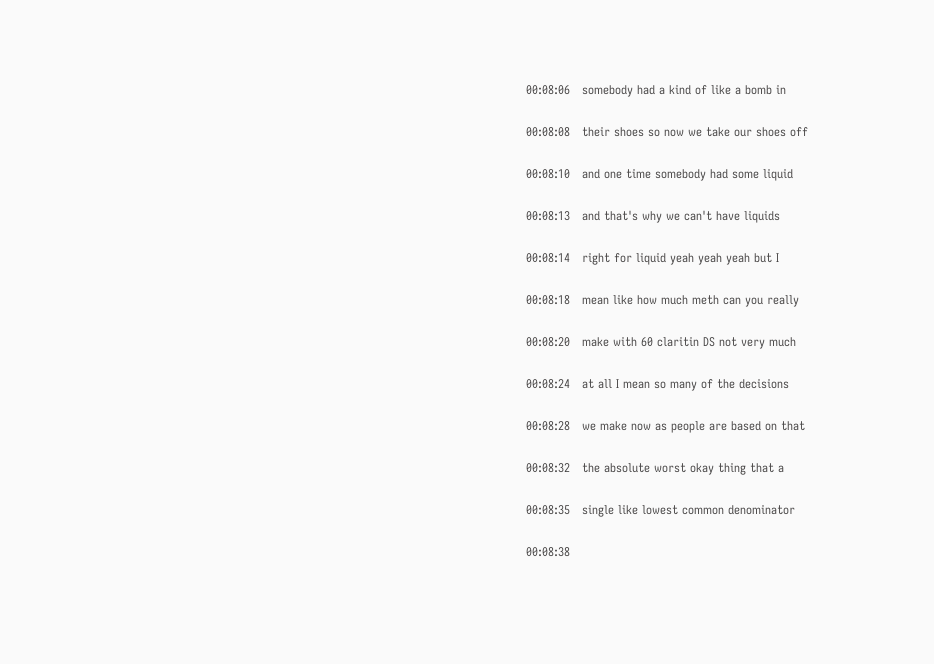00:08:06   somebody had a kind of like a bomb in

00:08:08   their shoes so now we take our shoes off

00:08:10   and one time somebody had some liquid

00:08:13   and that's why we can't have liquids

00:08:14   right for liquid yeah yeah yeah but I

00:08:18   mean like how much meth can you really

00:08:20   make with 60 claritin DS not very much

00:08:24   at all I mean so many of the decisions

00:08:28   we make now as people are based on that

00:08:32   the absolute worst okay thing that a

00:08:35   single like lowest common denominator

00:08:38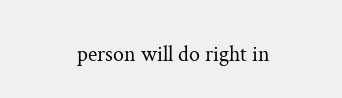person will do right in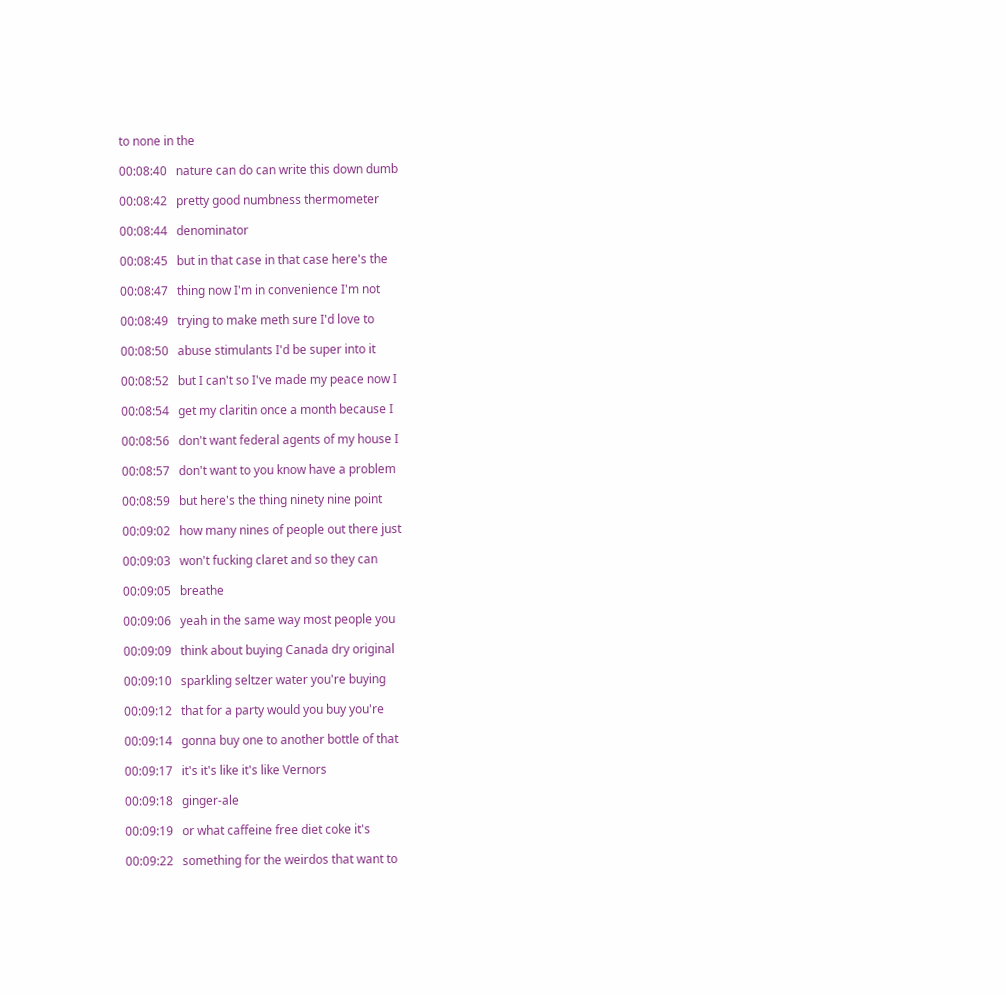to none in the

00:08:40   nature can do can write this down dumb

00:08:42   pretty good numbness thermometer

00:08:44   denominator

00:08:45   but in that case in that case here's the

00:08:47   thing now I'm in convenience I'm not

00:08:49   trying to make meth sure I'd love to

00:08:50   abuse stimulants I'd be super into it

00:08:52   but I can't so I've made my peace now I

00:08:54   get my claritin once a month because I

00:08:56   don't want federal agents of my house I

00:08:57   don't want to you know have a problem

00:08:59   but here's the thing ninety nine point

00:09:02   how many nines of people out there just

00:09:03   won't fucking claret and so they can

00:09:05   breathe

00:09:06   yeah in the same way most people you

00:09:09   think about buying Canada dry original

00:09:10   sparkling seltzer water you're buying

00:09:12   that for a party would you buy you're

00:09:14   gonna buy one to another bottle of that

00:09:17   it's it's like it's like Vernors

00:09:18   ginger-ale

00:09:19   or what caffeine free diet coke it's

00:09:22   something for the weirdos that want to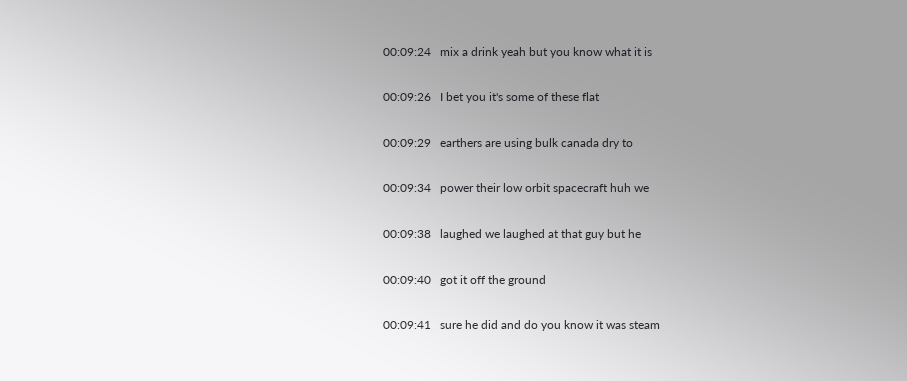00:09:24   mix a drink yeah but you know what it is

00:09:26   I bet you it's some of these flat

00:09:29   earthers are using bulk canada dry to

00:09:34   power their low orbit spacecraft huh we

00:09:38   laughed we laughed at that guy but he

00:09:40   got it off the ground

00:09:41   sure he did and do you know it was steam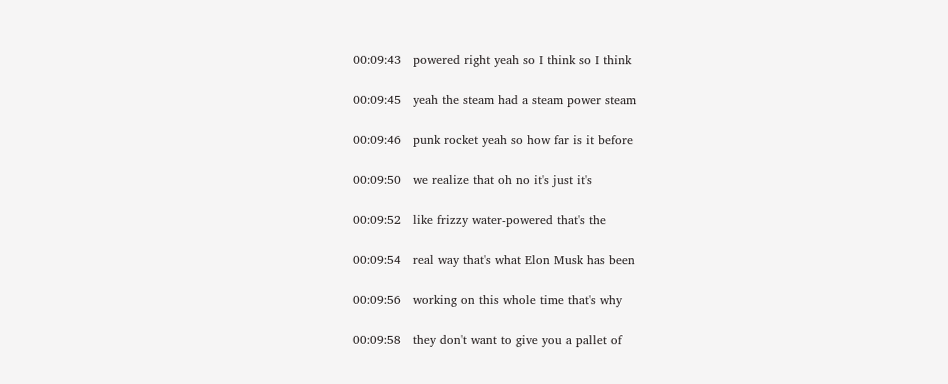00:09:43   powered right yeah so I think so I think

00:09:45   yeah the steam had a steam power steam

00:09:46   punk rocket yeah so how far is it before

00:09:50   we realize that oh no it's just it's

00:09:52   like frizzy water-powered that's the

00:09:54   real way that's what Elon Musk has been

00:09:56   working on this whole time that's why

00:09:58   they don't want to give you a pallet of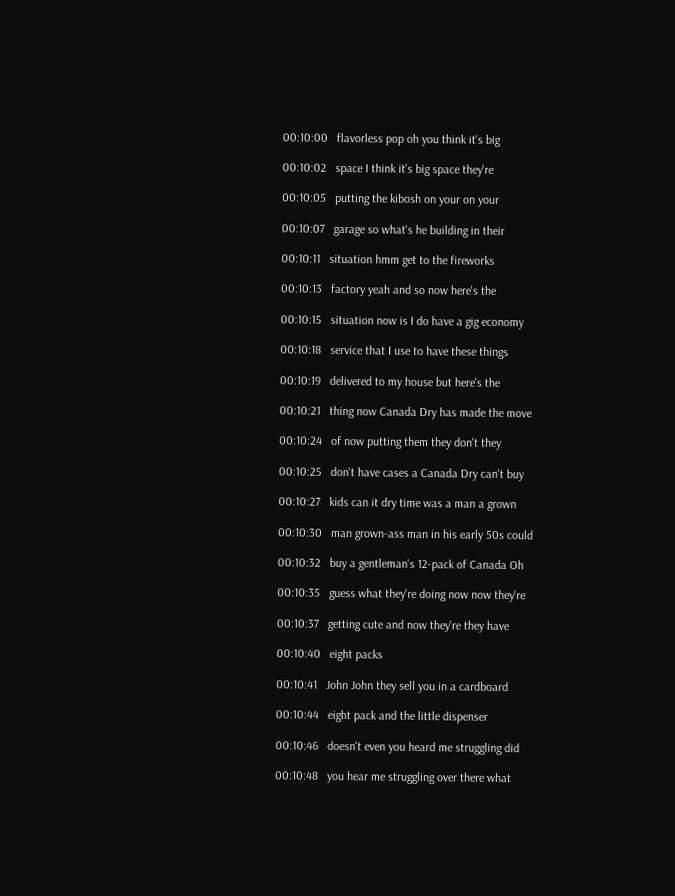00:10:00   flavorless pop oh you think it's big

00:10:02   space I think it's big space they're

00:10:05   putting the kibosh on your on your

00:10:07   garage so what's he building in their

00:10:11   situation hmm get to the fireworks

00:10:13   factory yeah and so now here's the

00:10:15   situation now is I do have a gig economy

00:10:18   service that I use to have these things

00:10:19   delivered to my house but here's the

00:10:21   thing now Canada Dry has made the move

00:10:24   of now putting them they don't they

00:10:25   don't have cases a Canada Dry can't buy

00:10:27   kids can it dry time was a man a grown

00:10:30   man grown-ass man in his early 50s could

00:10:32   buy a gentleman's 12-pack of Canada Oh

00:10:35   guess what they're doing now now they're

00:10:37   getting cute and now they're they have

00:10:40   eight packs

00:10:41   John John they sell you in a cardboard

00:10:44   eight pack and the little dispenser

00:10:46   doesn't even you heard me struggling did

00:10:48   you hear me struggling over there what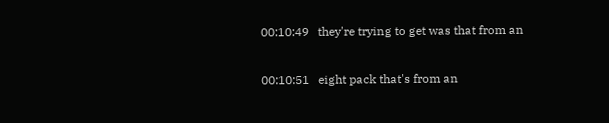00:10:49   they're trying to get was that from an

00:10:51   eight pack that's from an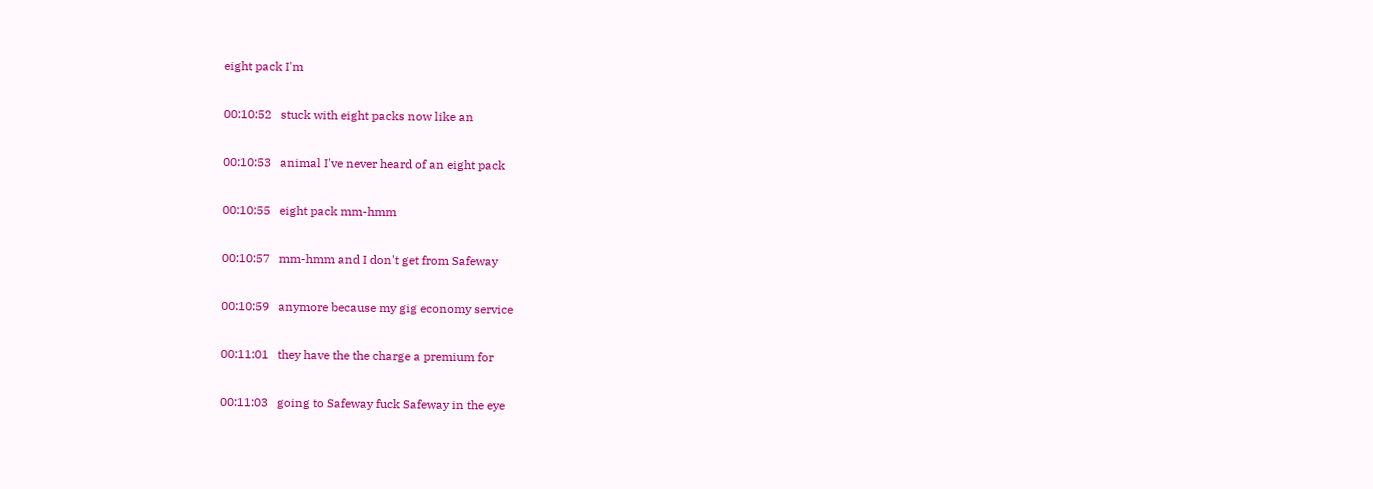eight pack I'm

00:10:52   stuck with eight packs now like an

00:10:53   animal I've never heard of an eight pack

00:10:55   eight pack mm-hmm

00:10:57   mm-hmm and I don't get from Safeway

00:10:59   anymore because my gig economy service

00:11:01   they have the the charge a premium for

00:11:03   going to Safeway fuck Safeway in the eye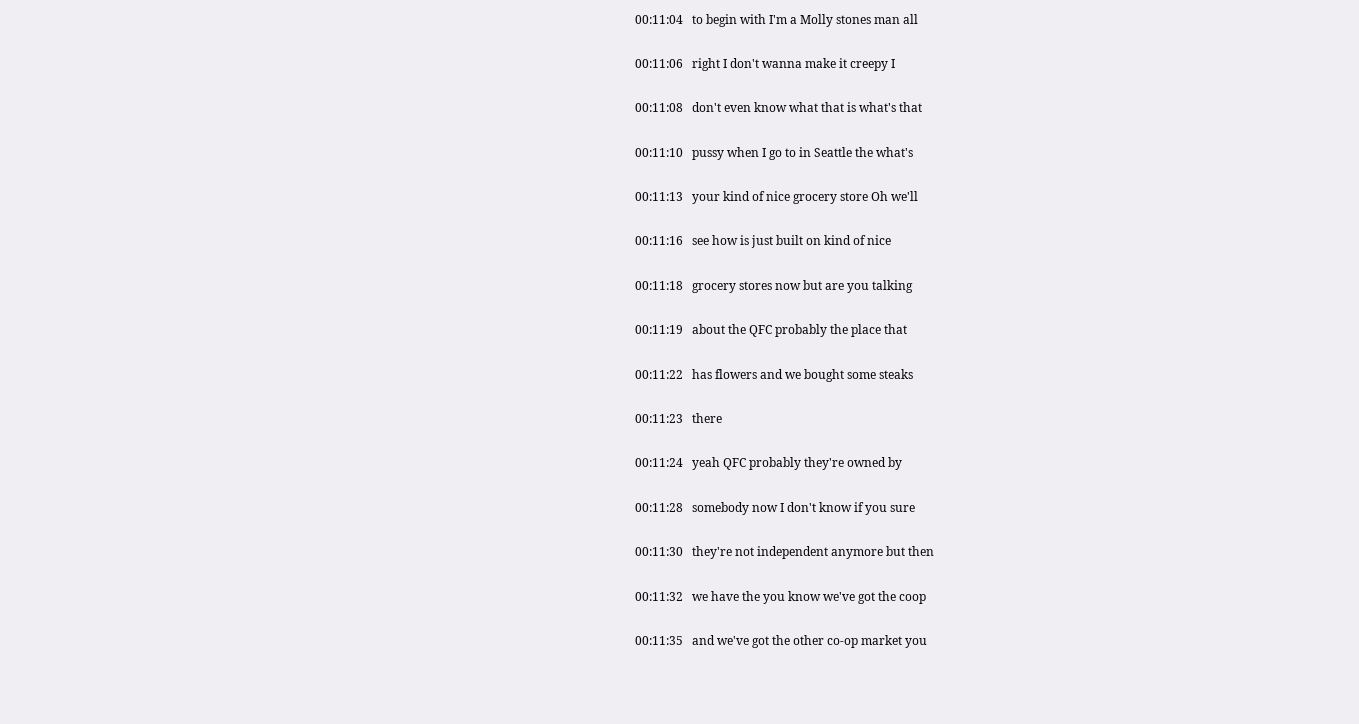00:11:04   to begin with I'm a Molly stones man all

00:11:06   right I don't wanna make it creepy I

00:11:08   don't even know what that is what's that

00:11:10   pussy when I go to in Seattle the what's

00:11:13   your kind of nice grocery store Oh we'll

00:11:16   see how is just built on kind of nice

00:11:18   grocery stores now but are you talking

00:11:19   about the QFC probably the place that

00:11:22   has flowers and we bought some steaks

00:11:23   there

00:11:24   yeah QFC probably they're owned by

00:11:28   somebody now I don't know if you sure

00:11:30   they're not independent anymore but then

00:11:32   we have the you know we've got the coop

00:11:35   and we've got the other co-op market you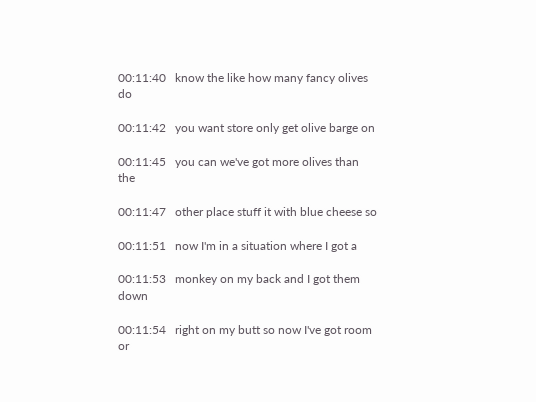00:11:40   know the like how many fancy olives do

00:11:42   you want store only get olive barge on

00:11:45   you can we've got more olives than the

00:11:47   other place stuff it with blue cheese so

00:11:51   now I'm in a situation where I got a

00:11:53   monkey on my back and I got them down

00:11:54   right on my butt so now I've got room or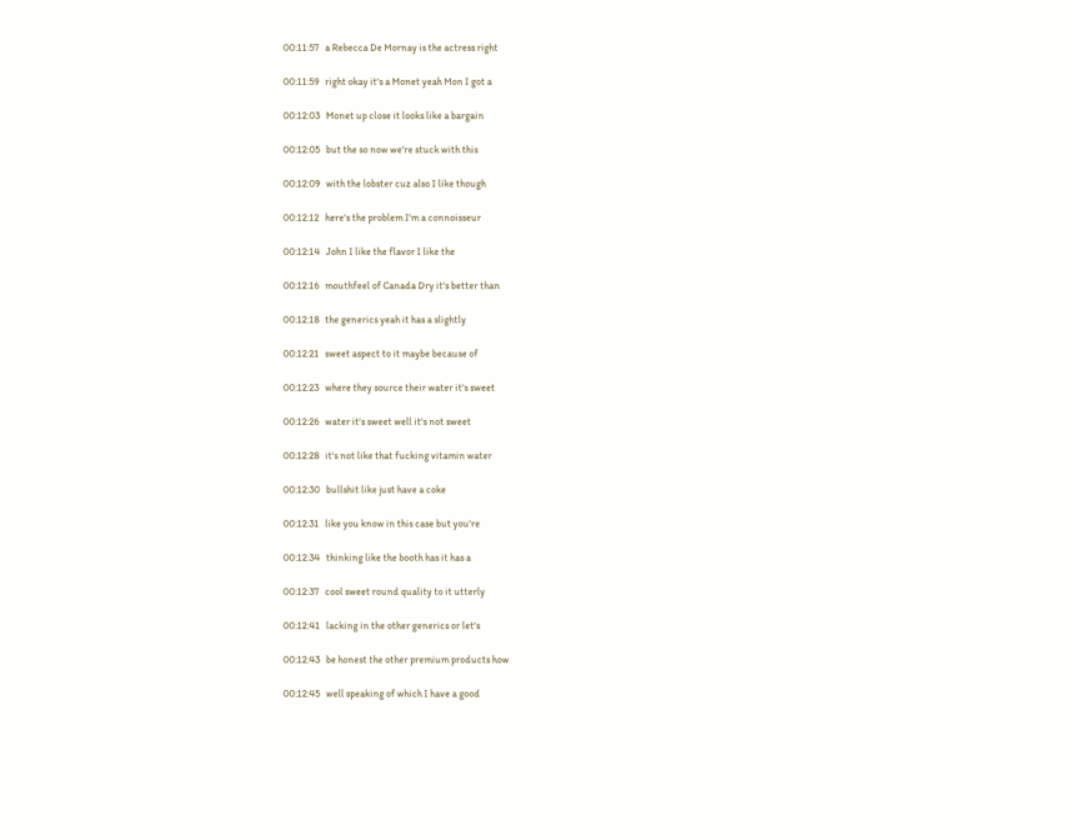00:11:57   a Rebecca De Mornay is the actress right

00:11:59   right okay it's a Monet yeah Mon I got a

00:12:03   Monet up close it looks like a bargain

00:12:05   but the so now we're stuck with this

00:12:09   with the lobster cuz also I like though

00:12:12   here's the problem I'm a connoisseur

00:12:14   John I like the flavor I like the

00:12:16   mouthfeel of Canada Dry it's better than

00:12:18   the generics yeah it has a slightly

00:12:21   sweet aspect to it maybe because of

00:12:23   where they source their water it's sweet

00:12:26   water it's sweet well it's not sweet

00:12:28   it's not like that fucking vitamin water

00:12:30   bullshit like just have a coke

00:12:31   like you know in this case but you're

00:12:34   thinking like the booth has it has a

00:12:37   cool sweet round quality to it utterly

00:12:41   lacking in the other generics or let's

00:12:43   be honest the other premium products how

00:12:45   well speaking of which I have a good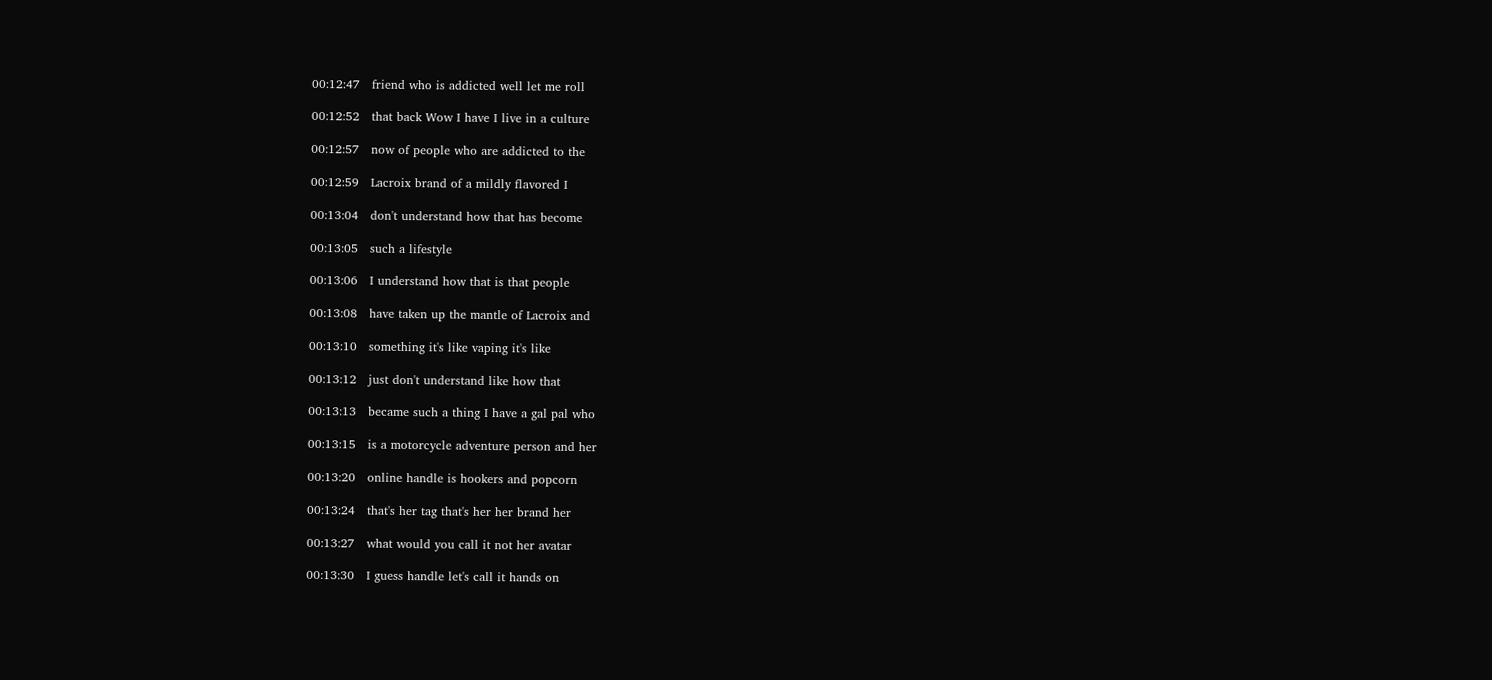00:12:47   friend who is addicted well let me roll

00:12:52   that back Wow I have I live in a culture

00:12:57   now of people who are addicted to the

00:12:59   Lacroix brand of a mildly flavored I

00:13:04   don't understand how that has become

00:13:05   such a lifestyle

00:13:06   I understand how that is that people

00:13:08   have taken up the mantle of Lacroix and

00:13:10   something it's like vaping it's like

00:13:12   just don't understand like how that

00:13:13   became such a thing I have a gal pal who

00:13:15   is a motorcycle adventure person and her

00:13:20   online handle is hookers and popcorn

00:13:24   that's her tag that's her her brand her

00:13:27   what would you call it not her avatar

00:13:30   I guess handle let's call it hands on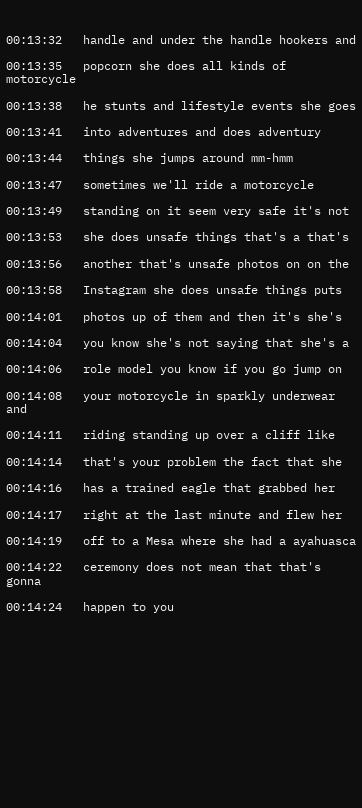00:13:32   handle and under the handle hookers and

00:13:35   popcorn she does all kinds of motorcycle

00:13:38   he stunts and lifestyle events she goes

00:13:41   into adventures and does adventury

00:13:44   things she jumps around mm-hmm

00:13:47   sometimes we'll ride a motorcycle

00:13:49   standing on it seem very safe it's not

00:13:53   she does unsafe things that's a that's

00:13:56   another that's unsafe photos on on the

00:13:58   Instagram she does unsafe things puts

00:14:01   photos up of them and then it's she's

00:14:04   you know she's not saying that she's a

00:14:06   role model you know if you go jump on

00:14:08   your motorcycle in sparkly underwear and

00:14:11   riding standing up over a cliff like

00:14:14   that's your problem the fact that she

00:14:16   has a trained eagle that grabbed her

00:14:17   right at the last minute and flew her

00:14:19   off to a Mesa where she had a ayahuasca

00:14:22   ceremony does not mean that that's gonna

00:14:24   happen to you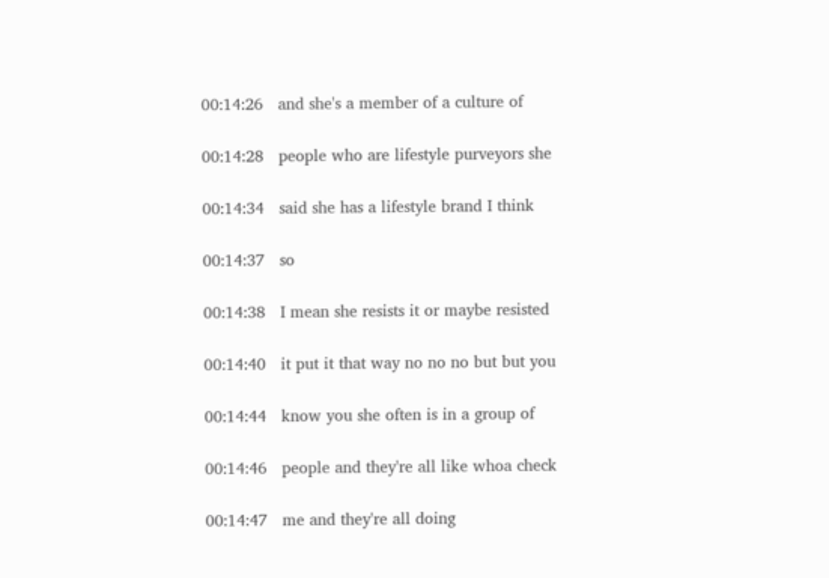00:14:26   and she's a member of a culture of

00:14:28   people who are lifestyle purveyors she

00:14:34   said she has a lifestyle brand I think

00:14:37   so

00:14:38   I mean she resists it or maybe resisted

00:14:40   it put it that way no no no but but you

00:14:44   know you she often is in a group of

00:14:46   people and they're all like whoa check

00:14:47   me and they're all doing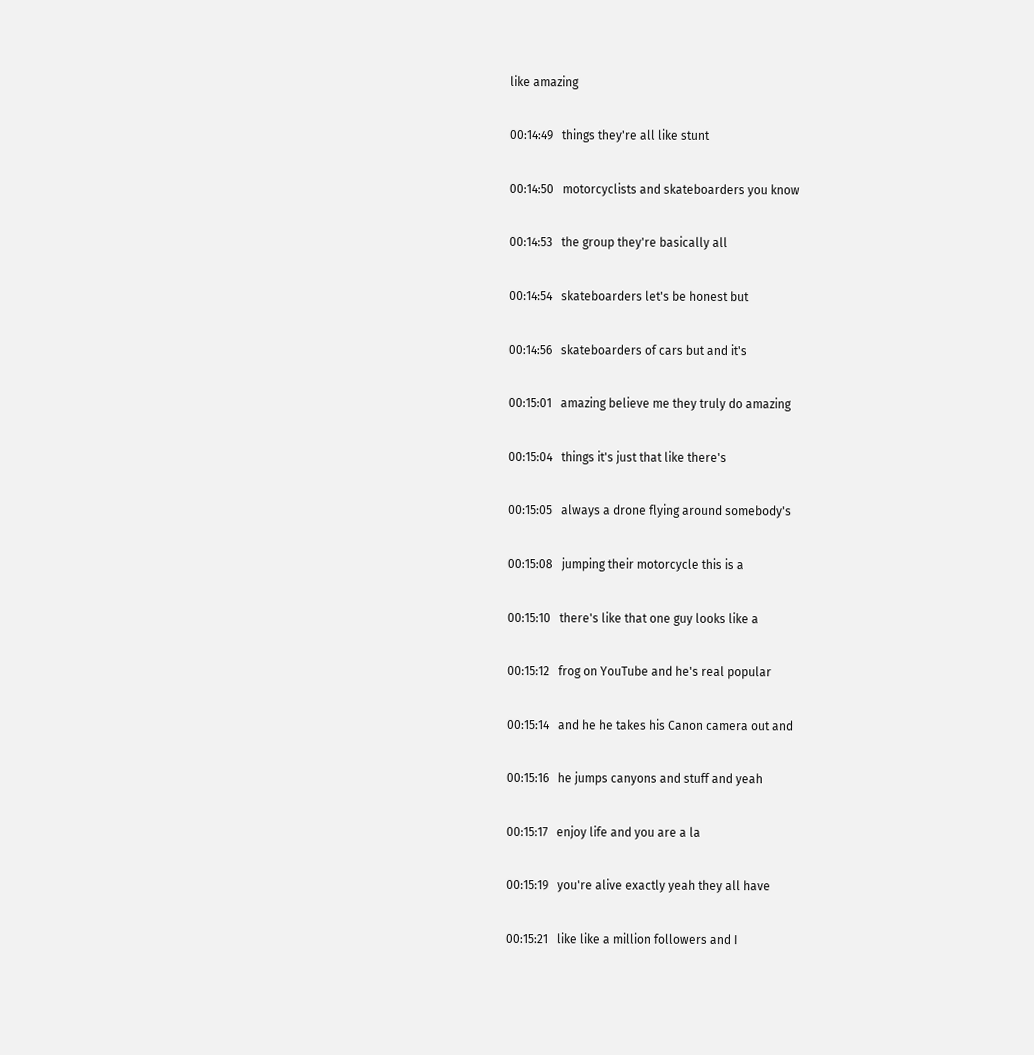like amazing

00:14:49   things they're all like stunt

00:14:50   motorcyclists and skateboarders you know

00:14:53   the group they're basically all

00:14:54   skateboarders let's be honest but

00:14:56   skateboarders of cars but and it's

00:15:01   amazing believe me they truly do amazing

00:15:04   things it's just that like there's

00:15:05   always a drone flying around somebody's

00:15:08   jumping their motorcycle this is a

00:15:10   there's like that one guy looks like a

00:15:12   frog on YouTube and he's real popular

00:15:14   and he he takes his Canon camera out and

00:15:16   he jumps canyons and stuff and yeah

00:15:17   enjoy life and you are a la

00:15:19   you're alive exactly yeah they all have

00:15:21   like like a million followers and I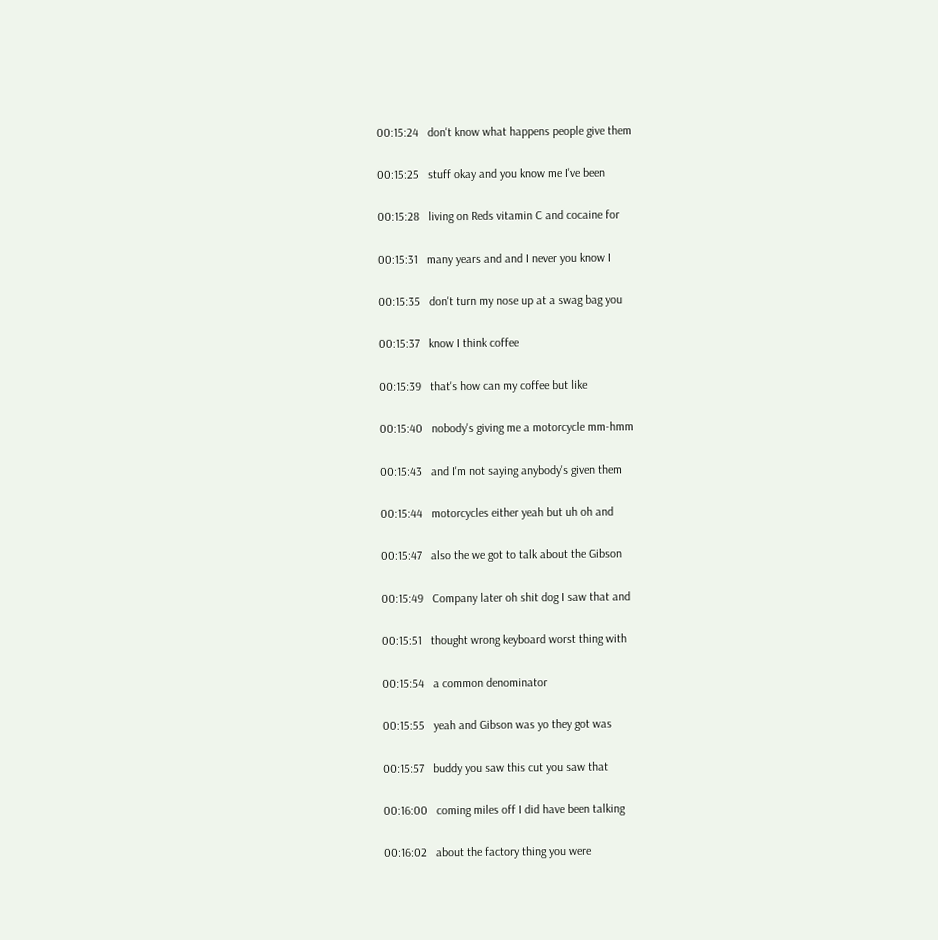00:15:24   don't know what happens people give them

00:15:25   stuff okay and you know me I've been

00:15:28   living on Reds vitamin C and cocaine for

00:15:31   many years and and I never you know I

00:15:35   don't turn my nose up at a swag bag you

00:15:37   know I think coffee

00:15:39   that's how can my coffee but like

00:15:40   nobody's giving me a motorcycle mm-hmm

00:15:43   and I'm not saying anybody's given them

00:15:44   motorcycles either yeah but uh oh and

00:15:47   also the we got to talk about the Gibson

00:15:49   Company later oh shit dog I saw that and

00:15:51   thought wrong keyboard worst thing with

00:15:54   a common denominator

00:15:55   yeah and Gibson was yo they got was

00:15:57   buddy you saw this cut you saw that

00:16:00   coming miles off I did have been talking

00:16:02   about the factory thing you were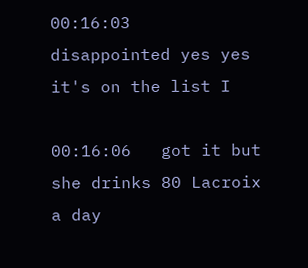00:16:03   disappointed yes yes it's on the list I

00:16:06   got it but she drinks 80 Lacroix a day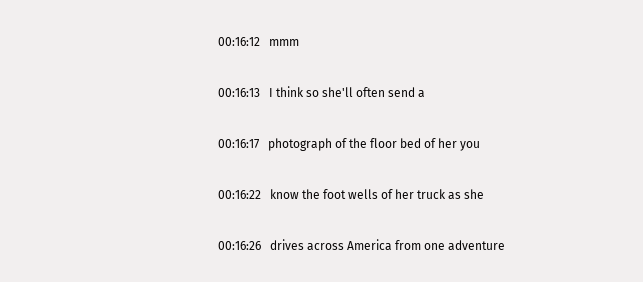00:16:12   mmm

00:16:13   I think so she'll often send a

00:16:17   photograph of the floor bed of her you

00:16:22   know the foot wells of her truck as she

00:16:26   drives across America from one adventure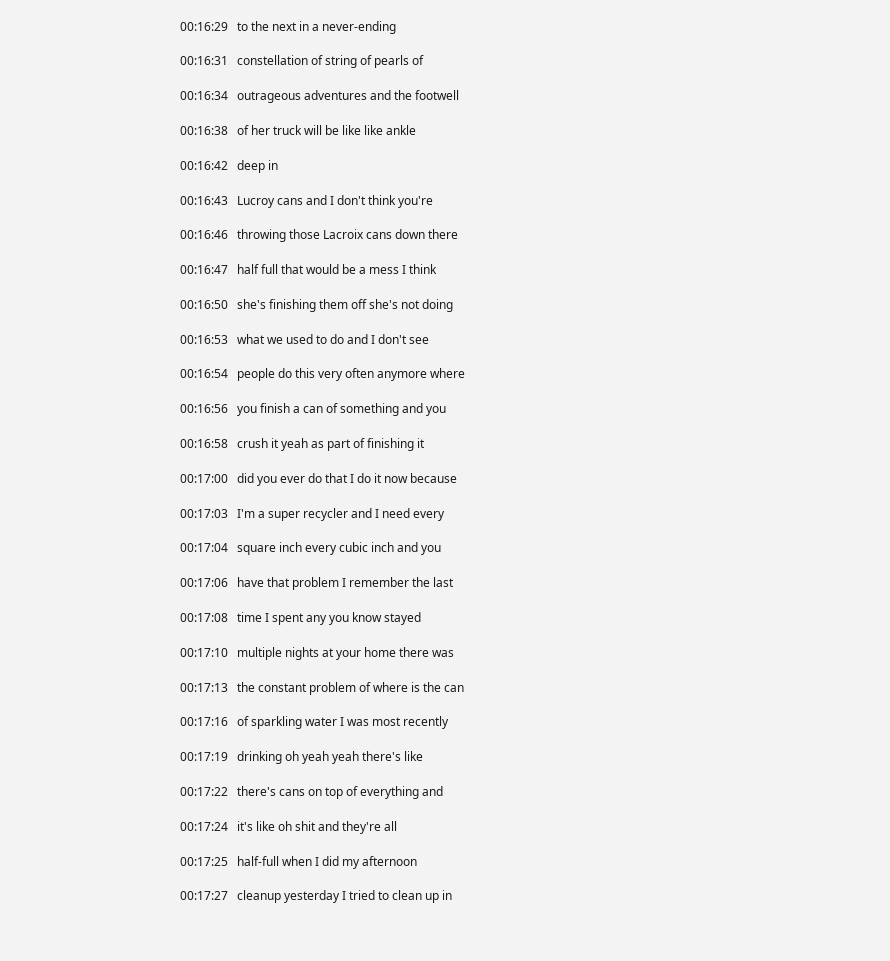00:16:29   to the next in a never-ending

00:16:31   constellation of string of pearls of

00:16:34   outrageous adventures and the footwell

00:16:38   of her truck will be like like ankle

00:16:42   deep in

00:16:43   Lucroy cans and I don't think you're

00:16:46   throwing those Lacroix cans down there

00:16:47   half full that would be a mess I think

00:16:50   she's finishing them off she's not doing

00:16:53   what we used to do and I don't see

00:16:54   people do this very often anymore where

00:16:56   you finish a can of something and you

00:16:58   crush it yeah as part of finishing it

00:17:00   did you ever do that I do it now because

00:17:03   I'm a super recycler and I need every

00:17:04   square inch every cubic inch and you

00:17:06   have that problem I remember the last

00:17:08   time I spent any you know stayed

00:17:10   multiple nights at your home there was

00:17:13   the constant problem of where is the can

00:17:16   of sparkling water I was most recently

00:17:19   drinking oh yeah yeah there's like

00:17:22   there's cans on top of everything and

00:17:24   it's like oh shit and they're all

00:17:25   half-full when I did my afternoon

00:17:27   cleanup yesterday I tried to clean up in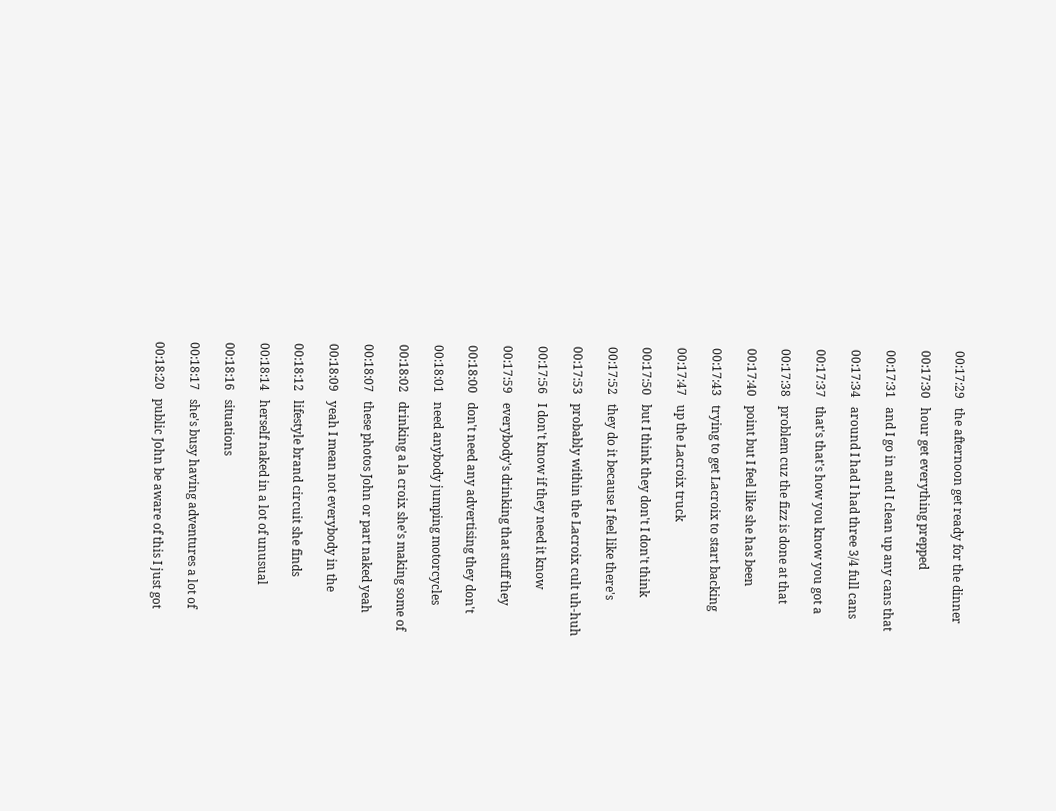00:17:29   the afternoon get ready for the dinner

00:17:30   hour get everything prepped

00:17:31   and I go in and I clean up any cans that

00:17:34   around I had I had three 3/4 full cans

00:17:37   that's that's how you know you got a

00:17:38   problem cuz the fizz is done at that

00:17:40   point but I feel like she has been

00:17:43   trying to get Lacroix to start backing

00:17:47   up the Lacroix truck

00:17:50   but I think they don't I don't think

00:17:52   they do it because I feel like there's

00:17:53   probably within the Lacroix cult uh-huh

00:17:56   I don't know if they need it know

00:17:59   everybody's drinking that stuff they

00:18:00   don't need any advertising they don't

00:18:01   need anybody jumping motorcycles

00:18:02   drinking a la croix she's making some of

00:18:07   these photos John or part naked yeah

00:18:09   yeah I mean not everybody in the

00:18:12   lifestyle brand circuit she finds

00:18:14   herself naked in a lot of unusual

00:18:16   situations

00:18:17   she's busy having adventures a lot of

00:18:20   public John be aware of this I just got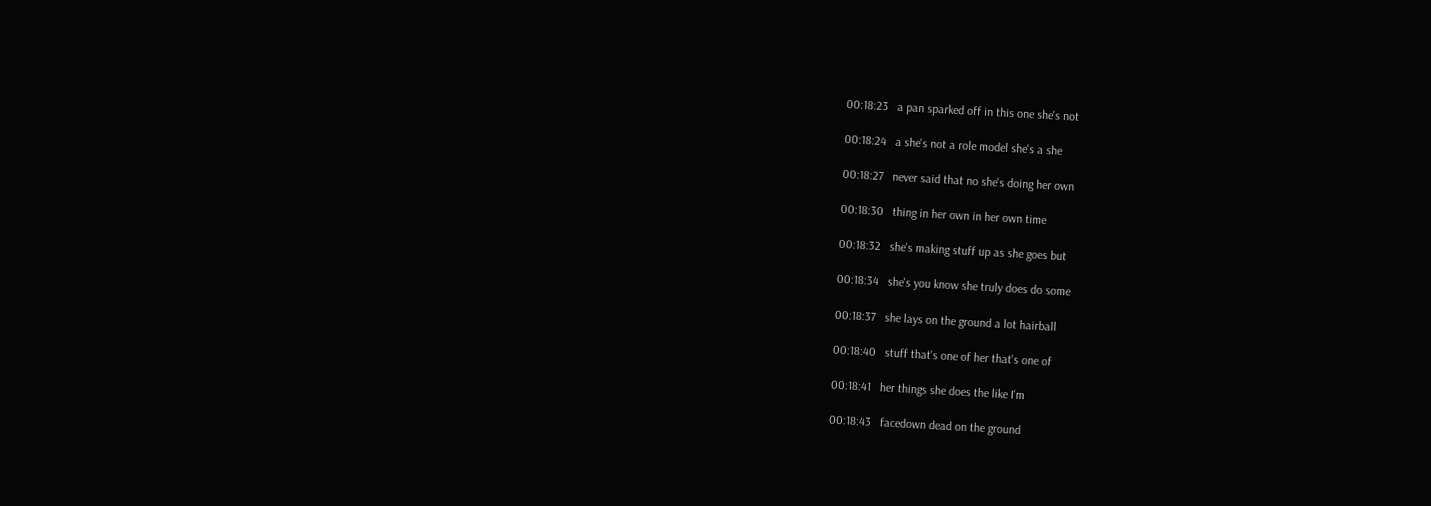00:18:23   a pan sparked off in this one she's not

00:18:24   a she's not a role model she's a she

00:18:27   never said that no she's doing her own

00:18:30   thing in her own in her own time

00:18:32   she's making stuff up as she goes but

00:18:34   she's you know she truly does do some

00:18:37   she lays on the ground a lot hairball

00:18:40   stuff that's one of her that's one of

00:18:41   her things she does the like I'm

00:18:43   facedown dead on the ground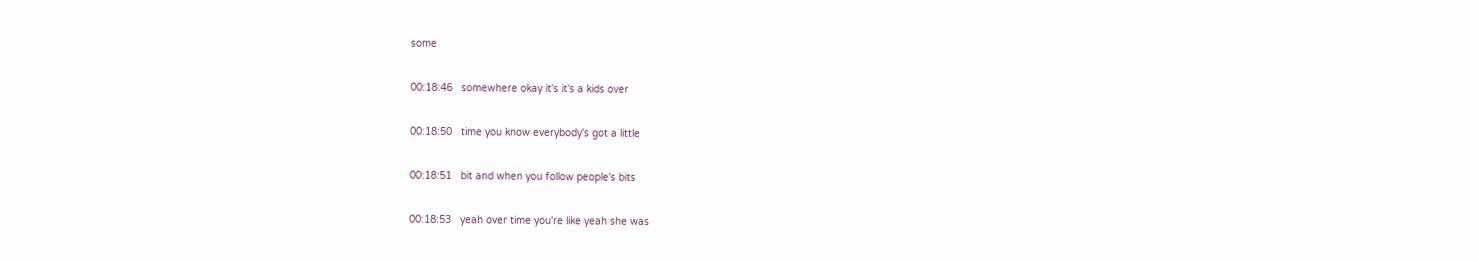some

00:18:46   somewhere okay it's it's a kids over

00:18:50   time you know everybody's got a little

00:18:51   bit and when you follow people's bits

00:18:53   yeah over time you're like yeah she was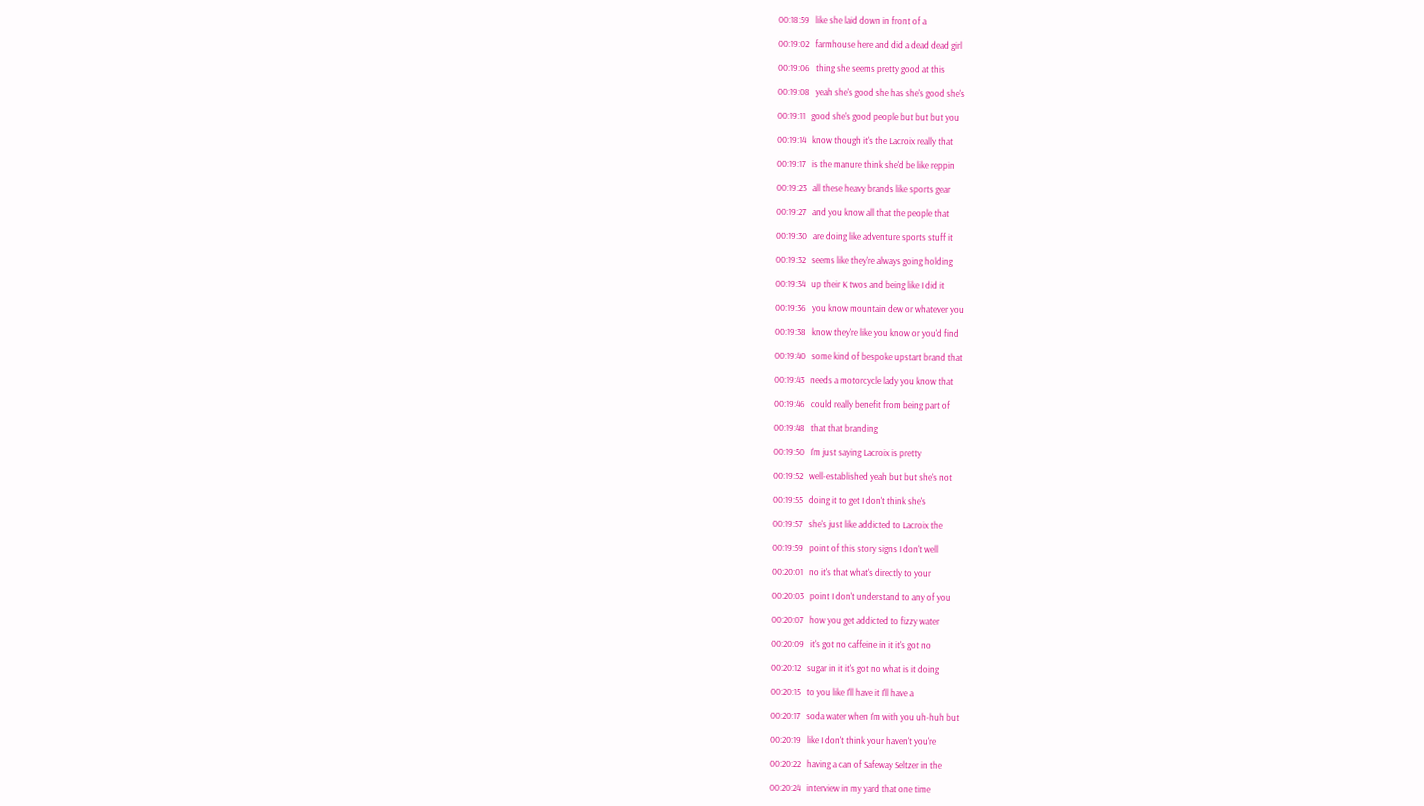00:18:59   like she laid down in front of a

00:19:02   farmhouse here and did a dead dead girl

00:19:06   thing she seems pretty good at this

00:19:08   yeah she's good she has she's good she's

00:19:11   good she's good people but but but you

00:19:14   know though it's the Lacroix really that

00:19:17   is the manure think she'd be like reppin

00:19:23   all these heavy brands like sports gear

00:19:27   and you know all that the people that

00:19:30   are doing like adventure sports stuff it

00:19:32   seems like they're always going holding

00:19:34   up their K twos and being like I did it

00:19:36   you know mountain dew or whatever you

00:19:38   know they're like you know or you'd find

00:19:40   some kind of bespoke upstart brand that

00:19:43   needs a motorcycle lady you know that

00:19:46   could really benefit from being part of

00:19:48   that that branding

00:19:50   I'm just saying Lacroix is pretty

00:19:52   well-established yeah but but she's not

00:19:55   doing it to get I don't think she's

00:19:57   she's just like addicted to Lacroix the

00:19:59   point of this story signs I don't well

00:20:01   no it's that what's directly to your

00:20:03   point I don't understand to any of you

00:20:07   how you get addicted to fizzy water

00:20:09   it's got no caffeine in it it's got no

00:20:12   sugar in it it's got no what is it doing

00:20:15   to you like I'll have it I'll have a

00:20:17   soda water when I'm with you uh-huh but

00:20:19   like I don't think your haven't you're

00:20:22   having a can of Safeway Seltzer in the

00:20:24   interview in my yard that one time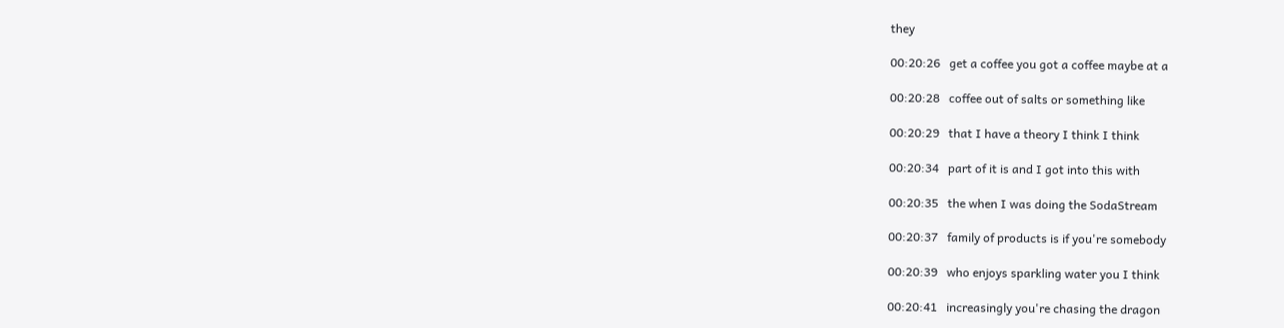they

00:20:26   get a coffee you got a coffee maybe at a

00:20:28   coffee out of salts or something like

00:20:29   that I have a theory I think I think

00:20:34   part of it is and I got into this with

00:20:35   the when I was doing the SodaStream

00:20:37   family of products is if you're somebody

00:20:39   who enjoys sparkling water you I think

00:20:41   increasingly you're chasing the dragon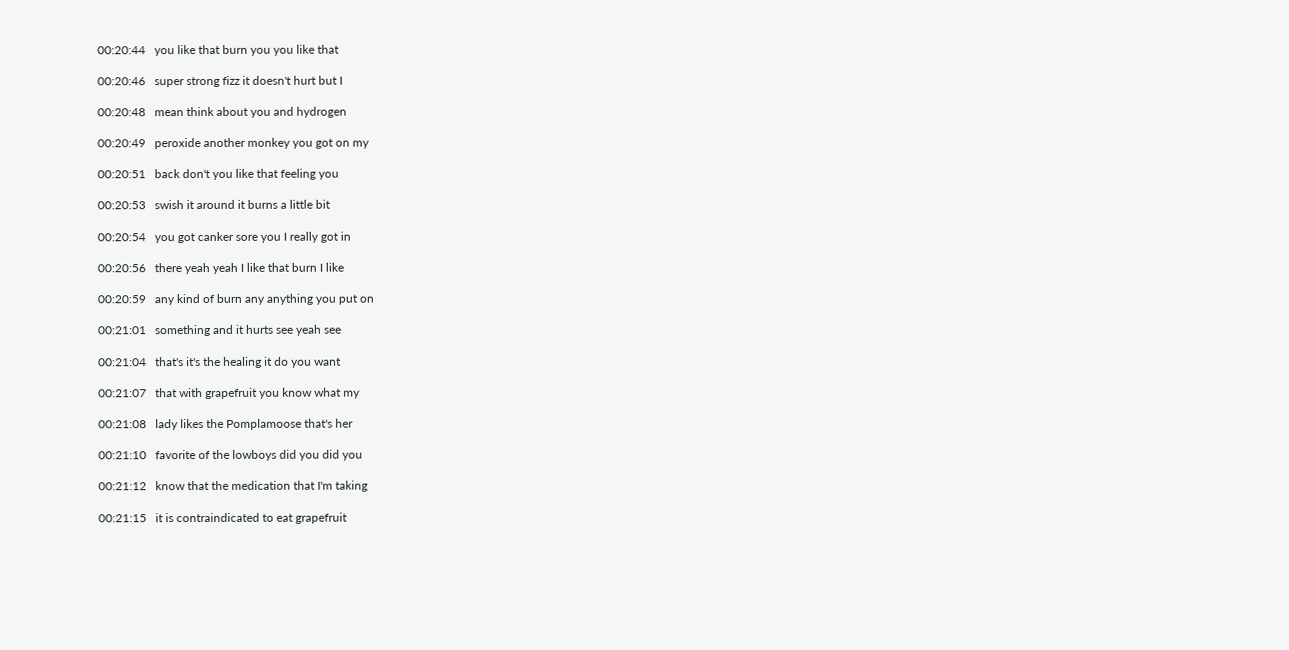00:20:44   you like that burn you you like that

00:20:46   super strong fizz it doesn't hurt but I

00:20:48   mean think about you and hydrogen

00:20:49   peroxide another monkey you got on my

00:20:51   back don't you like that feeling you

00:20:53   swish it around it burns a little bit

00:20:54   you got canker sore you I really got in

00:20:56   there yeah yeah I like that burn I like

00:20:59   any kind of burn any anything you put on

00:21:01   something and it hurts see yeah see

00:21:04   that's it's the healing it do you want

00:21:07   that with grapefruit you know what my

00:21:08   lady likes the Pomplamoose that's her

00:21:10   favorite of the lowboys did you did you

00:21:12   know that the medication that I'm taking

00:21:15   it is contraindicated to eat grapefruit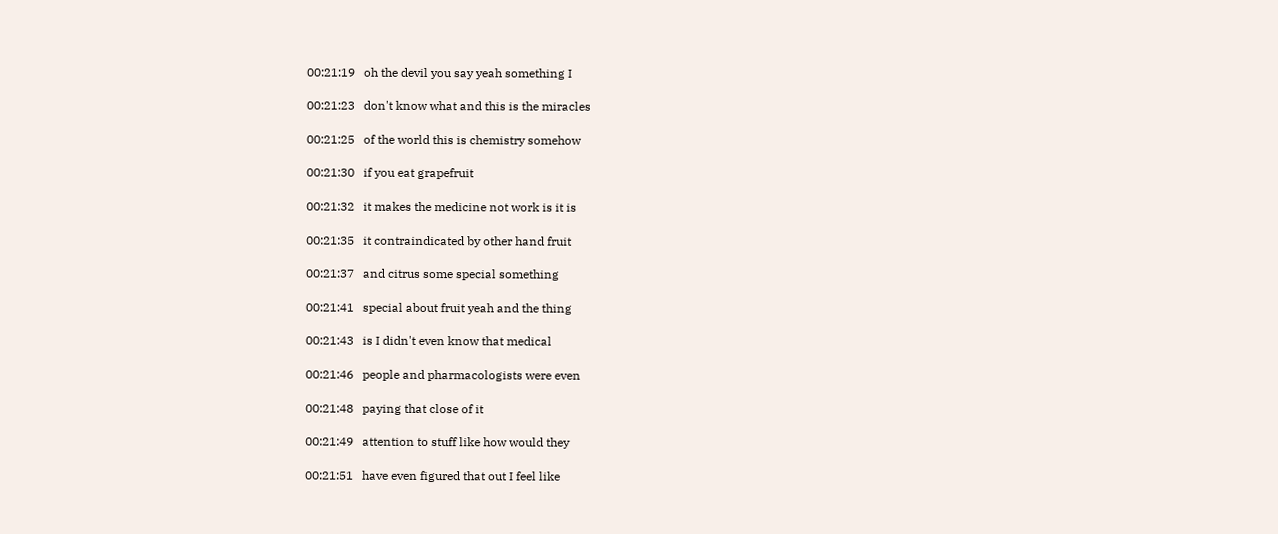00:21:19   oh the devil you say yeah something I

00:21:23   don't know what and this is the miracles

00:21:25   of the world this is chemistry somehow

00:21:30   if you eat grapefruit

00:21:32   it makes the medicine not work is it is

00:21:35   it contraindicated by other hand fruit

00:21:37   and citrus some special something

00:21:41   special about fruit yeah and the thing

00:21:43   is I didn't even know that medical

00:21:46   people and pharmacologists were even

00:21:48   paying that close of it

00:21:49   attention to stuff like how would they

00:21:51   have even figured that out I feel like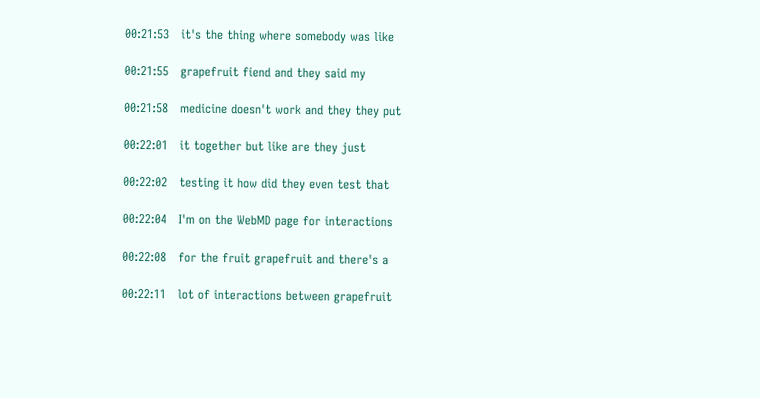00:21:53   it's the thing where somebody was like

00:21:55   grapefruit fiend and they said my

00:21:58   medicine doesn't work and they they put

00:22:01   it together but like are they just

00:22:02   testing it how did they even test that

00:22:04   I'm on the WebMD page for interactions

00:22:08   for the fruit grapefruit and there's a

00:22:11   lot of interactions between grapefruit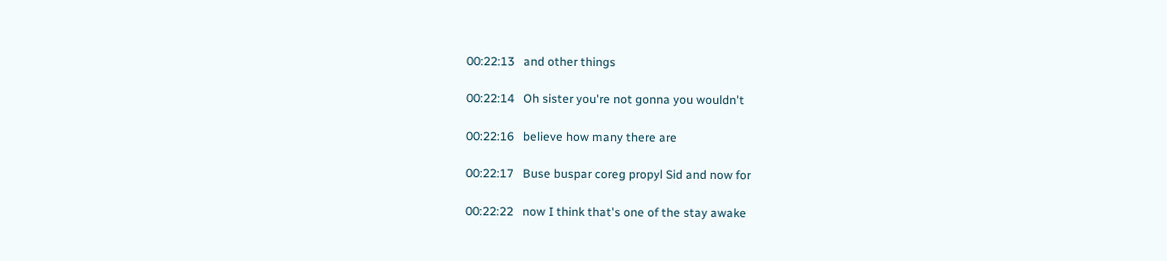00:22:13   and other things

00:22:14   Oh sister you're not gonna you wouldn't

00:22:16   believe how many there are

00:22:17   Buse buspar coreg propyl Sid and now for

00:22:22   now I think that's one of the stay awake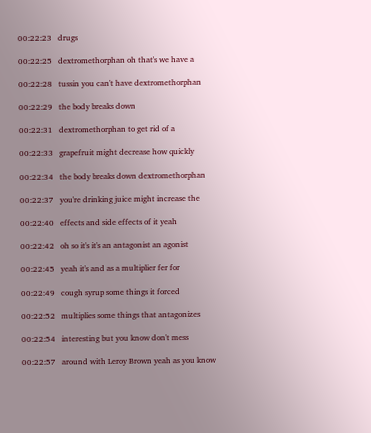00:22:23   drugs

00:22:25   dextromethorphan oh that's we have a

00:22:28   tussin you can't have dextromethorphan

00:22:29   the body breaks down

00:22:31   dextromethorphan to get rid of a

00:22:33   grapefruit might decrease how quickly

00:22:34   the body breaks down dextromethorphan

00:22:37   you're drinking juice might increase the

00:22:40   effects and side effects of it yeah

00:22:42   oh so it's it's an antagonist an agonist

00:22:45   yeah it's and as a multiplier fer for

00:22:49   cough syrup some things it forced

00:22:52   multiplies some things that antagonizes

00:22:54   interesting but you know don't mess

00:22:57   around with Leroy Brown yeah as you know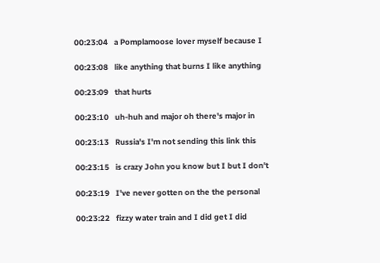00:23:04   a Pomplamoose lover myself because I

00:23:08   like anything that burns I like anything

00:23:09   that hurts

00:23:10   uh-huh and major oh there's major in

00:23:13   Russia's I'm not sending this link this

00:23:15   is crazy John you know but I but I don't

00:23:19   I've never gotten on the the personal

00:23:22   fizzy water train and I did get I did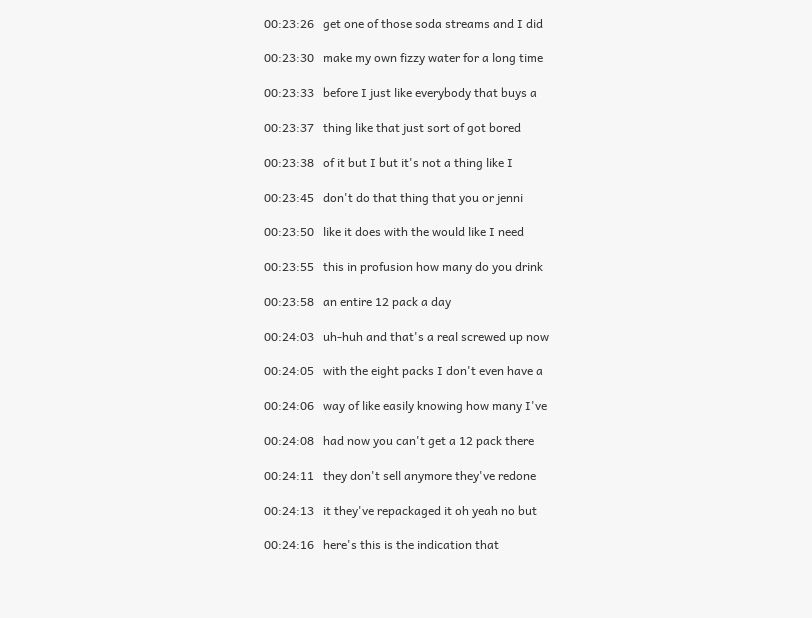00:23:26   get one of those soda streams and I did

00:23:30   make my own fizzy water for a long time

00:23:33   before I just like everybody that buys a

00:23:37   thing like that just sort of got bored

00:23:38   of it but I but it's not a thing like I

00:23:45   don't do that thing that you or jenni

00:23:50   like it does with the would like I need

00:23:55   this in profusion how many do you drink

00:23:58   an entire 12 pack a day

00:24:03   uh-huh and that's a real screwed up now

00:24:05   with the eight packs I don't even have a

00:24:06   way of like easily knowing how many I've

00:24:08   had now you can't get a 12 pack there

00:24:11   they don't sell anymore they've redone

00:24:13   it they've repackaged it oh yeah no but

00:24:16   here's this is the indication that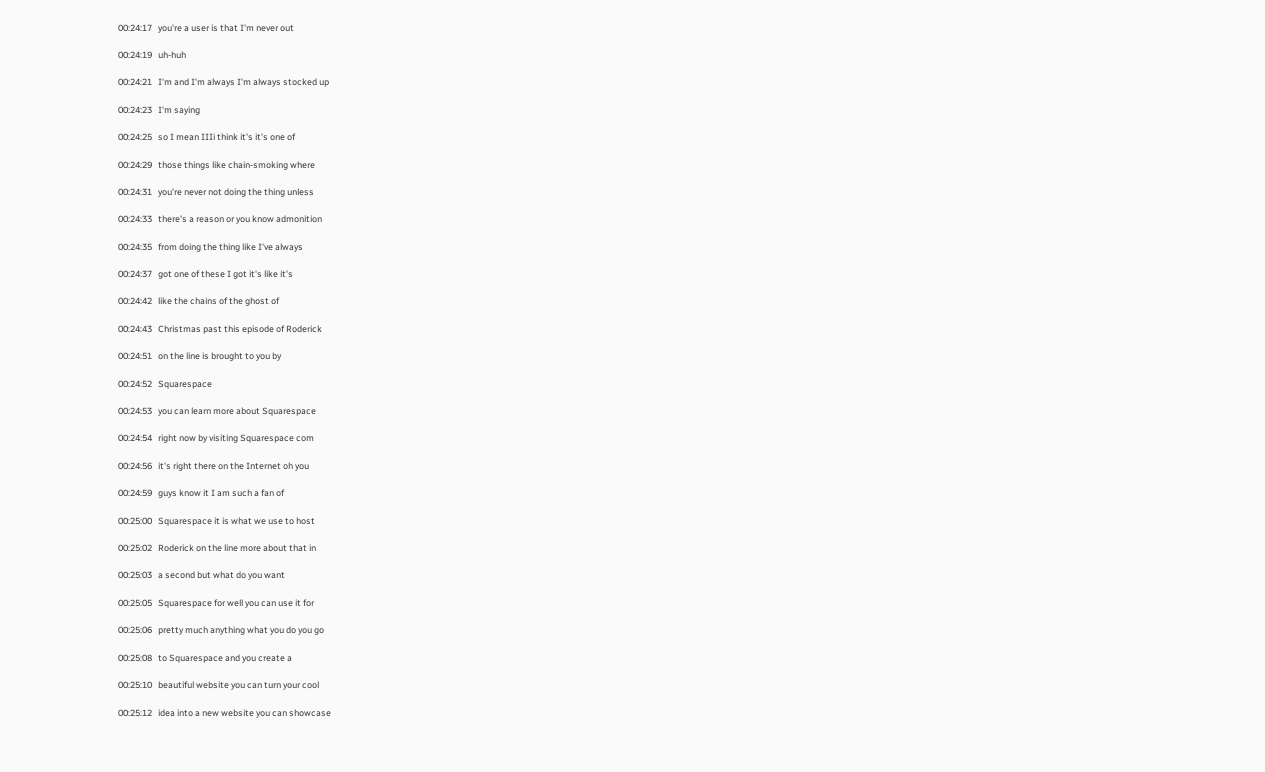00:24:17   you're a user is that I'm never out

00:24:19   uh-huh

00:24:21   I'm and I'm always I'm always stocked up

00:24:23   I'm saying

00:24:25   so I mean IIIi think it's it's one of

00:24:29   those things like chain-smoking where

00:24:31   you're never not doing the thing unless

00:24:33   there's a reason or you know admonition

00:24:35   from doing the thing like I've always

00:24:37   got one of these I got it's like it's

00:24:42   like the chains of the ghost of

00:24:43   Christmas past this episode of Roderick

00:24:51   on the line is brought to you by

00:24:52   Squarespace

00:24:53   you can learn more about Squarespace

00:24:54   right now by visiting Squarespace com

00:24:56   it's right there on the Internet oh you

00:24:59   guys know it I am such a fan of

00:25:00   Squarespace it is what we use to host

00:25:02   Roderick on the line more about that in

00:25:03   a second but what do you want

00:25:05   Squarespace for well you can use it for

00:25:06   pretty much anything what you do you go

00:25:08   to Squarespace and you create a

00:25:10   beautiful website you can turn your cool

00:25:12   idea into a new website you can showcase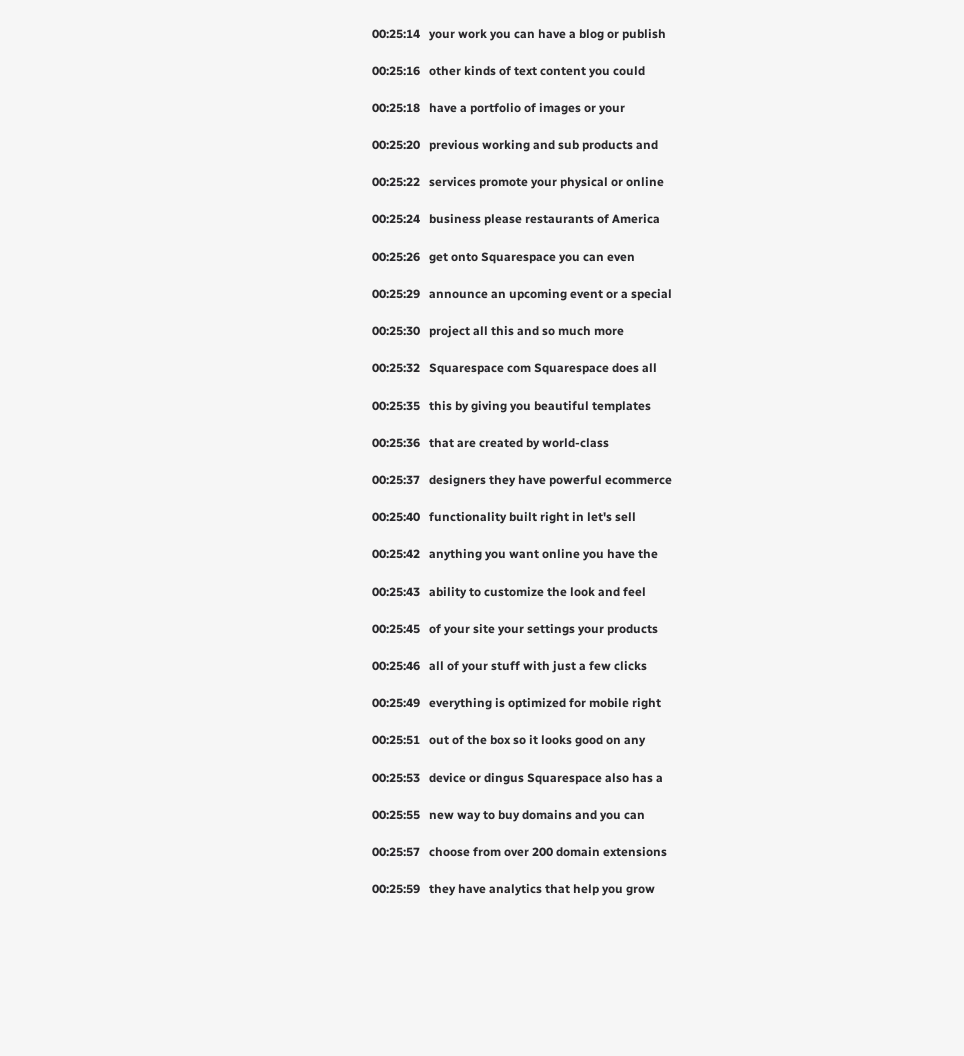00:25:14   your work you can have a blog or publish

00:25:16   other kinds of text content you could

00:25:18   have a portfolio of images or your

00:25:20   previous working and sub products and

00:25:22   services promote your physical or online

00:25:24   business please restaurants of America

00:25:26   get onto Squarespace you can even

00:25:29   announce an upcoming event or a special

00:25:30   project all this and so much more

00:25:32   Squarespace com Squarespace does all

00:25:35   this by giving you beautiful templates

00:25:36   that are created by world-class

00:25:37   designers they have powerful ecommerce

00:25:40   functionality built right in let's sell

00:25:42   anything you want online you have the

00:25:43   ability to customize the look and feel

00:25:45   of your site your settings your products

00:25:46   all of your stuff with just a few clicks

00:25:49   everything is optimized for mobile right

00:25:51   out of the box so it looks good on any

00:25:53   device or dingus Squarespace also has a

00:25:55   new way to buy domains and you can

00:25:57   choose from over 200 domain extensions

00:25:59   they have analytics that help you grow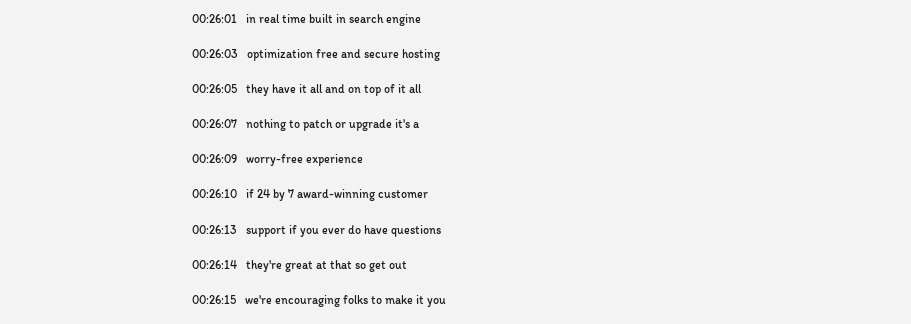00:26:01   in real time built in search engine

00:26:03   optimization free and secure hosting

00:26:05   they have it all and on top of it all

00:26:07   nothing to patch or upgrade it's a

00:26:09   worry-free experience

00:26:10   if 24 by 7 award-winning customer

00:26:13   support if you ever do have questions

00:26:14   they're great at that so get out

00:26:15   we're encouraging folks to make it you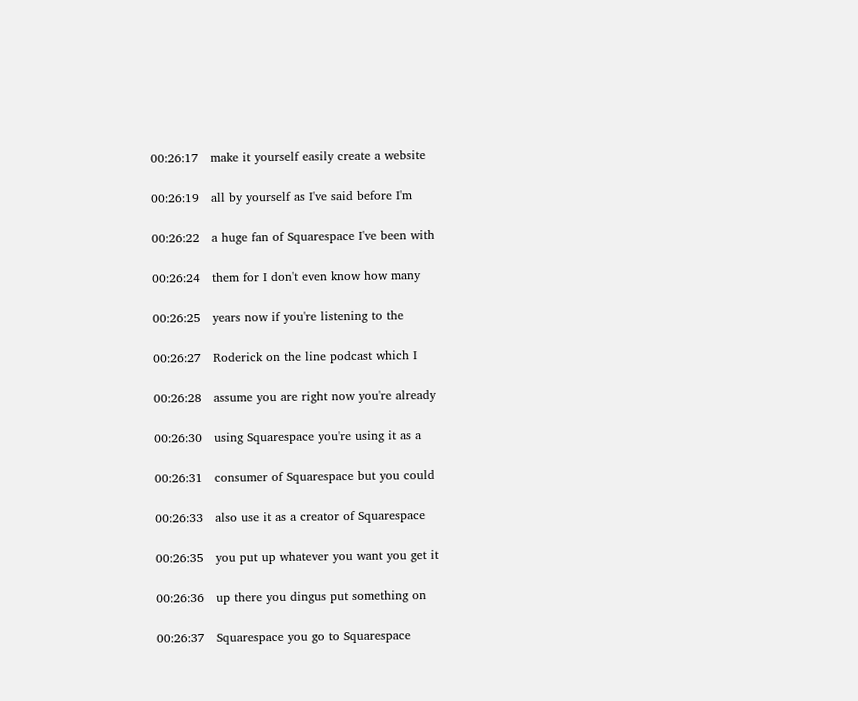00:26:17   make it yourself easily create a website

00:26:19   all by yourself as I've said before I'm

00:26:22   a huge fan of Squarespace I've been with

00:26:24   them for I don't even know how many

00:26:25   years now if you're listening to the

00:26:27   Roderick on the line podcast which I

00:26:28   assume you are right now you're already

00:26:30   using Squarespace you're using it as a

00:26:31   consumer of Squarespace but you could

00:26:33   also use it as a creator of Squarespace

00:26:35   you put up whatever you want you get it

00:26:36   up there you dingus put something on

00:26:37   Squarespace you go to Squarespace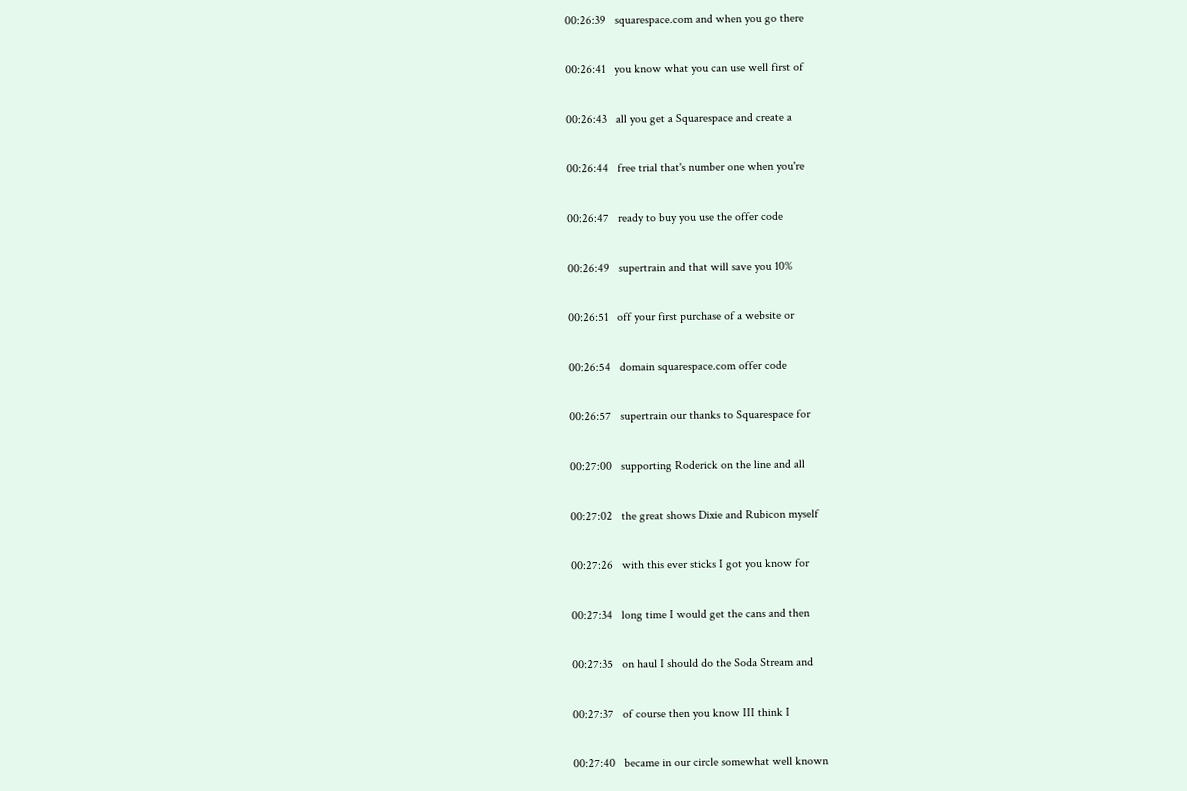00:26:39   squarespace.com and when you go there

00:26:41   you know what you can use well first of

00:26:43   all you get a Squarespace and create a

00:26:44   free trial that's number one when you're

00:26:47   ready to buy you use the offer code

00:26:49   supertrain and that will save you 10%

00:26:51   off your first purchase of a website or

00:26:54   domain squarespace.com offer code

00:26:57   supertrain our thanks to Squarespace for

00:27:00   supporting Roderick on the line and all

00:27:02   the great shows Dixie and Rubicon myself

00:27:26   with this ever sticks I got you know for

00:27:34   long time I would get the cans and then

00:27:35   on haul I should do the Soda Stream and

00:27:37   of course then you know III think I

00:27:40   became in our circle somewhat well known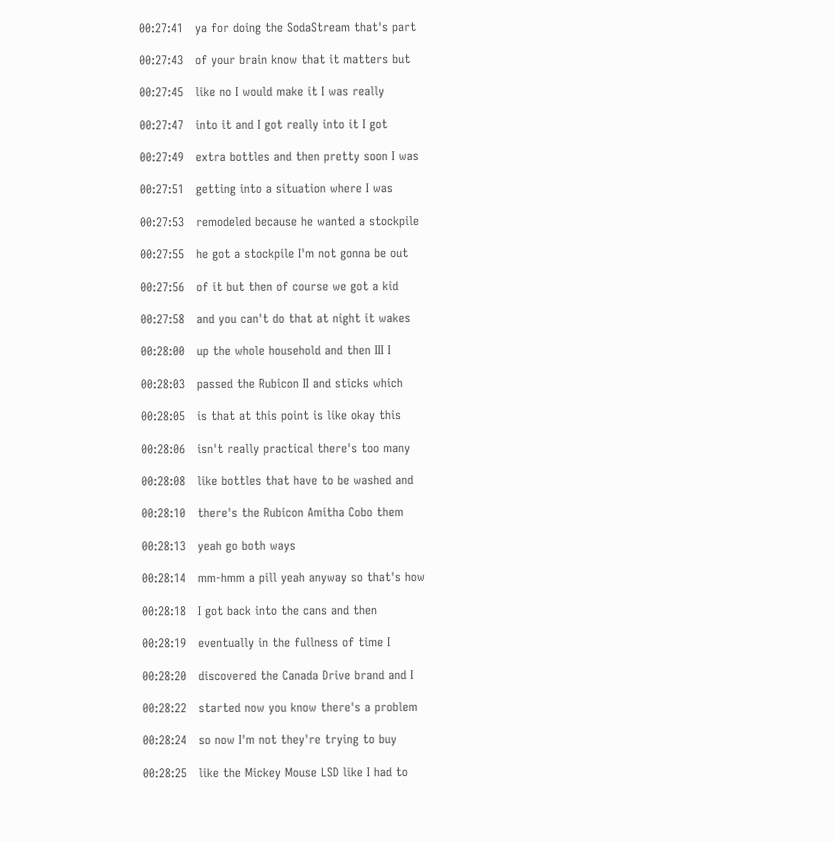00:27:41   ya for doing the SodaStream that's part

00:27:43   of your brain know that it matters but

00:27:45   like no I would make it I was really

00:27:47   into it and I got really into it I got

00:27:49   extra bottles and then pretty soon I was

00:27:51   getting into a situation where I was

00:27:53   remodeled because he wanted a stockpile

00:27:55   he got a stockpile I'm not gonna be out

00:27:56   of it but then of course we got a kid

00:27:58   and you can't do that at night it wakes

00:28:00   up the whole household and then III I

00:28:03   passed the Rubicon II and sticks which

00:28:05   is that at this point is like okay this

00:28:06   isn't really practical there's too many

00:28:08   like bottles that have to be washed and

00:28:10   there's the Rubicon Amitha Cobo them

00:28:13   yeah go both ways

00:28:14   mm-hmm a pill yeah anyway so that's how

00:28:18   I got back into the cans and then

00:28:19   eventually in the fullness of time I

00:28:20   discovered the Canada Drive brand and I

00:28:22   started now you know there's a problem

00:28:24   so now I'm not they're trying to buy

00:28:25   like the Mickey Mouse LSD like I had to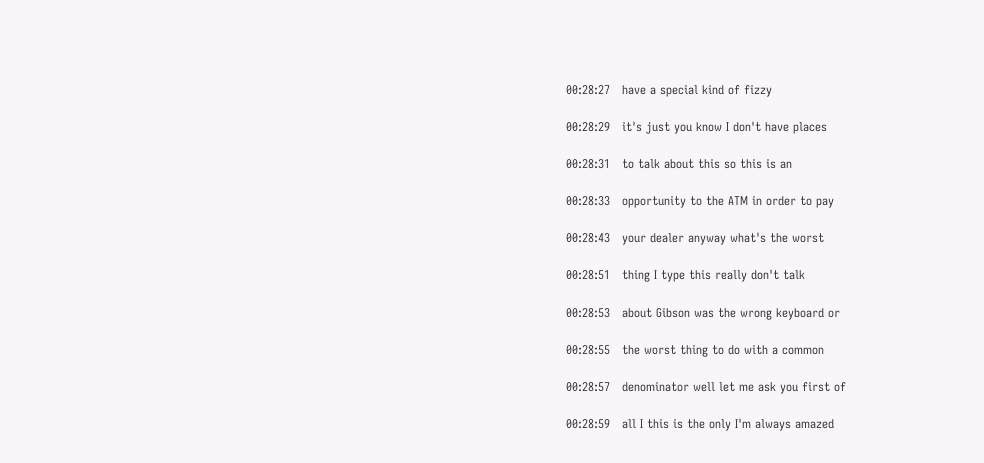00:28:27   have a special kind of fizzy

00:28:29   it's just you know I don't have places

00:28:31   to talk about this so this is an

00:28:33   opportunity to the ATM in order to pay

00:28:43   your dealer anyway what's the worst

00:28:51   thing I type this really don't talk

00:28:53   about Gibson was the wrong keyboard or

00:28:55   the worst thing to do with a common

00:28:57   denominator well let me ask you first of

00:28:59   all I this is the only I'm always amazed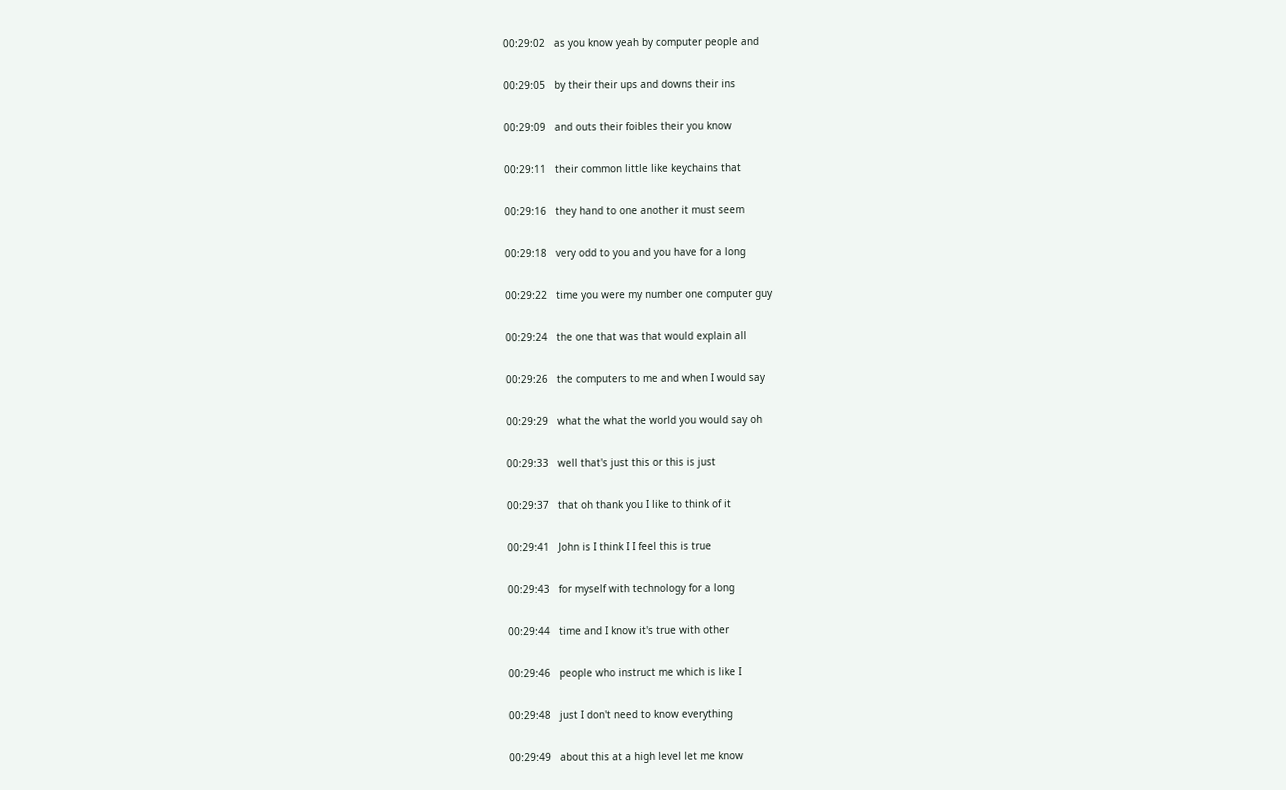00:29:02   as you know yeah by computer people and

00:29:05   by their their ups and downs their ins

00:29:09   and outs their foibles their you know

00:29:11   their common little like keychains that

00:29:16   they hand to one another it must seem

00:29:18   very odd to you and you have for a long

00:29:22   time you were my number one computer guy

00:29:24   the one that was that would explain all

00:29:26   the computers to me and when I would say

00:29:29   what the what the world you would say oh

00:29:33   well that's just this or this is just

00:29:37   that oh thank you I like to think of it

00:29:41   John is I think I I feel this is true

00:29:43   for myself with technology for a long

00:29:44   time and I know it's true with other

00:29:46   people who instruct me which is like I

00:29:48   just I don't need to know everything

00:29:49   about this at a high level let me know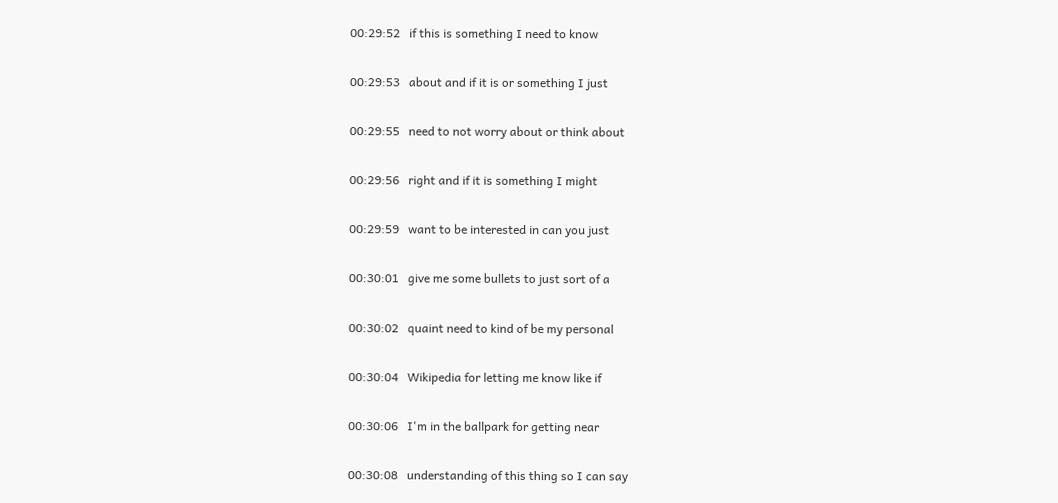00:29:52   if this is something I need to know

00:29:53   about and if it is or something I just

00:29:55   need to not worry about or think about

00:29:56   right and if it is something I might

00:29:59   want to be interested in can you just

00:30:01   give me some bullets to just sort of a

00:30:02   quaint need to kind of be my personal

00:30:04   Wikipedia for letting me know like if

00:30:06   I'm in the ballpark for getting near

00:30:08   understanding of this thing so I can say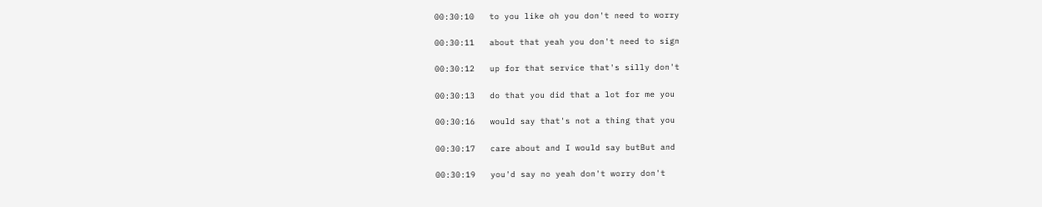00:30:10   to you like oh you don't need to worry

00:30:11   about that yeah you don't need to sign

00:30:12   up for that service that's silly don't

00:30:13   do that you did that a lot for me you

00:30:16   would say that's not a thing that you

00:30:17   care about and I would say butBut and

00:30:19   you'd say no yeah don't worry don't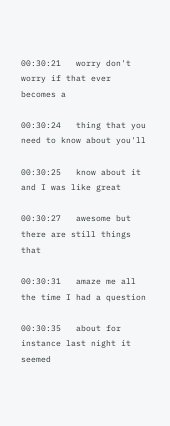00:30:21   worry don't worry if that ever becomes a

00:30:24   thing that you need to know about you'll

00:30:25   know about it and I was like great

00:30:27   awesome but there are still things that

00:30:31   amaze me all the time I had a question

00:30:35   about for instance last night it seemed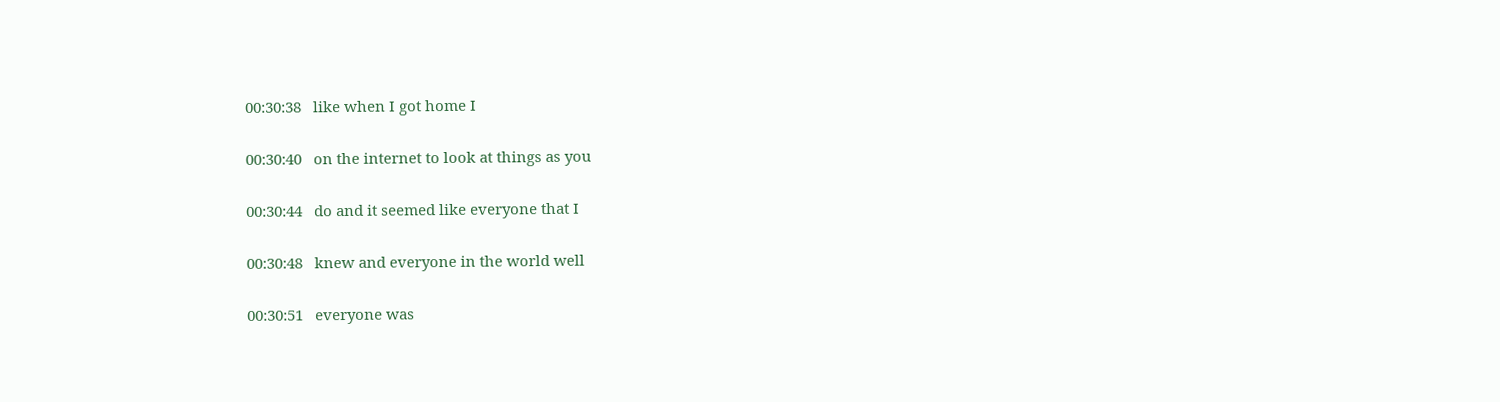00:30:38   like when I got home I

00:30:40   on the internet to look at things as you

00:30:44   do and it seemed like everyone that I

00:30:48   knew and everyone in the world well

00:30:51   everyone was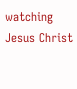watching Jesus Christ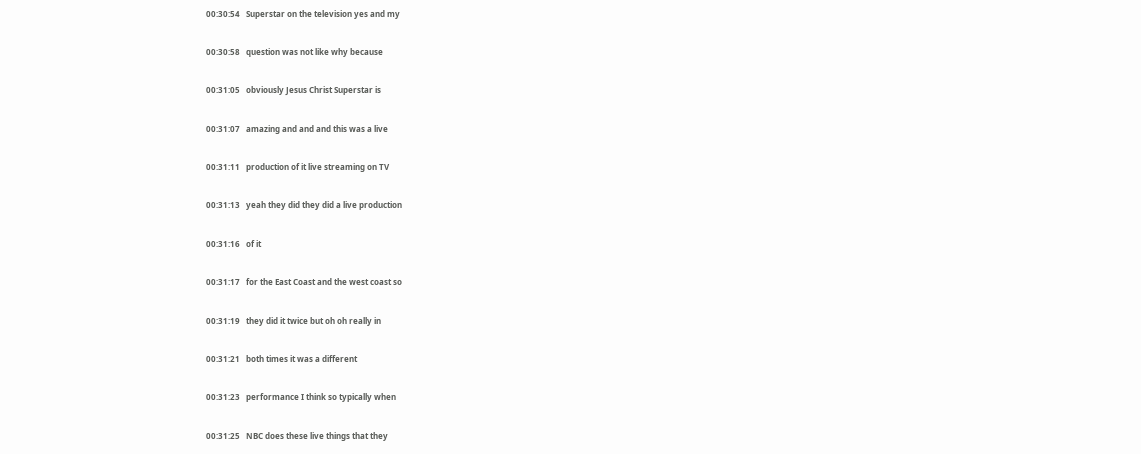00:30:54   Superstar on the television yes and my

00:30:58   question was not like why because

00:31:05   obviously Jesus Christ Superstar is

00:31:07   amazing and and and this was a live

00:31:11   production of it live streaming on TV

00:31:13   yeah they did they did a live production

00:31:16   of it

00:31:17   for the East Coast and the west coast so

00:31:19   they did it twice but oh oh really in

00:31:21   both times it was a different

00:31:23   performance I think so typically when

00:31:25   NBC does these live things that they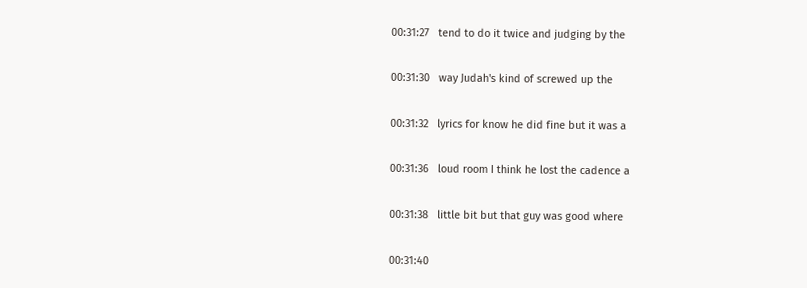00:31:27   tend to do it twice and judging by the

00:31:30   way Judah's kind of screwed up the

00:31:32   lyrics for know he did fine but it was a

00:31:36   loud room I think he lost the cadence a

00:31:38   little bit but that guy was good where

00:31:40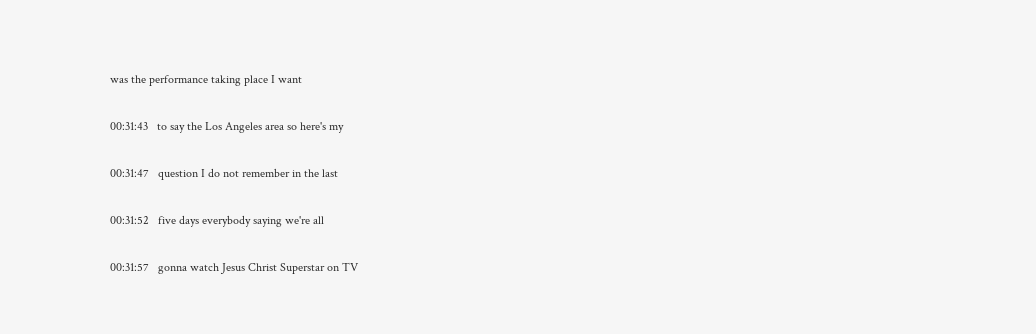was the performance taking place I want

00:31:43   to say the Los Angeles area so here's my

00:31:47   question I do not remember in the last

00:31:52   five days everybody saying we're all

00:31:57   gonna watch Jesus Christ Superstar on TV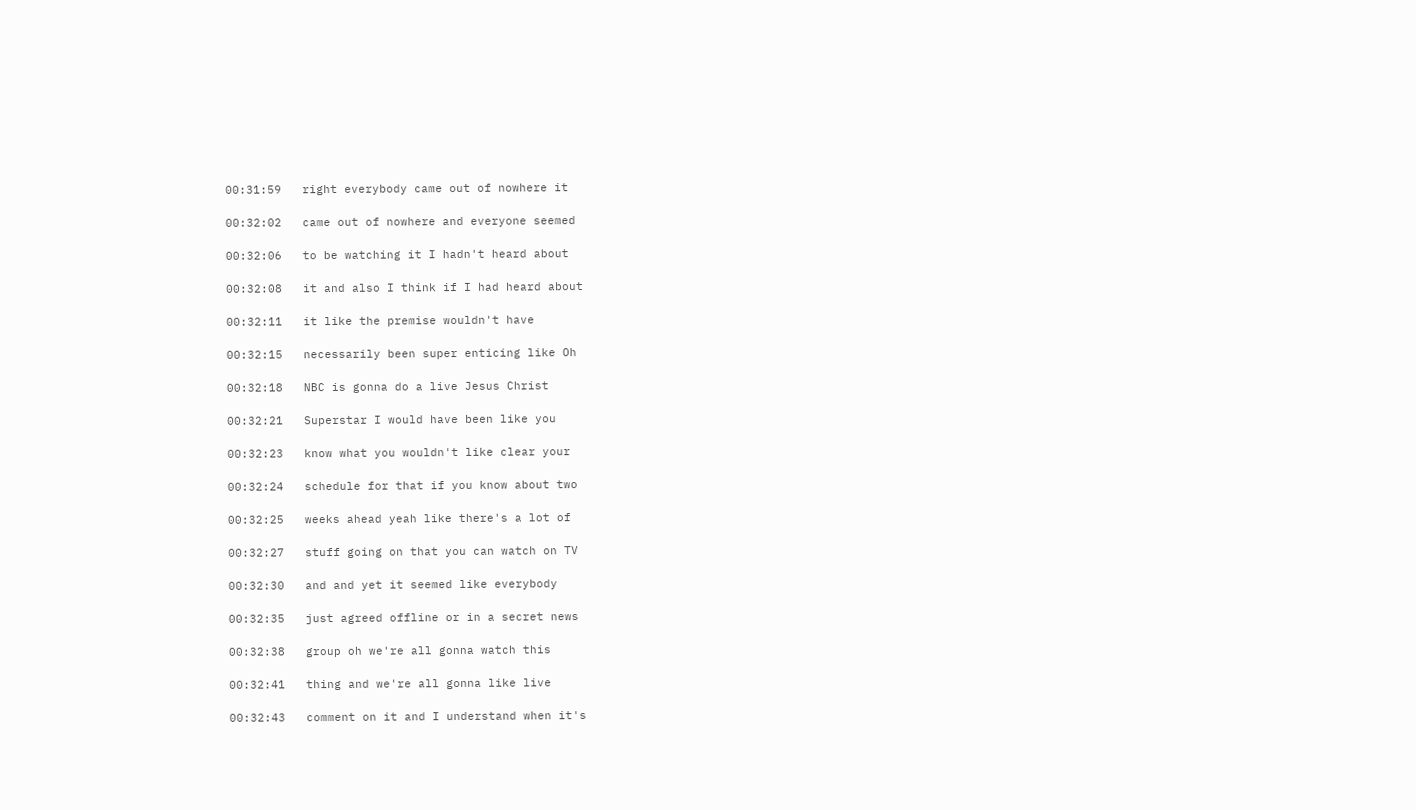00:31:59   right everybody came out of nowhere it

00:32:02   came out of nowhere and everyone seemed

00:32:06   to be watching it I hadn't heard about

00:32:08   it and also I think if I had heard about

00:32:11   it like the premise wouldn't have

00:32:15   necessarily been super enticing like Oh

00:32:18   NBC is gonna do a live Jesus Christ

00:32:21   Superstar I would have been like you

00:32:23   know what you wouldn't like clear your

00:32:24   schedule for that if you know about two

00:32:25   weeks ahead yeah like there's a lot of

00:32:27   stuff going on that you can watch on TV

00:32:30   and and yet it seemed like everybody

00:32:35   just agreed offline or in a secret news

00:32:38   group oh we're all gonna watch this

00:32:41   thing and we're all gonna like live

00:32:43   comment on it and I understand when it's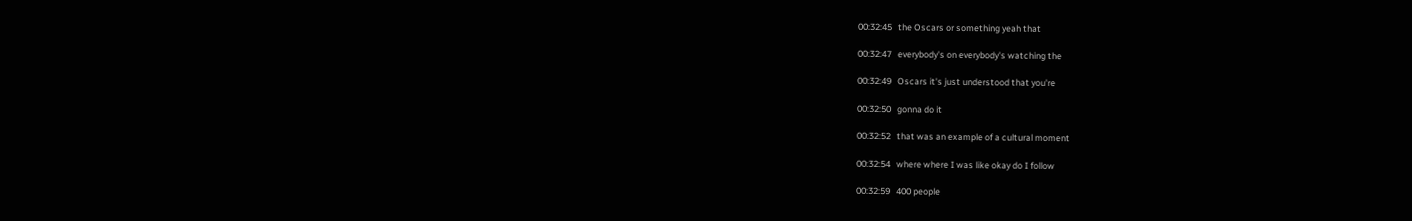00:32:45   the Oscars or something yeah that

00:32:47   everybody's on everybody's watching the

00:32:49   Oscars it's just understood that you're

00:32:50   gonna do it

00:32:52   that was an example of a cultural moment

00:32:54   where where I was like okay do I follow

00:32:59   400 people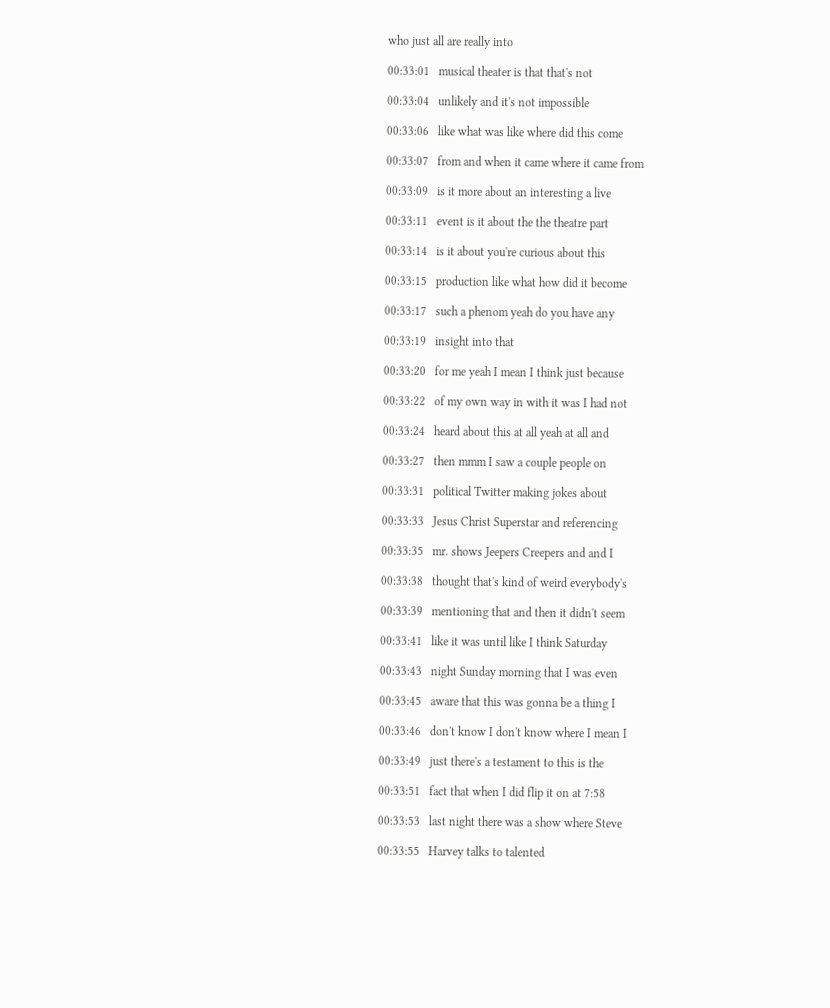who just all are really into

00:33:01   musical theater is that that's not

00:33:04   unlikely and it's not impossible

00:33:06   like what was like where did this come

00:33:07   from and when it came where it came from

00:33:09   is it more about an interesting a live

00:33:11   event is it about the the theatre part

00:33:14   is it about you're curious about this

00:33:15   production like what how did it become

00:33:17   such a phenom yeah do you have any

00:33:19   insight into that

00:33:20   for me yeah I mean I think just because

00:33:22   of my own way in with it was I had not

00:33:24   heard about this at all yeah at all and

00:33:27   then mmm I saw a couple people on

00:33:31   political Twitter making jokes about

00:33:33   Jesus Christ Superstar and referencing

00:33:35   mr. shows Jeepers Creepers and and I

00:33:38   thought that's kind of weird everybody's

00:33:39   mentioning that and then it didn't seem

00:33:41   like it was until like I think Saturday

00:33:43   night Sunday morning that I was even

00:33:45   aware that this was gonna be a thing I

00:33:46   don't know I don't know where I mean I

00:33:49   just there's a testament to this is the

00:33:51   fact that when I did flip it on at 7:58

00:33:53   last night there was a show where Steve

00:33:55   Harvey talks to talented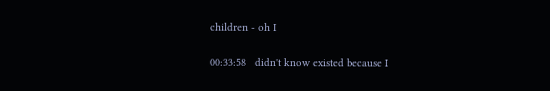children - oh I

00:33:58   didn't know existed because I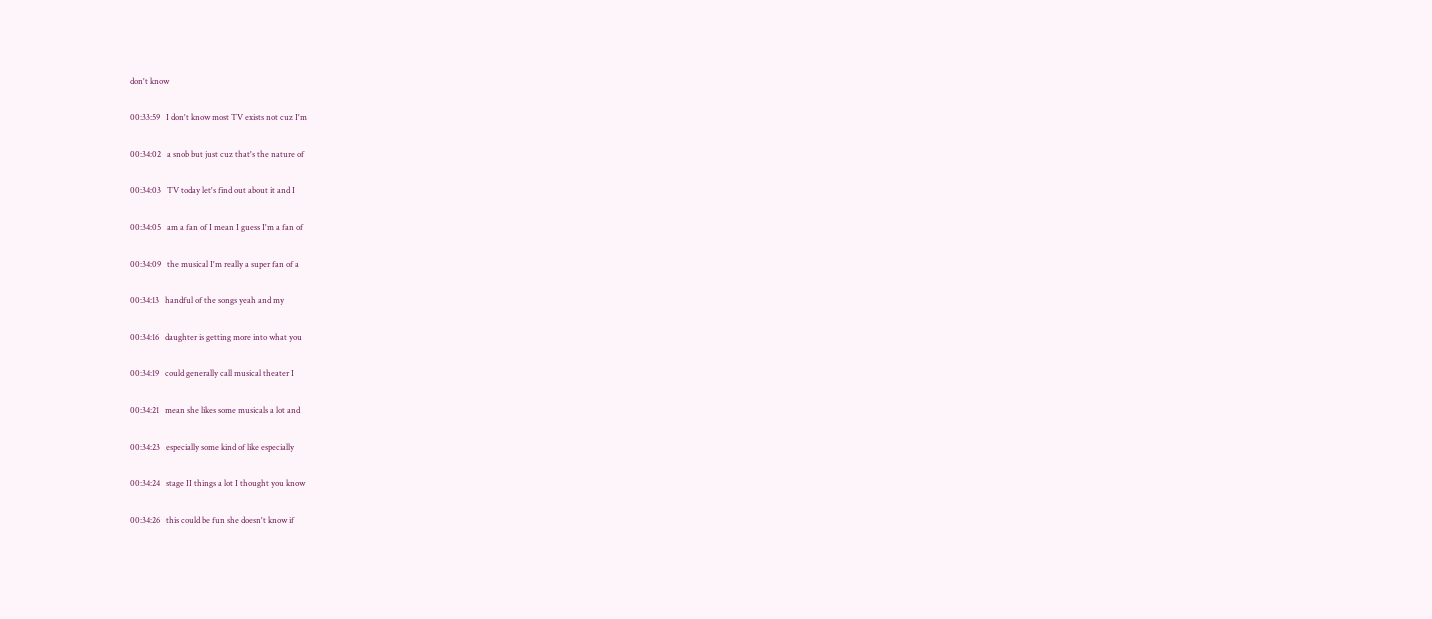don't know

00:33:59   I don't know most TV exists not cuz I'm

00:34:02   a snob but just cuz that's the nature of

00:34:03   TV today let's find out about it and I

00:34:05   am a fan of I mean I guess I'm a fan of

00:34:09   the musical I'm really a super fan of a

00:34:13   handful of the songs yeah and my

00:34:16   daughter is getting more into what you

00:34:19   could generally call musical theater I

00:34:21   mean she likes some musicals a lot and

00:34:23   especially some kind of like especially

00:34:24   stage II things a lot I thought you know

00:34:26   this could be fun she doesn't know if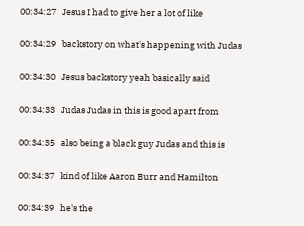00:34:27   Jesus I had to give her a lot of like

00:34:29   backstory on what's happening with Judas

00:34:30   Jesus backstory yeah basically said

00:34:33   Judas Judas in this is good apart from

00:34:35   also being a black guy Judas and this is

00:34:37   kind of like Aaron Burr and Hamilton

00:34:39   he's the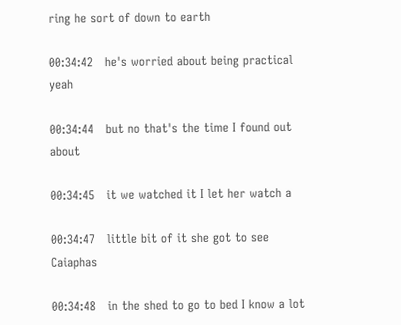ring he sort of down to earth

00:34:42   he's worried about being practical yeah

00:34:44   but no that's the time I found out about

00:34:45   it we watched it I let her watch a

00:34:47   little bit of it she got to see Caiaphas

00:34:48   in the shed to go to bed I know a lot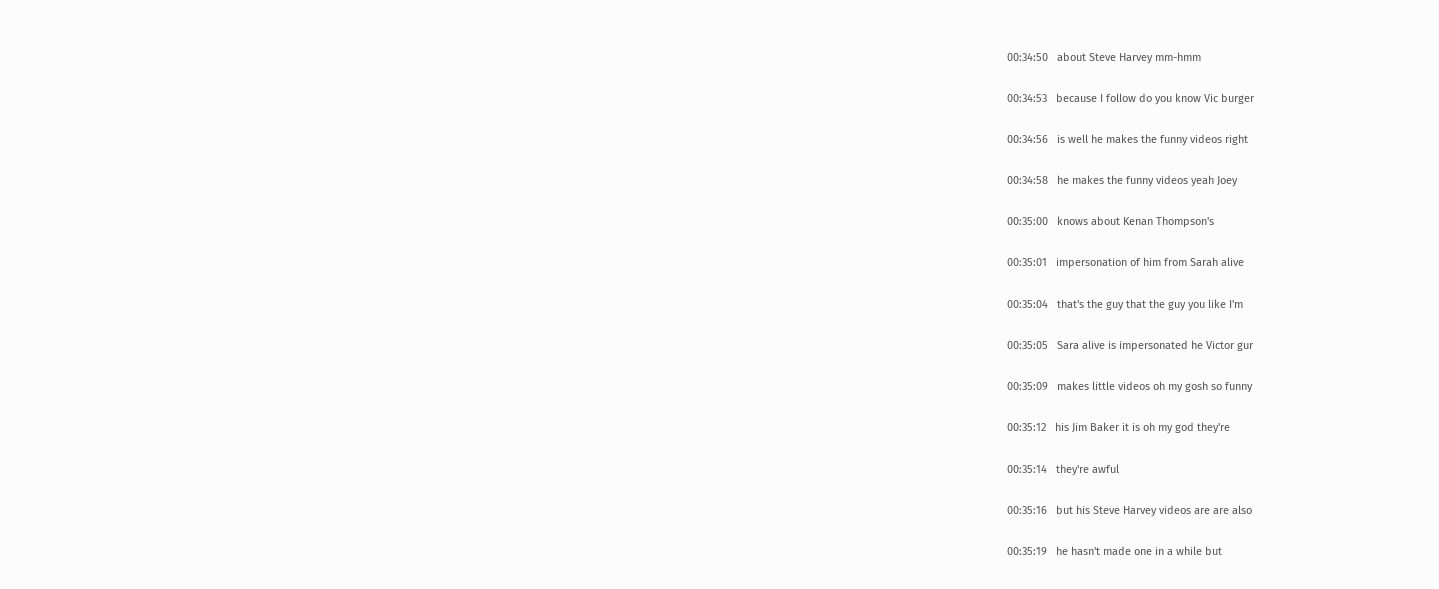00:34:50   about Steve Harvey mm-hmm

00:34:53   because I follow do you know Vic burger

00:34:56   is well he makes the funny videos right

00:34:58   he makes the funny videos yeah Joey

00:35:00   knows about Kenan Thompson's

00:35:01   impersonation of him from Sarah alive

00:35:04   that's the guy that the guy you like I'm

00:35:05   Sara alive is impersonated he Victor gur

00:35:09   makes little videos oh my gosh so funny

00:35:12   his Jim Baker it is oh my god they're

00:35:14   they're awful

00:35:16   but his Steve Harvey videos are are also

00:35:19   he hasn't made one in a while but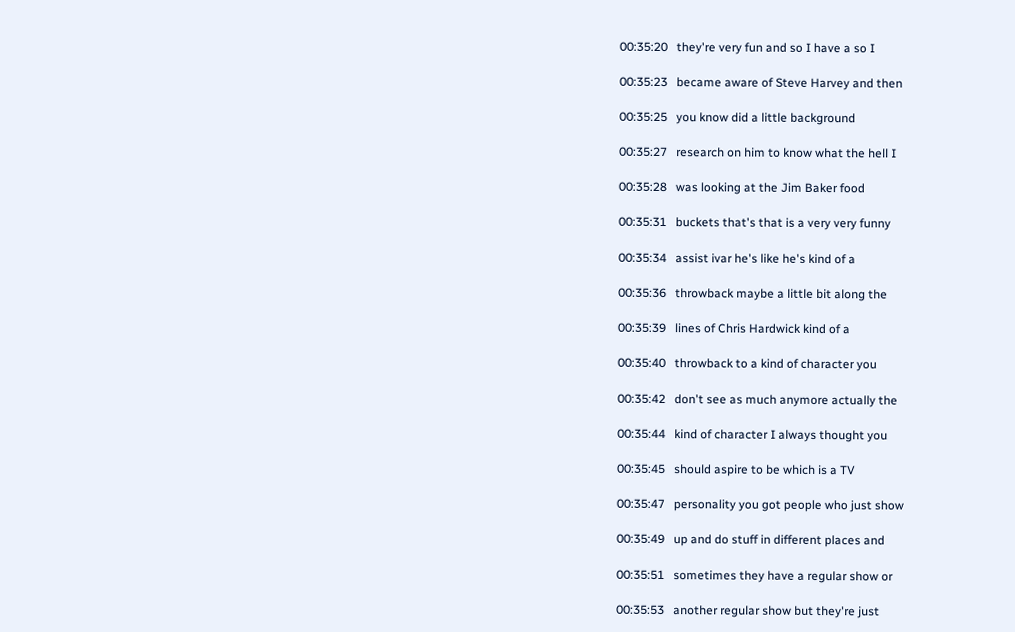00:35:20   they're very fun and so I have a so I

00:35:23   became aware of Steve Harvey and then

00:35:25   you know did a little background

00:35:27   research on him to know what the hell I

00:35:28   was looking at the Jim Baker food

00:35:31   buckets that's that is a very very funny

00:35:34   assist ivar he's like he's kind of a

00:35:36   throwback maybe a little bit along the

00:35:39   lines of Chris Hardwick kind of a

00:35:40   throwback to a kind of character you

00:35:42   don't see as much anymore actually the

00:35:44   kind of character I always thought you

00:35:45   should aspire to be which is a TV

00:35:47   personality you got people who just show

00:35:49   up and do stuff in different places and

00:35:51   sometimes they have a regular show or

00:35:53   another regular show but they're just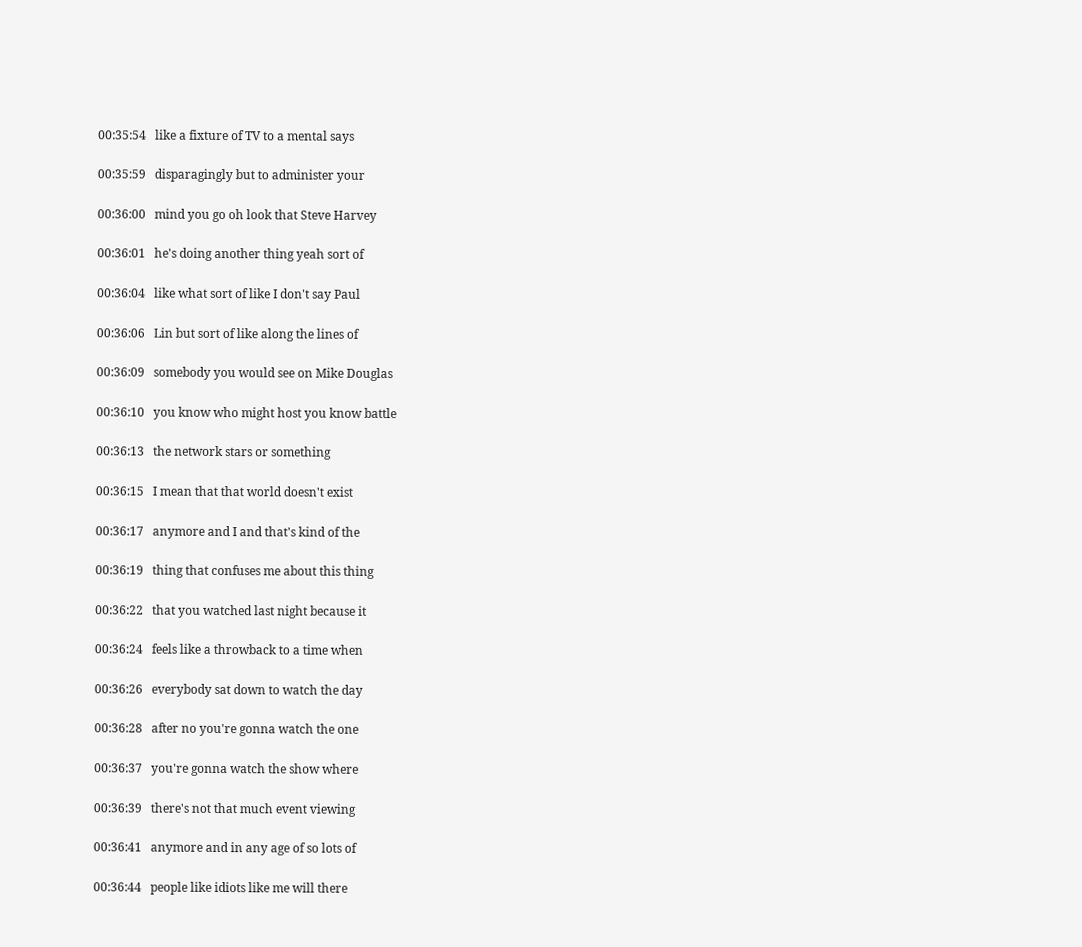00:35:54   like a fixture of TV to a mental says

00:35:59   disparagingly but to administer your

00:36:00   mind you go oh look that Steve Harvey

00:36:01   he's doing another thing yeah sort of

00:36:04   like what sort of like I don't say Paul

00:36:06   Lin but sort of like along the lines of

00:36:09   somebody you would see on Mike Douglas

00:36:10   you know who might host you know battle

00:36:13   the network stars or something

00:36:15   I mean that that world doesn't exist

00:36:17   anymore and I and that's kind of the

00:36:19   thing that confuses me about this thing

00:36:22   that you watched last night because it

00:36:24   feels like a throwback to a time when

00:36:26   everybody sat down to watch the day

00:36:28   after no you're gonna watch the one

00:36:37   you're gonna watch the show where

00:36:39   there's not that much event viewing

00:36:41   anymore and in any age of so lots of

00:36:44   people like idiots like me will there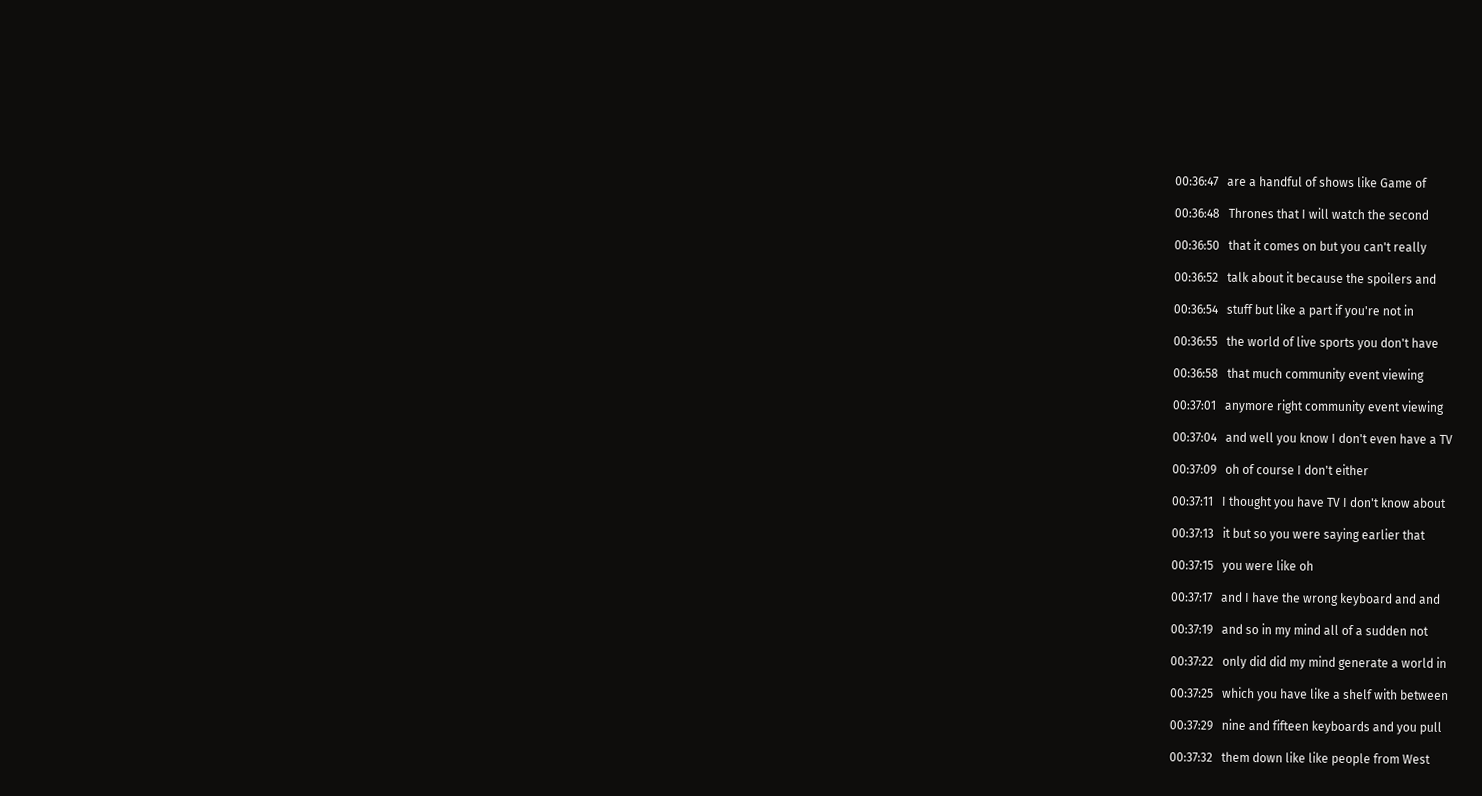00:36:47   are a handful of shows like Game of

00:36:48   Thrones that I will watch the second

00:36:50   that it comes on but you can't really

00:36:52   talk about it because the spoilers and

00:36:54   stuff but like a part if you're not in

00:36:55   the world of live sports you don't have

00:36:58   that much community event viewing

00:37:01   anymore right community event viewing

00:37:04   and well you know I don't even have a TV

00:37:09   oh of course I don't either

00:37:11   I thought you have TV I don't know about

00:37:13   it but so you were saying earlier that

00:37:15   you were like oh

00:37:17   and I have the wrong keyboard and and

00:37:19   and so in my mind all of a sudden not

00:37:22   only did did my mind generate a world in

00:37:25   which you have like a shelf with between

00:37:29   nine and fifteen keyboards and you pull

00:37:32   them down like like people from West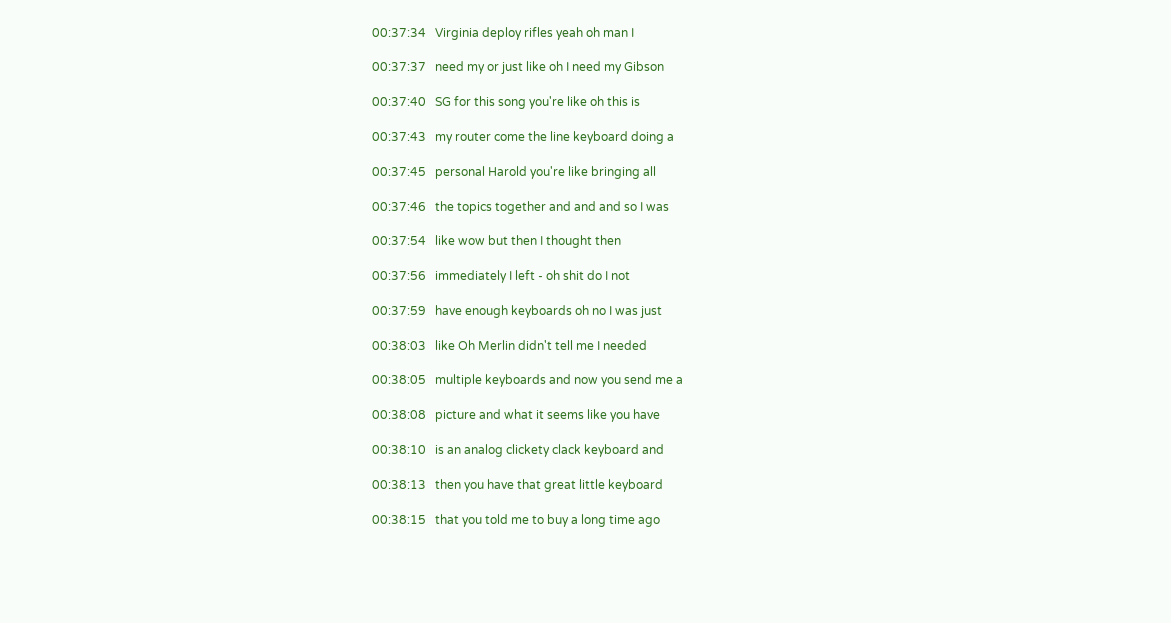00:37:34   Virginia deploy rifles yeah oh man I

00:37:37   need my or just like oh I need my Gibson

00:37:40   SG for this song you're like oh this is

00:37:43   my router come the line keyboard doing a

00:37:45   personal Harold you're like bringing all

00:37:46   the topics together and and and so I was

00:37:54   like wow but then I thought then

00:37:56   immediately I left - oh shit do I not

00:37:59   have enough keyboards oh no I was just

00:38:03   like Oh Merlin didn't tell me I needed

00:38:05   multiple keyboards and now you send me a

00:38:08   picture and what it seems like you have

00:38:10   is an analog clickety clack keyboard and

00:38:13   then you have that great little keyboard

00:38:15   that you told me to buy a long time ago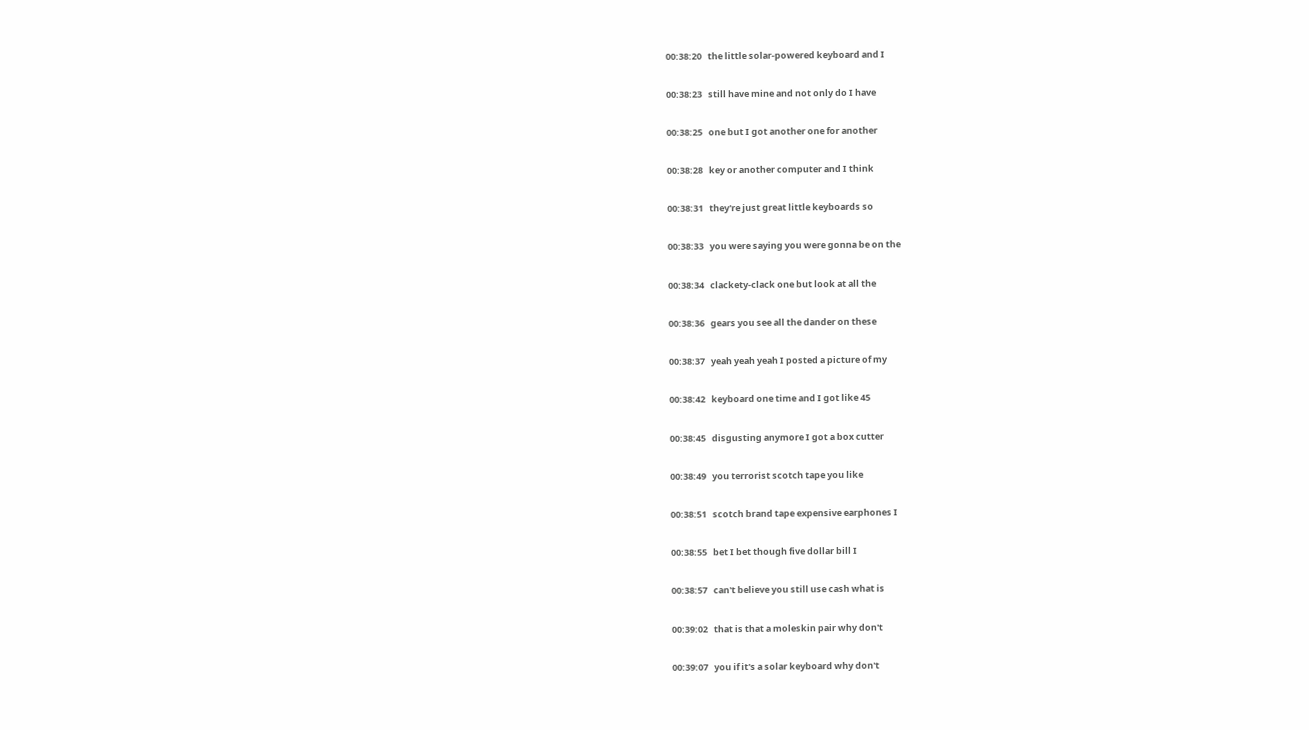00:38:20   the little solar-powered keyboard and I

00:38:23   still have mine and not only do I have

00:38:25   one but I got another one for another

00:38:28   key or another computer and I think

00:38:31   they're just great little keyboards so

00:38:33   you were saying you were gonna be on the

00:38:34   clackety-clack one but look at all the

00:38:36   gears you see all the dander on these

00:38:37   yeah yeah yeah I posted a picture of my

00:38:42   keyboard one time and I got like 45

00:38:45   disgusting anymore I got a box cutter

00:38:49   you terrorist scotch tape you like

00:38:51   scotch brand tape expensive earphones I

00:38:55   bet I bet though five dollar bill I

00:38:57   can't believe you still use cash what is

00:39:02   that is that a moleskin pair why don't

00:39:07   you if it's a solar keyboard why don't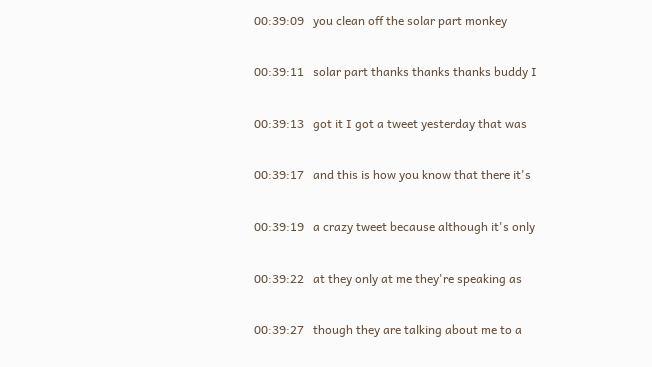00:39:09   you clean off the solar part monkey

00:39:11   solar part thanks thanks thanks buddy I

00:39:13   got it I got a tweet yesterday that was

00:39:17   and this is how you know that there it's

00:39:19   a crazy tweet because although it's only

00:39:22   at they only at me they're speaking as

00:39:27   though they are talking about me to a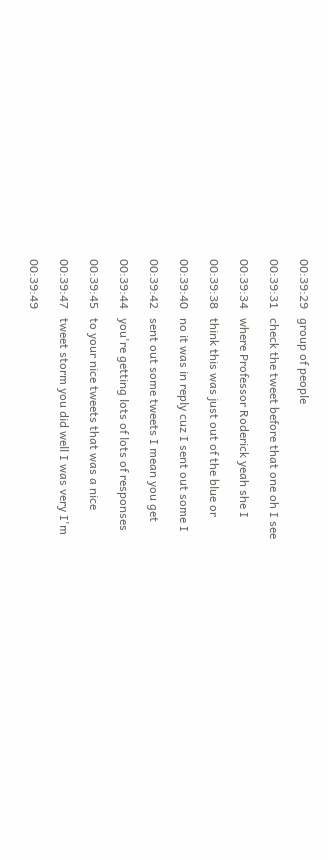00:39:29   group of people

00:39:31   check the tweet before that one oh I see

00:39:34   where Professor Roderick yeah she I

00:39:38   think this was just out of the blue or

00:39:40   no it was in reply cuz I sent out some I

00:39:42   sent out some tweets I mean you get

00:39:44   you're getting lots of lots of responses

00:39:45   to your nice tweets that was a nice

00:39:47   tweet storm you did well I was very I'm

00:39:49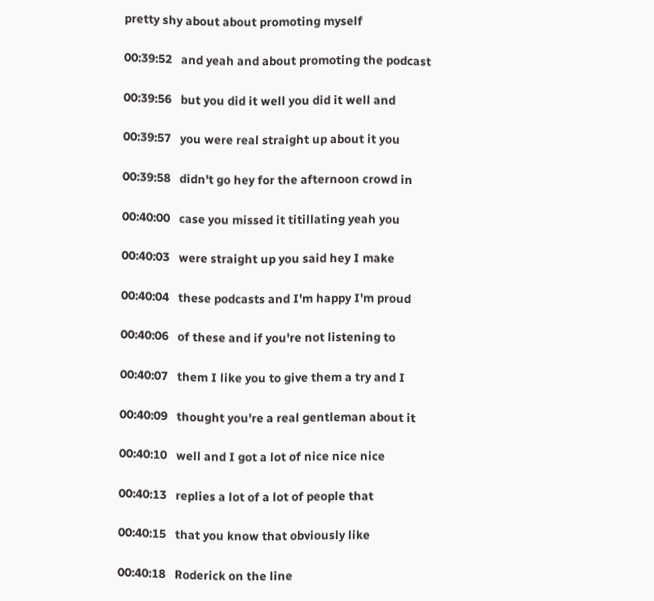pretty shy about about promoting myself

00:39:52   and yeah and about promoting the podcast

00:39:56   but you did it well you did it well and

00:39:57   you were real straight up about it you

00:39:58   didn't go hey for the afternoon crowd in

00:40:00   case you missed it titillating yeah you

00:40:03   were straight up you said hey I make

00:40:04   these podcasts and I'm happy I'm proud

00:40:06   of these and if you're not listening to

00:40:07   them I like you to give them a try and I

00:40:09   thought you're a real gentleman about it

00:40:10   well and I got a lot of nice nice nice

00:40:13   replies a lot of a lot of people that

00:40:15   that you know that obviously like

00:40:18   Roderick on the line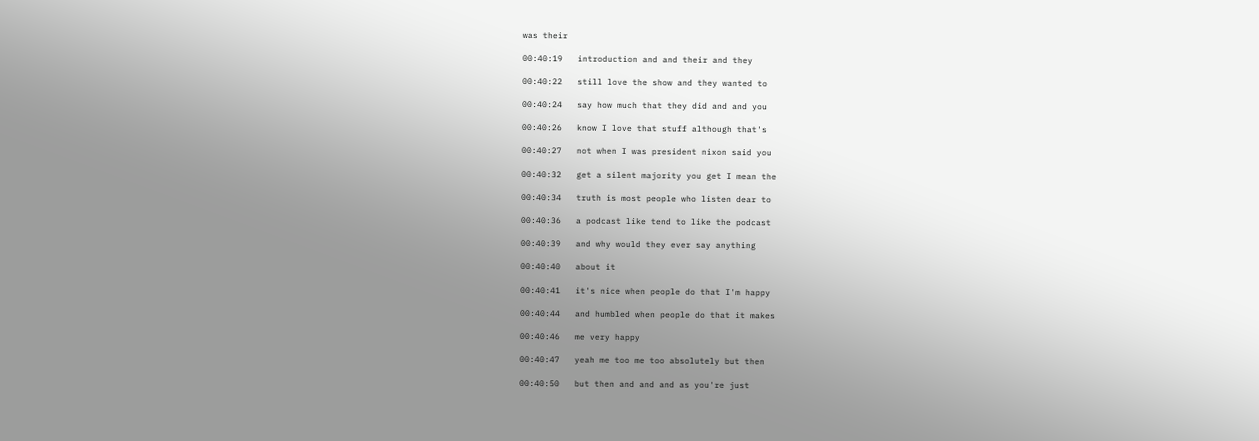was their

00:40:19   introduction and and their and they

00:40:22   still love the show and they wanted to

00:40:24   say how much that they did and and you

00:40:26   know I love that stuff although that's

00:40:27   not when I was president nixon said you

00:40:32   get a silent majority you get I mean the

00:40:34   truth is most people who listen dear to

00:40:36   a podcast like tend to like the podcast

00:40:39   and why would they ever say anything

00:40:40   about it

00:40:41   it's nice when people do that I'm happy

00:40:44   and humbled when people do that it makes

00:40:46   me very happy

00:40:47   yeah me too me too absolutely but then

00:40:50   but then and and and as you're just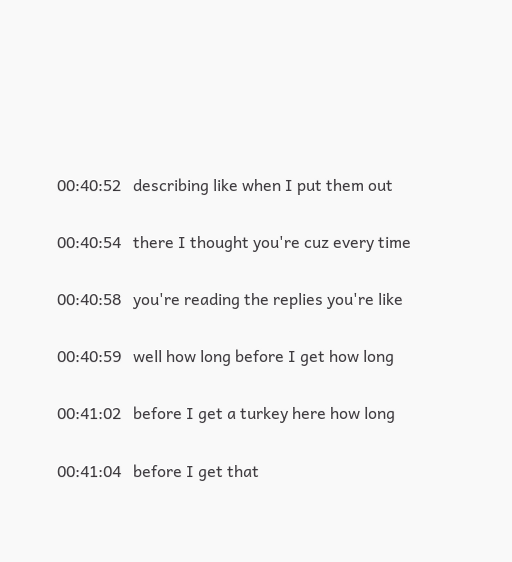00:40:52   describing like when I put them out

00:40:54   there I thought you're cuz every time

00:40:58   you're reading the replies you're like

00:40:59   well how long before I get how long

00:41:02   before I get a turkey here how long

00:41:04   before I get that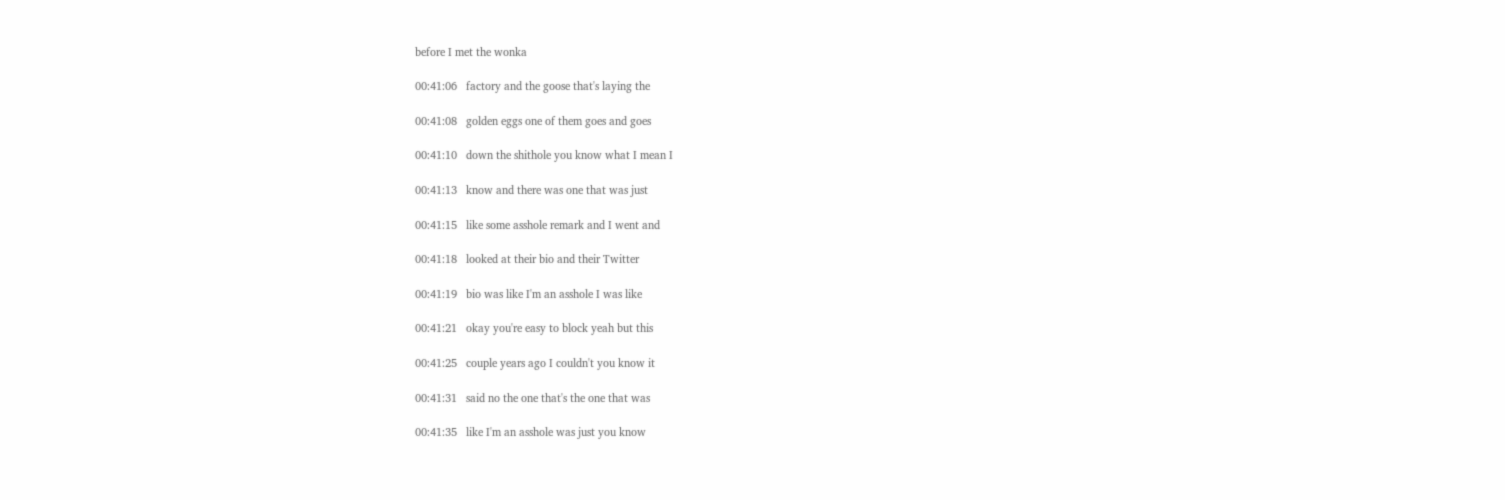before I met the wonka

00:41:06   factory and the goose that's laying the

00:41:08   golden eggs one of them goes and goes

00:41:10   down the shithole you know what I mean I

00:41:13   know and there was one that was just

00:41:15   like some asshole remark and I went and

00:41:18   looked at their bio and their Twitter

00:41:19   bio was like I'm an asshole I was like

00:41:21   okay you're easy to block yeah but this

00:41:25   couple years ago I couldn't you know it

00:41:31   said no the one that's the one that was

00:41:35   like I'm an asshole was just you know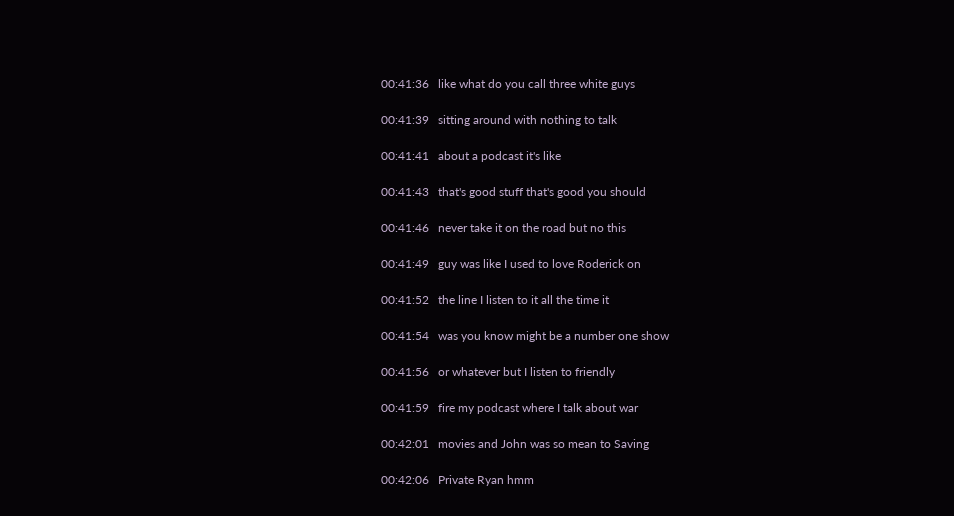00:41:36   like what do you call three white guys

00:41:39   sitting around with nothing to talk

00:41:41   about a podcast it's like

00:41:43   that's good stuff that's good you should

00:41:46   never take it on the road but no this

00:41:49   guy was like I used to love Roderick on

00:41:52   the line I listen to it all the time it

00:41:54   was you know might be a number one show

00:41:56   or whatever but I listen to friendly

00:41:59   fire my podcast where I talk about war

00:42:01   movies and John was so mean to Saving

00:42:06   Private Ryan hmm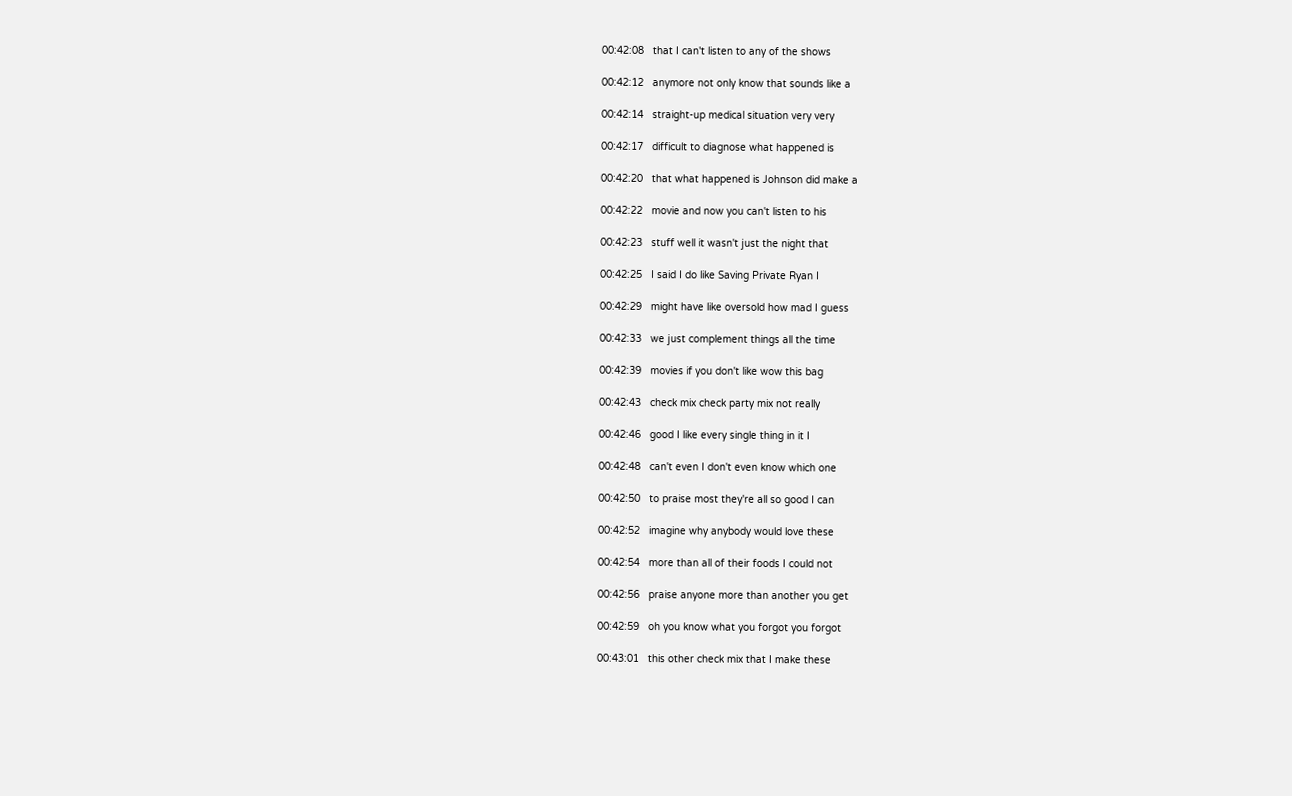00:42:08   that I can't listen to any of the shows

00:42:12   anymore not only know that sounds like a

00:42:14   straight-up medical situation very very

00:42:17   difficult to diagnose what happened is

00:42:20   that what happened is Johnson did make a

00:42:22   movie and now you can't listen to his

00:42:23   stuff well it wasn't just the night that

00:42:25   I said I do like Saving Private Ryan I

00:42:29   might have like oversold how mad I guess

00:42:33   we just complement things all the time

00:42:39   movies if you don't like wow this bag

00:42:43   check mix check party mix not really

00:42:46   good I like every single thing in it I

00:42:48   can't even I don't even know which one

00:42:50   to praise most they're all so good I can

00:42:52   imagine why anybody would love these

00:42:54   more than all of their foods I could not

00:42:56   praise anyone more than another you get

00:42:59   oh you know what you forgot you forgot

00:43:01   this other check mix that I make these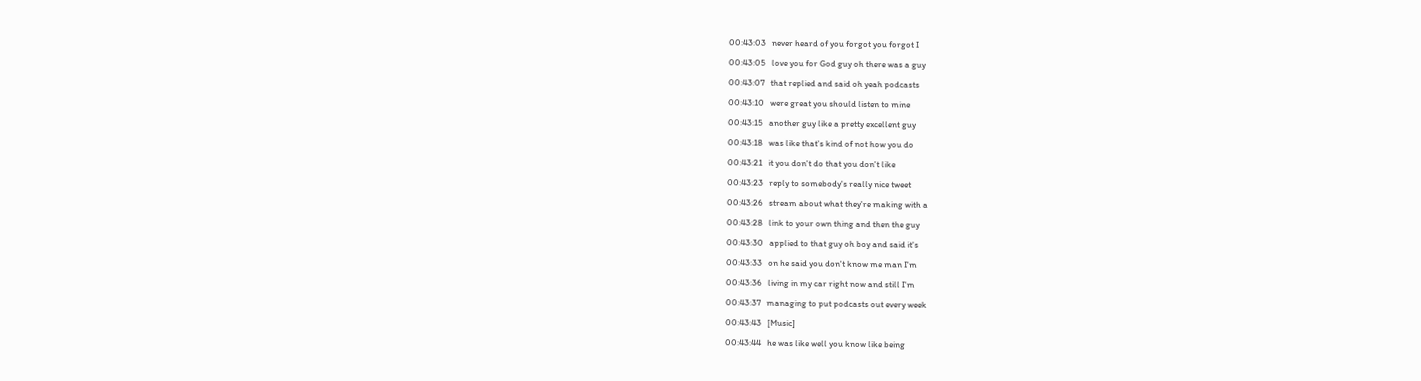00:43:03   never heard of you forgot you forgot I

00:43:05   love you for God guy oh there was a guy

00:43:07   that replied and said oh yeah podcasts

00:43:10   were great you should listen to mine

00:43:15   another guy like a pretty excellent guy

00:43:18   was like that's kind of not how you do

00:43:21   it you don't do that you don't like

00:43:23   reply to somebody's really nice tweet

00:43:26   stream about what they're making with a

00:43:28   link to your own thing and then the guy

00:43:30   applied to that guy oh boy and said it's

00:43:33   on he said you don't know me man I'm

00:43:36   living in my car right now and still I'm

00:43:37   managing to put podcasts out every week

00:43:43   [Music]

00:43:44   he was like well you know like being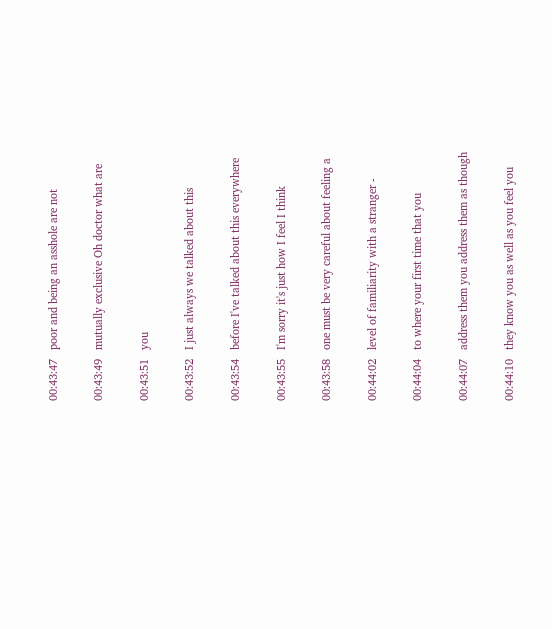00:43:47   poor and being an asshole are not

00:43:49   mutually exclusive Oh doctor what are

00:43:51   you

00:43:52   I just always we talked about this

00:43:54   before I've talked about this everywhere

00:43:55   I'm sorry it's just how I feel I think

00:43:58   one must be very careful about feeling a

00:44:02   level of familiarity with a stranger -

00:44:04   to where your first time that you

00:44:07   address them you address them as though

00:44:10   they know you as well as you feel you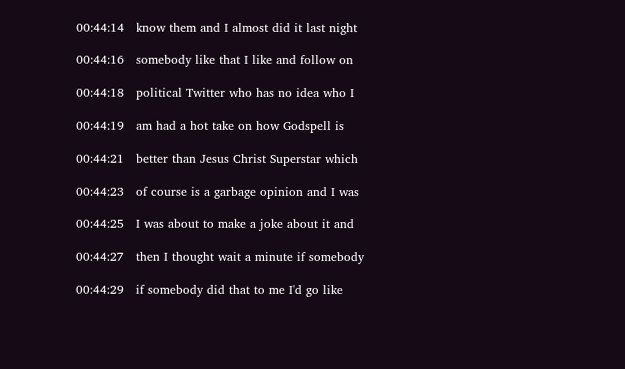00:44:14   know them and I almost did it last night

00:44:16   somebody like that I like and follow on

00:44:18   political Twitter who has no idea who I

00:44:19   am had a hot take on how Godspell is

00:44:21   better than Jesus Christ Superstar which

00:44:23   of course is a garbage opinion and I was

00:44:25   I was about to make a joke about it and

00:44:27   then I thought wait a minute if somebody

00:44:29   if somebody did that to me I'd go like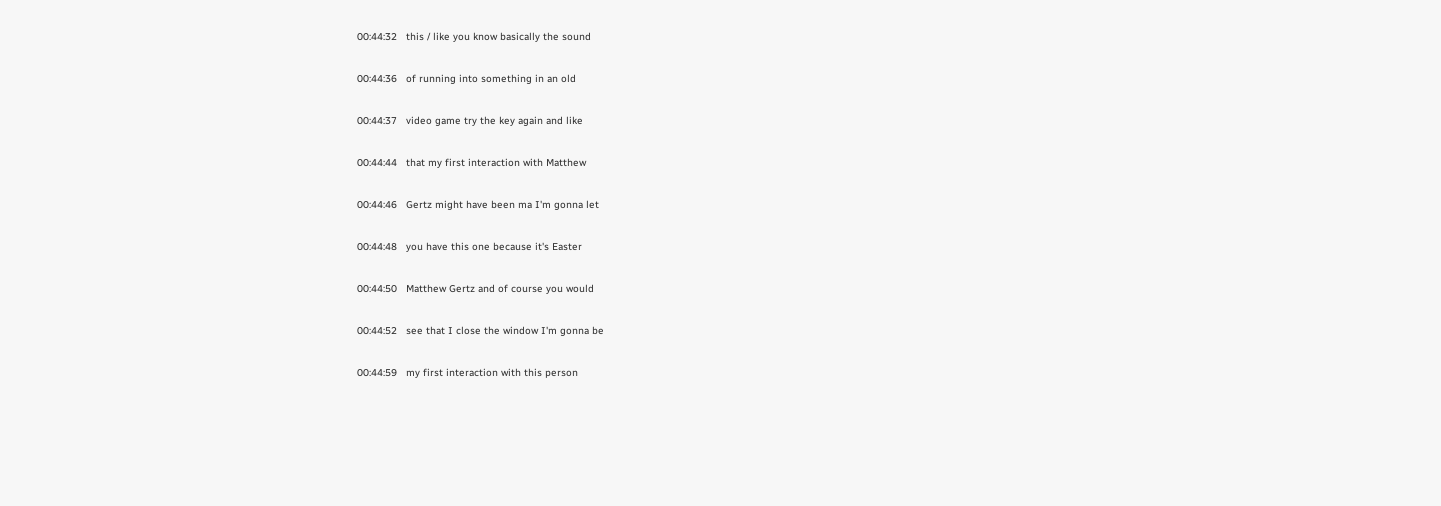00:44:32   this / like you know basically the sound

00:44:36   of running into something in an old

00:44:37   video game try the key again and like

00:44:44   that my first interaction with Matthew

00:44:46   Gertz might have been ma I'm gonna let

00:44:48   you have this one because it's Easter

00:44:50   Matthew Gertz and of course you would

00:44:52   see that I close the window I'm gonna be

00:44:59   my first interaction with this person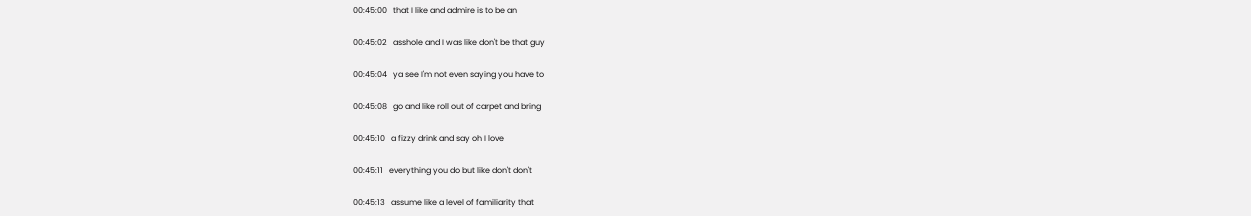00:45:00   that I like and admire is to be an

00:45:02   asshole and I was like don't be that guy

00:45:04   ya see I'm not even saying you have to

00:45:08   go and like roll out of carpet and bring

00:45:10   a fizzy drink and say oh I love

00:45:11   everything you do but like don't don't

00:45:13   assume like a level of familiarity that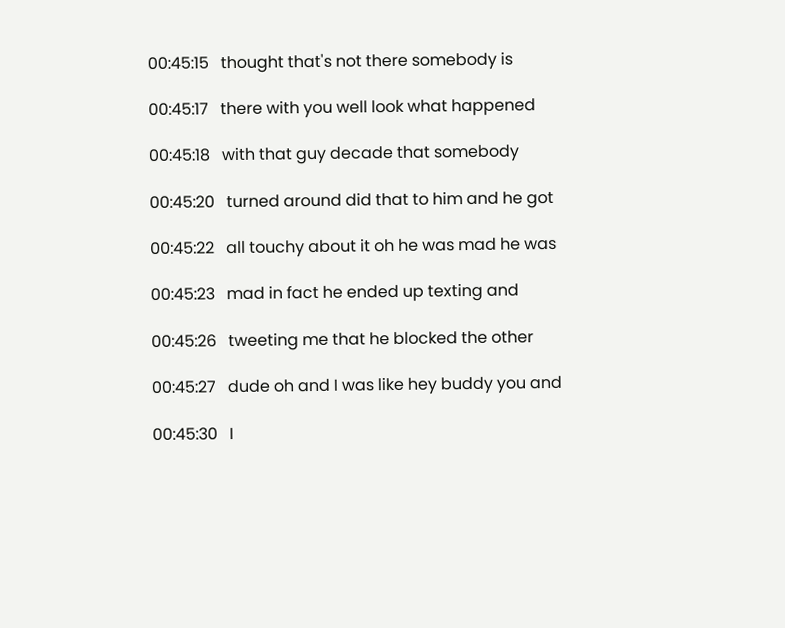00:45:15   thought that's not there somebody is

00:45:17   there with you well look what happened

00:45:18   with that guy decade that somebody

00:45:20   turned around did that to him and he got

00:45:22   all touchy about it oh he was mad he was

00:45:23   mad in fact he ended up texting and

00:45:26   tweeting me that he blocked the other

00:45:27   dude oh and I was like hey buddy you and

00:45:30   I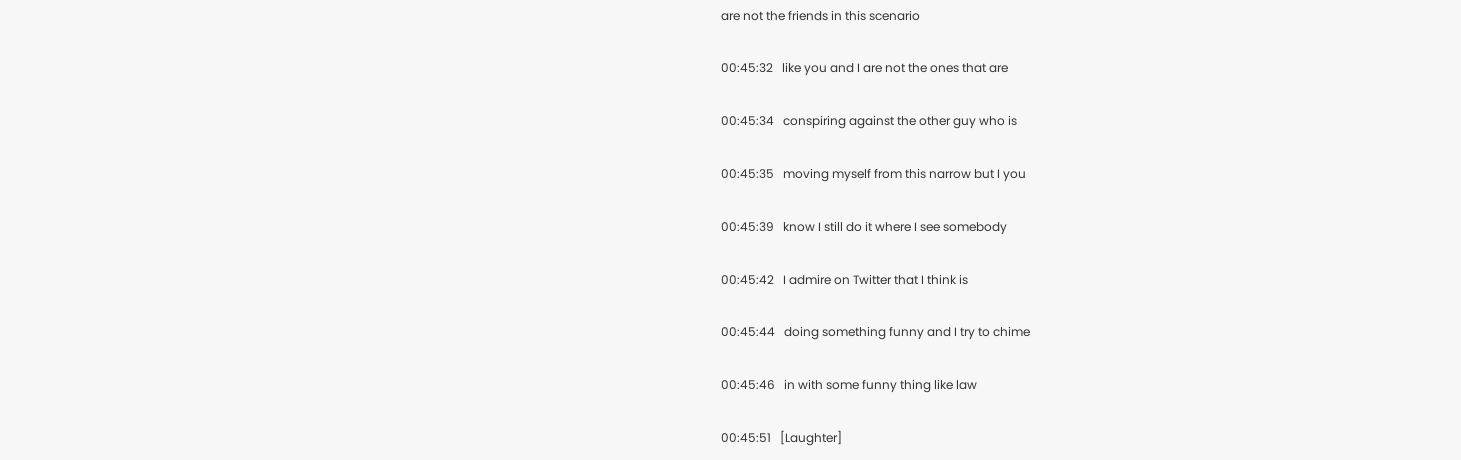are not the friends in this scenario

00:45:32   like you and I are not the ones that are

00:45:34   conspiring against the other guy who is

00:45:35   moving myself from this narrow but I you

00:45:39   know I still do it where I see somebody

00:45:42   I admire on Twitter that I think is

00:45:44   doing something funny and I try to chime

00:45:46   in with some funny thing like law

00:45:51   [Laughter]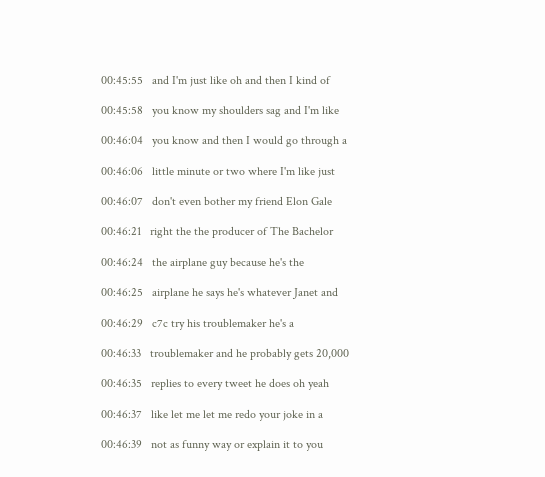00:45:55   and I'm just like oh and then I kind of

00:45:58   you know my shoulders sag and I'm like

00:46:04   you know and then I would go through a

00:46:06   little minute or two where I'm like just

00:46:07   don't even bother my friend Elon Gale

00:46:21   right the the producer of The Bachelor

00:46:24   the airplane guy because he's the

00:46:25   airplane he says he's whatever Janet and

00:46:29   c7c try his troublemaker he's a

00:46:33   troublemaker and he probably gets 20,000

00:46:35   replies to every tweet he does oh yeah

00:46:37   like let me let me redo your joke in a

00:46:39   not as funny way or explain it to you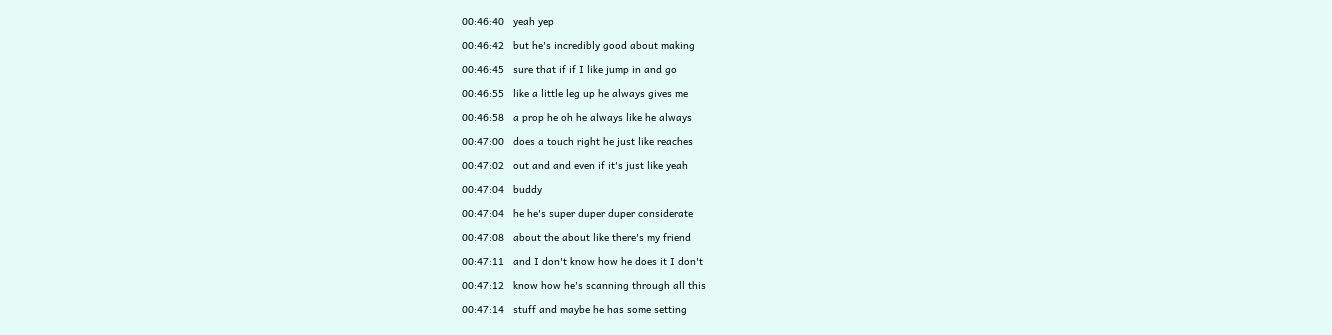00:46:40   yeah yep

00:46:42   but he's incredibly good about making

00:46:45   sure that if if I like jump in and go

00:46:55   like a little leg up he always gives me

00:46:58   a prop he oh he always like he always

00:47:00   does a touch right he just like reaches

00:47:02   out and and even if it's just like yeah

00:47:04   buddy

00:47:04   he he's super duper duper considerate

00:47:08   about the about like there's my friend

00:47:11   and I don't know how he does it I don't

00:47:12   know how he's scanning through all this

00:47:14   stuff and maybe he has some setting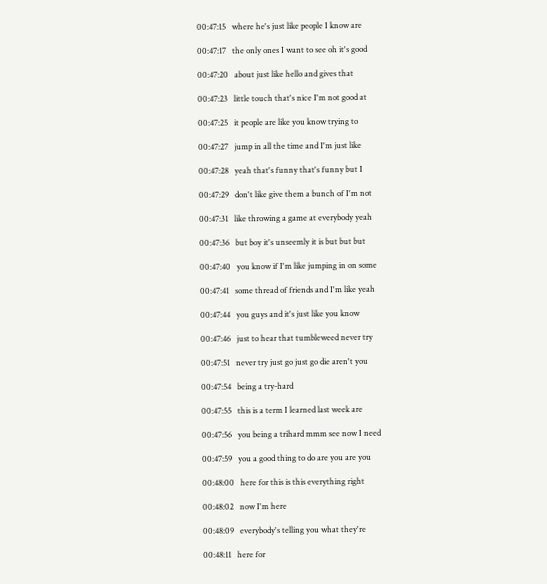00:47:15   where he's just like people I know are

00:47:17   the only ones I want to see oh it's good

00:47:20   about just like hello and gives that

00:47:23   little touch that's nice I'm not good at

00:47:25   it people are like you know trying to

00:47:27   jump in all the time and I'm just like

00:47:28   yeah that's funny that's funny but I

00:47:29   don't like give them a bunch of I'm not

00:47:31   like throwing a game at everybody yeah

00:47:36   but boy it's unseemly it is but but but

00:47:40   you know if I'm like jumping in on some

00:47:41   some thread of friends and I'm like yeah

00:47:44   you guys and it's just like you know

00:47:46   just to hear that tumbleweed never try

00:47:51   never try just go just go die aren't you

00:47:54   being a try-hard

00:47:55   this is a term I learned last week are

00:47:56   you being a trihard mmm see now I need

00:47:59   you a good thing to do are you are you

00:48:00   here for this is this everything right

00:48:02   now I'm here

00:48:09   everybody's telling you what they're

00:48:11   here for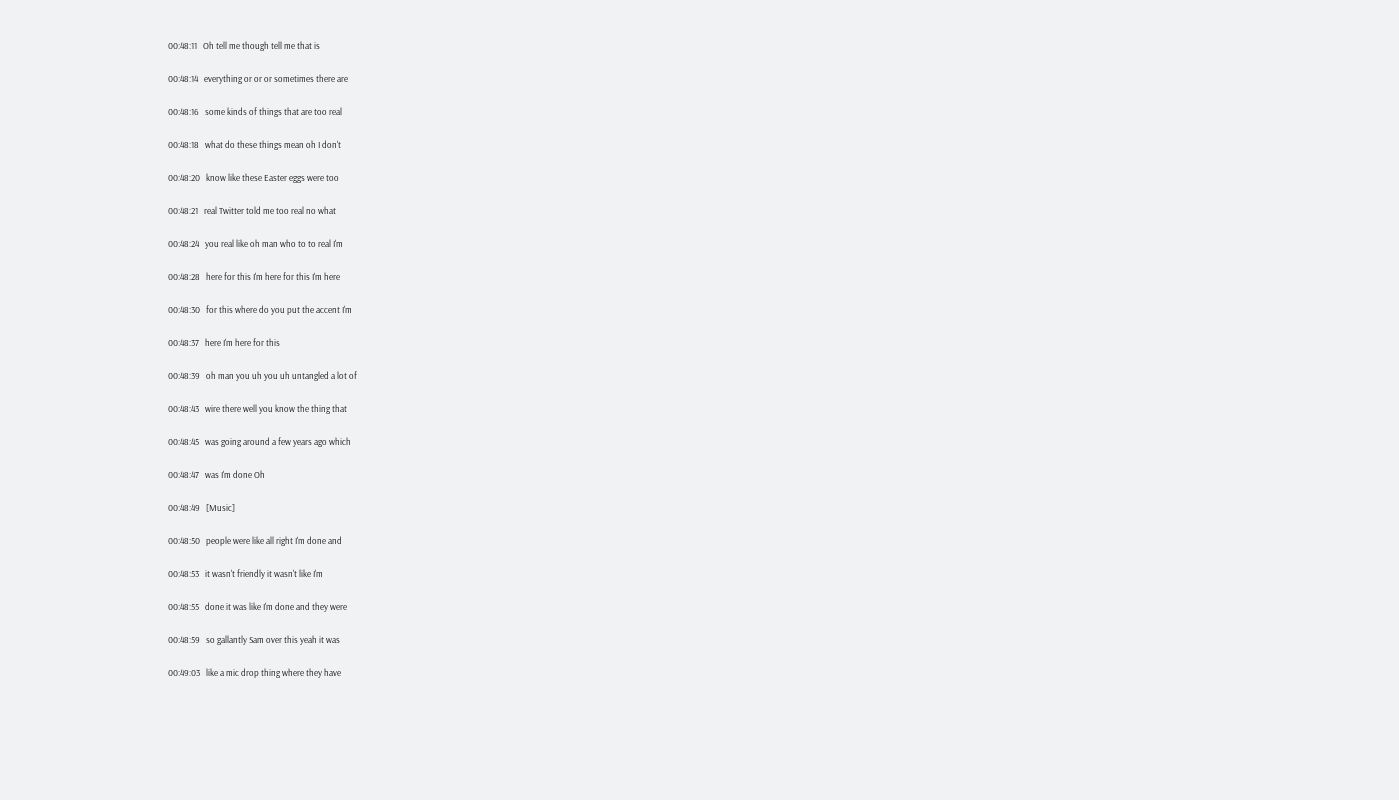00:48:11   Oh tell me though tell me that is

00:48:14   everything or or or sometimes there are

00:48:16   some kinds of things that are too real

00:48:18   what do these things mean oh I don't

00:48:20   know like these Easter eggs were too

00:48:21   real Twitter told me too real no what

00:48:24   you real like oh man who to to real I'm

00:48:28   here for this I'm here for this I'm here

00:48:30   for this where do you put the accent I'm

00:48:37   here I'm here for this

00:48:39   oh man you uh you uh untangled a lot of

00:48:43   wire there well you know the thing that

00:48:45   was going around a few years ago which

00:48:47   was I'm done Oh

00:48:49   [Music]

00:48:50   people were like all right I'm done and

00:48:53   it wasn't friendly it wasn't like I'm

00:48:55   done it was like I'm done and they were

00:48:59   so gallantly Sam over this yeah it was

00:49:03   like a mic drop thing where they have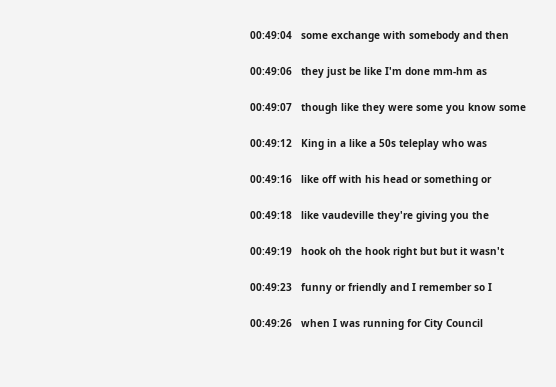00:49:04   some exchange with somebody and then

00:49:06   they just be like I'm done mm-hm as

00:49:07   though like they were some you know some

00:49:12   King in a like a 50s teleplay who was

00:49:16   like off with his head or something or

00:49:18   like vaudeville they're giving you the

00:49:19   hook oh the hook right but but it wasn't

00:49:23   funny or friendly and I remember so I

00:49:26   when I was running for City Council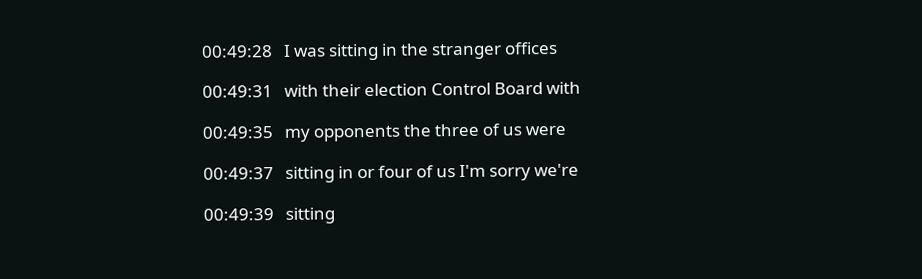00:49:28   I was sitting in the stranger offices

00:49:31   with their election Control Board with

00:49:35   my opponents the three of us were

00:49:37   sitting in or four of us I'm sorry we're

00:49:39   sitting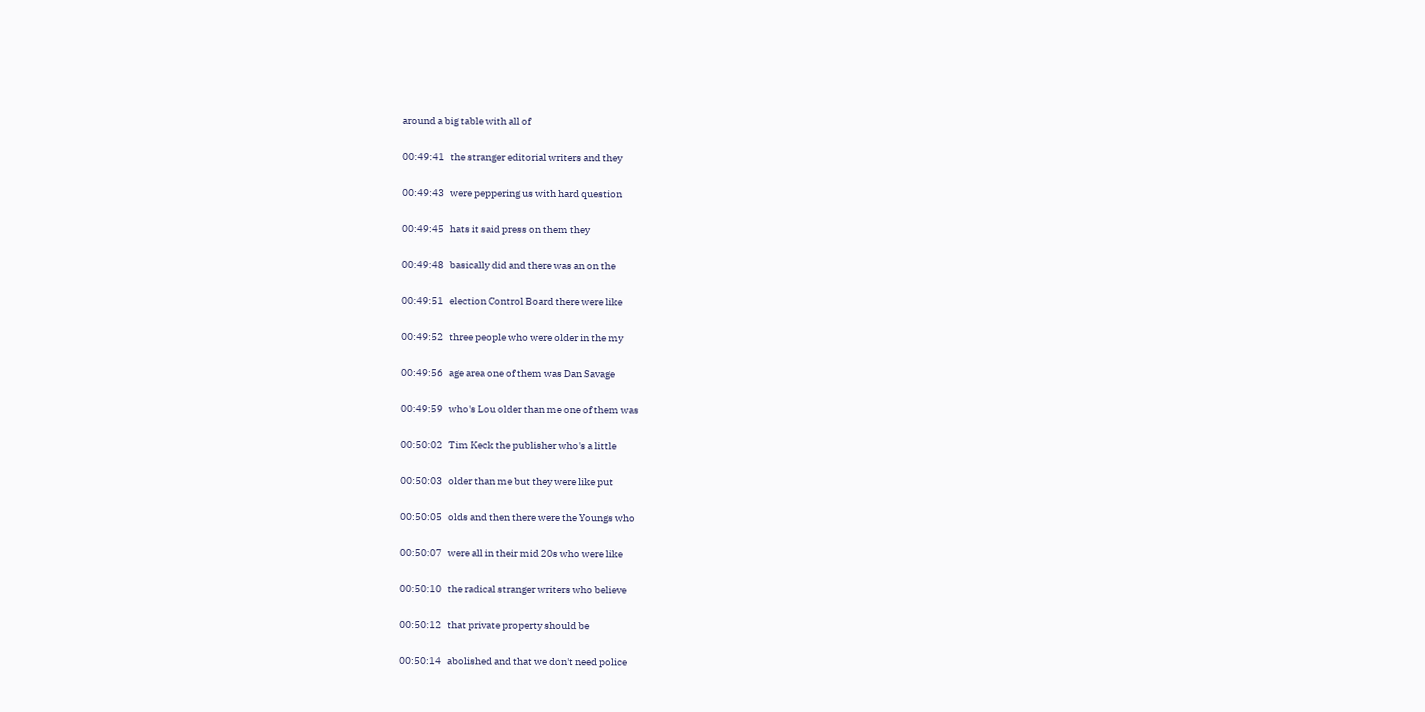around a big table with all of

00:49:41   the stranger editorial writers and they

00:49:43   were peppering us with hard question

00:49:45   hats it said press on them they

00:49:48   basically did and there was an on the

00:49:51   election Control Board there were like

00:49:52   three people who were older in the my

00:49:56   age area one of them was Dan Savage

00:49:59   who's Lou older than me one of them was

00:50:02   Tim Keck the publisher who's a little

00:50:03   older than me but they were like put

00:50:05   olds and then there were the Youngs who

00:50:07   were all in their mid 20s who were like

00:50:10   the radical stranger writers who believe

00:50:12   that private property should be

00:50:14   abolished and that we don't need police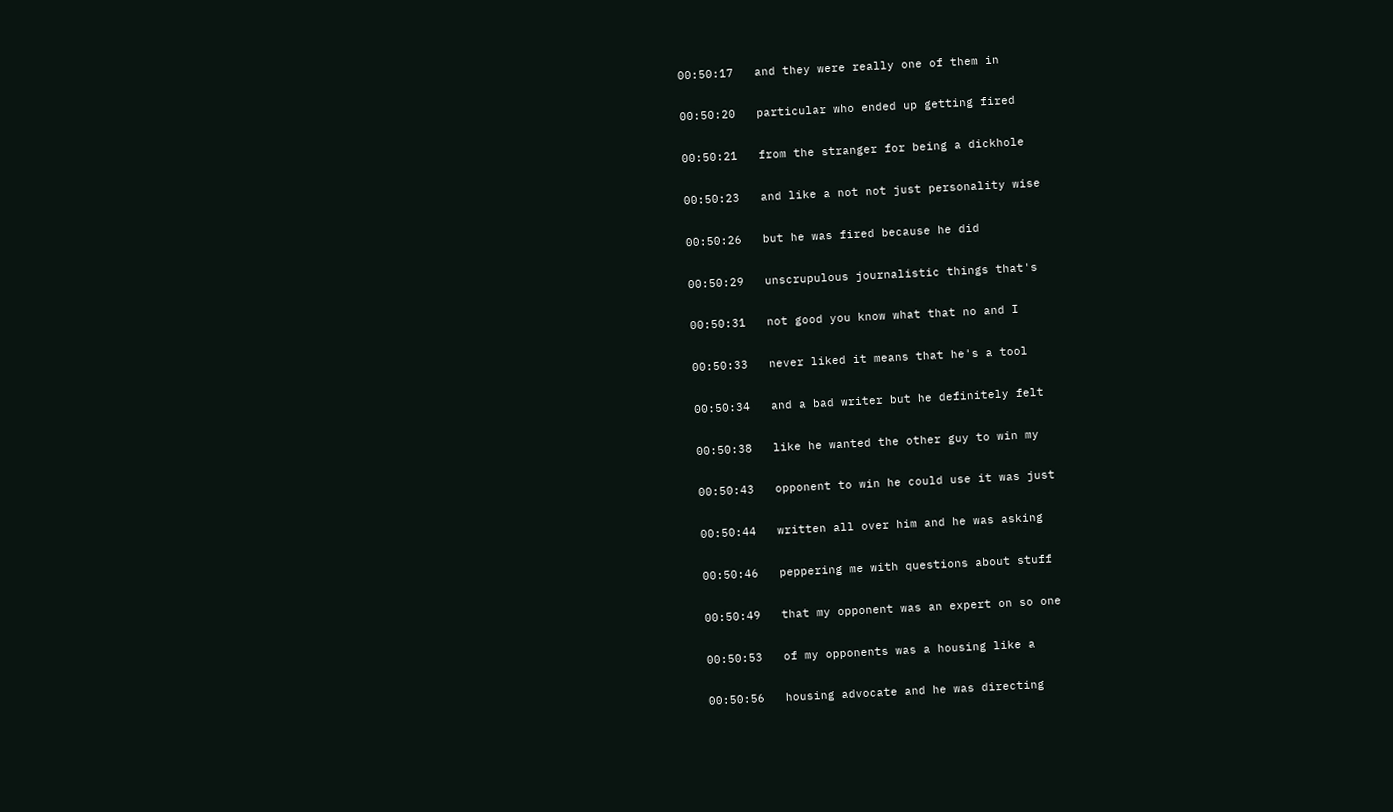00:50:17   and they were really one of them in

00:50:20   particular who ended up getting fired

00:50:21   from the stranger for being a dickhole

00:50:23   and like a not not just personality wise

00:50:26   but he was fired because he did

00:50:29   unscrupulous journalistic things that's

00:50:31   not good you know what that no and I

00:50:33   never liked it means that he's a tool

00:50:34   and a bad writer but he definitely felt

00:50:38   like he wanted the other guy to win my

00:50:43   opponent to win he could use it was just

00:50:44   written all over him and he was asking

00:50:46   peppering me with questions about stuff

00:50:49   that my opponent was an expert on so one

00:50:53   of my opponents was a housing like a

00:50:56   housing advocate and he was directing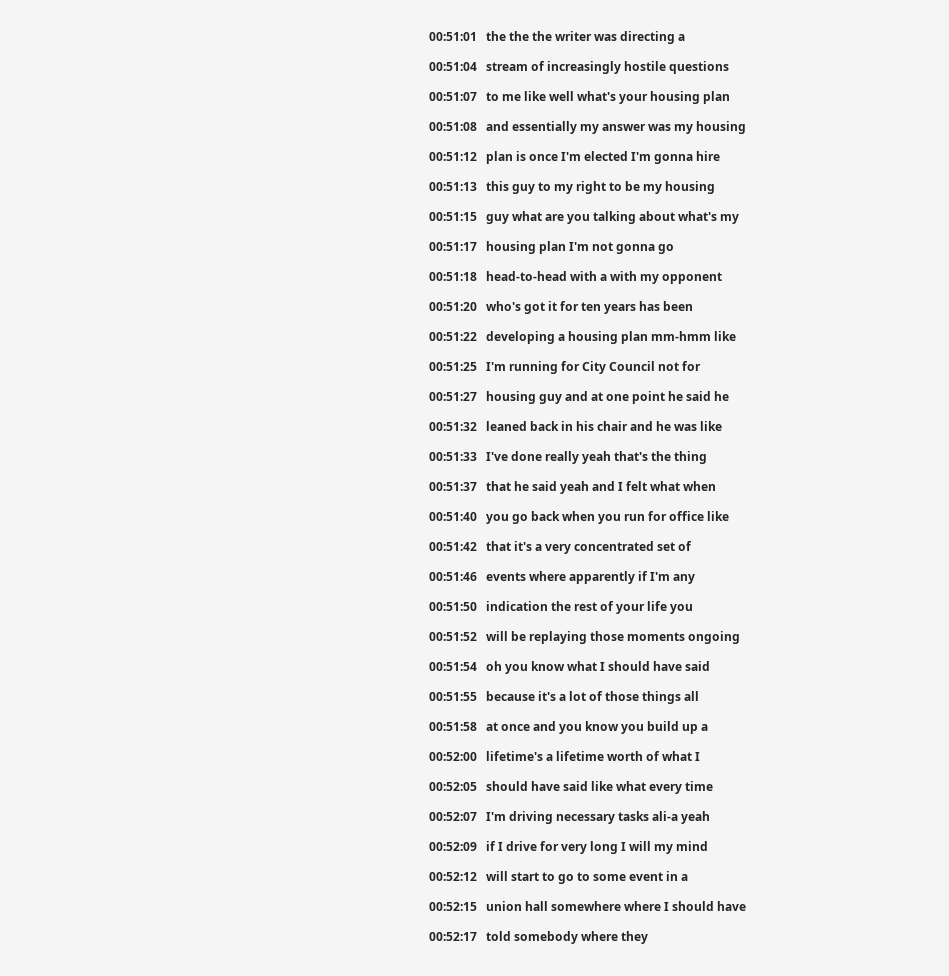00:51:01   the the the writer was directing a

00:51:04   stream of increasingly hostile questions

00:51:07   to me like well what's your housing plan

00:51:08   and essentially my answer was my housing

00:51:12   plan is once I'm elected I'm gonna hire

00:51:13   this guy to my right to be my housing

00:51:15   guy what are you talking about what's my

00:51:17   housing plan I'm not gonna go

00:51:18   head-to-head with a with my opponent

00:51:20   who's got it for ten years has been

00:51:22   developing a housing plan mm-hmm like

00:51:25   I'm running for City Council not for

00:51:27   housing guy and at one point he said he

00:51:32   leaned back in his chair and he was like

00:51:33   I've done really yeah that's the thing

00:51:37   that he said yeah and I felt what when

00:51:40   you go back when you run for office like

00:51:42   that it's a very concentrated set of

00:51:46   events where apparently if I'm any

00:51:50   indication the rest of your life you

00:51:52   will be replaying those moments ongoing

00:51:54   oh you know what I should have said

00:51:55   because it's a lot of those things all

00:51:58   at once and you know you build up a

00:52:00   lifetime's a lifetime worth of what I

00:52:05   should have said like what every time

00:52:07   I'm driving necessary tasks ali-a yeah

00:52:09   if I drive for very long I will my mind

00:52:12   will start to go to some event in a

00:52:15   union hall somewhere where I should have

00:52:17   told somebody where they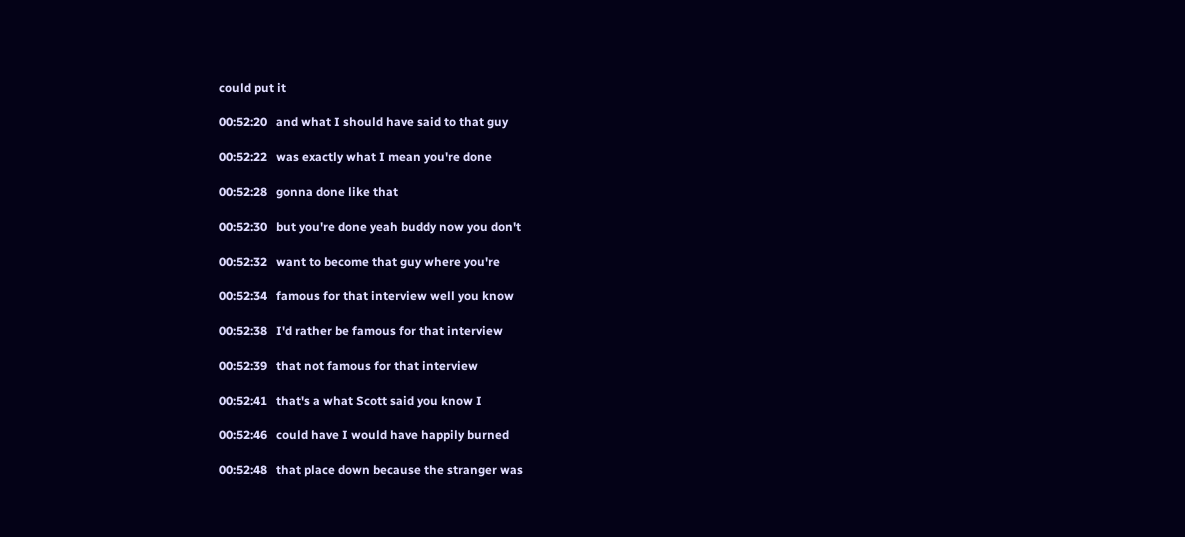could put it

00:52:20   and what I should have said to that guy

00:52:22   was exactly what I mean you're done

00:52:28   gonna done like that

00:52:30   but you're done yeah buddy now you don't

00:52:32   want to become that guy where you're

00:52:34   famous for that interview well you know

00:52:38   I'd rather be famous for that interview

00:52:39   that not famous for that interview

00:52:41   that's a what Scott said you know I

00:52:46   could have I would have happily burned

00:52:48   that place down because the stranger was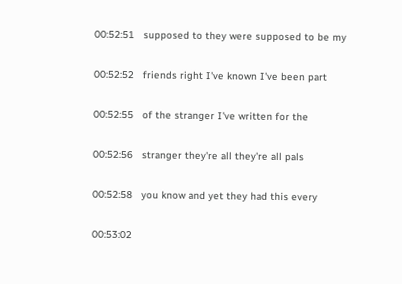00:52:51   supposed to they were supposed to be my

00:52:52   friends right I've known I've been part

00:52:55   of the stranger I've written for the

00:52:56   stranger they're all they're all pals

00:52:58   you know and yet they had this every

00:53:02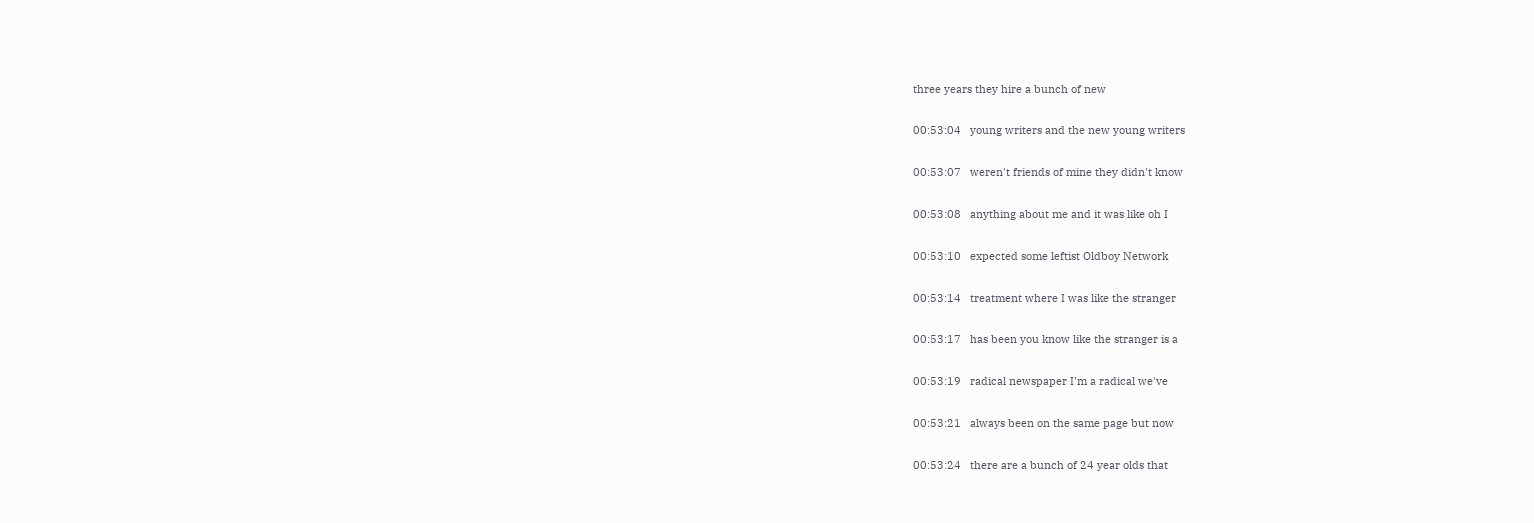three years they hire a bunch of new

00:53:04   young writers and the new young writers

00:53:07   weren't friends of mine they didn't know

00:53:08   anything about me and it was like oh I

00:53:10   expected some leftist Oldboy Network

00:53:14   treatment where I was like the stranger

00:53:17   has been you know like the stranger is a

00:53:19   radical newspaper I'm a radical we've

00:53:21   always been on the same page but now

00:53:24   there are a bunch of 24 year olds that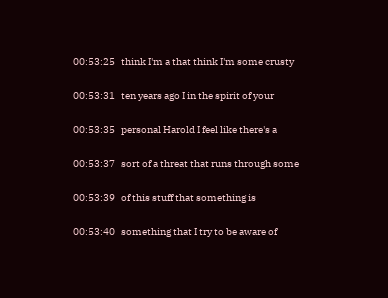00:53:25   think I'm a that think I'm some crusty

00:53:31   ten years ago I in the spirit of your

00:53:35   personal Harold I feel like there's a

00:53:37   sort of a threat that runs through some

00:53:39   of this stuff that something is

00:53:40   something that I try to be aware of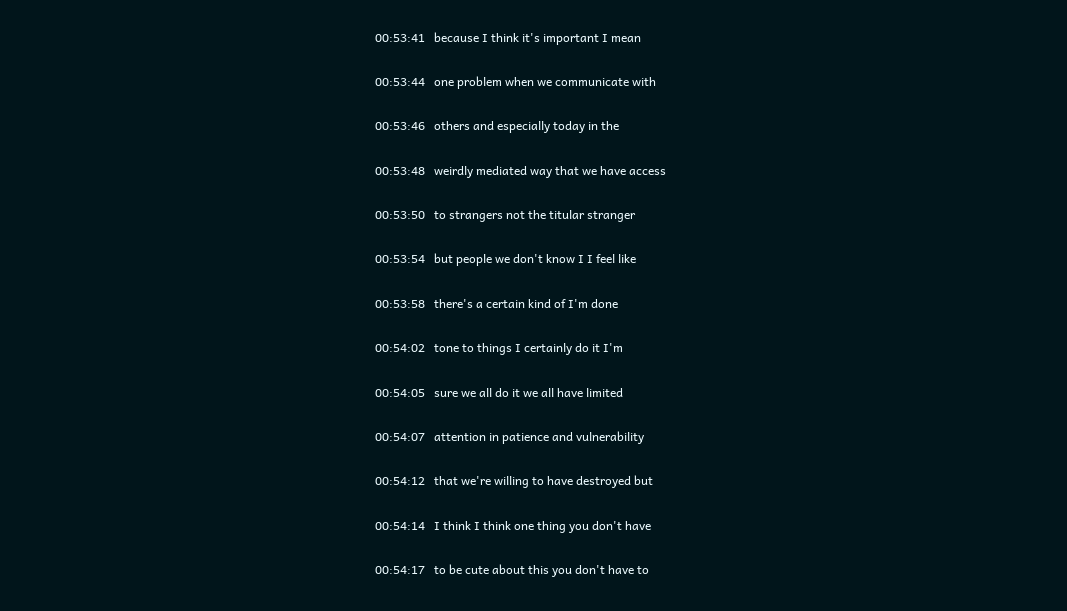00:53:41   because I think it's important I mean

00:53:44   one problem when we communicate with

00:53:46   others and especially today in the

00:53:48   weirdly mediated way that we have access

00:53:50   to strangers not the titular stranger

00:53:54   but people we don't know I I feel like

00:53:58   there's a certain kind of I'm done

00:54:02   tone to things I certainly do it I'm

00:54:05   sure we all do it we all have limited

00:54:07   attention in patience and vulnerability

00:54:12   that we're willing to have destroyed but

00:54:14   I think I think one thing you don't have

00:54:17   to be cute about this you don't have to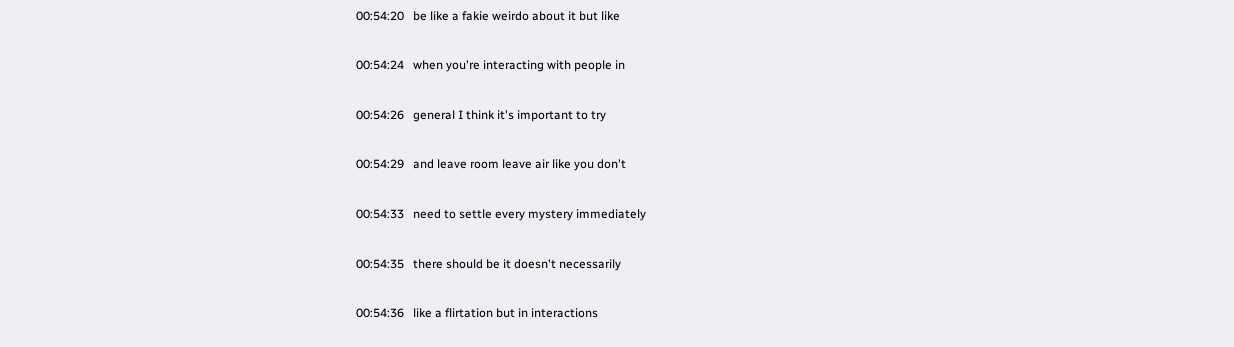00:54:20   be like a fakie weirdo about it but like

00:54:24   when you're interacting with people in

00:54:26   general I think it's important to try

00:54:29   and leave room leave air like you don't

00:54:33   need to settle every mystery immediately

00:54:35   there should be it doesn't necessarily

00:54:36   like a flirtation but in interactions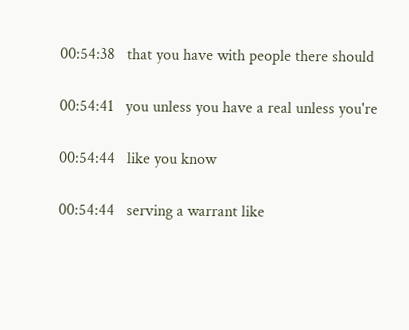00:54:38   that you have with people there should

00:54:41   you unless you have a real unless you're

00:54:44   like you know

00:54:44   serving a warrant like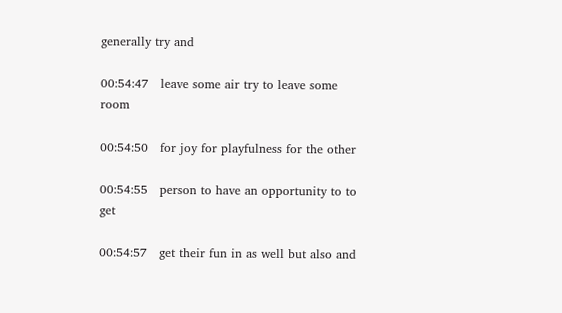generally try and

00:54:47   leave some air try to leave some room

00:54:50   for joy for playfulness for the other

00:54:55   person to have an opportunity to to get

00:54:57   get their fun in as well but also and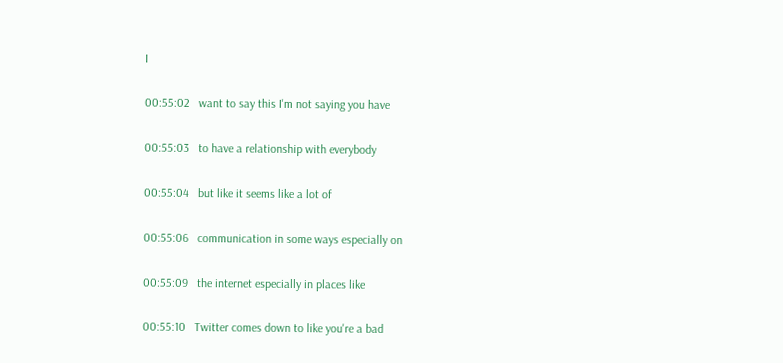I

00:55:02   want to say this I'm not saying you have

00:55:03   to have a relationship with everybody

00:55:04   but like it seems like a lot of

00:55:06   communication in some ways especially on

00:55:09   the internet especially in places like

00:55:10   Twitter comes down to like you're a bad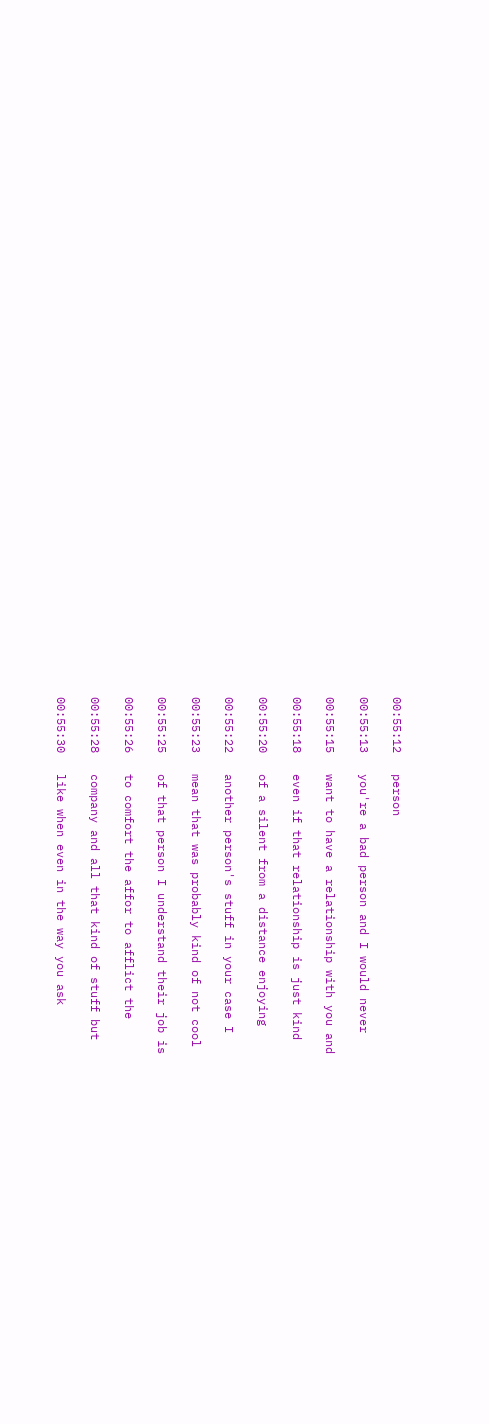00:55:12   person

00:55:13   you're a bad person and I would never

00:55:15   want to have a relationship with you and

00:55:18   even if that relationship is just kind

00:55:20   of a silent from a distance enjoying

00:55:22   another person's stuff in your case I

00:55:23   mean that was probably kind of not cool

00:55:25   of that person I understand their job is

00:55:26   to comfort the affor to afflict the

00:55:28   company and all that kind of stuff but

00:55:30   like when even in the way you ask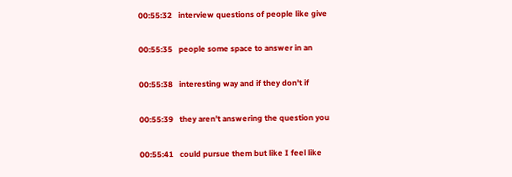00:55:32   interview questions of people like give

00:55:35   people some space to answer in an

00:55:38   interesting way and if they don't if

00:55:39   they aren't answering the question you

00:55:41   could pursue them but like I feel like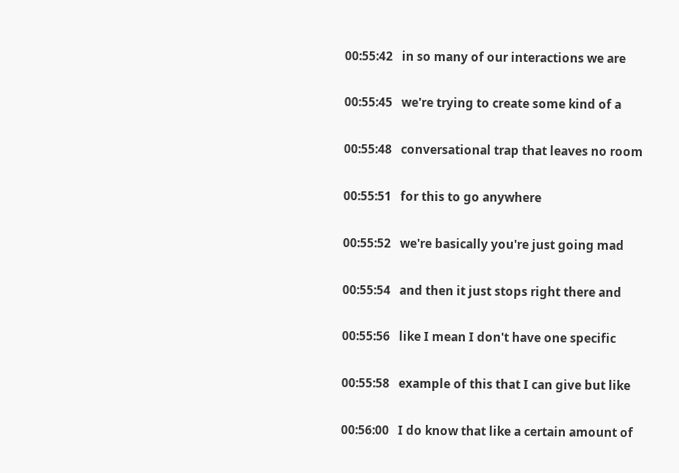00:55:42   in so many of our interactions we are

00:55:45   we're trying to create some kind of a

00:55:48   conversational trap that leaves no room

00:55:51   for this to go anywhere

00:55:52   we're basically you're just going mad

00:55:54   and then it just stops right there and

00:55:56   like I mean I don't have one specific

00:55:58   example of this that I can give but like

00:56:00   I do know that like a certain amount of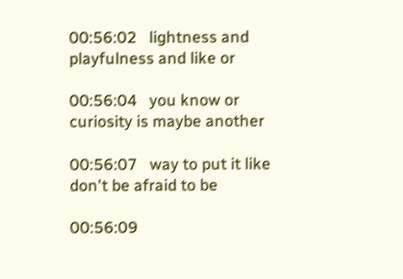00:56:02   lightness and playfulness and like or

00:56:04   you know or curiosity is maybe another

00:56:07   way to put it like don't be afraid to be

00:56:09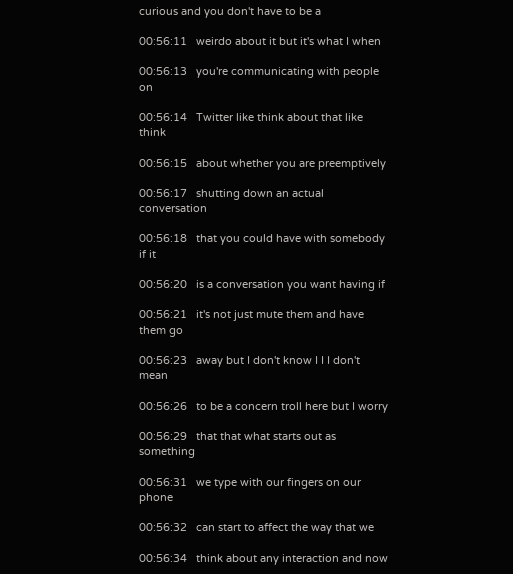curious and you don't have to be a

00:56:11   weirdo about it but it's what I when

00:56:13   you're communicating with people on

00:56:14   Twitter like think about that like think

00:56:15   about whether you are preemptively

00:56:17   shutting down an actual conversation

00:56:18   that you could have with somebody if it

00:56:20   is a conversation you want having if

00:56:21   it's not just mute them and have them go

00:56:23   away but I don't know I I I don't mean

00:56:26   to be a concern troll here but I worry

00:56:29   that that what starts out as something

00:56:31   we type with our fingers on our phone

00:56:32   can start to affect the way that we

00:56:34   think about any interaction and now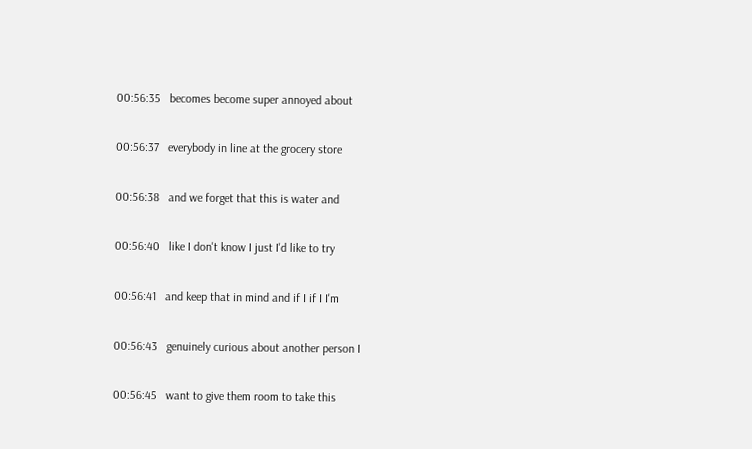00:56:35   becomes become super annoyed about

00:56:37   everybody in line at the grocery store

00:56:38   and we forget that this is water and

00:56:40   like I don't know I just I'd like to try

00:56:41   and keep that in mind and if I if I I'm

00:56:43   genuinely curious about another person I

00:56:45   want to give them room to take this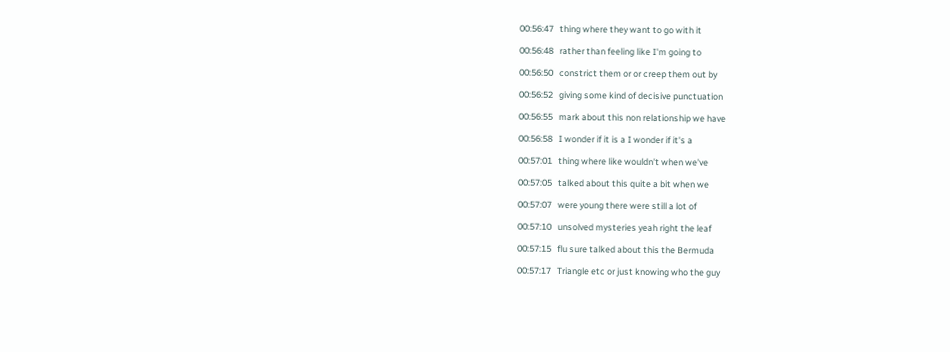00:56:47   thing where they want to go with it

00:56:48   rather than feeling like I'm going to

00:56:50   constrict them or or creep them out by

00:56:52   giving some kind of decisive punctuation

00:56:55   mark about this non relationship we have

00:56:58   I wonder if it is a I wonder if it's a

00:57:01   thing where like wouldn't when we've

00:57:05   talked about this quite a bit when we

00:57:07   were young there were still a lot of

00:57:10   unsolved mysteries yeah right the leaf

00:57:15   flu sure talked about this the Bermuda

00:57:17   Triangle etc or just knowing who the guy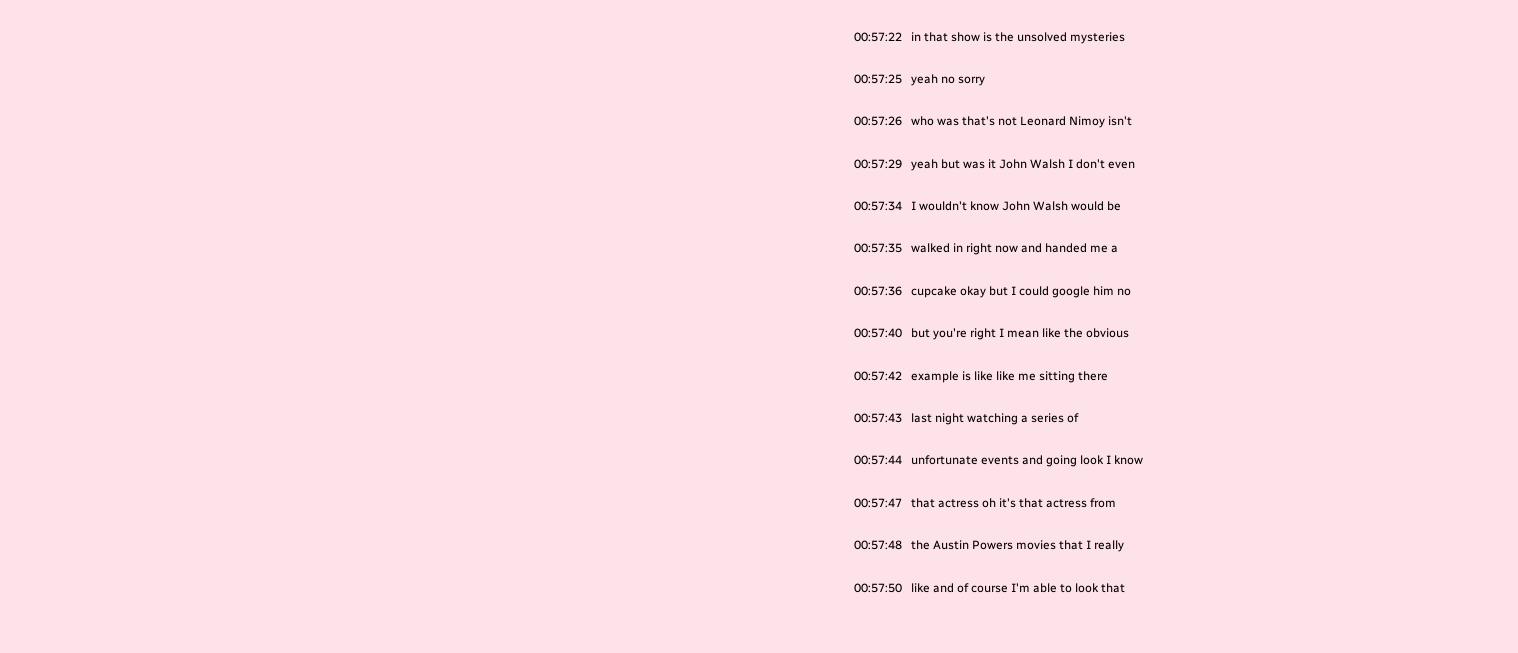00:57:22   in that show is the unsolved mysteries

00:57:25   yeah no sorry

00:57:26   who was that's not Leonard Nimoy isn't

00:57:29   yeah but was it John Walsh I don't even

00:57:34   I wouldn't know John Walsh would be

00:57:35   walked in right now and handed me a

00:57:36   cupcake okay but I could google him no

00:57:40   but you're right I mean like the obvious

00:57:42   example is like like me sitting there

00:57:43   last night watching a series of

00:57:44   unfortunate events and going look I know

00:57:47   that actress oh it's that actress from

00:57:48   the Austin Powers movies that I really

00:57:50   like and of course I'm able to look that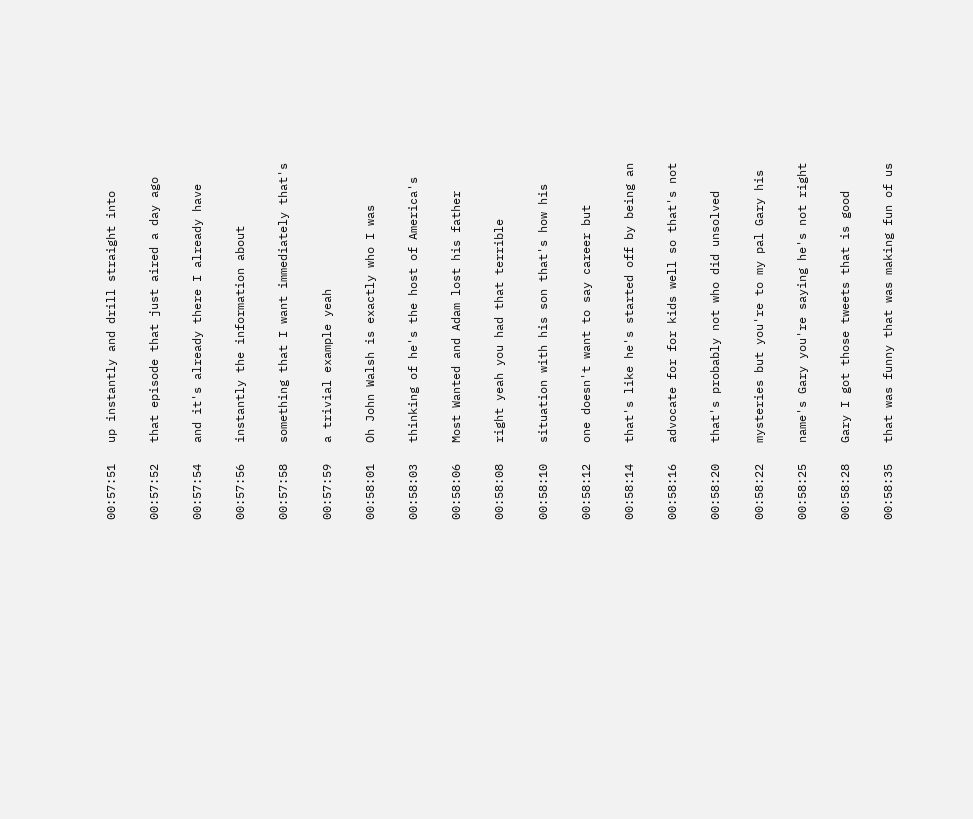00:57:51   up instantly and drill straight into

00:57:52   that episode that just aired a day ago

00:57:54   and it's already there I already have

00:57:56   instantly the information about

00:57:58   something that I want immediately that's

00:57:59   a trivial example yeah

00:58:01   Oh John Walsh is exactly who I was

00:58:03   thinking of he's the host of America's

00:58:06   Most Wanted and Adam lost his father

00:58:08   right yeah you had that terrible

00:58:10   situation with his son that's how his

00:58:12   one doesn't want to say career but

00:58:14   that's like he's started off by being an

00:58:16   advocate for for kids well so that's not

00:58:20   that's probably not who did unsolved

00:58:22   mysteries but you're to my pal Gary his

00:58:25   name's Gary you're saying he's not right

00:58:28   Gary I got those tweets that is good

00:58:35   that was funny that was making fun of us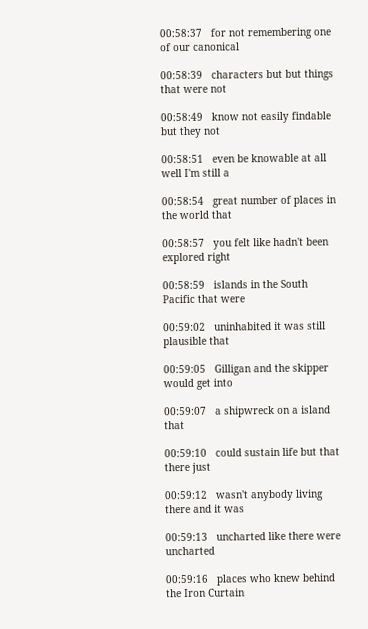00:58:37   for not remembering one of our canonical

00:58:39   characters but but things that were not

00:58:49   know not easily findable but they not

00:58:51   even be knowable at all well I'm still a

00:58:54   great number of places in the world that

00:58:57   you felt like hadn't been explored right

00:58:59   islands in the South Pacific that were

00:59:02   uninhabited it was still plausible that

00:59:05   Gilligan and the skipper would get into

00:59:07   a shipwreck on a island that

00:59:10   could sustain life but that there just

00:59:12   wasn't anybody living there and it was

00:59:13   uncharted like there were uncharted

00:59:16   places who knew behind the Iron Curtain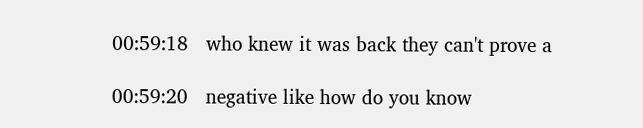00:59:18   who knew it was back they can't prove a

00:59:20   negative like how do you know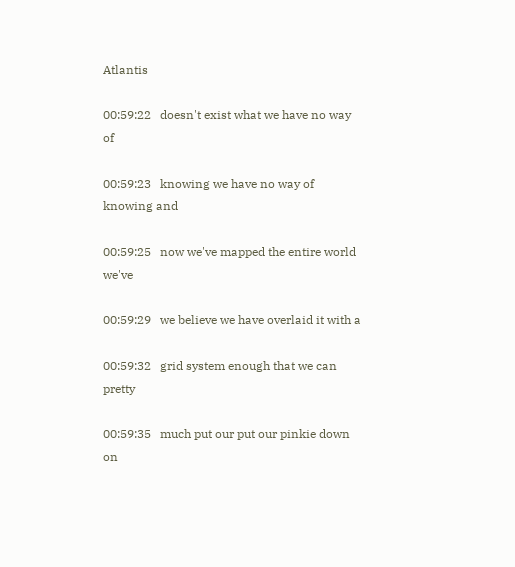Atlantis

00:59:22   doesn't exist what we have no way of

00:59:23   knowing we have no way of knowing and

00:59:25   now we've mapped the entire world we've

00:59:29   we believe we have overlaid it with a

00:59:32   grid system enough that we can pretty

00:59:35   much put our put our pinkie down on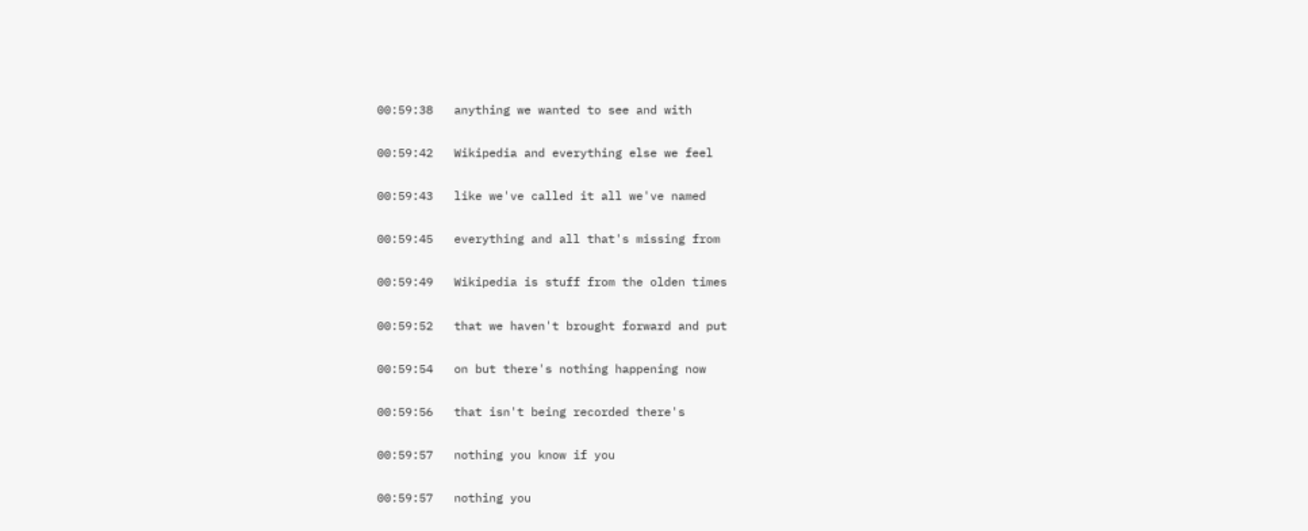00:59:38   anything we wanted to see and with

00:59:42   Wikipedia and everything else we feel

00:59:43   like we've called it all we've named

00:59:45   everything and all that's missing from

00:59:49   Wikipedia is stuff from the olden times

00:59:52   that we haven't brought forward and put

00:59:54   on but there's nothing happening now

00:59:56   that isn't being recorded there's

00:59:57   nothing you know if you

00:59:57   nothing you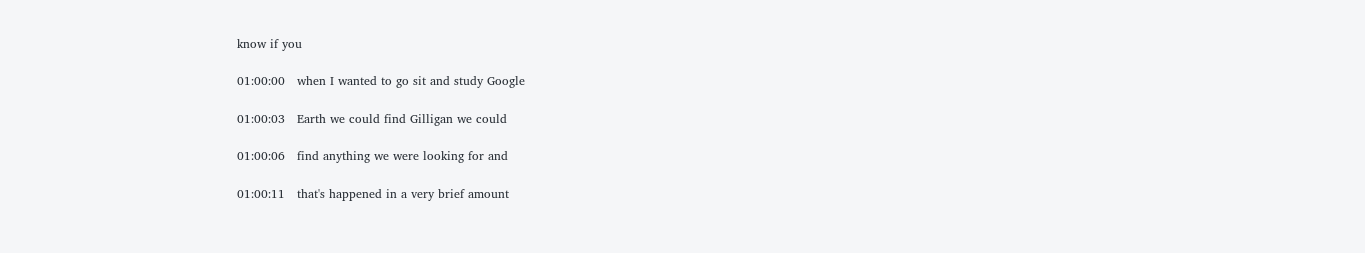know if you

01:00:00   when I wanted to go sit and study Google

01:00:03   Earth we could find Gilligan we could

01:00:06   find anything we were looking for and

01:00:11   that's happened in a very brief amount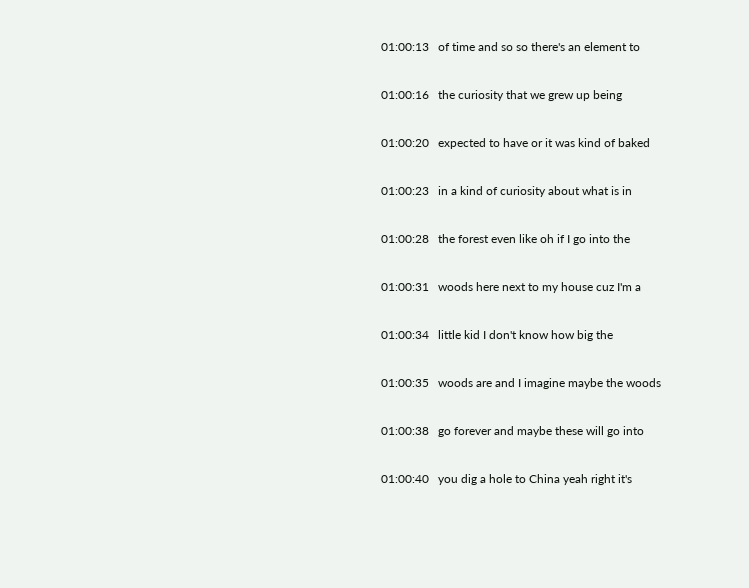01:00:13   of time and so so there's an element to

01:00:16   the curiosity that we grew up being

01:00:20   expected to have or it was kind of baked

01:00:23   in a kind of curiosity about what is in

01:00:28   the forest even like oh if I go into the

01:00:31   woods here next to my house cuz I'm a

01:00:34   little kid I don't know how big the

01:00:35   woods are and I imagine maybe the woods

01:00:38   go forever and maybe these will go into

01:00:40   you dig a hole to China yeah right it's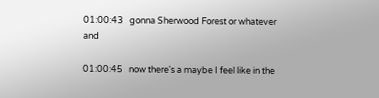01:00:43   gonna Sherwood Forest or whatever and

01:00:45   now there's a maybe I feel like in the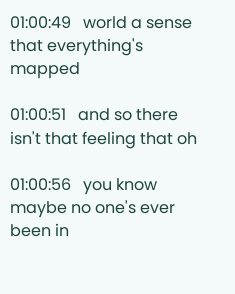01:00:49   world a sense that everything's mapped

01:00:51   and so there isn't that feeling that oh

01:00:56   you know maybe no one's ever been in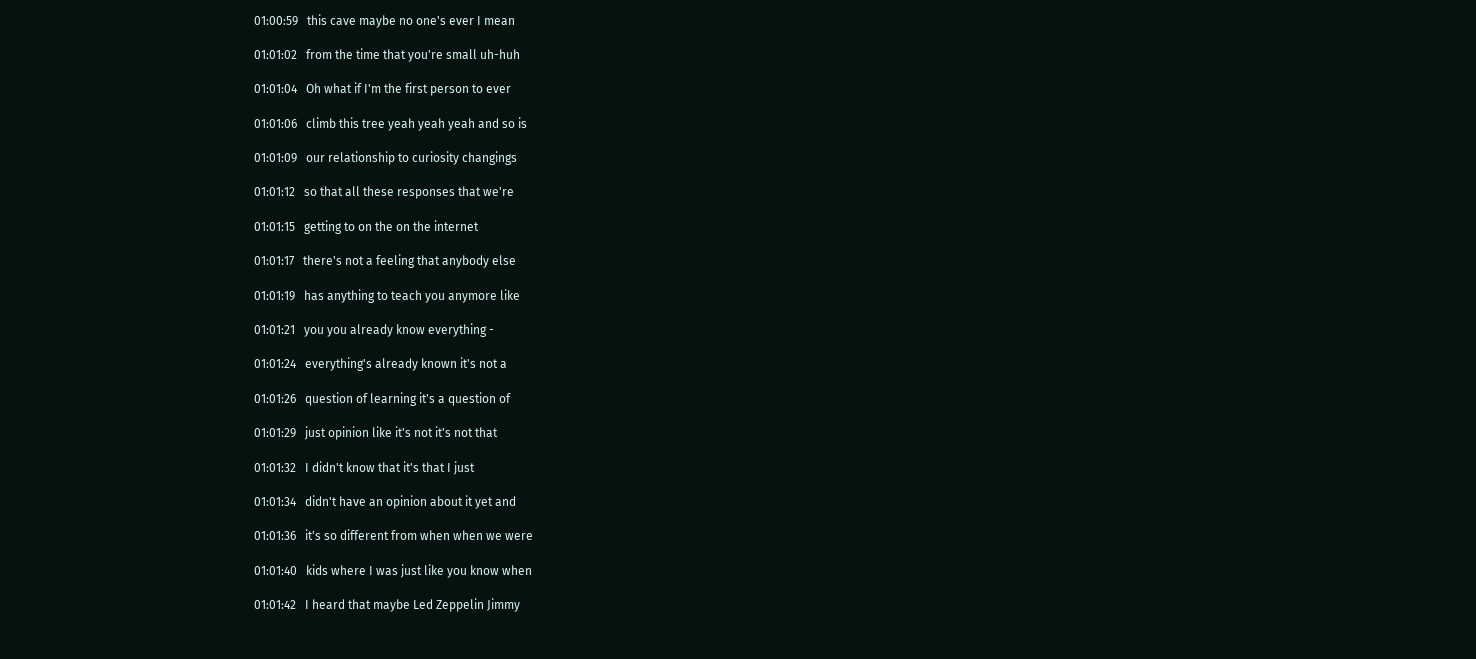01:00:59   this cave maybe no one's ever I mean

01:01:02   from the time that you're small uh-huh

01:01:04   Oh what if I'm the first person to ever

01:01:06   climb this tree yeah yeah yeah and so is

01:01:09   our relationship to curiosity changings

01:01:12   so that all these responses that we're

01:01:15   getting to on the on the internet

01:01:17   there's not a feeling that anybody else

01:01:19   has anything to teach you anymore like

01:01:21   you you already know everything -

01:01:24   everything's already known it's not a

01:01:26   question of learning it's a question of

01:01:29   just opinion like it's not it's not that

01:01:32   I didn't know that it's that I just

01:01:34   didn't have an opinion about it yet and

01:01:36   it's so different from when when we were

01:01:40   kids where I was just like you know when

01:01:42   I heard that maybe Led Zeppelin Jimmy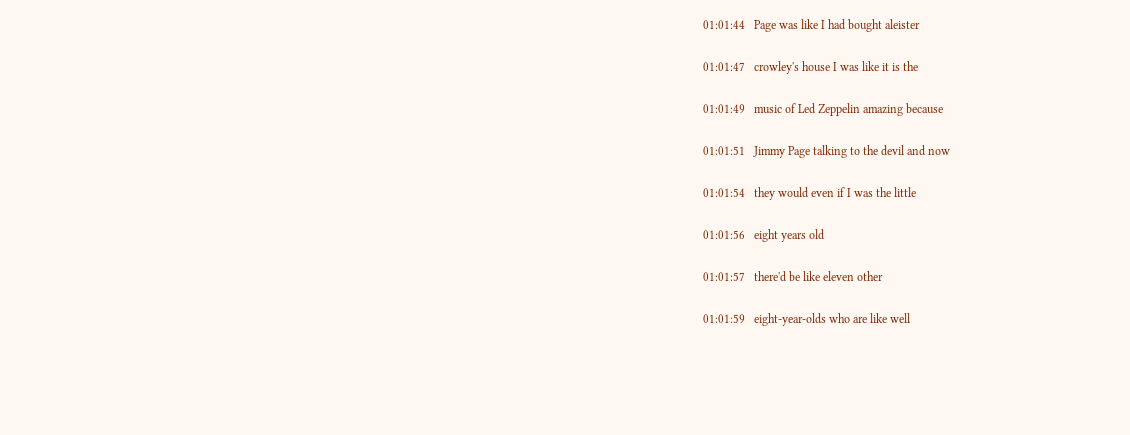01:01:44   Page was like I had bought aleister

01:01:47   crowley's house I was like it is the

01:01:49   music of Led Zeppelin amazing because

01:01:51   Jimmy Page talking to the devil and now

01:01:54   they would even if I was the little

01:01:56   eight years old

01:01:57   there'd be like eleven other

01:01:59   eight-year-olds who are like well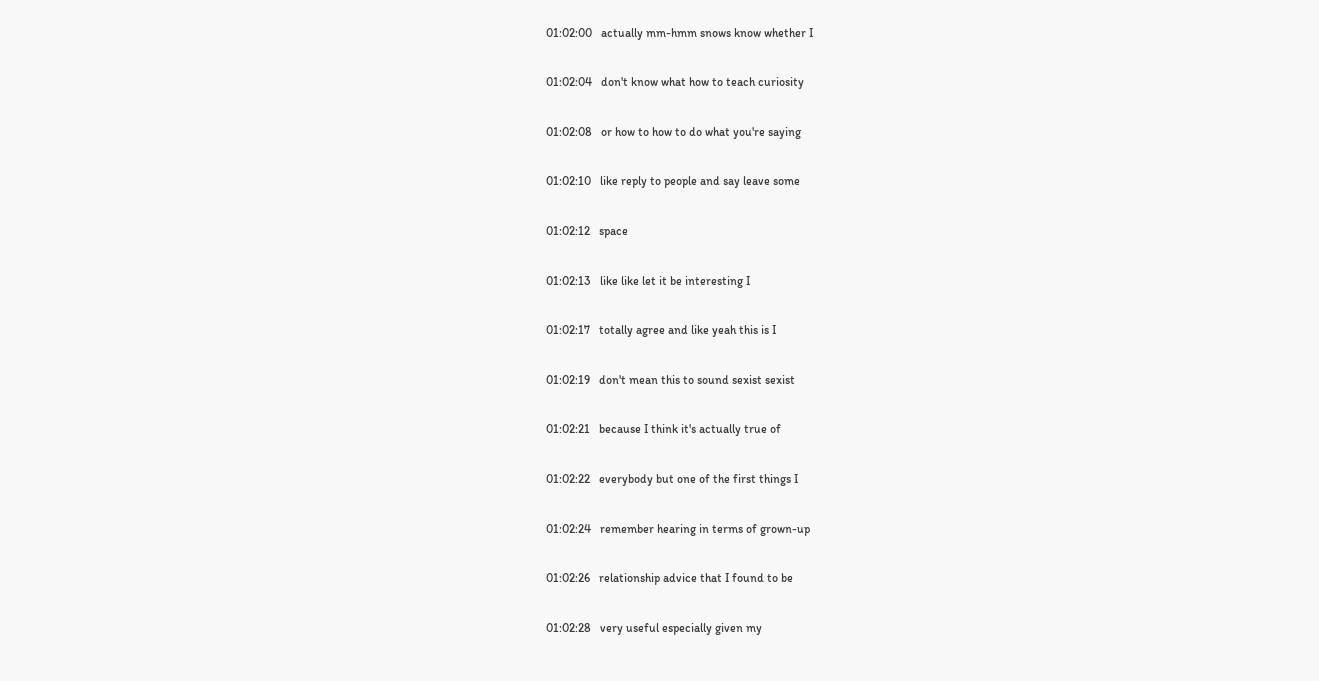01:02:00   actually mm-hmm snows know whether I

01:02:04   don't know what how to teach curiosity

01:02:08   or how to how to do what you're saying

01:02:10   like reply to people and say leave some

01:02:12   space

01:02:13   like like let it be interesting I

01:02:17   totally agree and like yeah this is I

01:02:19   don't mean this to sound sexist sexist

01:02:21   because I think it's actually true of

01:02:22   everybody but one of the first things I

01:02:24   remember hearing in terms of grown-up

01:02:26   relationship advice that I found to be

01:02:28   very useful especially given my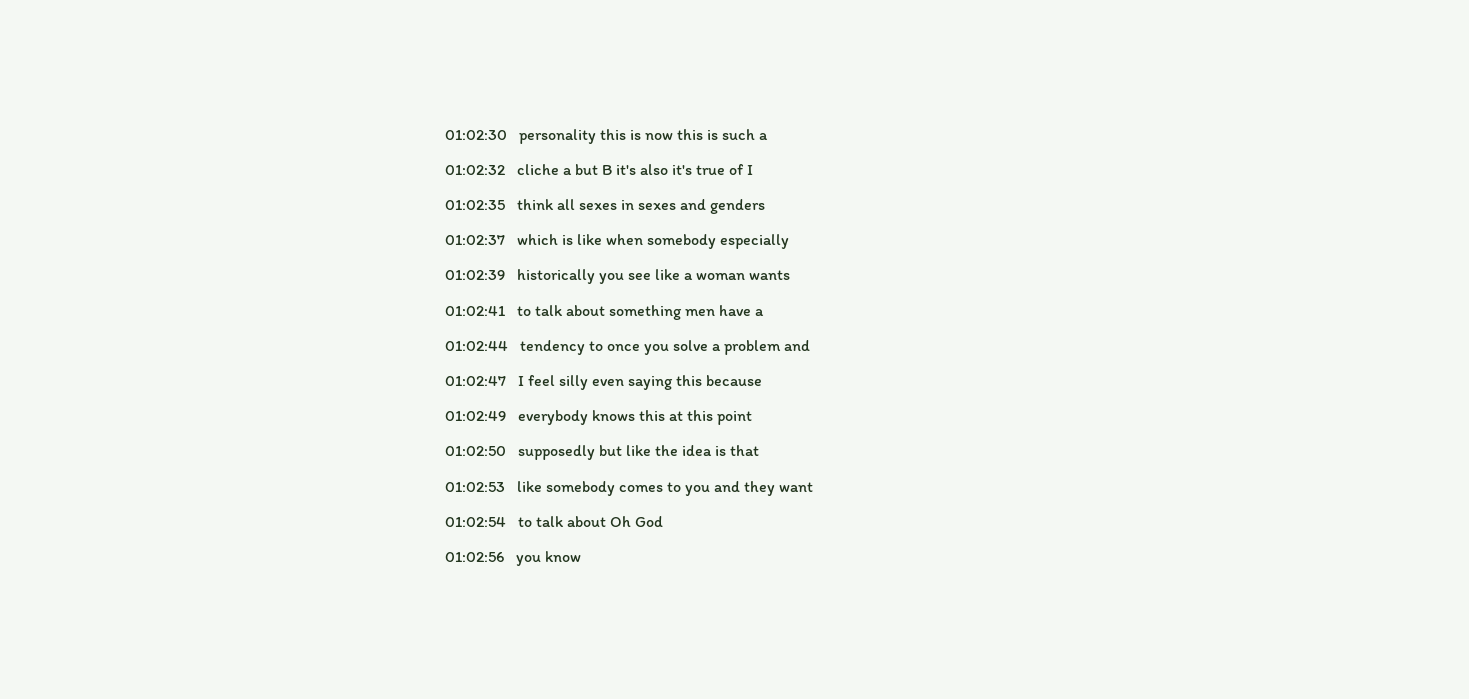01:02:30   personality this is now this is such a

01:02:32   cliche a but B it's also it's true of I

01:02:35   think all sexes in sexes and genders

01:02:37   which is like when somebody especially

01:02:39   historically you see like a woman wants

01:02:41   to talk about something men have a

01:02:44   tendency to once you solve a problem and

01:02:47   I feel silly even saying this because

01:02:49   everybody knows this at this point

01:02:50   supposedly but like the idea is that

01:02:53   like somebody comes to you and they want

01:02:54   to talk about Oh God

01:02:56   you know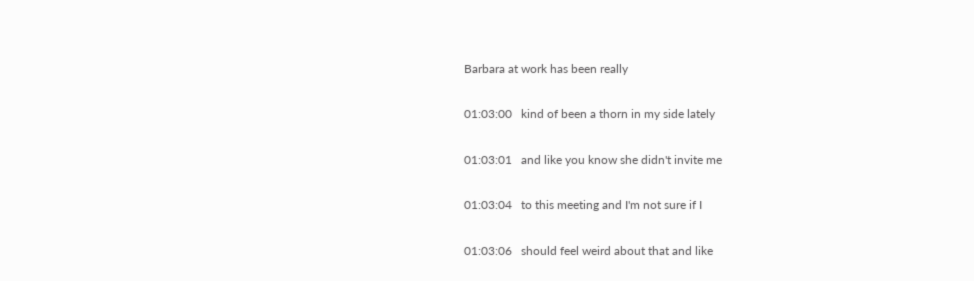Barbara at work has been really

01:03:00   kind of been a thorn in my side lately

01:03:01   and like you know she didn't invite me

01:03:04   to this meeting and I'm not sure if I

01:03:06   should feel weird about that and like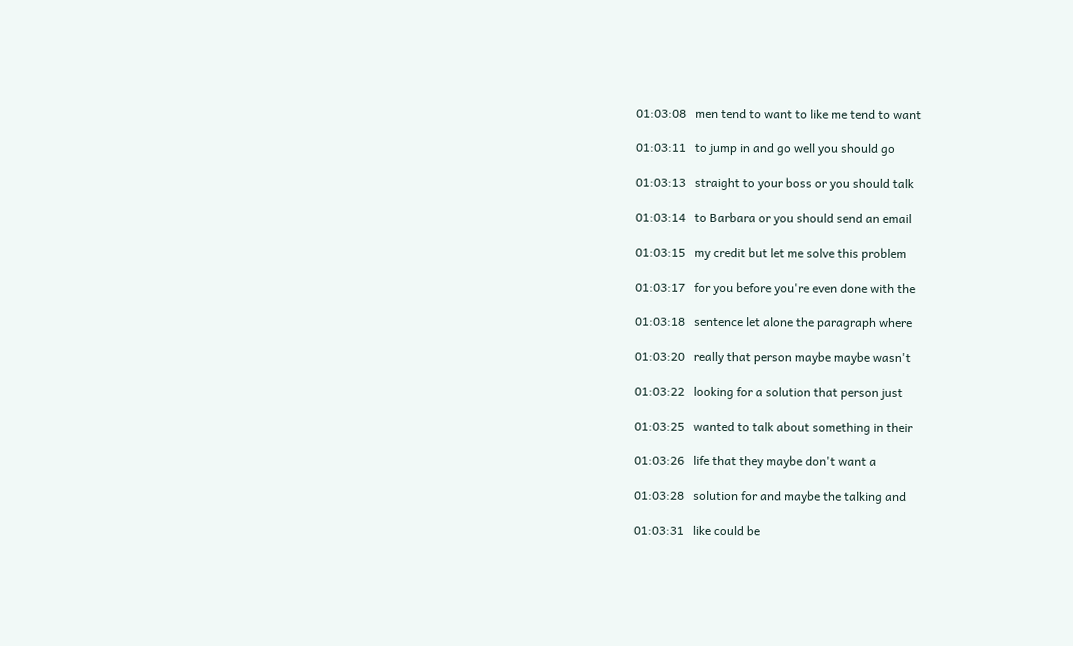01:03:08   men tend to want to like me tend to want

01:03:11   to jump in and go well you should go

01:03:13   straight to your boss or you should talk

01:03:14   to Barbara or you should send an email

01:03:15   my credit but let me solve this problem

01:03:17   for you before you're even done with the

01:03:18   sentence let alone the paragraph where

01:03:20   really that person maybe maybe wasn't

01:03:22   looking for a solution that person just

01:03:25   wanted to talk about something in their

01:03:26   life that they maybe don't want a

01:03:28   solution for and maybe the talking and

01:03:31   like could be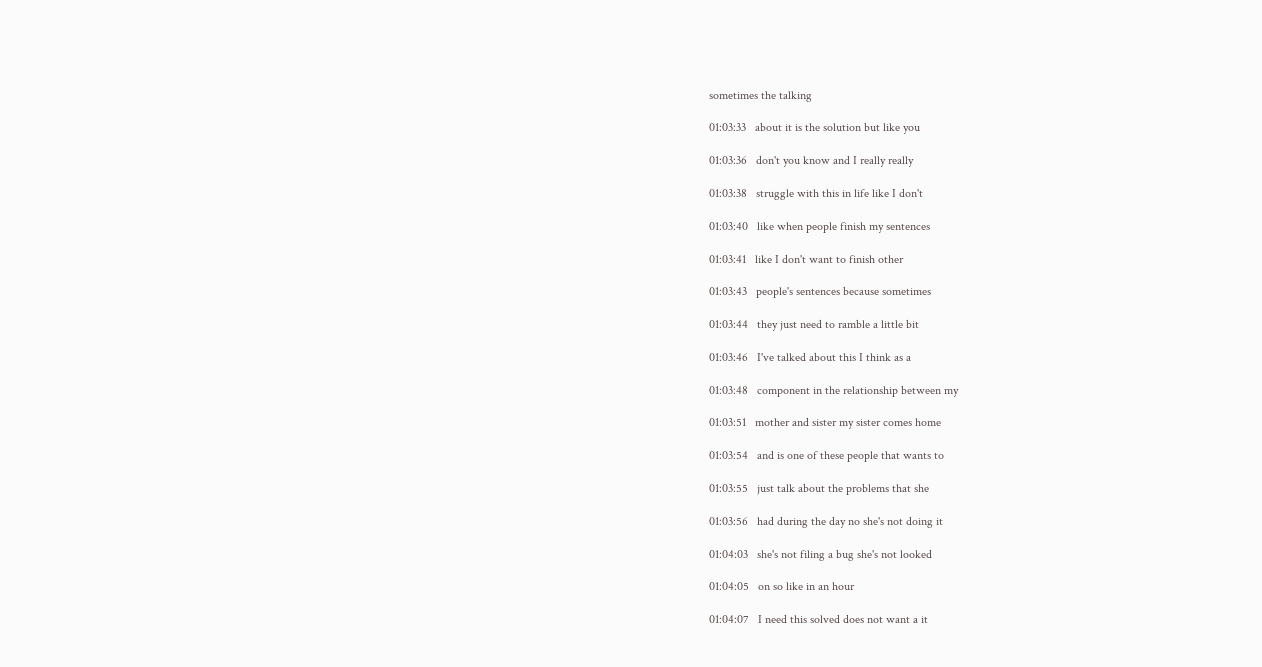sometimes the talking

01:03:33   about it is the solution but like you

01:03:36   don't you know and I really really

01:03:38   struggle with this in life like I don't

01:03:40   like when people finish my sentences

01:03:41   like I don't want to finish other

01:03:43   people's sentences because sometimes

01:03:44   they just need to ramble a little bit

01:03:46   I've talked about this I think as a

01:03:48   component in the relationship between my

01:03:51   mother and sister my sister comes home

01:03:54   and is one of these people that wants to

01:03:55   just talk about the problems that she

01:03:56   had during the day no she's not doing it

01:04:03   she's not filing a bug she's not looked

01:04:05   on so like in an hour

01:04:07   I need this solved does not want a it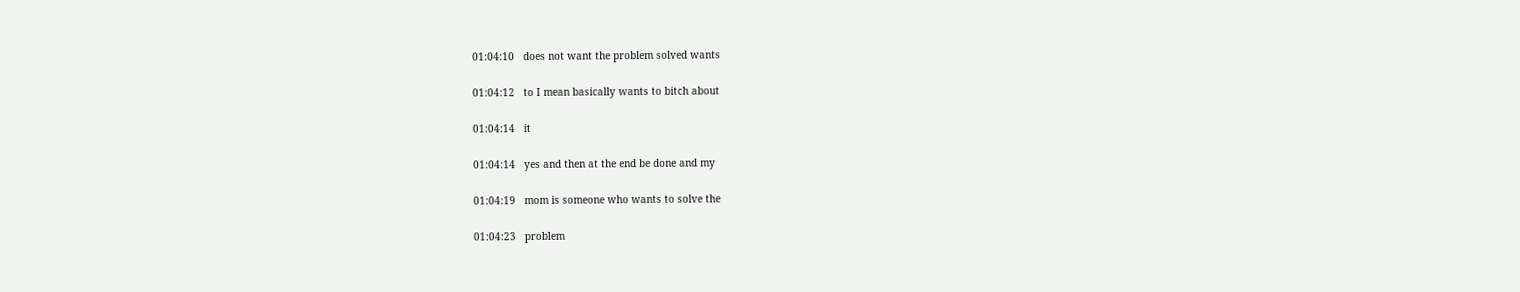01:04:10   does not want the problem solved wants

01:04:12   to I mean basically wants to bitch about

01:04:14   it

01:04:14   yes and then at the end be done and my

01:04:19   mom is someone who wants to solve the

01:04:23   problem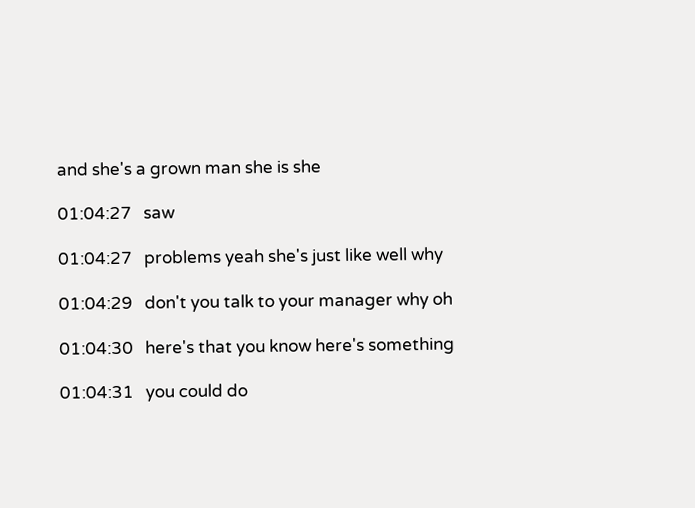and she's a grown man she is she

01:04:27   saw

01:04:27   problems yeah she's just like well why

01:04:29   don't you talk to your manager why oh

01:04:30   here's that you know here's something

01:04:31   you could do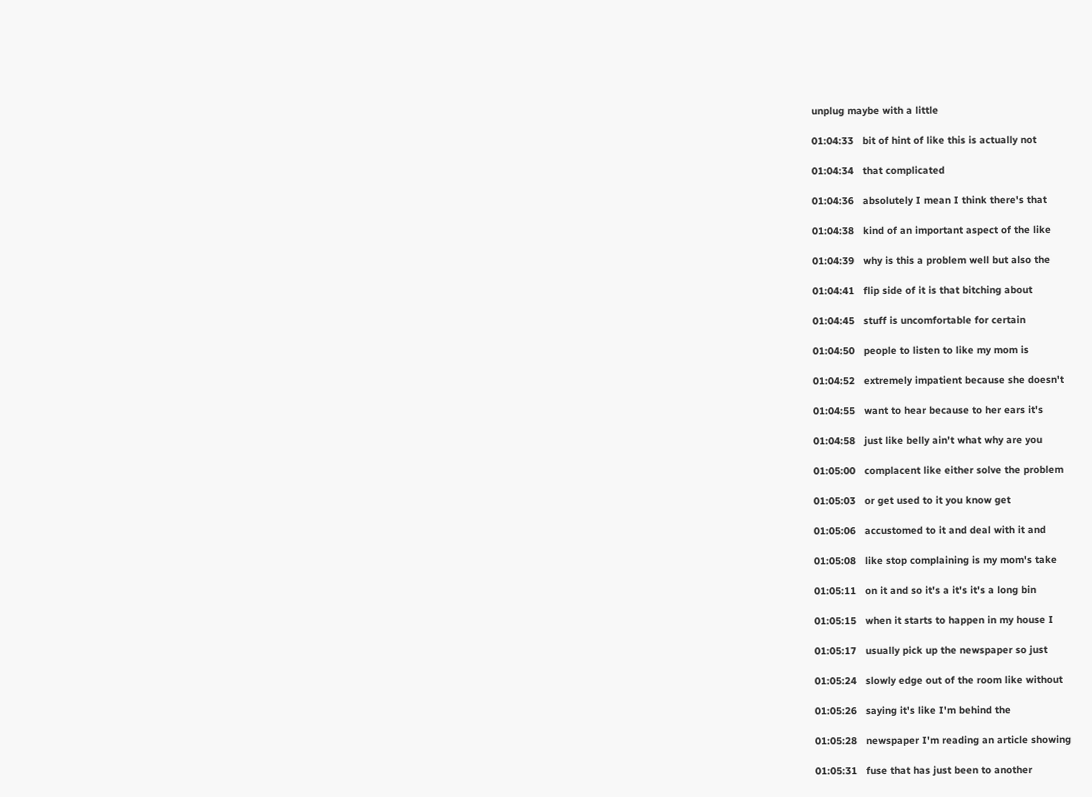unplug maybe with a little

01:04:33   bit of hint of like this is actually not

01:04:34   that complicated

01:04:36   absolutely I mean I think there's that

01:04:38   kind of an important aspect of the like

01:04:39   why is this a problem well but also the

01:04:41   flip side of it is that bitching about

01:04:45   stuff is uncomfortable for certain

01:04:50   people to listen to like my mom is

01:04:52   extremely impatient because she doesn't

01:04:55   want to hear because to her ears it's

01:04:58   just like belly ain't what why are you

01:05:00   complacent like either solve the problem

01:05:03   or get used to it you know get

01:05:06   accustomed to it and deal with it and

01:05:08   like stop complaining is my mom's take

01:05:11   on it and so it's a it's it's a long bin

01:05:15   when it starts to happen in my house I

01:05:17   usually pick up the newspaper so just

01:05:24   slowly edge out of the room like without

01:05:26   saying it's like I'm behind the

01:05:28   newspaper I'm reading an article showing

01:05:31   fuse that has just been to another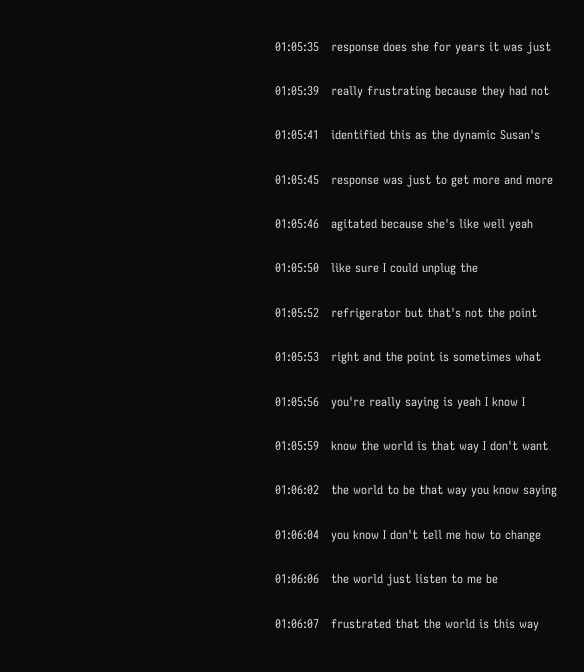01:05:35   response does she for years it was just

01:05:39   really frustrating because they had not

01:05:41   identified this as the dynamic Susan's

01:05:45   response was just to get more and more

01:05:46   agitated because she's like well yeah

01:05:50   like sure I could unplug the

01:05:52   refrigerator but that's not the point

01:05:53   right and the point is sometimes what

01:05:56   you're really saying is yeah I know I

01:05:59   know the world is that way I don't want

01:06:02   the world to be that way you know saying

01:06:04   you know I don't tell me how to change

01:06:06   the world just listen to me be

01:06:07   frustrated that the world is this way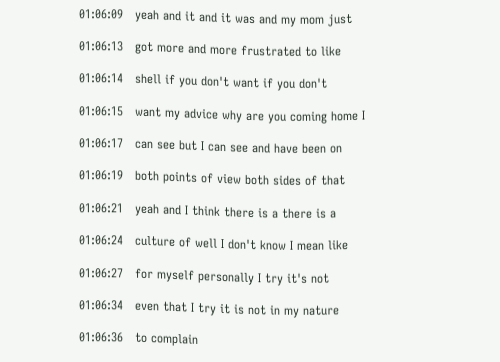01:06:09   yeah and it and it was and my mom just

01:06:13   got more and more frustrated to like

01:06:14   shell if you don't want if you don't

01:06:15   want my advice why are you coming home I

01:06:17   can see but I can see and have been on

01:06:19   both points of view both sides of that

01:06:21   yeah and I think there is a there is a

01:06:24   culture of well I don't know I mean like

01:06:27   for myself personally I try it's not

01:06:34   even that I try it is not in my nature

01:06:36   to complain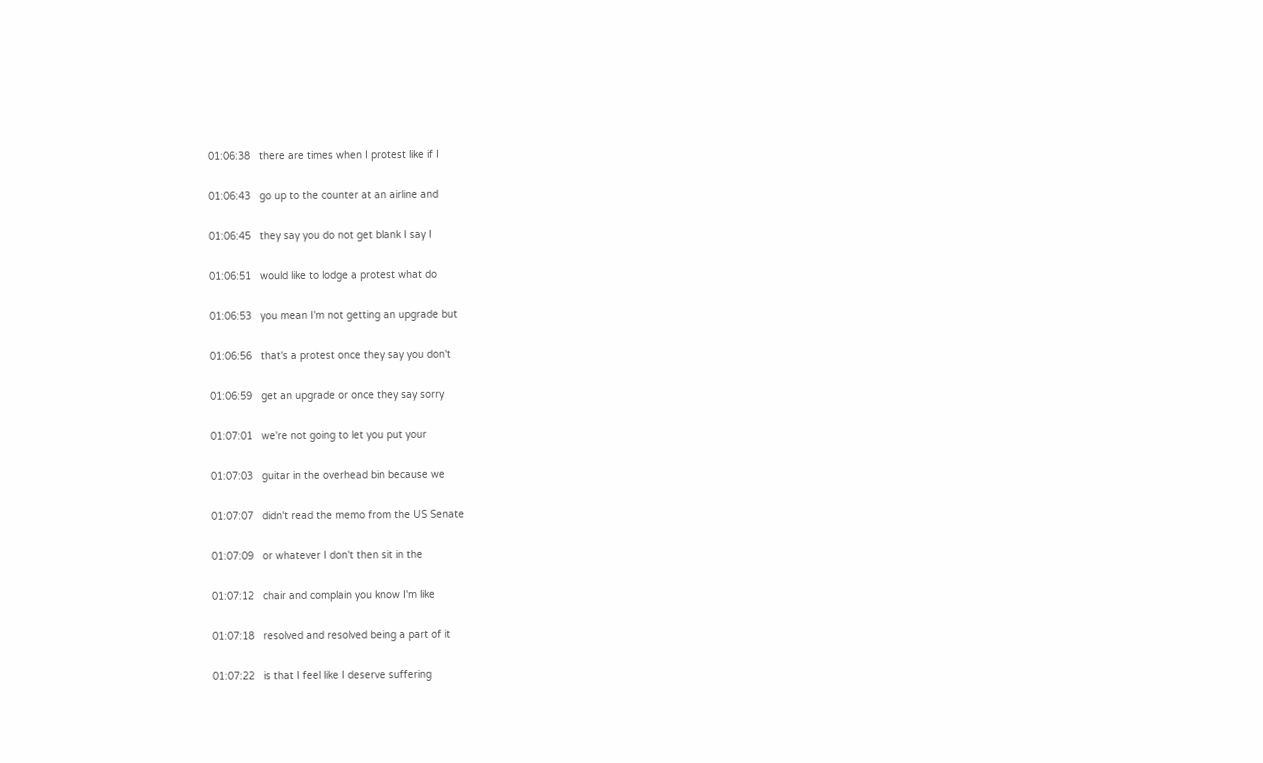01:06:38   there are times when I protest like if I

01:06:43   go up to the counter at an airline and

01:06:45   they say you do not get blank I say I

01:06:51   would like to lodge a protest what do

01:06:53   you mean I'm not getting an upgrade but

01:06:56   that's a protest once they say you don't

01:06:59   get an upgrade or once they say sorry

01:07:01   we're not going to let you put your

01:07:03   guitar in the overhead bin because we

01:07:07   didn't read the memo from the US Senate

01:07:09   or whatever I don't then sit in the

01:07:12   chair and complain you know I'm like

01:07:18   resolved and resolved being a part of it

01:07:22   is that I feel like I deserve suffering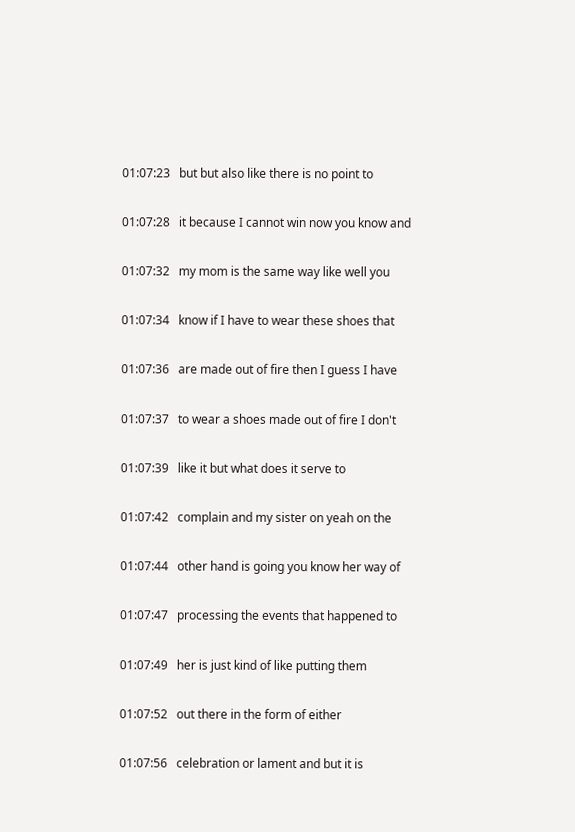01:07:23   but but also like there is no point to

01:07:28   it because I cannot win now you know and

01:07:32   my mom is the same way like well you

01:07:34   know if I have to wear these shoes that

01:07:36   are made out of fire then I guess I have

01:07:37   to wear a shoes made out of fire I don't

01:07:39   like it but what does it serve to

01:07:42   complain and my sister on yeah on the

01:07:44   other hand is going you know her way of

01:07:47   processing the events that happened to

01:07:49   her is just kind of like putting them

01:07:52   out there in the form of either

01:07:56   celebration or lament and but it is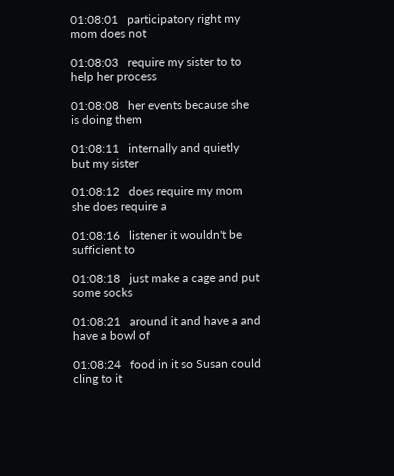01:08:01   participatory right my mom does not

01:08:03   require my sister to to help her process

01:08:08   her events because she is doing them

01:08:11   internally and quietly but my sister

01:08:12   does require my mom she does require a

01:08:16   listener it wouldn't be sufficient to

01:08:18   just make a cage and put some socks

01:08:21   around it and have a and have a bowl of

01:08:24   food in it so Susan could cling to it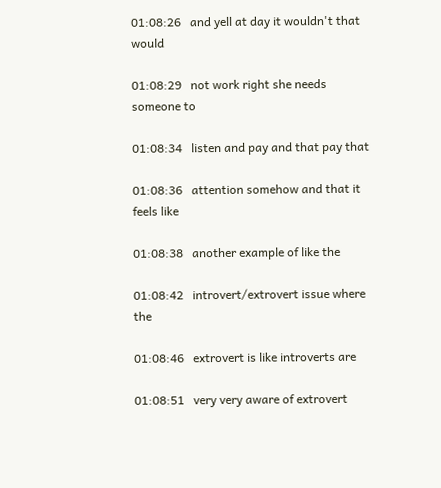01:08:26   and yell at day it wouldn't that would

01:08:29   not work right she needs someone to

01:08:34   listen and pay and that pay that

01:08:36   attention somehow and that it feels like

01:08:38   another example of like the

01:08:42   introvert/extrovert issue where the

01:08:46   extrovert is like introverts are

01:08:51   very very aware of extrovert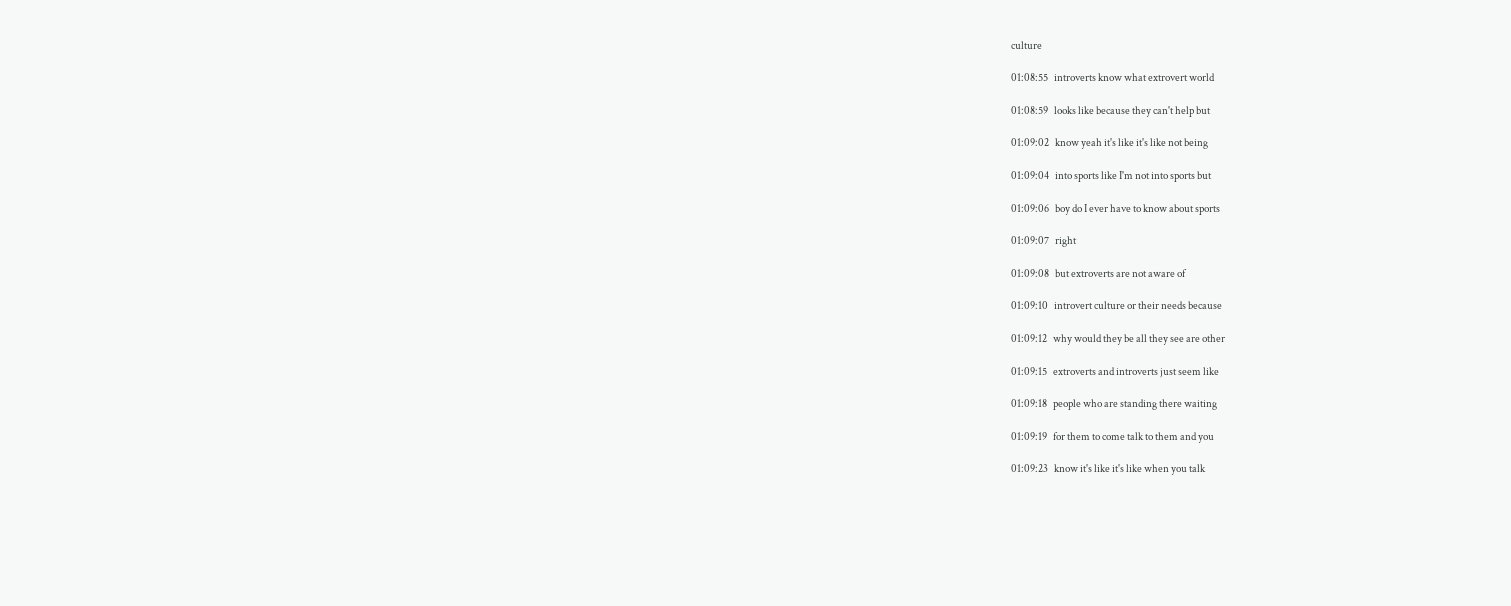culture

01:08:55   introverts know what extrovert world

01:08:59   looks like because they can't help but

01:09:02   know yeah it's like it's like not being

01:09:04   into sports like I'm not into sports but

01:09:06   boy do I ever have to know about sports

01:09:07   right

01:09:08   but extroverts are not aware of

01:09:10   introvert culture or their needs because

01:09:12   why would they be all they see are other

01:09:15   extroverts and introverts just seem like

01:09:18   people who are standing there waiting

01:09:19   for them to come talk to them and you

01:09:23   know it's like it's like when you talk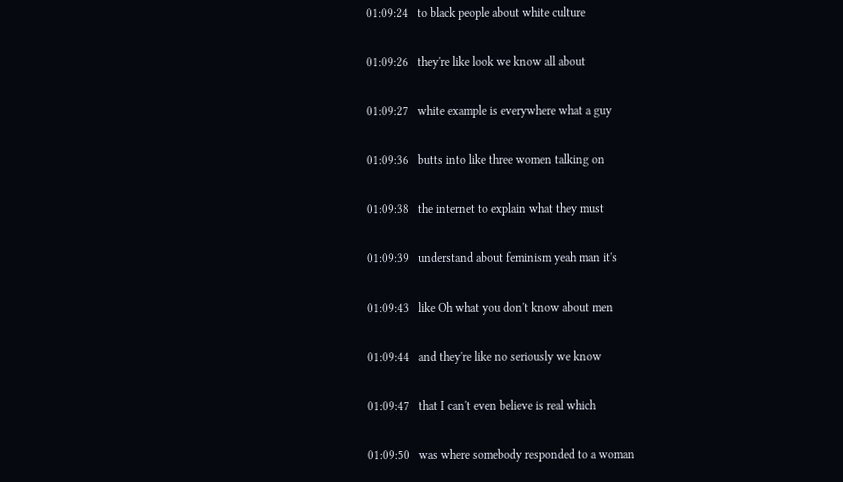01:09:24   to black people about white culture

01:09:26   they're like look we know all about

01:09:27   white example is everywhere what a guy

01:09:36   butts into like three women talking on

01:09:38   the internet to explain what they must

01:09:39   understand about feminism yeah man it's

01:09:43   like Oh what you don't know about men

01:09:44   and they're like no seriously we know

01:09:47   that I can't even believe is real which

01:09:50   was where somebody responded to a woman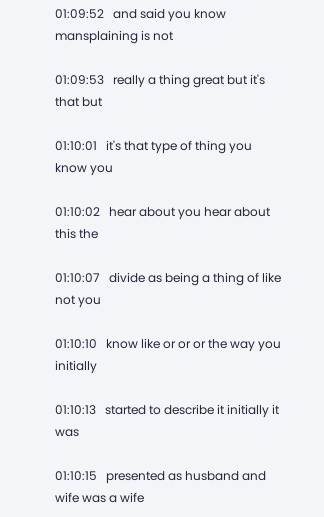01:09:52   and said you know mansplaining is not

01:09:53   really a thing great but it's that but

01:10:01   it's that type of thing you know you

01:10:02   hear about you hear about this the

01:10:07   divide as being a thing of like not you

01:10:10   know like or or or the way you initially

01:10:13   started to describe it initially it was

01:10:15   presented as husband and wife was a wife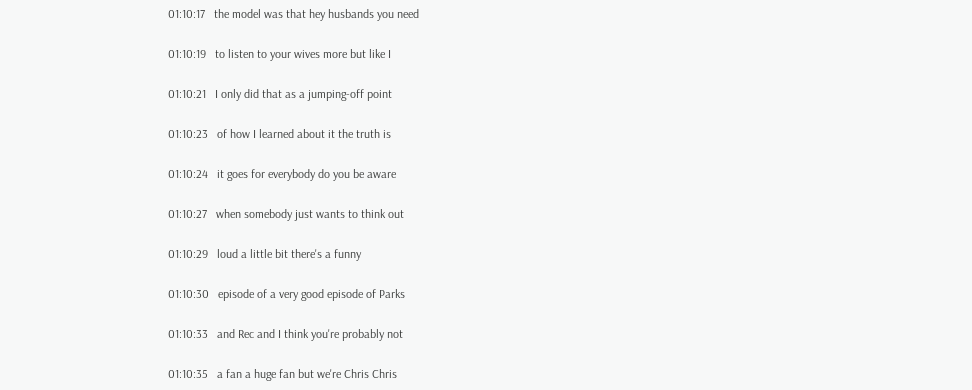01:10:17   the model was that hey husbands you need

01:10:19   to listen to your wives more but like I

01:10:21   I only did that as a jumping-off point

01:10:23   of how I learned about it the truth is

01:10:24   it goes for everybody do you be aware

01:10:27   when somebody just wants to think out

01:10:29   loud a little bit there's a funny

01:10:30   episode of a very good episode of Parks

01:10:33   and Rec and I think you're probably not

01:10:35   a fan a huge fan but we're Chris Chris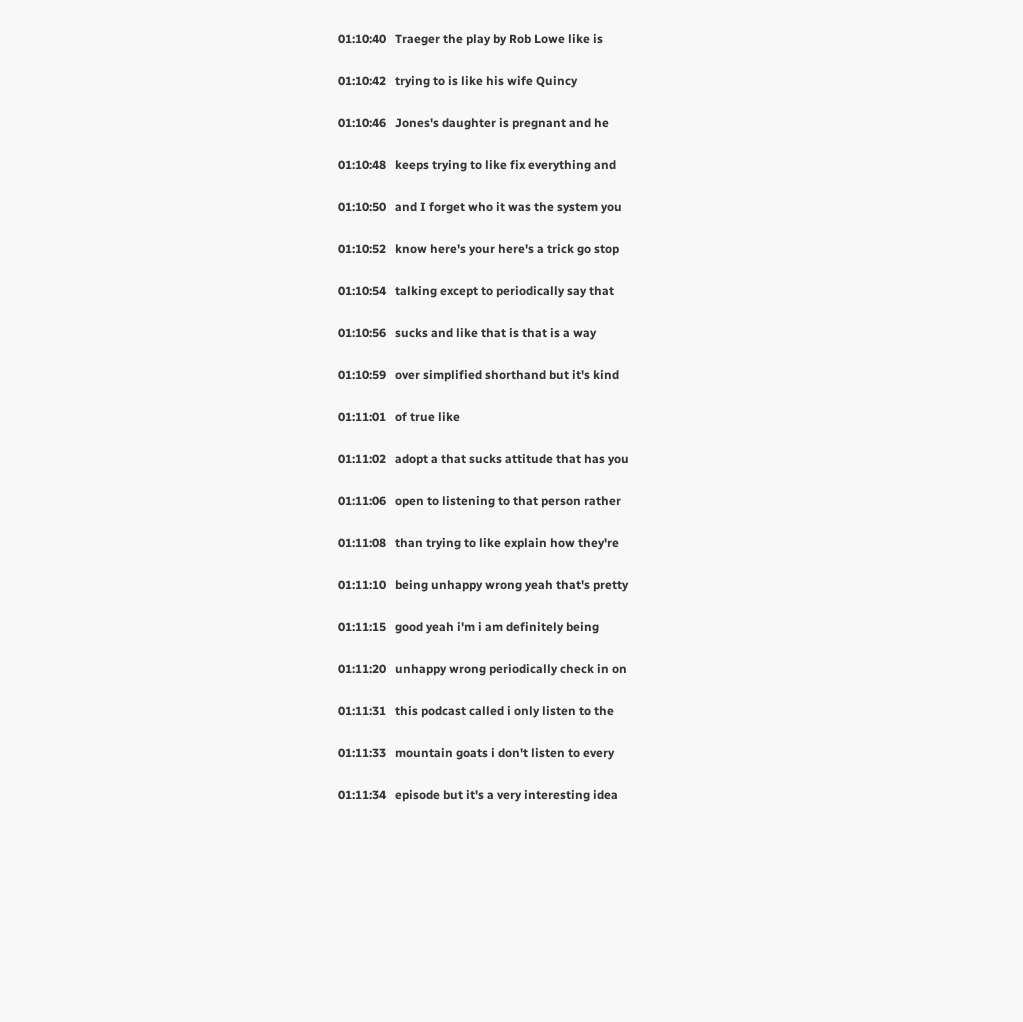01:10:40   Traeger the play by Rob Lowe like is

01:10:42   trying to is like his wife Quincy

01:10:46   Jones's daughter is pregnant and he

01:10:48   keeps trying to like fix everything and

01:10:50   and I forget who it was the system you

01:10:52   know here's your here's a trick go stop

01:10:54   talking except to periodically say that

01:10:56   sucks and like that is that is a way

01:10:59   over simplified shorthand but it's kind

01:11:01   of true like

01:11:02   adopt a that sucks attitude that has you

01:11:06   open to listening to that person rather

01:11:08   than trying to like explain how they're

01:11:10   being unhappy wrong yeah that's pretty

01:11:15   good yeah i'm i am definitely being

01:11:20   unhappy wrong periodically check in on

01:11:31   this podcast called i only listen to the

01:11:33   mountain goats i don't listen to every

01:11:34   episode but it's a very interesting idea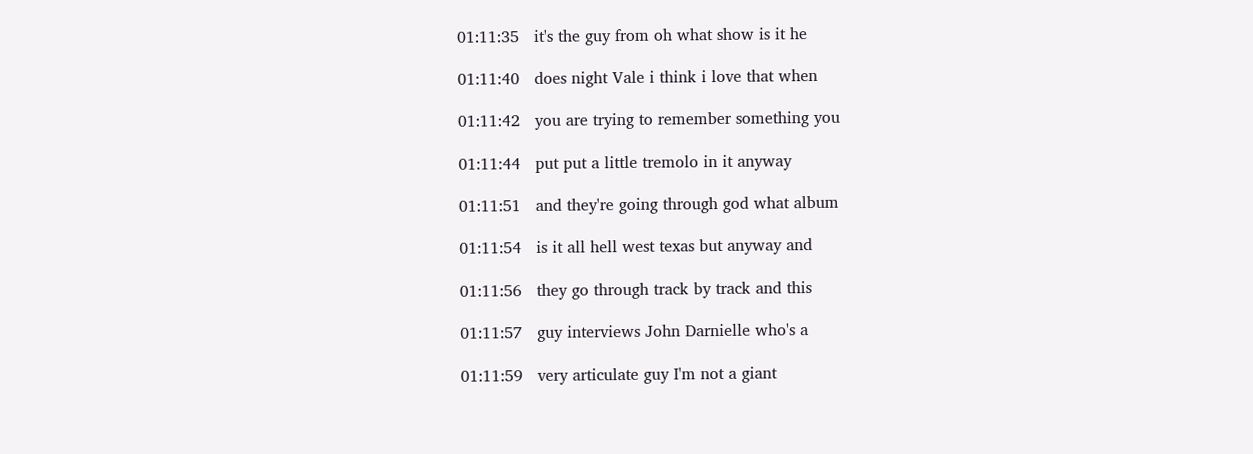01:11:35   it's the guy from oh what show is it he

01:11:40   does night Vale i think i love that when

01:11:42   you are trying to remember something you

01:11:44   put put a little tremolo in it anyway

01:11:51   and they're going through god what album

01:11:54   is it all hell west texas but anyway and

01:11:56   they go through track by track and this

01:11:57   guy interviews John Darnielle who's a

01:11:59   very articulate guy I'm not a giant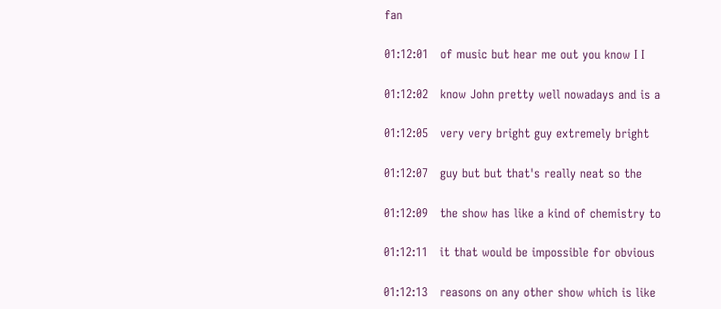fan

01:12:01   of music but hear me out you know I I

01:12:02   know John pretty well nowadays and is a

01:12:05   very very bright guy extremely bright

01:12:07   guy but but that's really neat so the

01:12:09   the show has like a kind of chemistry to

01:12:11   it that would be impossible for obvious

01:12:13   reasons on any other show which is like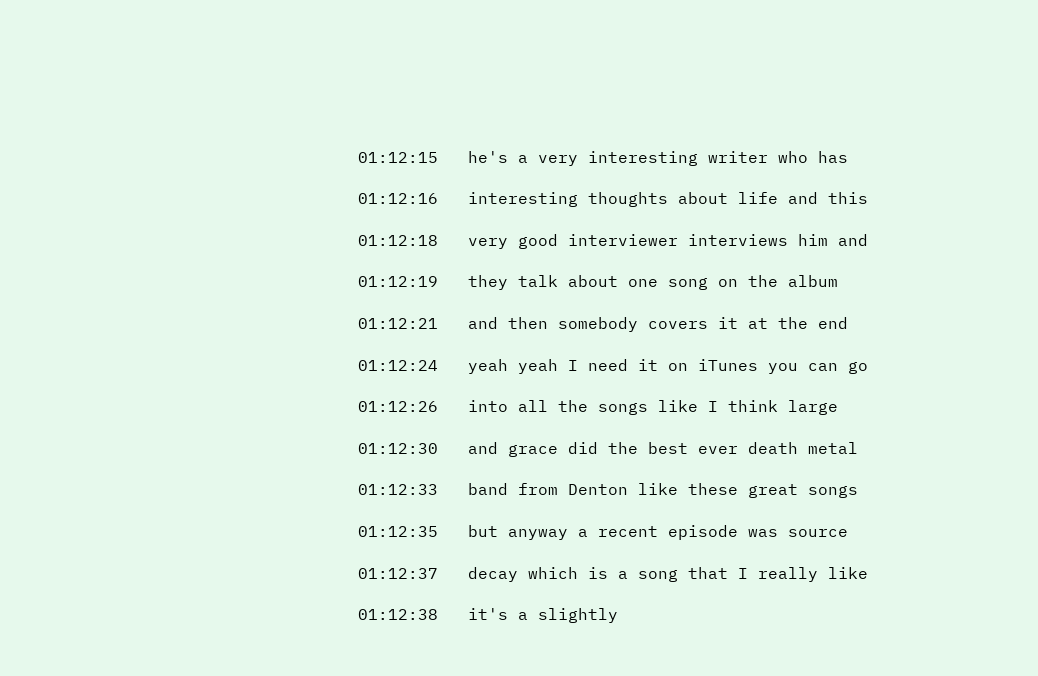01:12:15   he's a very interesting writer who has

01:12:16   interesting thoughts about life and this

01:12:18   very good interviewer interviews him and

01:12:19   they talk about one song on the album

01:12:21   and then somebody covers it at the end

01:12:24   yeah yeah I need it on iTunes you can go

01:12:26   into all the songs like I think large

01:12:30   and grace did the best ever death metal

01:12:33   band from Denton like these great songs

01:12:35   but anyway a recent episode was source

01:12:37   decay which is a song that I really like

01:12:38   it's a slightly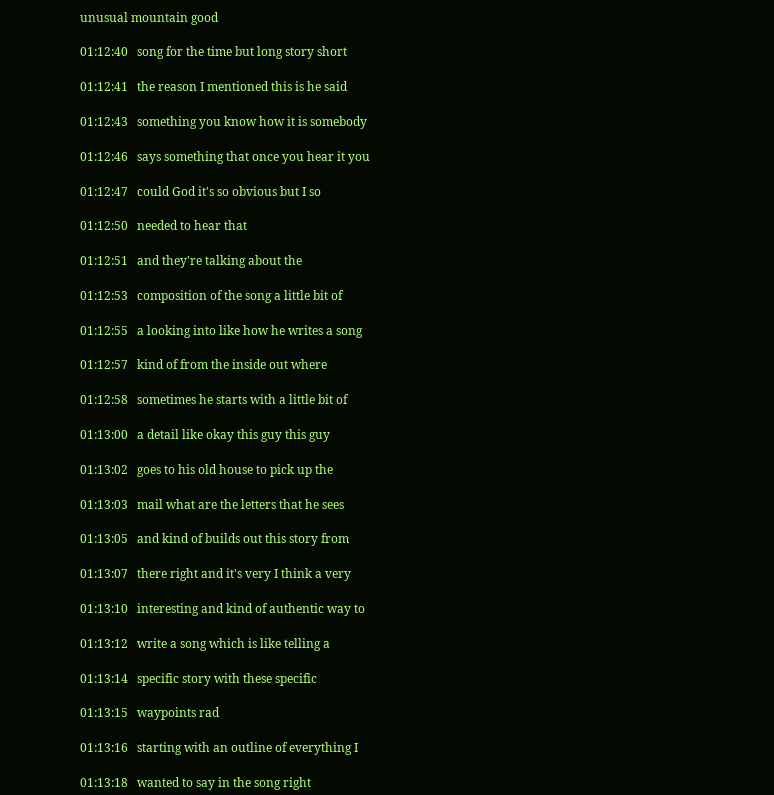unusual mountain good

01:12:40   song for the time but long story short

01:12:41   the reason I mentioned this is he said

01:12:43   something you know how it is somebody

01:12:46   says something that once you hear it you

01:12:47   could God it's so obvious but I so

01:12:50   needed to hear that

01:12:51   and they're talking about the

01:12:53   composition of the song a little bit of

01:12:55   a looking into like how he writes a song

01:12:57   kind of from the inside out where

01:12:58   sometimes he starts with a little bit of

01:13:00   a detail like okay this guy this guy

01:13:02   goes to his old house to pick up the

01:13:03   mail what are the letters that he sees

01:13:05   and kind of builds out this story from

01:13:07   there right and it's very I think a very

01:13:10   interesting and kind of authentic way to

01:13:12   write a song which is like telling a

01:13:14   specific story with these specific

01:13:15   waypoints rad

01:13:16   starting with an outline of everything I

01:13:18   wanted to say in the song right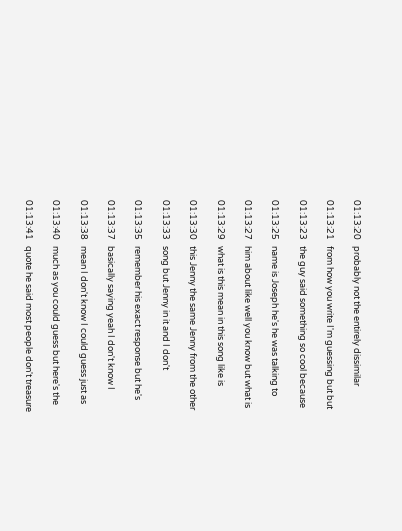01:13:20   probably not the entirely dissimilar

01:13:21   from how you write I'm guessing but but

01:13:23   the guy said something so cool because

01:13:25   name is Joseph he's he was talking to

01:13:27   him about like well you know but what is

01:13:29   what is this mean in this song like is

01:13:30   this Jenny the same Jenny from the other

01:13:33   song but Jenny in it and I don't

01:13:35   remember his exact response but he's

01:13:37   basically saying yeah I don't know I

01:13:38   mean I don't know I could guess just as

01:13:40   much as you could guess but here's the

01:13:41   quote he said most people don't treasure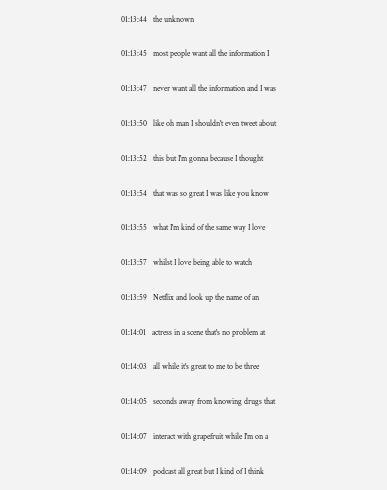01:13:44   the unknown

01:13:45   most people want all the information I

01:13:47   never want all the information and I was

01:13:50   like oh man I shouldn't even tweet about

01:13:52   this but I'm gonna because I thought

01:13:54   that was so great I was like you know

01:13:55   what I'm kind of the same way I love

01:13:57   whilst I love being able to watch

01:13:59   Netflix and look up the name of an

01:14:01   actress in a scene that's no problem at

01:14:03   all while it's great to me to be three

01:14:05   seconds away from knowing drugs that

01:14:07   interact with grapefruit while I'm on a

01:14:09   podcast all great but I kind of I think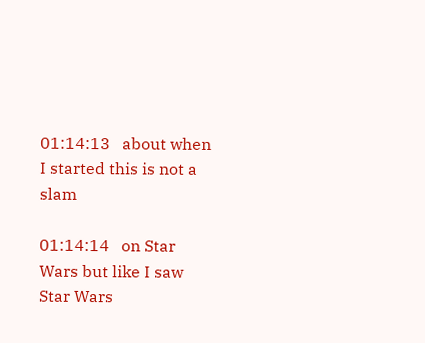01:14:13   about when I started this is not a slam

01:14:14   on Star Wars but like I saw Star Wars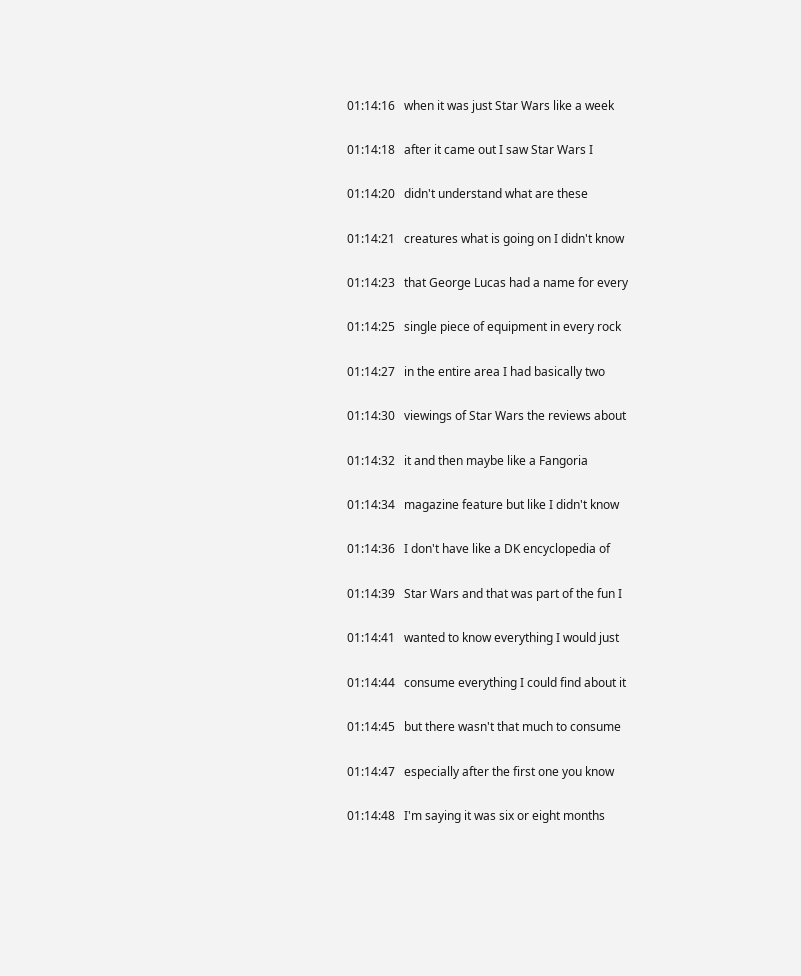01:14:16   when it was just Star Wars like a week

01:14:18   after it came out I saw Star Wars I

01:14:20   didn't understand what are these

01:14:21   creatures what is going on I didn't know

01:14:23   that George Lucas had a name for every

01:14:25   single piece of equipment in every rock

01:14:27   in the entire area I had basically two

01:14:30   viewings of Star Wars the reviews about

01:14:32   it and then maybe like a Fangoria

01:14:34   magazine feature but like I didn't know

01:14:36   I don't have like a DK encyclopedia of

01:14:39   Star Wars and that was part of the fun I

01:14:41   wanted to know everything I would just

01:14:44   consume everything I could find about it

01:14:45   but there wasn't that much to consume

01:14:47   especially after the first one you know

01:14:48   I'm saying it was six or eight months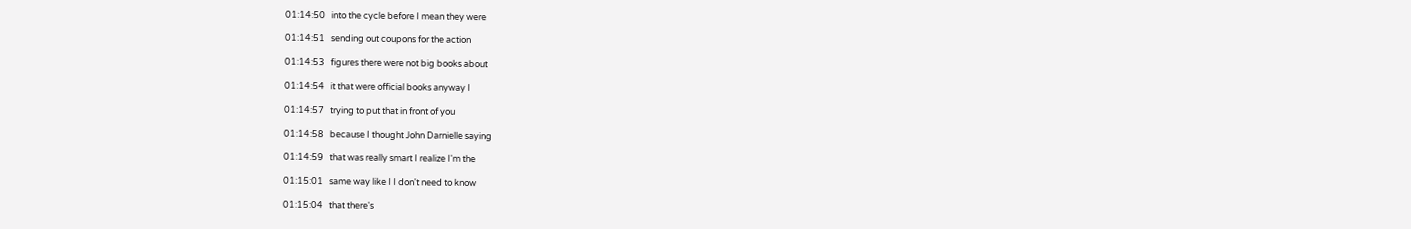01:14:50   into the cycle before I mean they were

01:14:51   sending out coupons for the action

01:14:53   figures there were not big books about

01:14:54   it that were official books anyway I

01:14:57   trying to put that in front of you

01:14:58   because I thought John Darnielle saying

01:14:59   that was really smart I realize I'm the

01:15:01   same way like I I don't need to know

01:15:04   that there's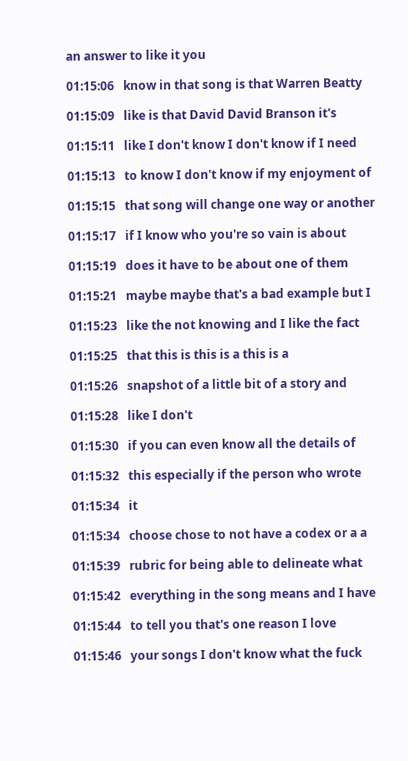an answer to like it you

01:15:06   know in that song is that Warren Beatty

01:15:09   like is that David David Branson it's

01:15:11   like I don't know I don't know if I need

01:15:13   to know I don't know if my enjoyment of

01:15:15   that song will change one way or another

01:15:17   if I know who you're so vain is about

01:15:19   does it have to be about one of them

01:15:21   maybe maybe that's a bad example but I

01:15:23   like the not knowing and I like the fact

01:15:25   that this is this is a this is a

01:15:26   snapshot of a little bit of a story and

01:15:28   like I don't

01:15:30   if you can even know all the details of

01:15:32   this especially if the person who wrote

01:15:34   it

01:15:34   choose chose to not have a codex or a a

01:15:39   rubric for being able to delineate what

01:15:42   everything in the song means and I have

01:15:44   to tell you that's one reason I love

01:15:46   your songs I don't know what the fuck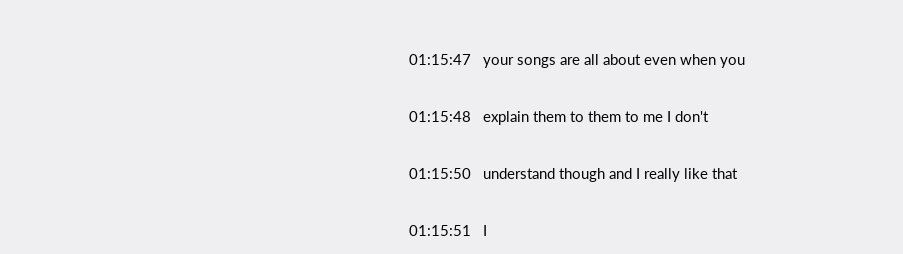01:15:47   your songs are all about even when you

01:15:48   explain them to them to me I don't

01:15:50   understand though and I really like that

01:15:51   I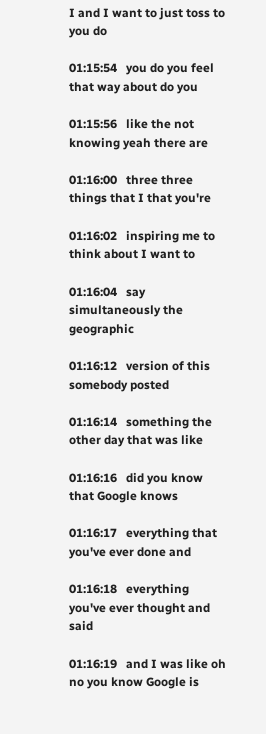I and I want to just toss to you do

01:15:54   you do you feel that way about do you

01:15:56   like the not knowing yeah there are

01:16:00   three three things that I that you're

01:16:02   inspiring me to think about I want to

01:16:04   say simultaneously the geographic

01:16:12   version of this somebody posted

01:16:14   something the other day that was like

01:16:16   did you know that Google knows

01:16:17   everything that you've ever done and

01:16:18   everything you've ever thought and said

01:16:19   and I was like oh no you know Google is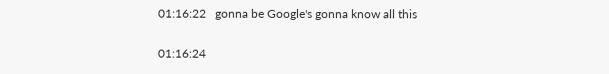01:16:22   gonna be Google's gonna know all this

01:16:24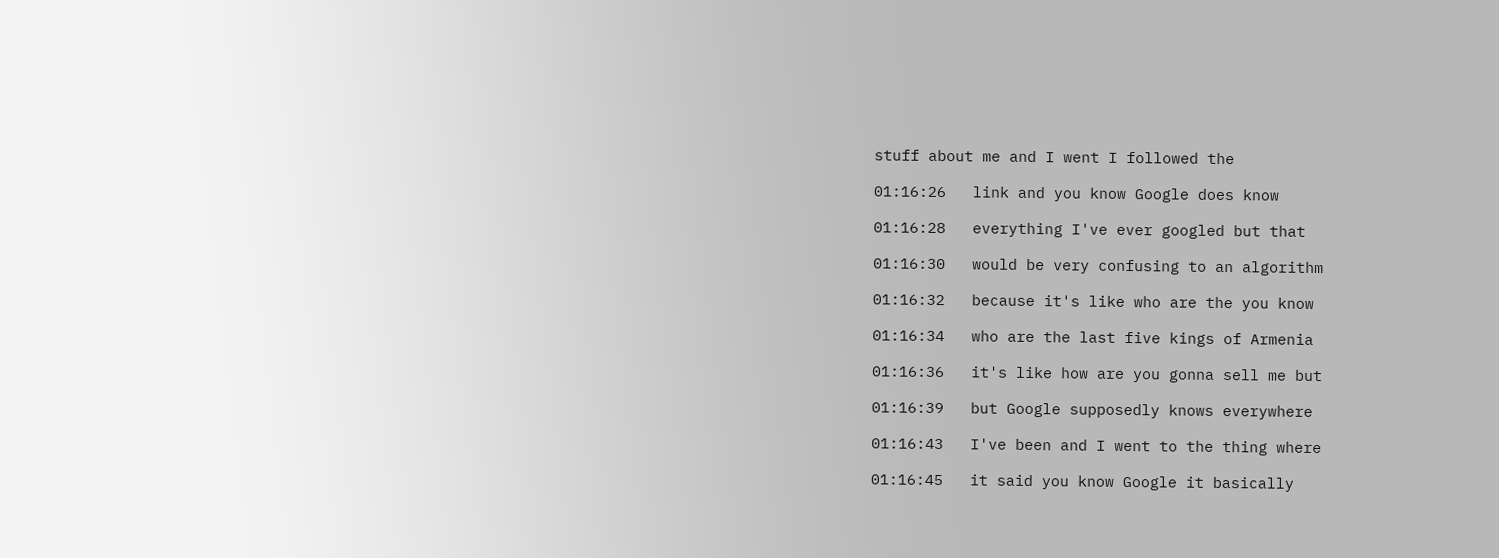stuff about me and I went I followed the

01:16:26   link and you know Google does know

01:16:28   everything I've ever googled but that

01:16:30   would be very confusing to an algorithm

01:16:32   because it's like who are the you know

01:16:34   who are the last five kings of Armenia

01:16:36   it's like how are you gonna sell me but

01:16:39   but Google supposedly knows everywhere

01:16:43   I've been and I went to the thing where

01:16:45   it said you know Google it basically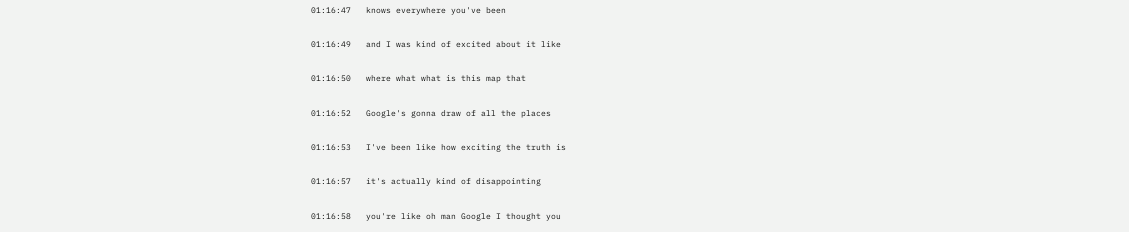01:16:47   knows everywhere you've been

01:16:49   and I was kind of excited about it like

01:16:50   where what what is this map that

01:16:52   Google's gonna draw of all the places

01:16:53   I've been like how exciting the truth is

01:16:57   it's actually kind of disappointing

01:16:58   you're like oh man Google I thought you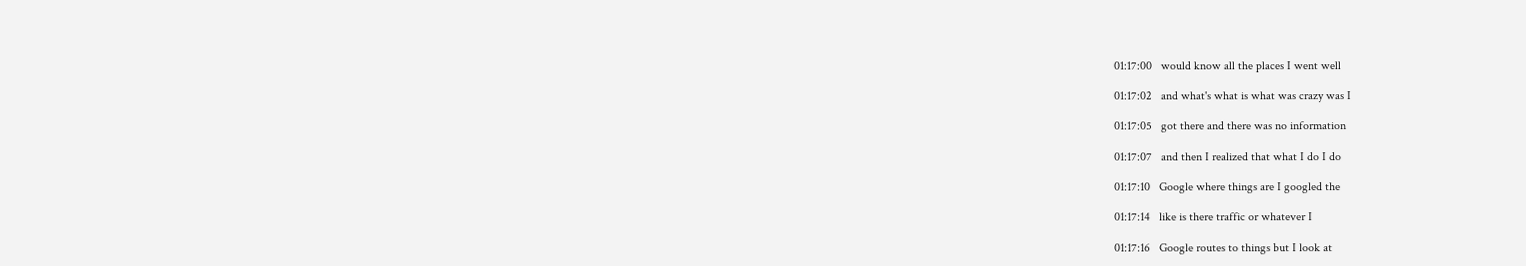01:17:00   would know all the places I went well

01:17:02   and what's what is what was crazy was I

01:17:05   got there and there was no information

01:17:07   and then I realized that what I do I do

01:17:10   Google where things are I googled the

01:17:14   like is there traffic or whatever I

01:17:16   Google routes to things but I look at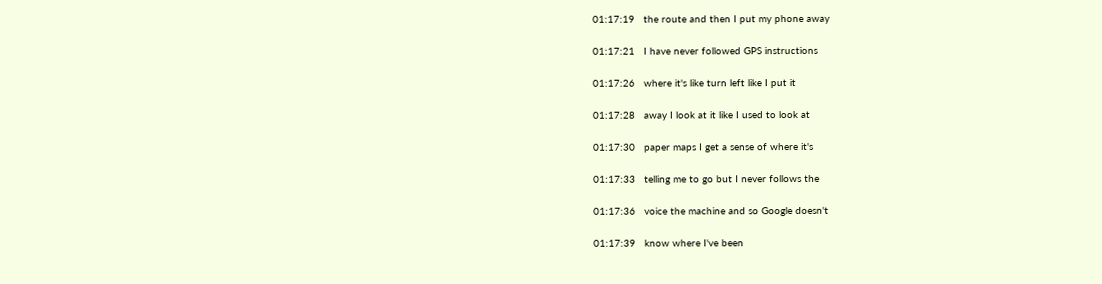01:17:19   the route and then I put my phone away

01:17:21   I have never followed GPS instructions

01:17:26   where it's like turn left like I put it

01:17:28   away I look at it like I used to look at

01:17:30   paper maps I get a sense of where it's

01:17:33   telling me to go but I never follows the

01:17:36   voice the machine and so Google doesn't

01:17:39   know where I've been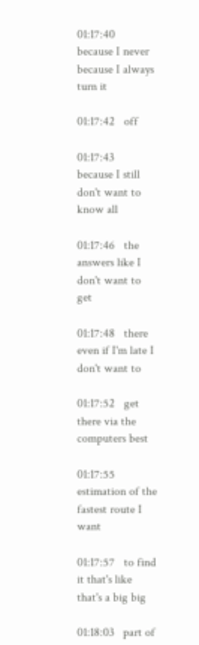01:17:40   because I never because I always turn it

01:17:42   off

01:17:43   because I still don't want to know all

01:17:46   the answers like I don't want to get

01:17:48   there even if I'm late I don't want to

01:17:52   get there via the computers best

01:17:55   estimation of the fastest route I want

01:17:57   to find it that's like that's a big big

01:18:03   part of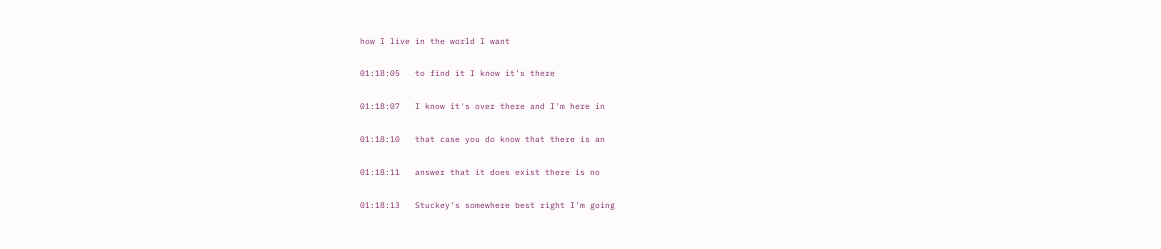how I live in the world I want

01:18:05   to find it I know it's there

01:18:07   I know it's over there and I'm here in

01:18:10   that case you do know that there is an

01:18:11   answer that it does exist there is no

01:18:13   Stuckey's somewhere best right I'm going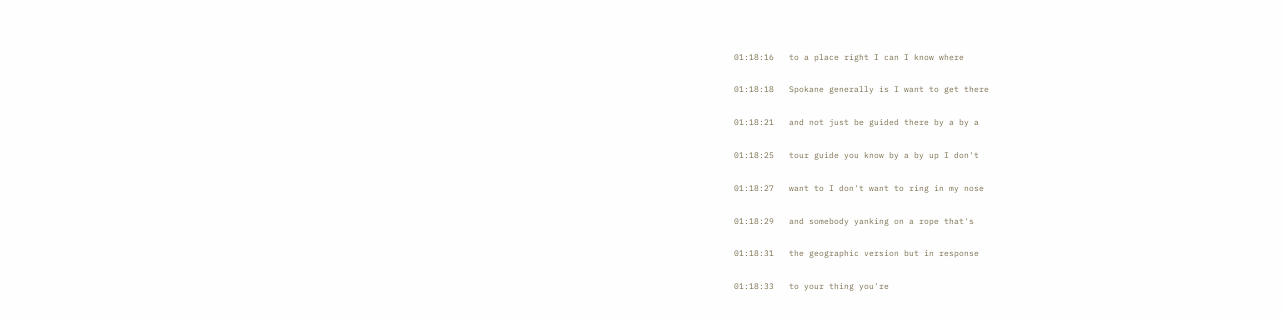01:18:16   to a place right I can I know where

01:18:18   Spokane generally is I want to get there

01:18:21   and not just be guided there by a by a

01:18:25   tour guide you know by a by up I don't

01:18:27   want to I don't want to ring in my nose

01:18:29   and somebody yanking on a rope that's

01:18:31   the geographic version but in response

01:18:33   to your thing you're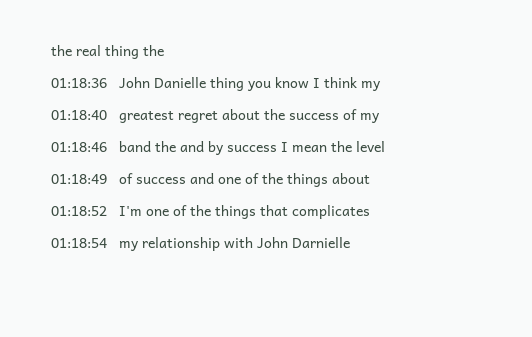the real thing the

01:18:36   John Danielle thing you know I think my

01:18:40   greatest regret about the success of my

01:18:46   band the and by success I mean the level

01:18:49   of success and one of the things about

01:18:52   I'm one of the things that complicates

01:18:54   my relationship with John Darnielle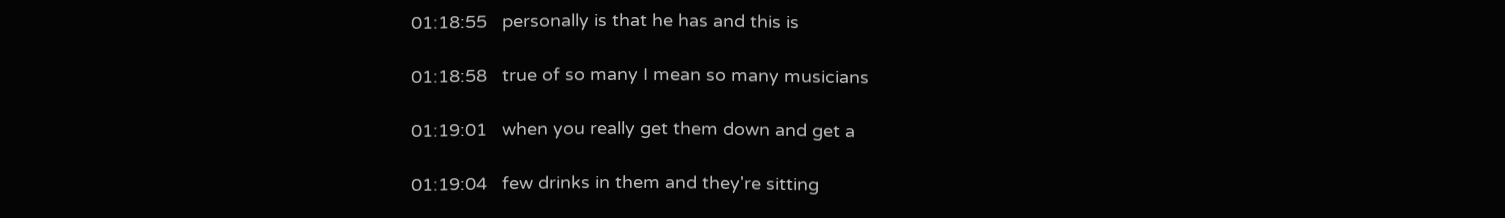01:18:55   personally is that he has and this is

01:18:58   true of so many I mean so many musicians

01:19:01   when you really get them down and get a

01:19:04   few drinks in them and they're sitting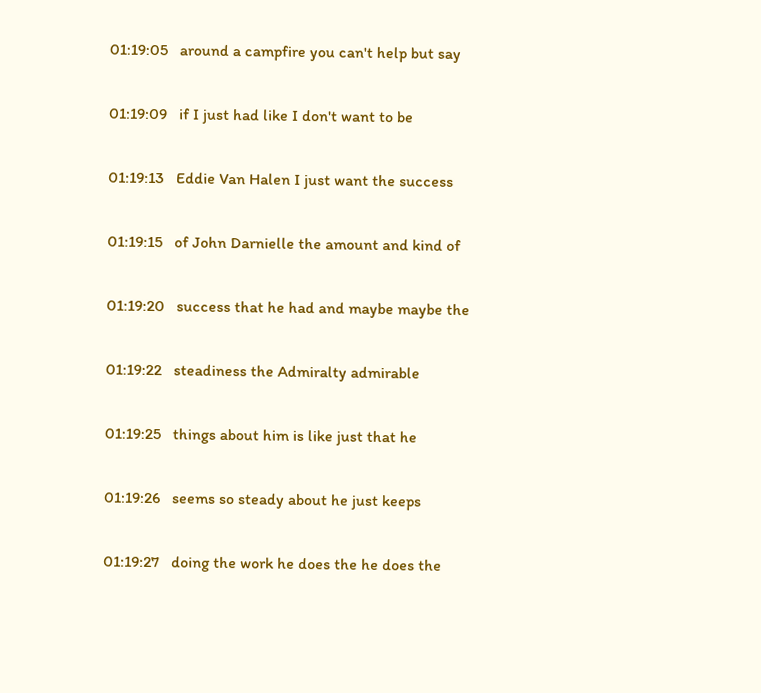01:19:05   around a campfire you can't help but say

01:19:09   if I just had like I don't want to be

01:19:13   Eddie Van Halen I just want the success

01:19:15   of John Darnielle the amount and kind of

01:19:20   success that he had and maybe maybe the

01:19:22   steadiness the Admiralty admirable

01:19:25   things about him is like just that he

01:19:26   seems so steady about he just keeps

01:19:27   doing the work he does the he does the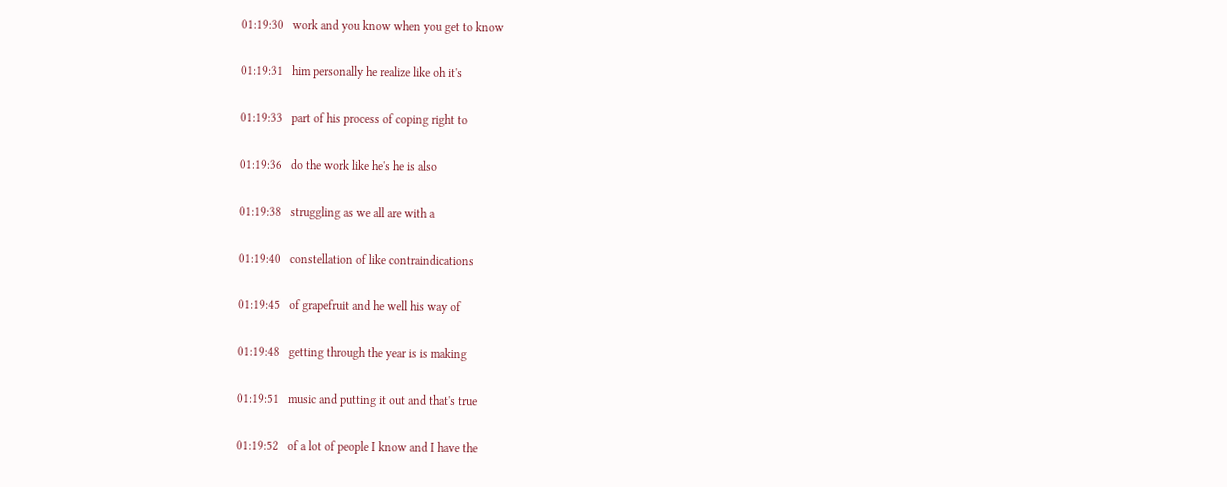01:19:30   work and you know when you get to know

01:19:31   him personally he realize like oh it's

01:19:33   part of his process of coping right to

01:19:36   do the work like he's he is also

01:19:38   struggling as we all are with a

01:19:40   constellation of like contraindications

01:19:45   of grapefruit and he well his way of

01:19:48   getting through the year is is making

01:19:51   music and putting it out and that's true

01:19:52   of a lot of people I know and I have the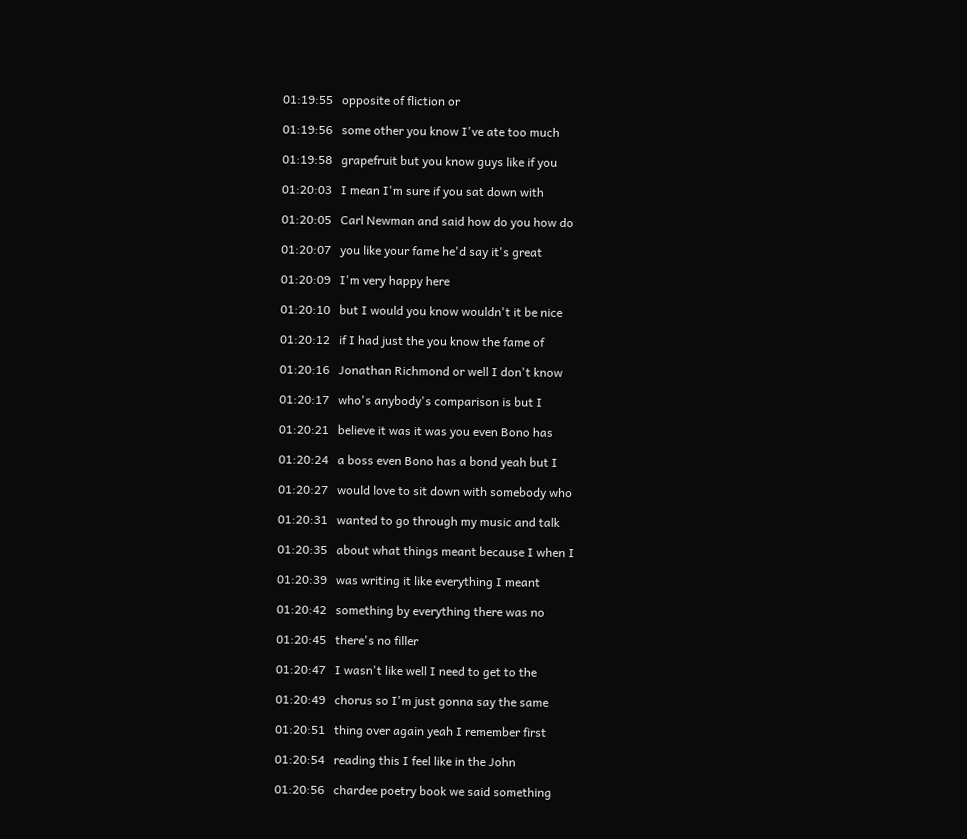01:19:55   opposite of fliction or

01:19:56   some other you know I've ate too much

01:19:58   grapefruit but you know guys like if you

01:20:03   I mean I'm sure if you sat down with

01:20:05   Carl Newman and said how do you how do

01:20:07   you like your fame he'd say it's great

01:20:09   I'm very happy here

01:20:10   but I would you know wouldn't it be nice

01:20:12   if I had just the you know the fame of

01:20:16   Jonathan Richmond or well I don't know

01:20:17   who's anybody's comparison is but I

01:20:21   believe it was it was you even Bono has

01:20:24   a boss even Bono has a bond yeah but I

01:20:27   would love to sit down with somebody who

01:20:31   wanted to go through my music and talk

01:20:35   about what things meant because I when I

01:20:39   was writing it like everything I meant

01:20:42   something by everything there was no

01:20:45   there's no filler

01:20:47   I wasn't like well I need to get to the

01:20:49   chorus so I'm just gonna say the same

01:20:51   thing over again yeah I remember first

01:20:54   reading this I feel like in the John

01:20:56   chardee poetry book we said something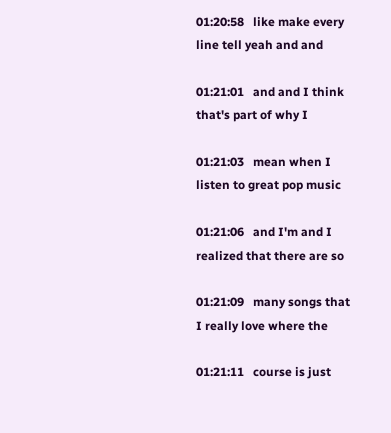01:20:58   like make every line tell yeah and and

01:21:01   and and I think that's part of why I

01:21:03   mean when I listen to great pop music

01:21:06   and I'm and I realized that there are so

01:21:09   many songs that I really love where the

01:21:11   course is just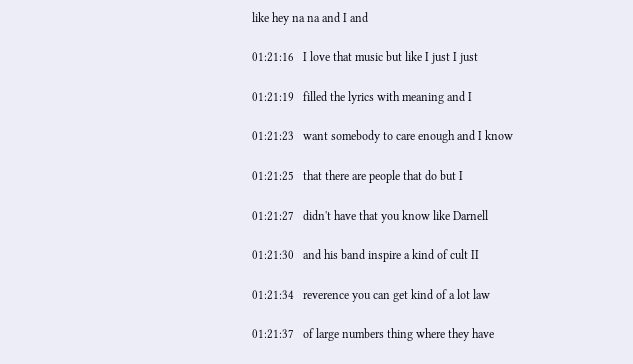like hey na na and I and

01:21:16   I love that music but like I just I just

01:21:19   filled the lyrics with meaning and I

01:21:23   want somebody to care enough and I know

01:21:25   that there are people that do but I

01:21:27   didn't have that you know like Darnell

01:21:30   and his band inspire a kind of cult II

01:21:34   reverence you can get kind of a lot law

01:21:37   of large numbers thing where they have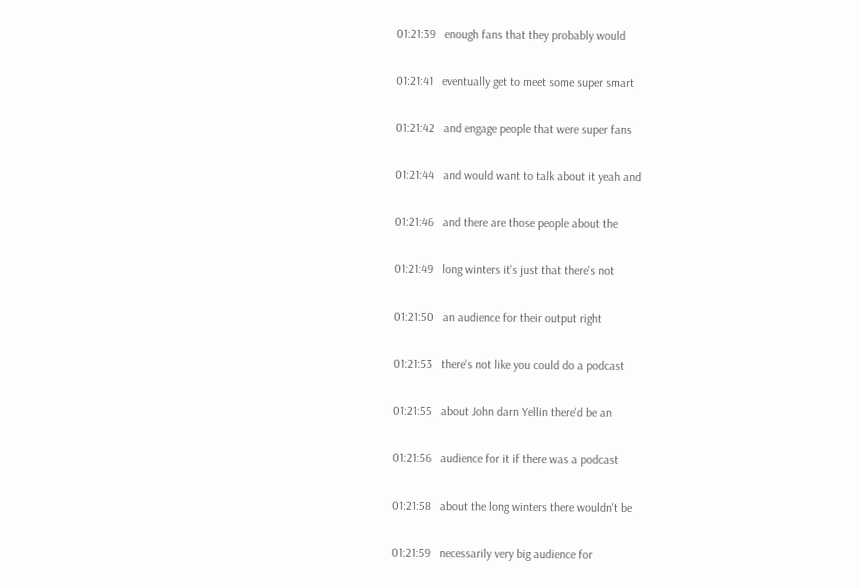01:21:39   enough fans that they probably would

01:21:41   eventually get to meet some super smart

01:21:42   and engage people that were super fans

01:21:44   and would want to talk about it yeah and

01:21:46   and there are those people about the

01:21:49   long winters it's just that there's not

01:21:50   an audience for their output right

01:21:53   there's not like you could do a podcast

01:21:55   about John darn Yellin there'd be an

01:21:56   audience for it if there was a podcast

01:21:58   about the long winters there wouldn't be

01:21:59   necessarily very big audience for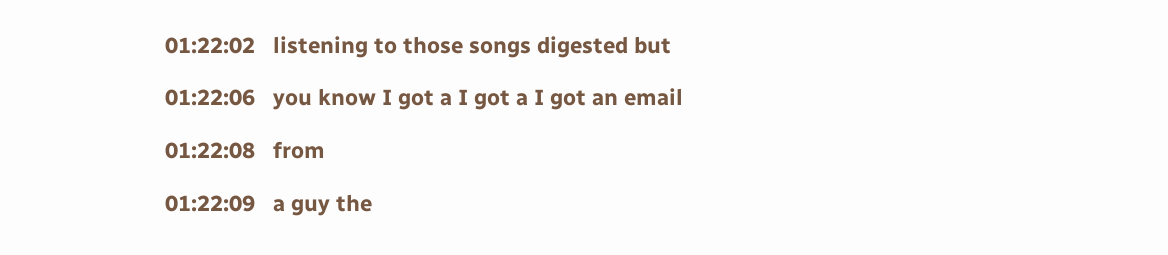01:22:02   listening to those songs digested but

01:22:06   you know I got a I got a I got an email

01:22:08   from

01:22:09   a guy the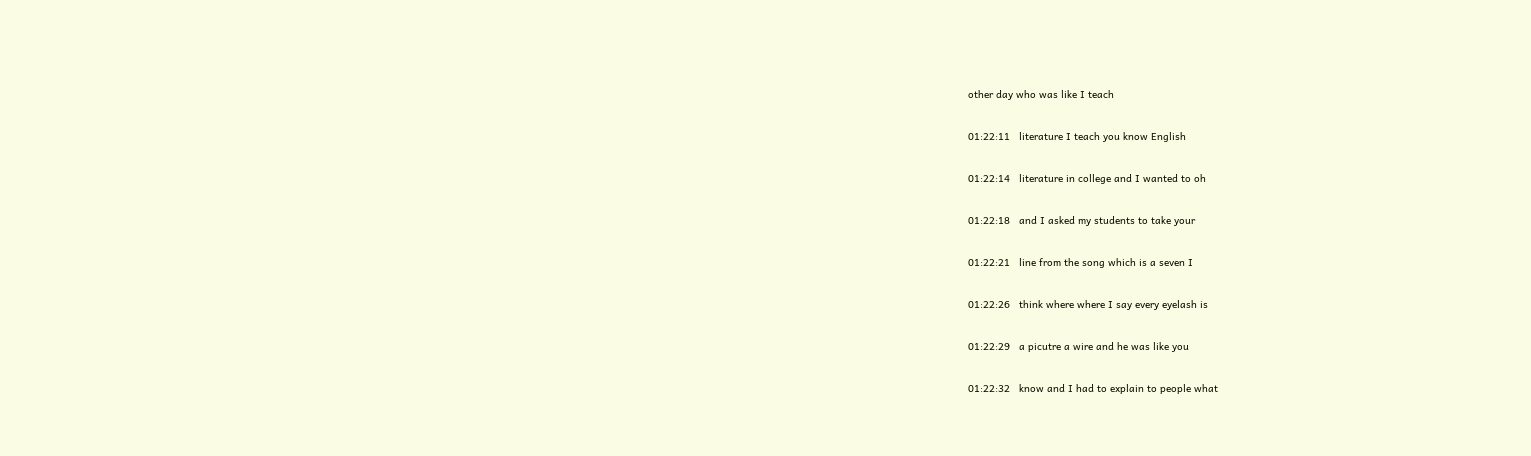other day who was like I teach

01:22:11   literature I teach you know English

01:22:14   literature in college and I wanted to oh

01:22:18   and I asked my students to take your

01:22:21   line from the song which is a seven I

01:22:26   think where where I say every eyelash is

01:22:29   a picutre a wire and he was like you

01:22:32   know and I had to explain to people what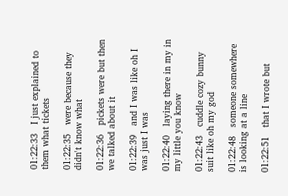01:22:33   I just explained to them what tickets

01:22:35   were because they didn't know what

01:22:36   pickets were but then we talked about it

01:22:39   and I was like oh I was just I was

01:22:40   laying there in my in my little you know

01:22:43   cuddle cozy bunny suit like oh my god

01:22:48   someone somewhere is looking at a line

01:22:51   that I wrote but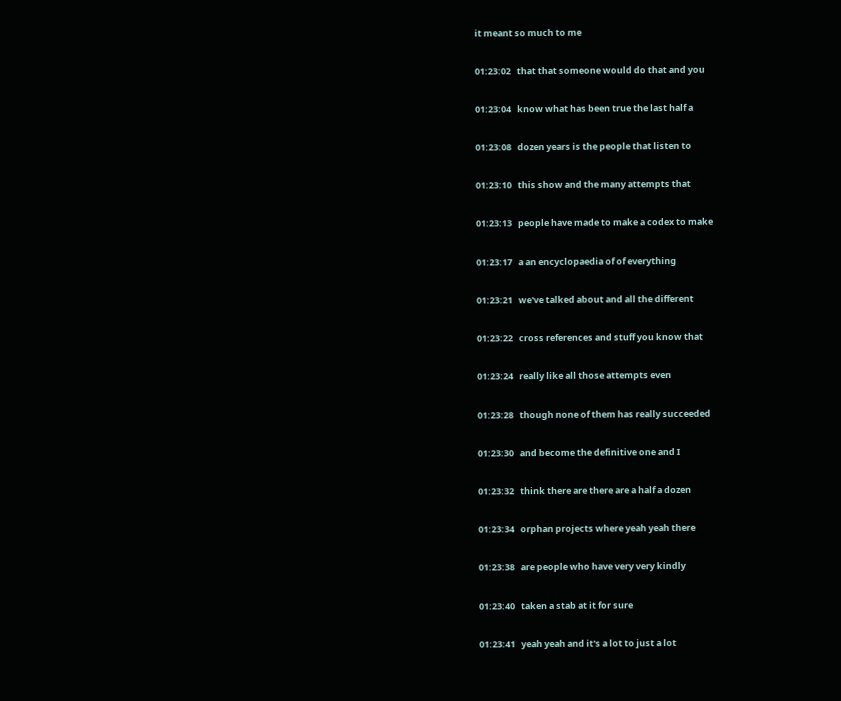it meant so much to me

01:23:02   that that someone would do that and you

01:23:04   know what has been true the last half a

01:23:08   dozen years is the people that listen to

01:23:10   this show and the many attempts that

01:23:13   people have made to make a codex to make

01:23:17   a an encyclopaedia of of everything

01:23:21   we've talked about and all the different

01:23:22   cross references and stuff you know that

01:23:24   really like all those attempts even

01:23:28   though none of them has really succeeded

01:23:30   and become the definitive one and I

01:23:32   think there are there are a half a dozen

01:23:34   orphan projects where yeah yeah there

01:23:38   are people who have very very kindly

01:23:40   taken a stab at it for sure

01:23:41   yeah yeah and it's a lot to just a lot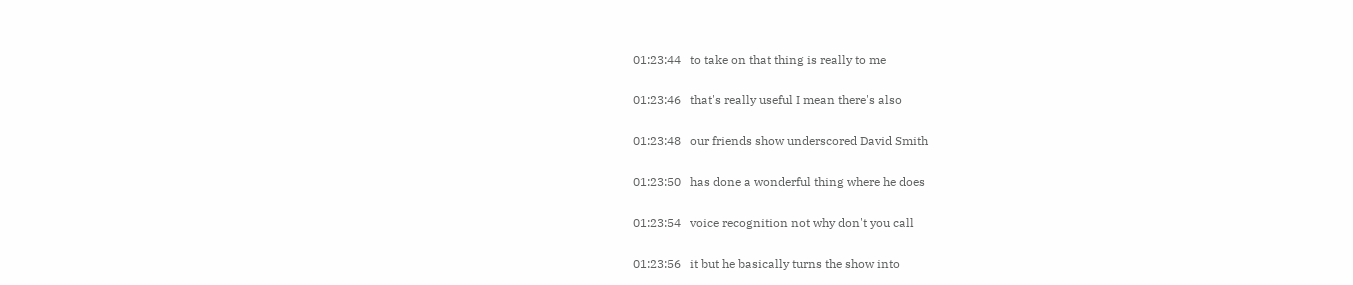01:23:44   to take on that thing is really to me

01:23:46   that's really useful I mean there's also

01:23:48   our friends show underscored David Smith

01:23:50   has done a wonderful thing where he does

01:23:54   voice recognition not why don't you call

01:23:56   it but he basically turns the show into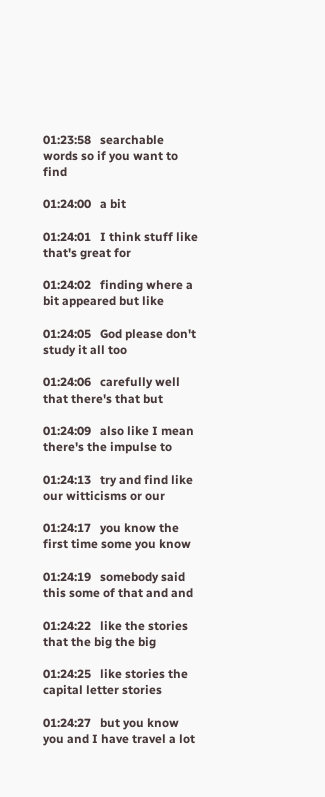01:23:58   searchable words so if you want to find

01:24:00   a bit

01:24:01   I think stuff like that's great for

01:24:02   finding where a bit appeared but like

01:24:05   God please don't study it all too

01:24:06   carefully well that there's that but

01:24:09   also like I mean there's the impulse to

01:24:13   try and find like our witticisms or our

01:24:17   you know the first time some you know

01:24:19   somebody said this some of that and and

01:24:22   like the stories that the big the big

01:24:25   like stories the capital letter stories

01:24:27   but you know you and I have travel a lot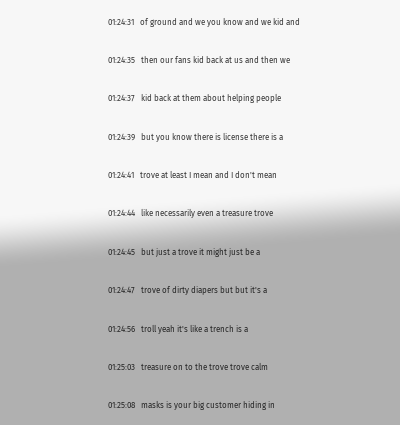01:24:31   of ground and we you know and we kid and

01:24:35   then our fans kid back at us and then we

01:24:37   kid back at them about helping people

01:24:39   but you know there is license there is a

01:24:41   trove at least I mean and I don't mean

01:24:44   like necessarily even a treasure trove

01:24:45   but just a trove it might just be a

01:24:47   trove of dirty diapers but but it's a

01:24:56   troll yeah it's like a trench is a

01:25:03   treasure on to the trove trove calm

01:25:08   masks is your big customer hiding in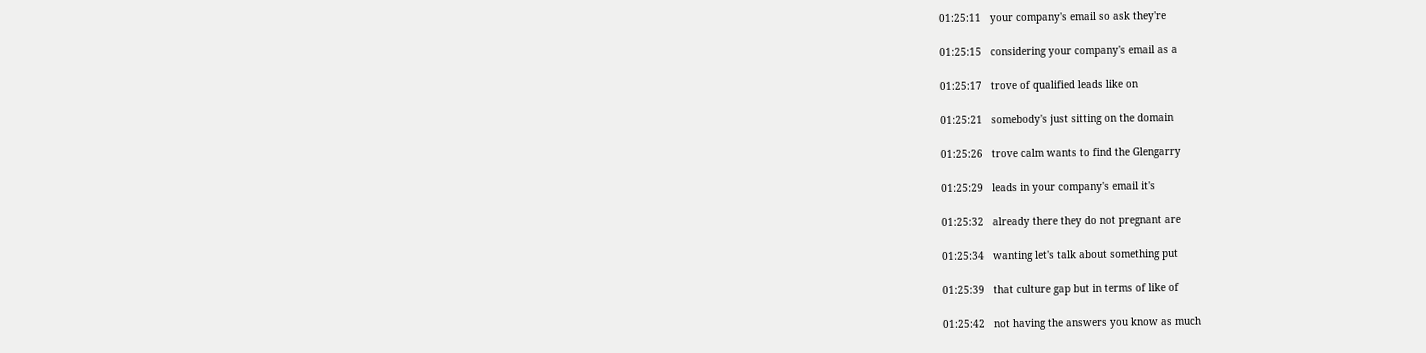01:25:11   your company's email so ask they're

01:25:15   considering your company's email as a

01:25:17   trove of qualified leads like on

01:25:21   somebody's just sitting on the domain

01:25:26   trove calm wants to find the Glengarry

01:25:29   leads in your company's email it's

01:25:32   already there they do not pregnant are

01:25:34   wanting let's talk about something put

01:25:39   that culture gap but in terms of like of

01:25:42   not having the answers you know as much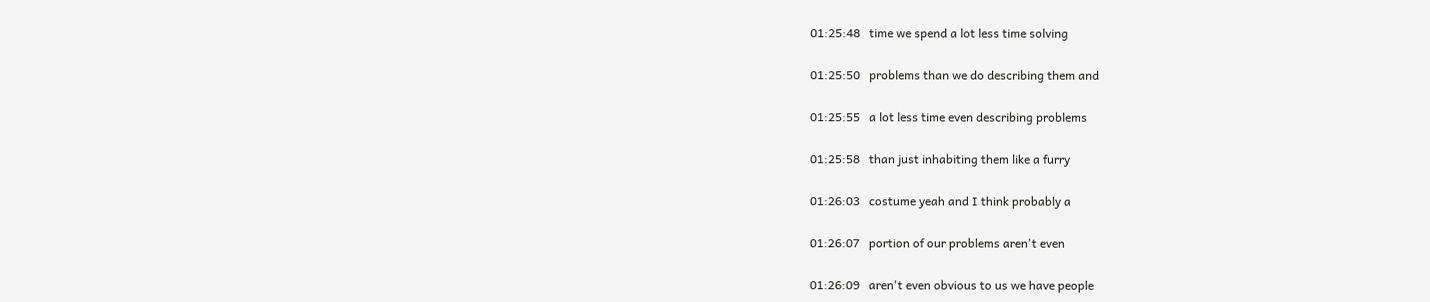01:25:48   time we spend a lot less time solving

01:25:50   problems than we do describing them and

01:25:55   a lot less time even describing problems

01:25:58   than just inhabiting them like a furry

01:26:03   costume yeah and I think probably a

01:26:07   portion of our problems aren't even

01:26:09   aren't even obvious to us we have people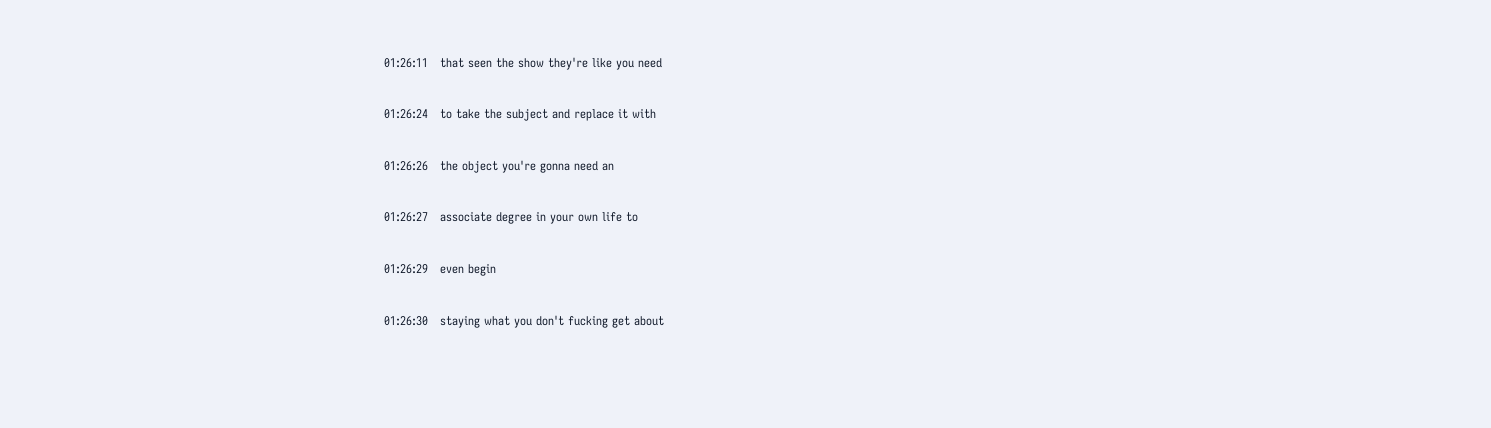01:26:11   that seen the show they're like you need

01:26:24   to take the subject and replace it with

01:26:26   the object you're gonna need an

01:26:27   associate degree in your own life to

01:26:29   even begin

01:26:30   staying what you don't fucking get about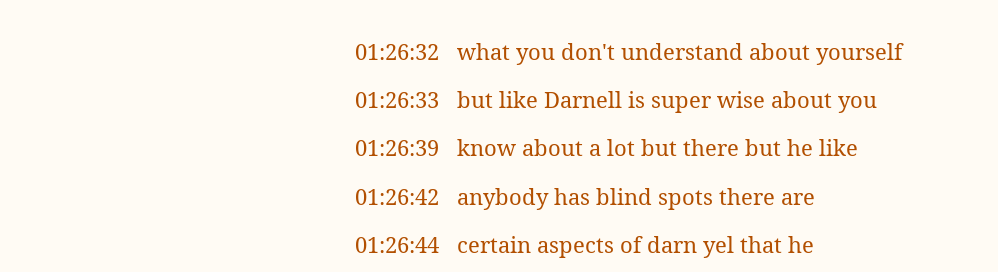01:26:32   what you don't understand about yourself

01:26:33   but like Darnell is super wise about you

01:26:39   know about a lot but there but he like

01:26:42   anybody has blind spots there are

01:26:44   certain aspects of darn yel that he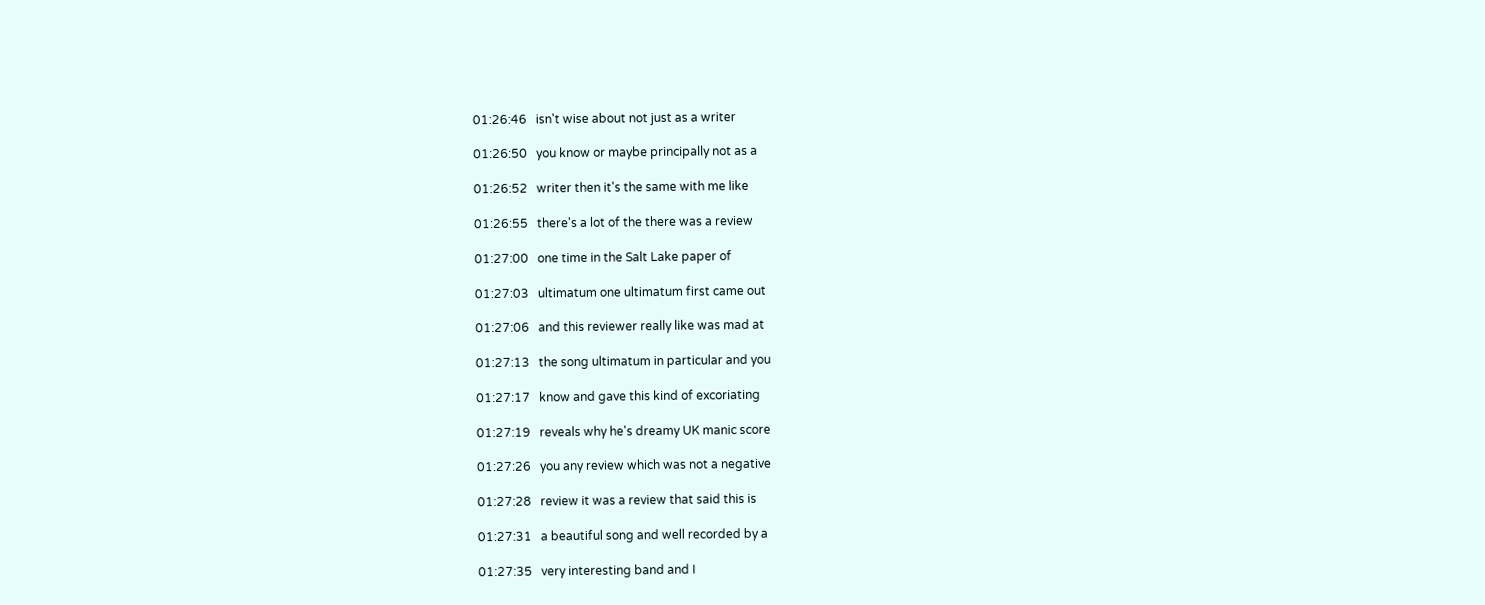01:26:46   isn't wise about not just as a writer

01:26:50   you know or maybe principally not as a

01:26:52   writer then it's the same with me like

01:26:55   there's a lot of the there was a review

01:27:00   one time in the Salt Lake paper of

01:27:03   ultimatum one ultimatum first came out

01:27:06   and this reviewer really like was mad at

01:27:13   the song ultimatum in particular and you

01:27:17   know and gave this kind of excoriating

01:27:19   reveals why he's dreamy UK manic score

01:27:26   you any review which was not a negative

01:27:28   review it was a review that said this is

01:27:31   a beautiful song and well recorded by a

01:27:35   very interesting band and I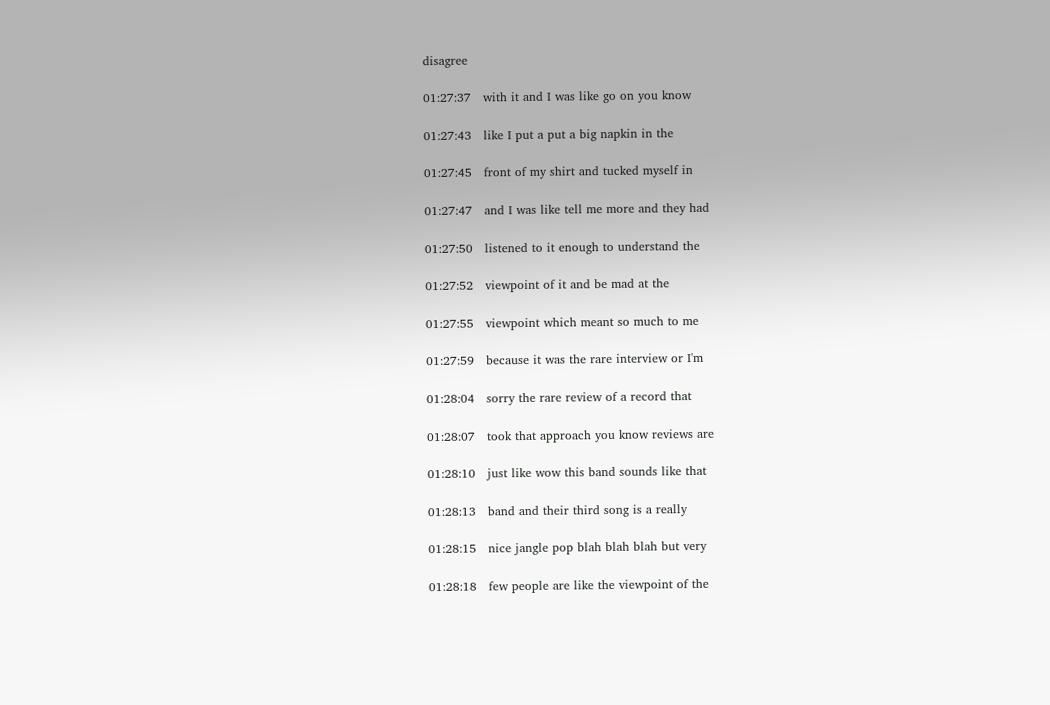disagree

01:27:37   with it and I was like go on you know

01:27:43   like I put a put a big napkin in the

01:27:45   front of my shirt and tucked myself in

01:27:47   and I was like tell me more and they had

01:27:50   listened to it enough to understand the

01:27:52   viewpoint of it and be mad at the

01:27:55   viewpoint which meant so much to me

01:27:59   because it was the rare interview or I'm

01:28:04   sorry the rare review of a record that

01:28:07   took that approach you know reviews are

01:28:10   just like wow this band sounds like that

01:28:13   band and their third song is a really

01:28:15   nice jangle pop blah blah blah but very

01:28:18   few people are like the viewpoint of the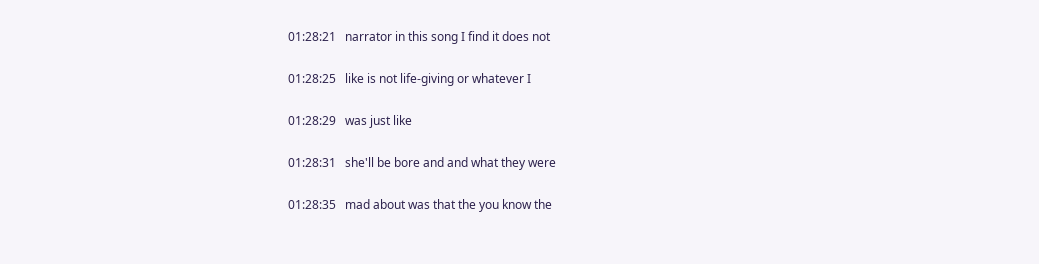01:28:21   narrator in this song I find it does not

01:28:25   like is not life-giving or whatever I

01:28:29   was just like

01:28:31   she'll be bore and and what they were

01:28:35   mad about was that the you know the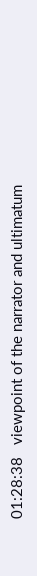01:28:38   viewpoint of the narrator and ultimatum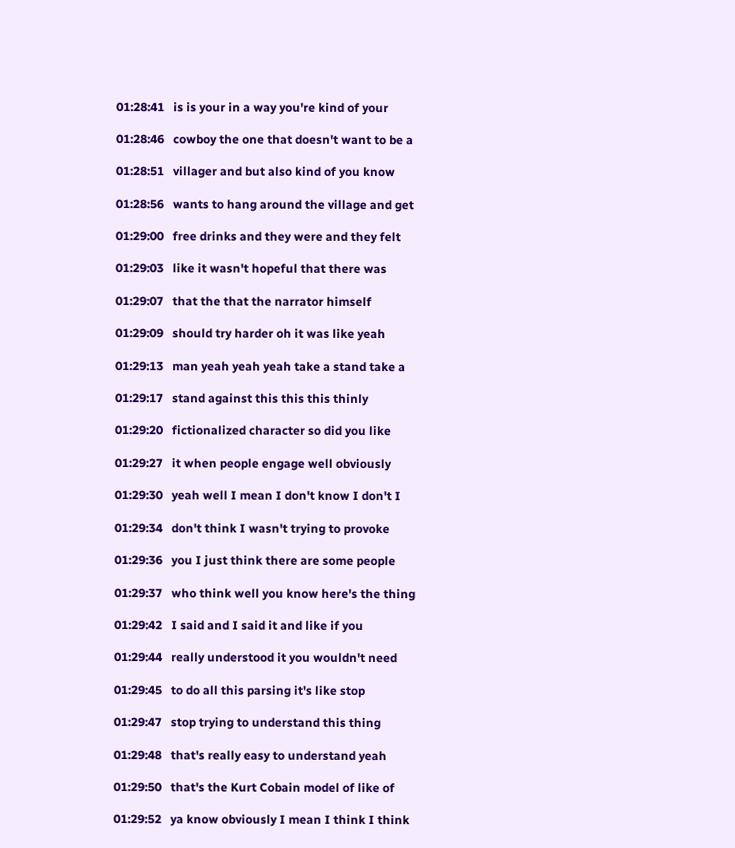01:28:41   is is your in a way you're kind of your

01:28:46   cowboy the one that doesn't want to be a

01:28:51   villager and but also kind of you know

01:28:56   wants to hang around the village and get

01:29:00   free drinks and they were and they felt

01:29:03   like it wasn't hopeful that there was

01:29:07   that the that the narrator himself

01:29:09   should try harder oh it was like yeah

01:29:13   man yeah yeah yeah take a stand take a

01:29:17   stand against this this this thinly

01:29:20   fictionalized character so did you like

01:29:27   it when people engage well obviously

01:29:30   yeah well I mean I don't know I don't I

01:29:34   don't think I wasn't trying to provoke

01:29:36   you I just think there are some people

01:29:37   who think well you know here's the thing

01:29:42   I said and I said it and like if you

01:29:44   really understood it you wouldn't need

01:29:45   to do all this parsing it's like stop

01:29:47   stop trying to understand this thing

01:29:48   that's really easy to understand yeah

01:29:50   that's the Kurt Cobain model of like of

01:29:52   ya know obviously I mean I think I think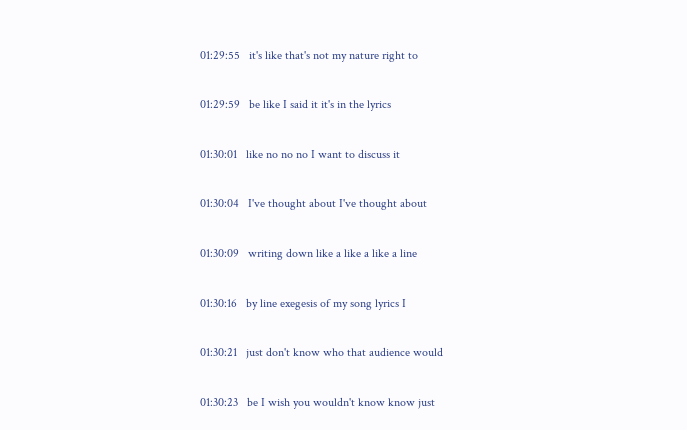01:29:55   it's like that's not my nature right to

01:29:59   be like I said it it's in the lyrics

01:30:01   like no no no I want to discuss it

01:30:04   I've thought about I've thought about

01:30:09   writing down like a like a like a line

01:30:16   by line exegesis of my song lyrics I

01:30:21   just don't know who that audience would

01:30:23   be I wish you wouldn't know know just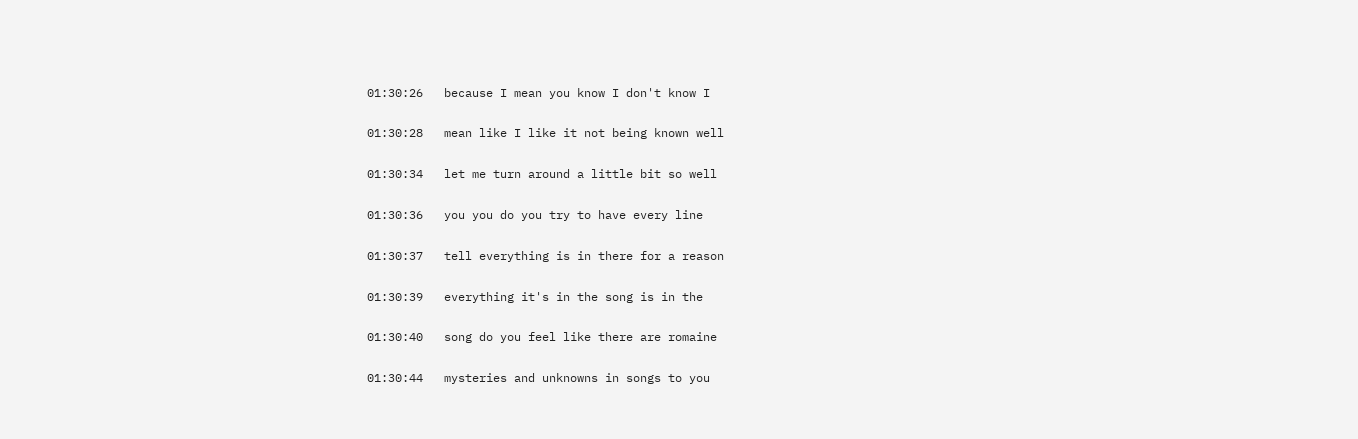01:30:26   because I mean you know I don't know I

01:30:28   mean like I like it not being known well

01:30:34   let me turn around a little bit so well

01:30:36   you you do you try to have every line

01:30:37   tell everything is in there for a reason

01:30:39   everything it's in the song is in the

01:30:40   song do you feel like there are romaine

01:30:44   mysteries and unknowns in songs to you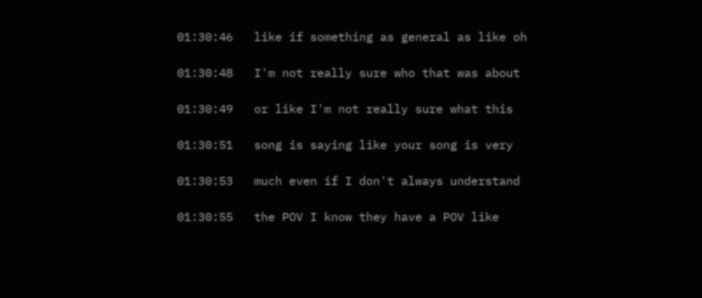01:30:46   like if something as general as like oh

01:30:48   I'm not really sure who that was about

01:30:49   or like I'm not really sure what this

01:30:51   song is saying like your song is very

01:30:53   much even if I don't always understand

01:30:55   the POV I know they have a POV like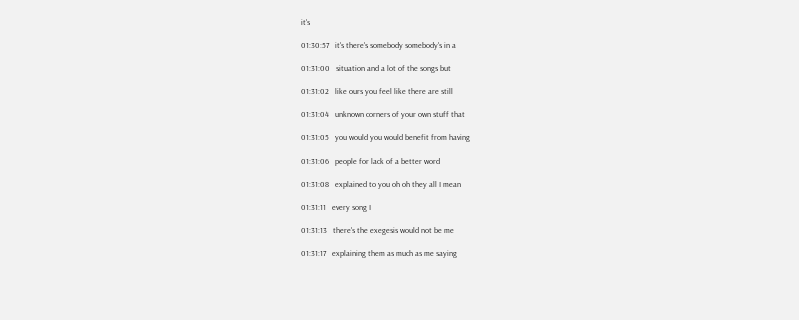it's

01:30:57   it's there's somebody somebody's in a

01:31:00   situation and a lot of the songs but

01:31:02   like ours you feel like there are still

01:31:04   unknown corners of your own stuff that

01:31:05   you would you would benefit from having

01:31:06   people for lack of a better word

01:31:08   explained to you oh oh they all I mean

01:31:11   every song I

01:31:13   there's the exegesis would not be me

01:31:17   explaining them as much as me saying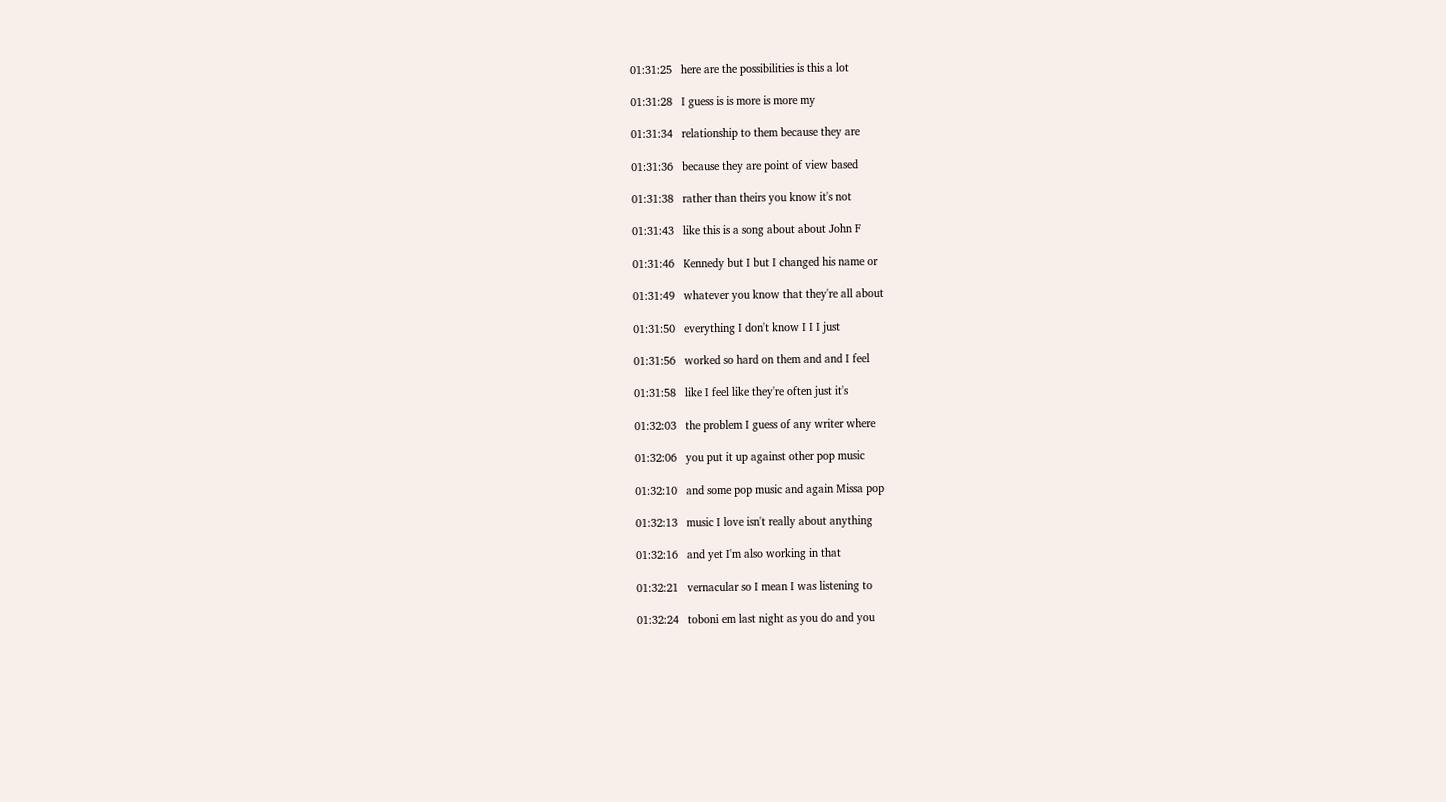01:31:25   here are the possibilities is this a lot

01:31:28   I guess is is more is more my

01:31:34   relationship to them because they are

01:31:36   because they are point of view based

01:31:38   rather than theirs you know it's not

01:31:43   like this is a song about about John F

01:31:46   Kennedy but I but I changed his name or

01:31:49   whatever you know that they're all about

01:31:50   everything I don't know I I I just

01:31:56   worked so hard on them and and I feel

01:31:58   like I feel like they're often just it's

01:32:03   the problem I guess of any writer where

01:32:06   you put it up against other pop music

01:32:10   and some pop music and again Missa pop

01:32:13   music I love isn't really about anything

01:32:16   and yet I'm also working in that

01:32:21   vernacular so I mean I was listening to

01:32:24   toboni em last night as you do and you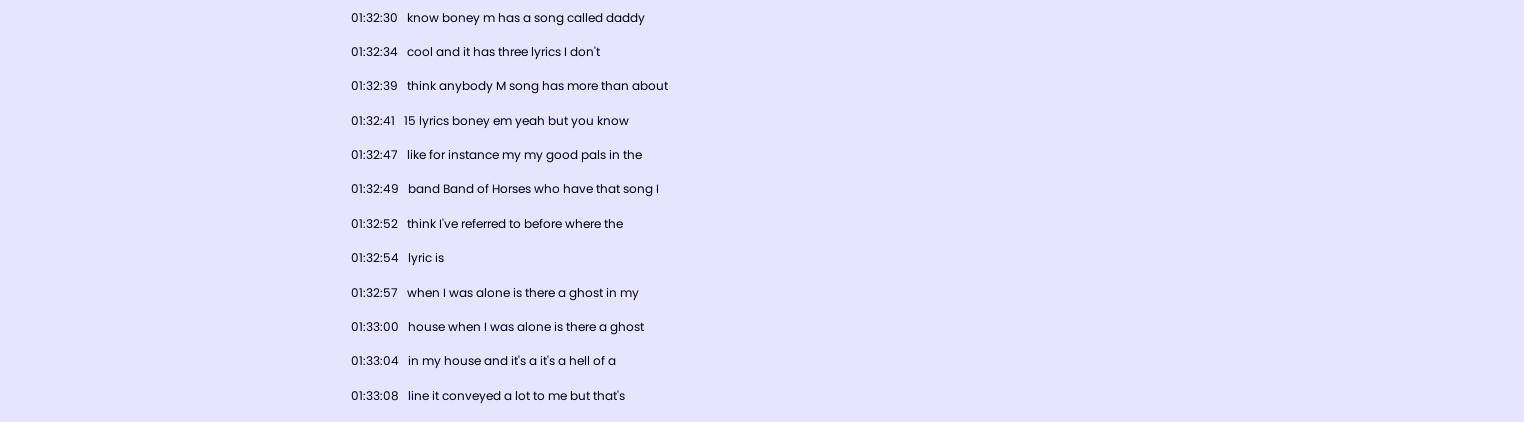01:32:30   know boney m has a song called daddy

01:32:34   cool and it has three lyrics I don't

01:32:39   think anybody M song has more than about

01:32:41   15 lyrics boney em yeah but you know

01:32:47   like for instance my my good pals in the

01:32:49   band Band of Horses who have that song I

01:32:52   think I've referred to before where the

01:32:54   lyric is

01:32:57   when I was alone is there a ghost in my

01:33:00   house when I was alone is there a ghost

01:33:04   in my house and it's a it's a hell of a

01:33:08   line it conveyed a lot to me but that's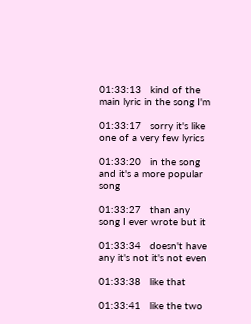01:33:13   kind of the main lyric in the song I'm

01:33:17   sorry it's like one of a very few lyrics

01:33:20   in the song and it's a more popular song

01:33:27   than any song I ever wrote but it

01:33:34   doesn't have any it's not it's not even

01:33:38   like that

01:33:41   like the two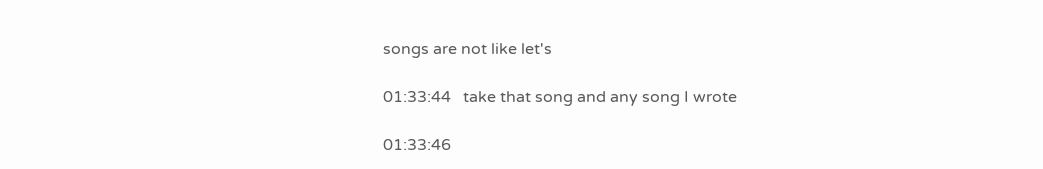songs are not like let's

01:33:44   take that song and any song I wrote

01:33:46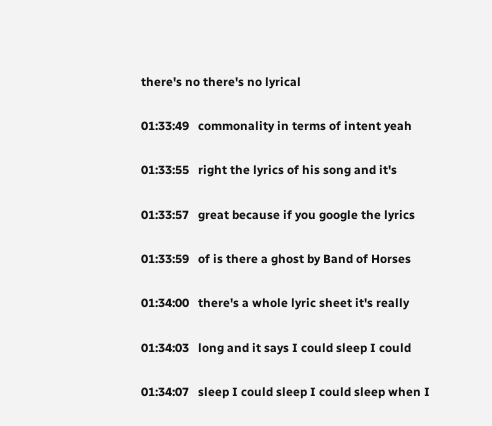there's no there's no lyrical

01:33:49   commonality in terms of intent yeah

01:33:55   right the lyrics of his song and it's

01:33:57   great because if you google the lyrics

01:33:59   of is there a ghost by Band of Horses

01:34:00   there's a whole lyric sheet it's really

01:34:03   long and it says I could sleep I could

01:34:07   sleep I could sleep I could sleep when I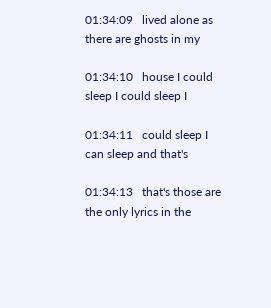01:34:09   lived alone as there are ghosts in my

01:34:10   house I could sleep I could sleep I

01:34:11   could sleep I can sleep and that's

01:34:13   that's those are the only lyrics in the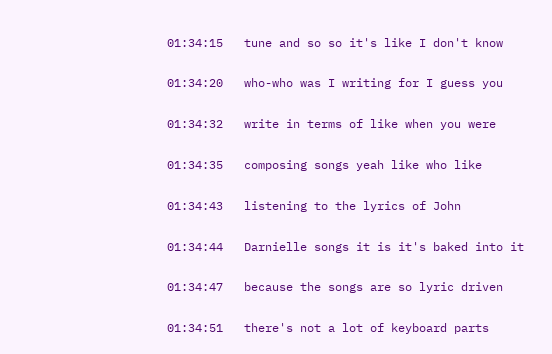01:34:15   tune and so so it's like I don't know

01:34:20   who-who was I writing for I guess you

01:34:32   write in terms of like when you were

01:34:35   composing songs yeah like who like

01:34:43   listening to the lyrics of John

01:34:44   Darnielle songs it is it's baked into it

01:34:47   because the songs are so lyric driven

01:34:51   there's not a lot of keyboard parts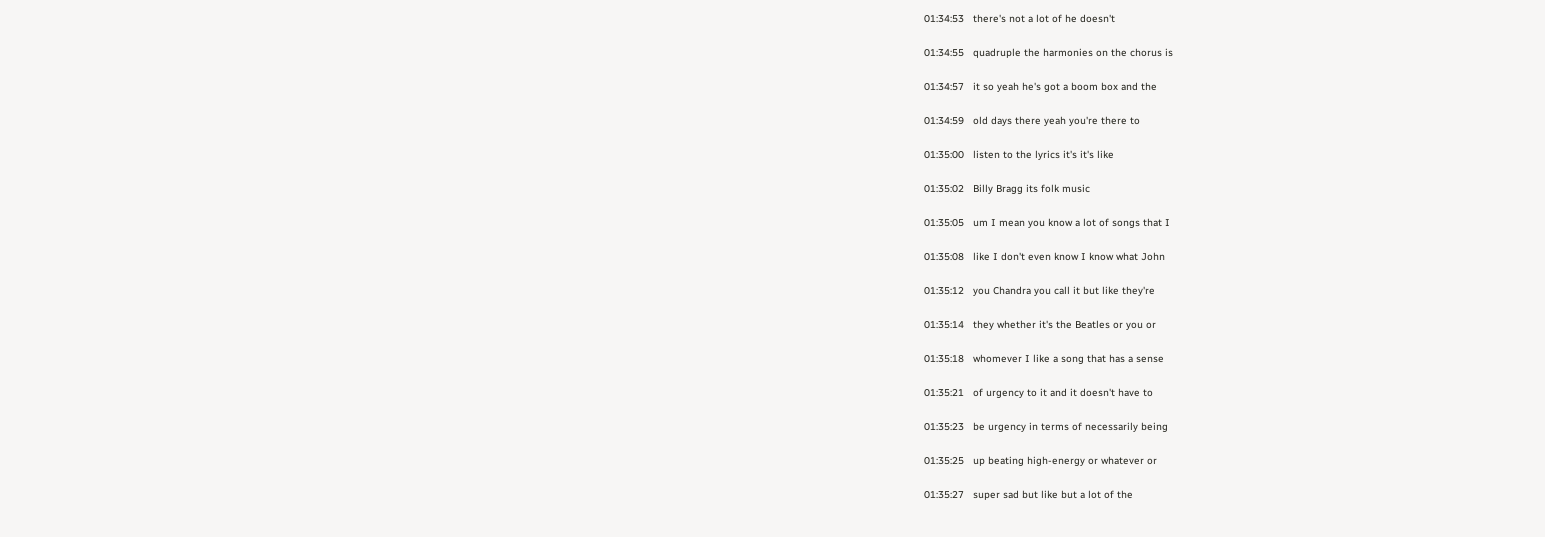01:34:53   there's not a lot of he doesn't

01:34:55   quadruple the harmonies on the chorus is

01:34:57   it so yeah he's got a boom box and the

01:34:59   old days there yeah you're there to

01:35:00   listen to the lyrics it's it's like

01:35:02   Billy Bragg its folk music

01:35:05   um I mean you know a lot of songs that I

01:35:08   like I don't even know I know what John

01:35:12   you Chandra you call it but like they're

01:35:14   they whether it's the Beatles or you or

01:35:18   whomever I like a song that has a sense

01:35:21   of urgency to it and it doesn't have to

01:35:23   be urgency in terms of necessarily being

01:35:25   up beating high-energy or whatever or

01:35:27   super sad but like but a lot of the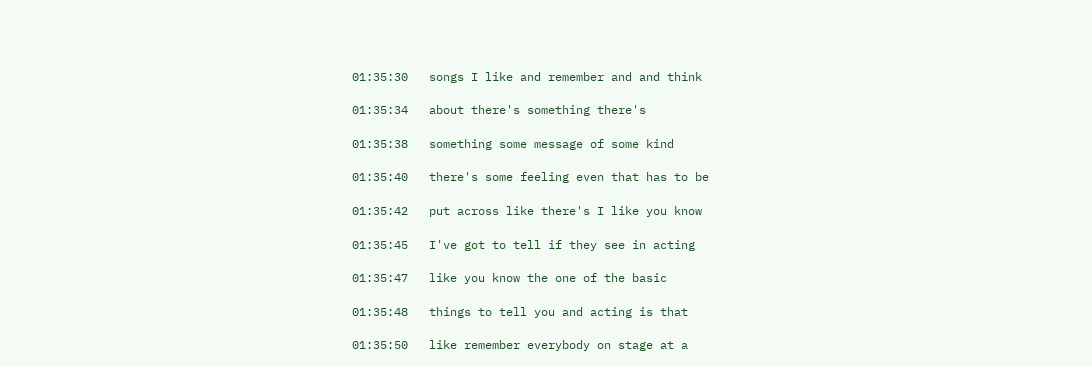01:35:30   songs I like and remember and and think

01:35:34   about there's something there's

01:35:38   something some message of some kind

01:35:40   there's some feeling even that has to be

01:35:42   put across like there's I like you know

01:35:45   I've got to tell if they see in acting

01:35:47   like you know the one of the basic

01:35:48   things to tell you and acting is that

01:35:50   like remember everybody on stage at a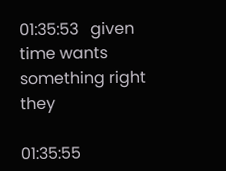01:35:53   given time wants something right they

01:35:55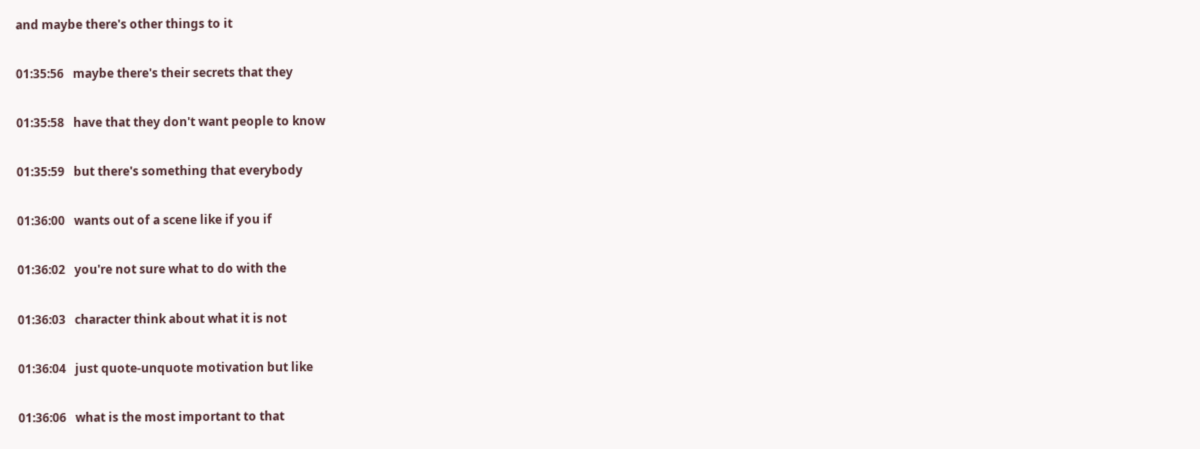and maybe there's other things to it

01:35:56   maybe there's their secrets that they

01:35:58   have that they don't want people to know

01:35:59   but there's something that everybody

01:36:00   wants out of a scene like if you if

01:36:02   you're not sure what to do with the

01:36:03   character think about what it is not

01:36:04   just quote-unquote motivation but like

01:36:06   what is the most important to that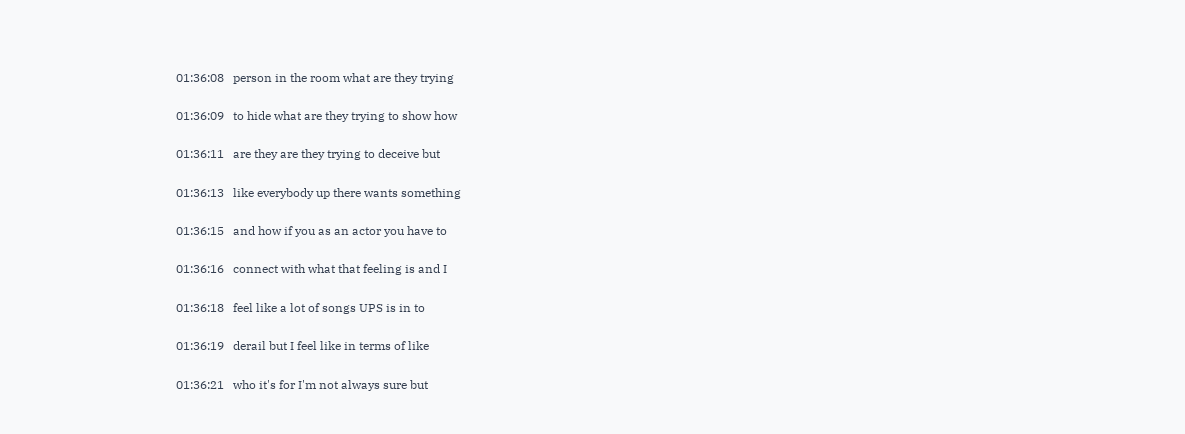01:36:08   person in the room what are they trying

01:36:09   to hide what are they trying to show how

01:36:11   are they are they trying to deceive but

01:36:13   like everybody up there wants something

01:36:15   and how if you as an actor you have to

01:36:16   connect with what that feeling is and I

01:36:18   feel like a lot of songs UPS is in to

01:36:19   derail but I feel like in terms of like

01:36:21   who it's for I'm not always sure but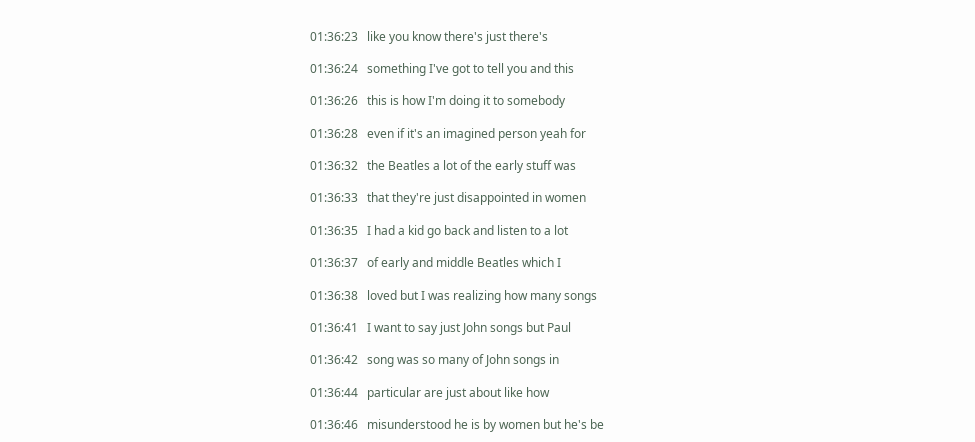01:36:23   like you know there's just there's

01:36:24   something I've got to tell you and this

01:36:26   this is how I'm doing it to somebody

01:36:28   even if it's an imagined person yeah for

01:36:32   the Beatles a lot of the early stuff was

01:36:33   that they're just disappointed in women

01:36:35   I had a kid go back and listen to a lot

01:36:37   of early and middle Beatles which I

01:36:38   loved but I was realizing how many songs

01:36:41   I want to say just John songs but Paul

01:36:42   song was so many of John songs in

01:36:44   particular are just about like how

01:36:46   misunderstood he is by women but he's be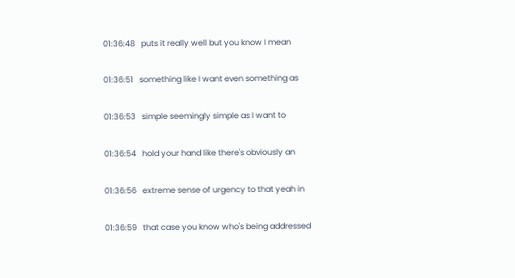01:36:48   puts it really well but you know I mean

01:36:51   something like I want even something as

01:36:53   simple seemingly simple as I want to

01:36:54   hold your hand like there's obviously an

01:36:56   extreme sense of urgency to that yeah in

01:36:59   that case you know who's being addressed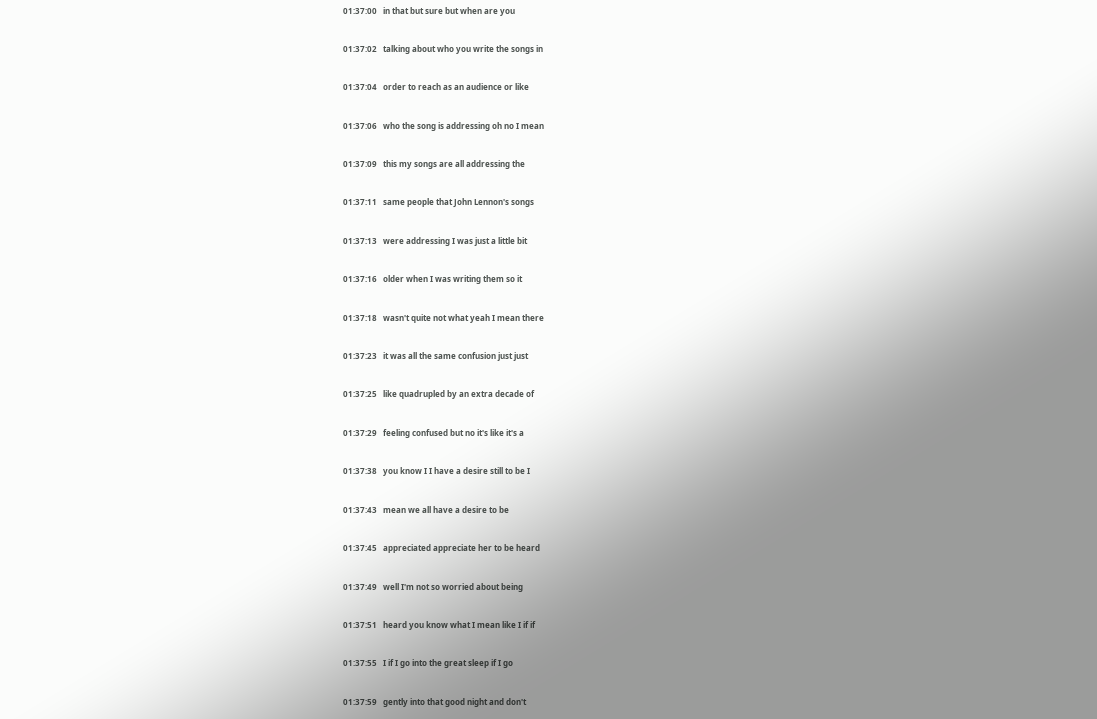01:37:00   in that but sure but when are you

01:37:02   talking about who you write the songs in

01:37:04   order to reach as an audience or like

01:37:06   who the song is addressing oh no I mean

01:37:09   this my songs are all addressing the

01:37:11   same people that John Lennon's songs

01:37:13   were addressing I was just a little bit

01:37:16   older when I was writing them so it

01:37:18   wasn't quite not what yeah I mean there

01:37:23   it was all the same confusion just just

01:37:25   like quadrupled by an extra decade of

01:37:29   feeling confused but no it's like it's a

01:37:38   you know I I have a desire still to be I

01:37:43   mean we all have a desire to be

01:37:45   appreciated appreciate her to be heard

01:37:49   well I'm not so worried about being

01:37:51   heard you know what I mean like I if if

01:37:55   I if I go into the great sleep if I go

01:37:59   gently into that good night and don't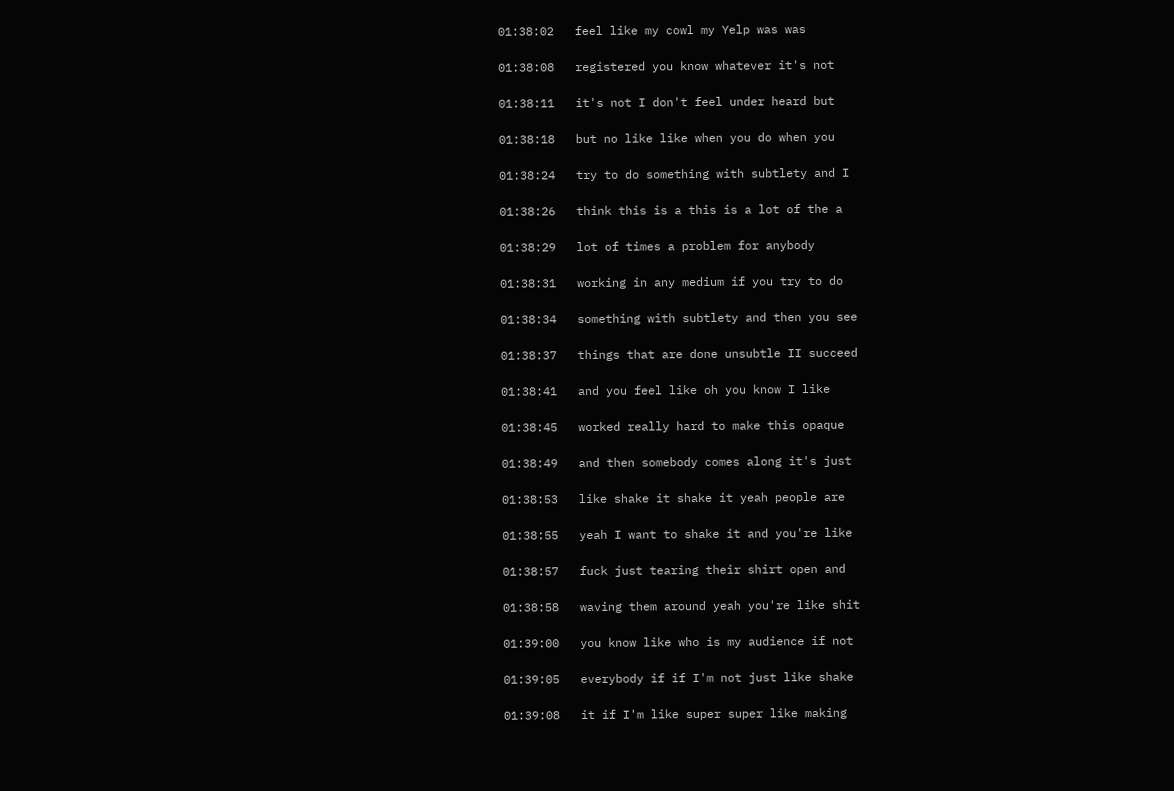01:38:02   feel like my cowl my Yelp was was

01:38:08   registered you know whatever it's not

01:38:11   it's not I don't feel under heard but

01:38:18   but no like like when you do when you

01:38:24   try to do something with subtlety and I

01:38:26   think this is a this is a lot of the a

01:38:29   lot of times a problem for anybody

01:38:31   working in any medium if you try to do

01:38:34   something with subtlety and then you see

01:38:37   things that are done unsubtle II succeed

01:38:41   and you feel like oh you know I like

01:38:45   worked really hard to make this opaque

01:38:49   and then somebody comes along it's just

01:38:53   like shake it shake it yeah people are

01:38:55   yeah I want to shake it and you're like

01:38:57   fuck just tearing their shirt open and

01:38:58   waving them around yeah you're like shit

01:39:00   you know like who is my audience if not

01:39:05   everybody if if I'm not just like shake

01:39:08   it if I'm like super super like making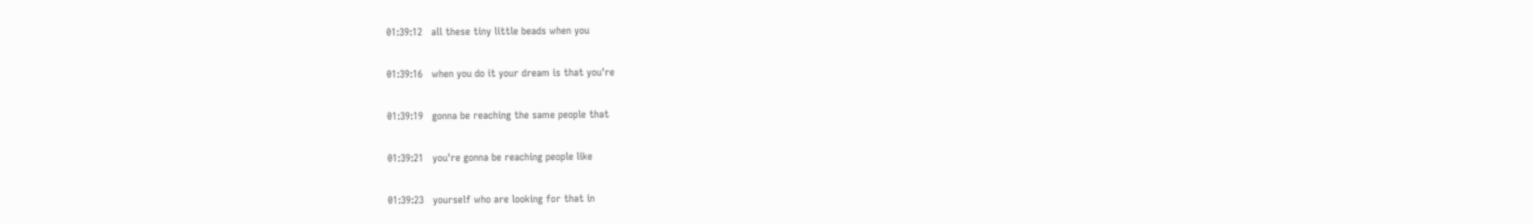01:39:12   all these tiny little beads when you

01:39:16   when you do it your dream is that you're

01:39:19   gonna be reaching the same people that

01:39:21   you're gonna be reaching people like

01:39:23   yourself who are looking for that in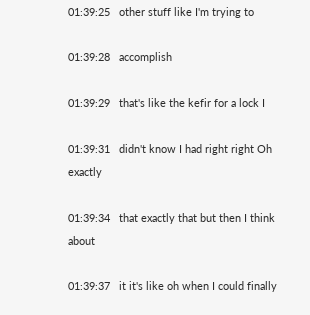01:39:25   other stuff like I'm trying to

01:39:28   accomplish

01:39:29   that's like the kefir for a lock I

01:39:31   didn't know I had right right Oh exactly

01:39:34   that exactly that but then I think about

01:39:37   it it's like oh when I could finally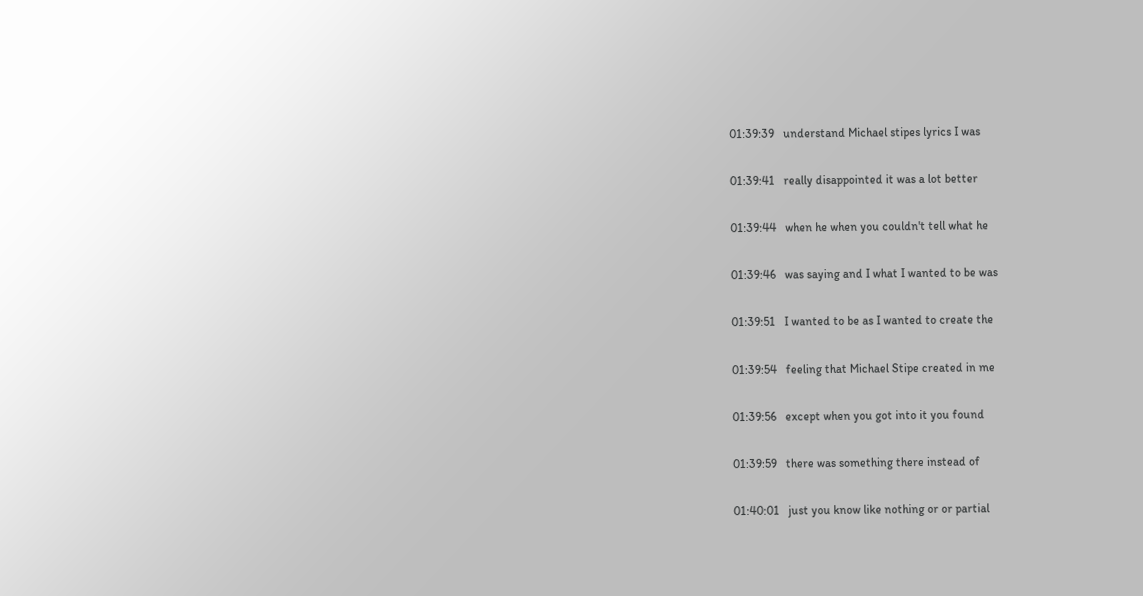01:39:39   understand Michael stipes lyrics I was

01:39:41   really disappointed it was a lot better

01:39:44   when he when you couldn't tell what he

01:39:46   was saying and I what I wanted to be was

01:39:51   I wanted to be as I wanted to create the

01:39:54   feeling that Michael Stipe created in me

01:39:56   except when you got into it you found

01:39:59   there was something there instead of

01:40:01   just you know like nothing or or partial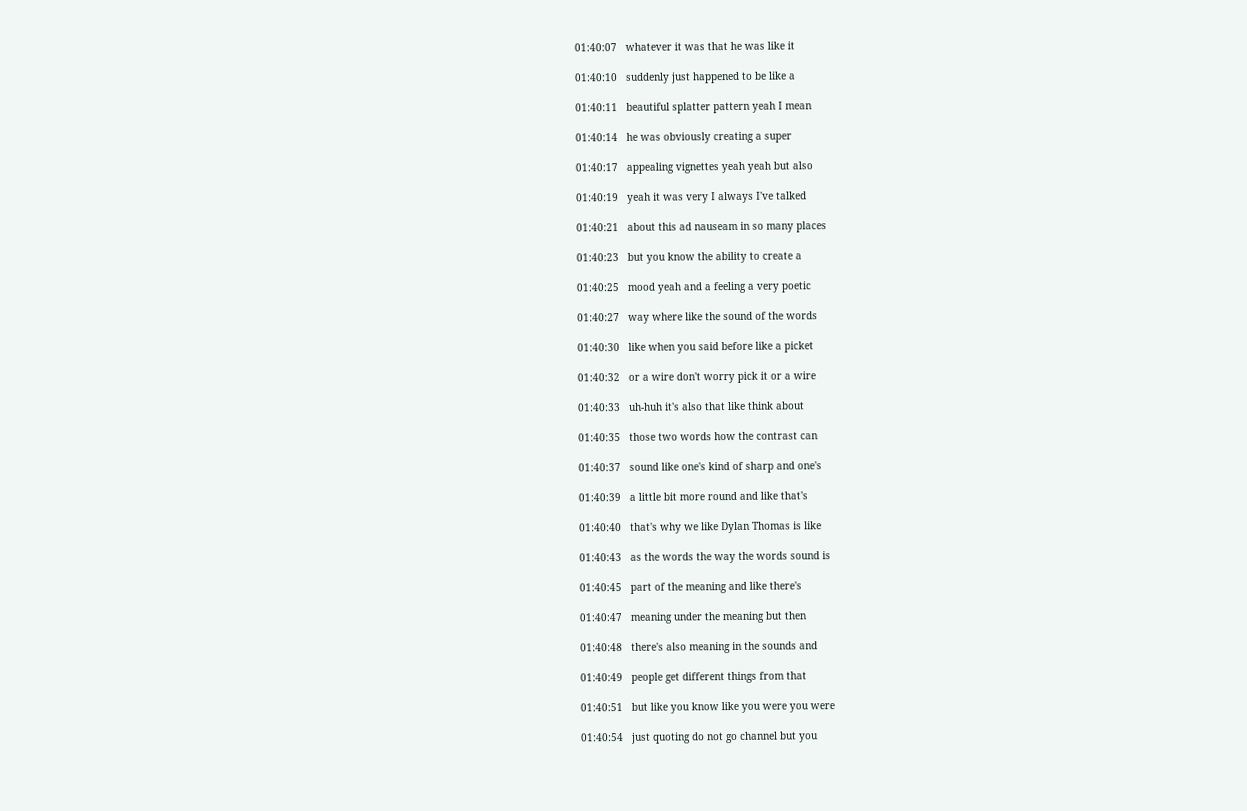01:40:07   whatever it was that he was like it

01:40:10   suddenly just happened to be like a

01:40:11   beautiful splatter pattern yeah I mean

01:40:14   he was obviously creating a super

01:40:17   appealing vignettes yeah yeah but also

01:40:19   yeah it was very I always I've talked

01:40:21   about this ad nauseam in so many places

01:40:23   but you know the ability to create a

01:40:25   mood yeah and a feeling a very poetic

01:40:27   way where like the sound of the words

01:40:30   like when you said before like a picket

01:40:32   or a wire don't worry pick it or a wire

01:40:33   uh-huh it's also that like think about

01:40:35   those two words how the contrast can

01:40:37   sound like one's kind of sharp and one's

01:40:39   a little bit more round and like that's

01:40:40   that's why we like Dylan Thomas is like

01:40:43   as the words the way the words sound is

01:40:45   part of the meaning and like there's

01:40:47   meaning under the meaning but then

01:40:48   there's also meaning in the sounds and

01:40:49   people get different things from that

01:40:51   but like you know like you were you were

01:40:54   just quoting do not go channel but you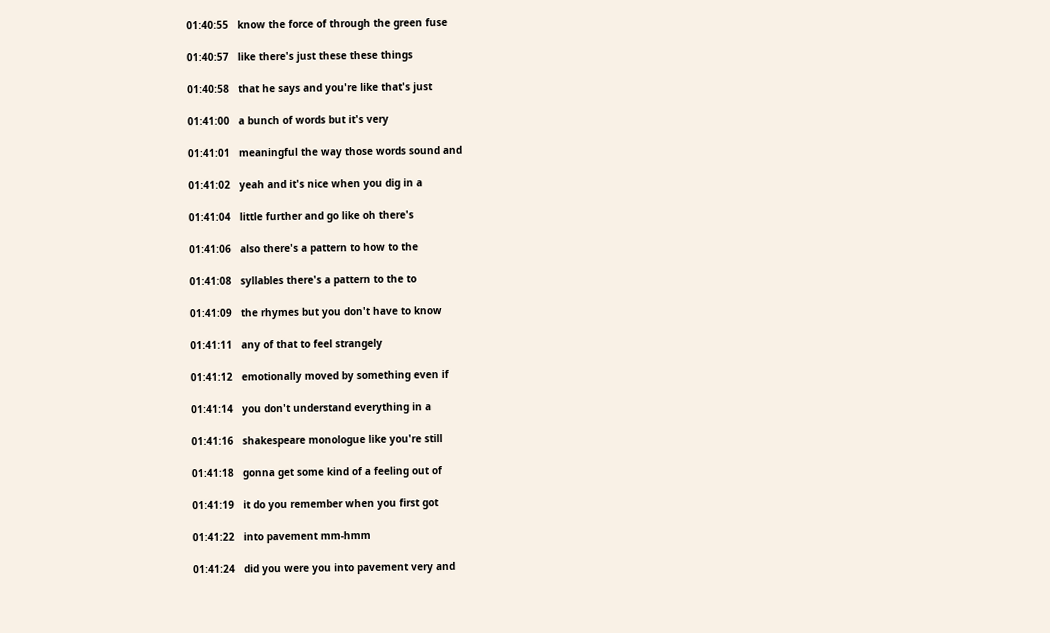01:40:55   know the force of through the green fuse

01:40:57   like there's just these these things

01:40:58   that he says and you're like that's just

01:41:00   a bunch of words but it's very

01:41:01   meaningful the way those words sound and

01:41:02   yeah and it's nice when you dig in a

01:41:04   little further and go like oh there's

01:41:06   also there's a pattern to how to the

01:41:08   syllables there's a pattern to the to

01:41:09   the rhymes but you don't have to know

01:41:11   any of that to feel strangely

01:41:12   emotionally moved by something even if

01:41:14   you don't understand everything in a

01:41:16   shakespeare monologue like you're still

01:41:18   gonna get some kind of a feeling out of

01:41:19   it do you remember when you first got

01:41:22   into pavement mm-hmm

01:41:24   did you were you into pavement very and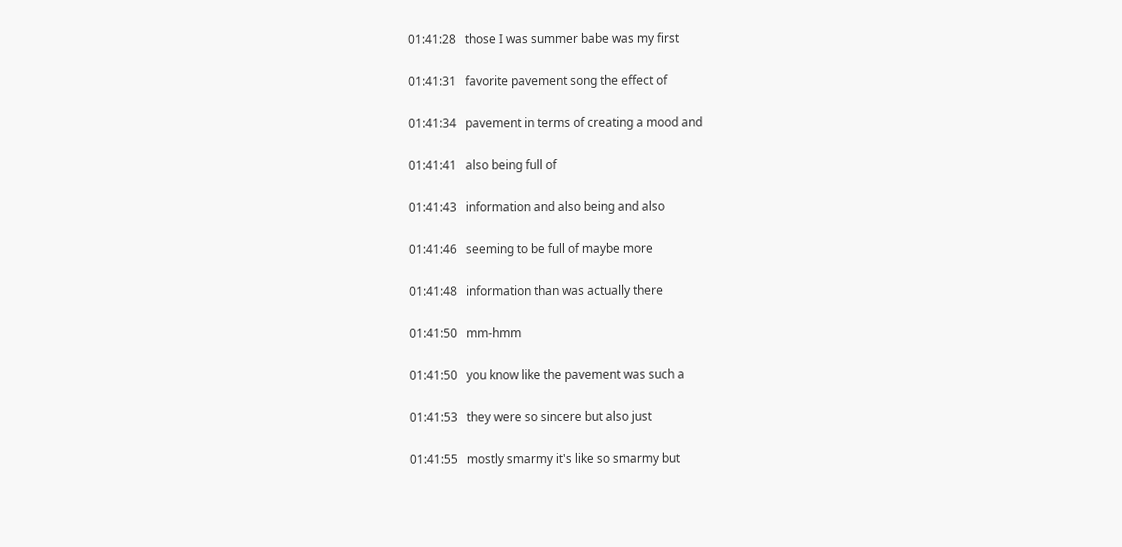01:41:28   those I was summer babe was my first

01:41:31   favorite pavement song the effect of

01:41:34   pavement in terms of creating a mood and

01:41:41   also being full of

01:41:43   information and also being and also

01:41:46   seeming to be full of maybe more

01:41:48   information than was actually there

01:41:50   mm-hmm

01:41:50   you know like the pavement was such a

01:41:53   they were so sincere but also just

01:41:55   mostly smarmy it's like so smarmy but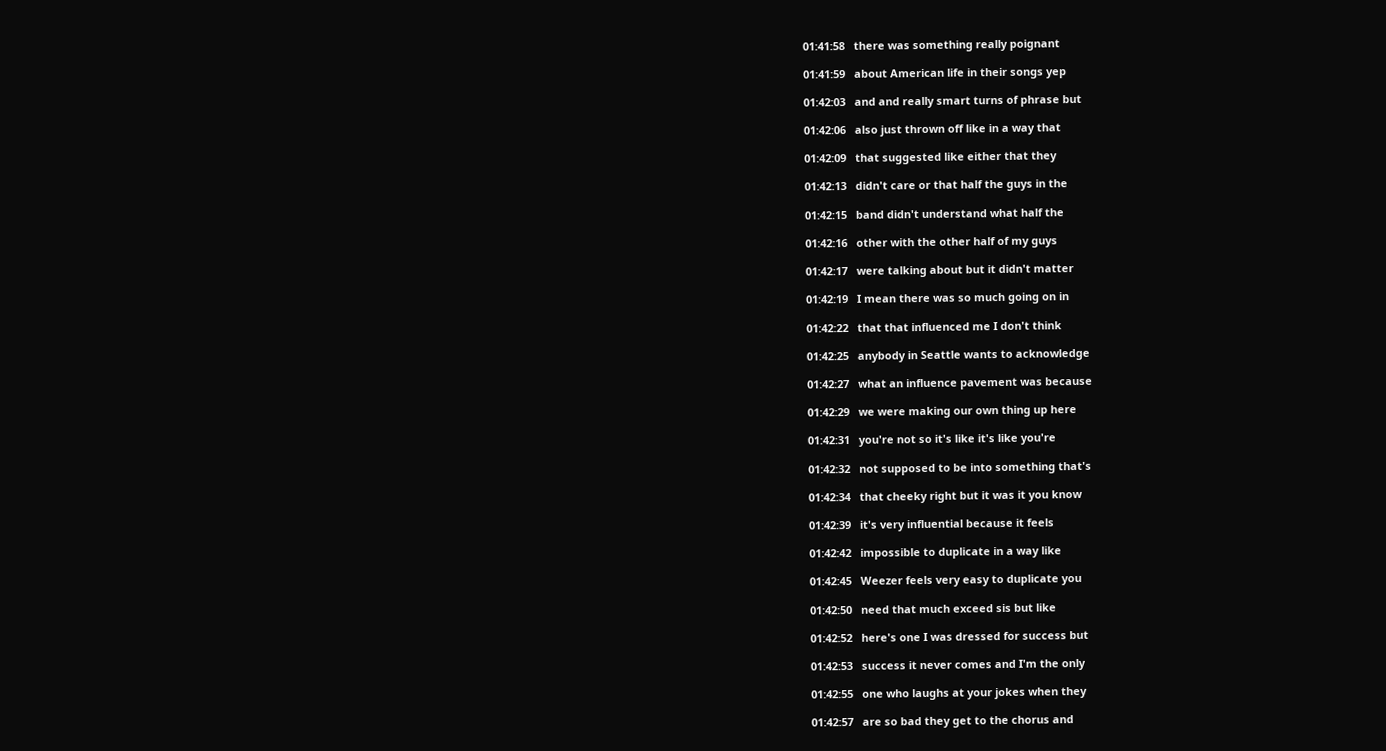01:41:58   there was something really poignant

01:41:59   about American life in their songs yep

01:42:03   and and really smart turns of phrase but

01:42:06   also just thrown off like in a way that

01:42:09   that suggested like either that they

01:42:13   didn't care or that half the guys in the

01:42:15   band didn't understand what half the

01:42:16   other with the other half of my guys

01:42:17   were talking about but it didn't matter

01:42:19   I mean there was so much going on in

01:42:22   that that influenced me I don't think

01:42:25   anybody in Seattle wants to acknowledge

01:42:27   what an influence pavement was because

01:42:29   we were making our own thing up here

01:42:31   you're not so it's like it's like you're

01:42:32   not supposed to be into something that's

01:42:34   that cheeky right but it was it you know

01:42:39   it's very influential because it feels

01:42:42   impossible to duplicate in a way like

01:42:45   Weezer feels very easy to duplicate you

01:42:50   need that much exceed sis but like

01:42:52   here's one I was dressed for success but

01:42:53   success it never comes and I'm the only

01:42:55   one who laughs at your jokes when they

01:42:57   are so bad they get to the chorus and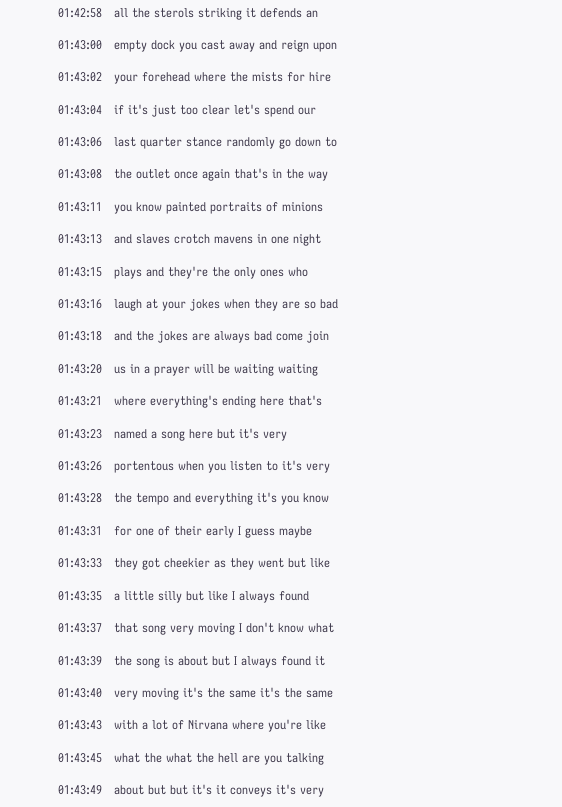01:42:58   all the sterols striking it defends an

01:43:00   empty dock you cast away and reign upon

01:43:02   your forehead where the mists for hire

01:43:04   if it's just too clear let's spend our

01:43:06   last quarter stance randomly go down to

01:43:08   the outlet once again that's in the way

01:43:11   you know painted portraits of minions

01:43:13   and slaves crotch mavens in one night

01:43:15   plays and they're the only ones who

01:43:16   laugh at your jokes when they are so bad

01:43:18   and the jokes are always bad come join

01:43:20   us in a prayer will be waiting waiting

01:43:21   where everything's ending here that's

01:43:23   named a song here but it's very

01:43:26   portentous when you listen to it's very

01:43:28   the tempo and everything it's you know

01:43:31   for one of their early I guess maybe

01:43:33   they got cheekier as they went but like

01:43:35   a little silly but like I always found

01:43:37   that song very moving I don't know what

01:43:39   the song is about but I always found it

01:43:40   very moving it's the same it's the same

01:43:43   with a lot of Nirvana where you're like

01:43:45   what the what the hell are you talking

01:43:49   about but but it's it conveys it's very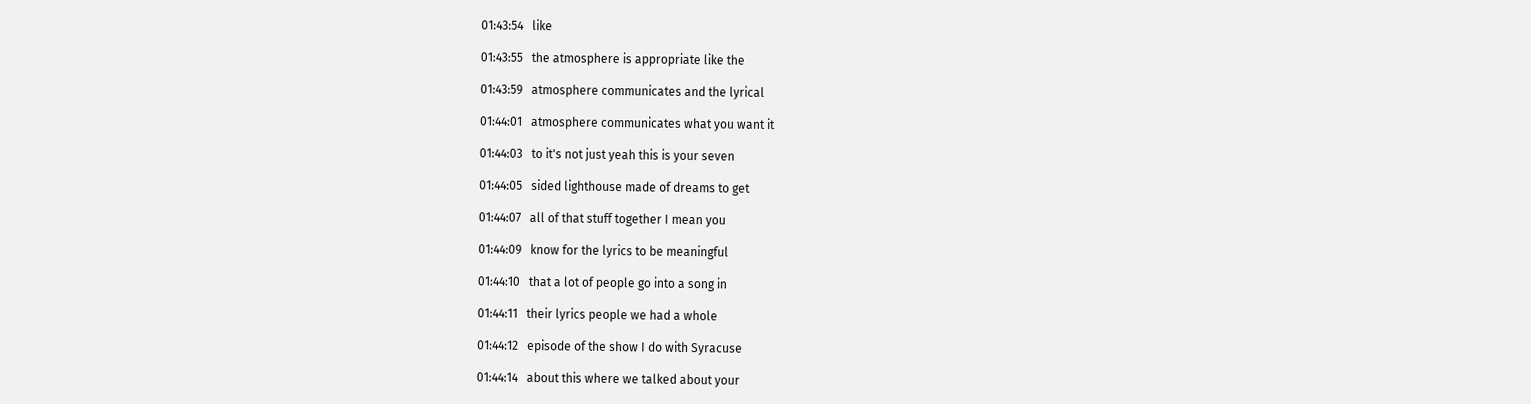01:43:54   like

01:43:55   the atmosphere is appropriate like the

01:43:59   atmosphere communicates and the lyrical

01:44:01   atmosphere communicates what you want it

01:44:03   to it's not just yeah this is your seven

01:44:05   sided lighthouse made of dreams to get

01:44:07   all of that stuff together I mean you

01:44:09   know for the lyrics to be meaningful

01:44:10   that a lot of people go into a song in

01:44:11   their lyrics people we had a whole

01:44:12   episode of the show I do with Syracuse

01:44:14   about this where we talked about your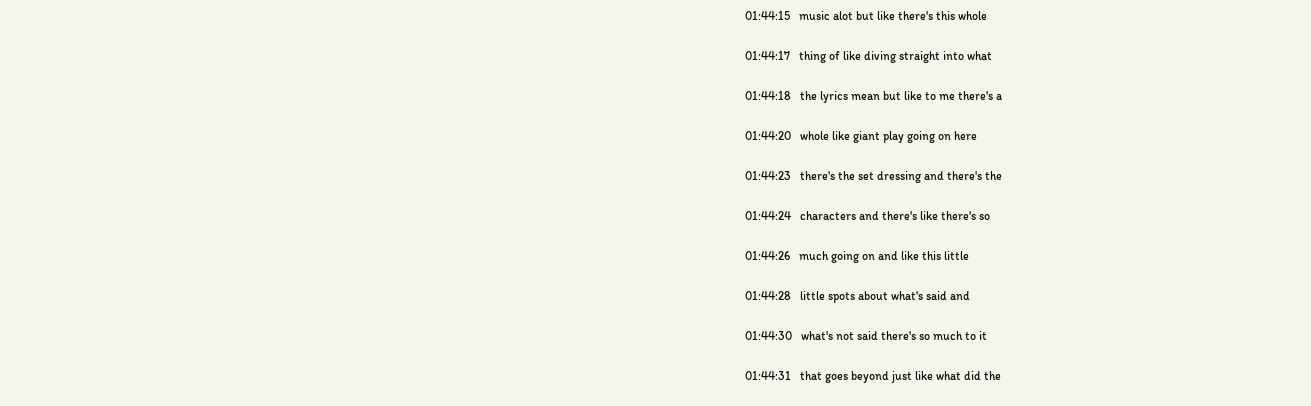01:44:15   music alot but like there's this whole

01:44:17   thing of like diving straight into what

01:44:18   the lyrics mean but like to me there's a

01:44:20   whole like giant play going on here

01:44:23   there's the set dressing and there's the

01:44:24   characters and there's like there's so

01:44:26   much going on and like this little

01:44:28   little spots about what's said and

01:44:30   what's not said there's so much to it

01:44:31   that goes beyond just like what did the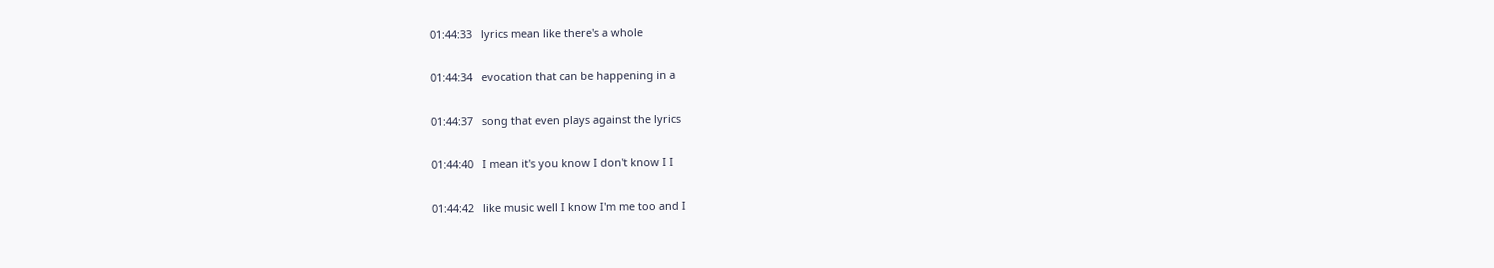01:44:33   lyrics mean like there's a whole

01:44:34   evocation that can be happening in a

01:44:37   song that even plays against the lyrics

01:44:40   I mean it's you know I don't know I I

01:44:42   like music well I know I'm me too and I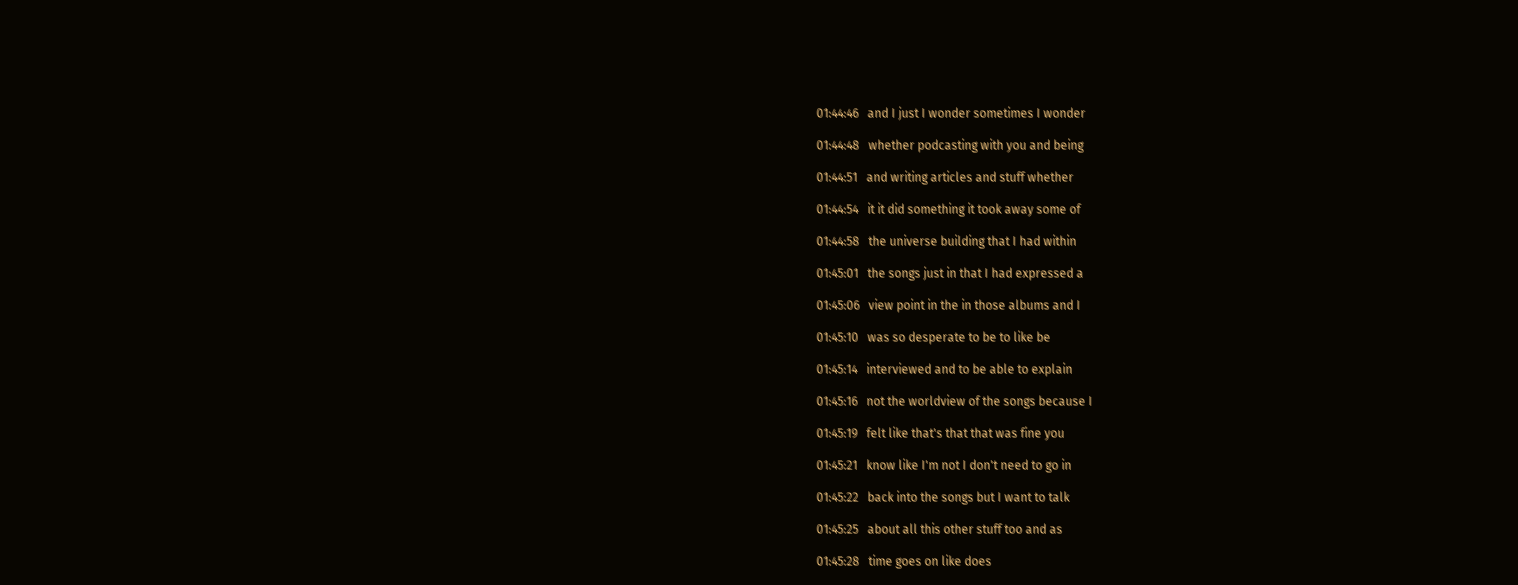01:44:46   and I just I wonder sometimes I wonder

01:44:48   whether podcasting with you and being

01:44:51   and writing articles and stuff whether

01:44:54   it it did something it took away some of

01:44:58   the universe building that I had within

01:45:01   the songs just in that I had expressed a

01:45:06   view point in the in those albums and I

01:45:10   was so desperate to be to like be

01:45:14   interviewed and to be able to explain

01:45:16   not the worldview of the songs because I

01:45:19   felt like that's that that was fine you

01:45:21   know like I'm not I don't need to go in

01:45:22   back into the songs but I want to talk

01:45:25   about all this other stuff too and as

01:45:28   time goes on like does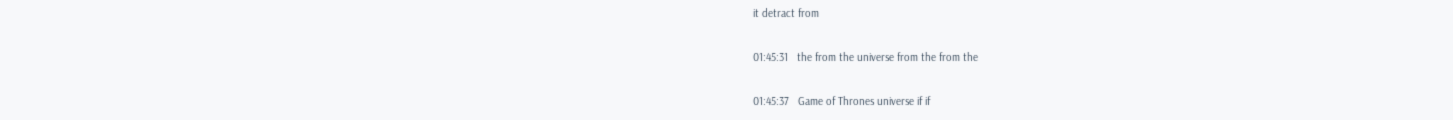it detract from

01:45:31   the from the universe from the from the

01:45:37   Game of Thrones universe if if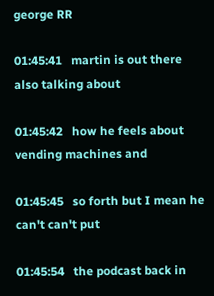george RR

01:45:41   martin is out there also talking about

01:45:42   how he feels about vending machines and

01:45:45   so forth but I mean he can't can't put

01:45:54   the podcast back in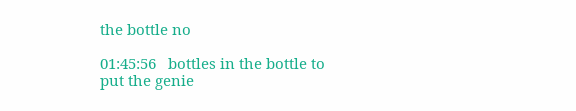the bottle no

01:45:56   bottles in the bottle to put the genie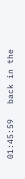01:45:59   back in the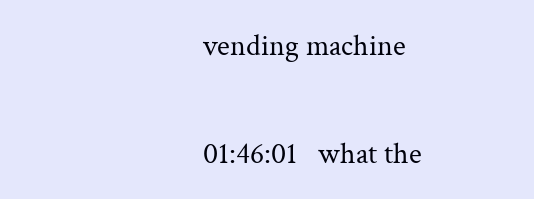vending machine

01:46:01   what the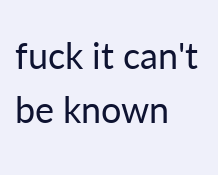fuck it can't be known